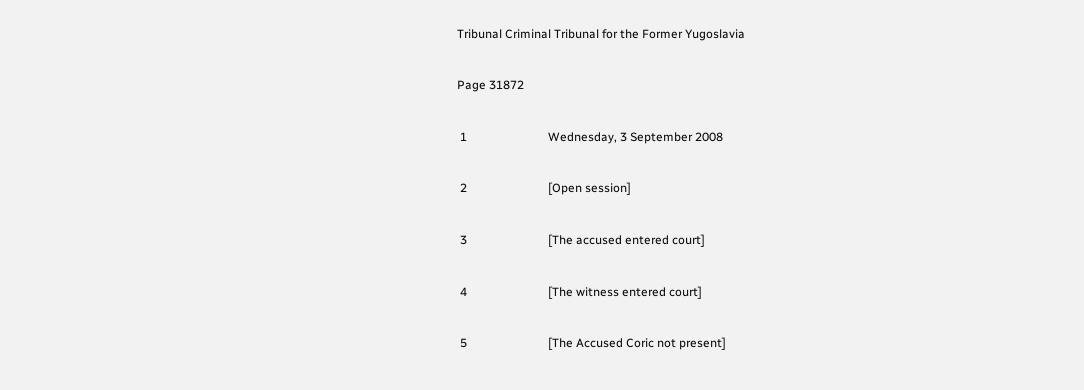Tribunal Criminal Tribunal for the Former Yugoslavia

Page 31872

 1                           Wednesday, 3 September 2008

 2                           [Open session]

 3                           [The accused entered court]

 4                           [The witness entered court]

 5                           [The Accused Coric not present]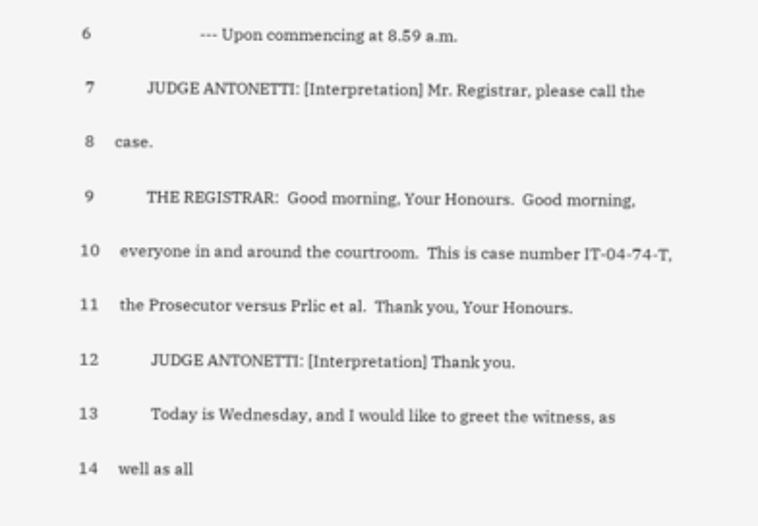6                           --- Upon commencing at 8.59 a.m.

 7             JUDGE ANTONETTI: [Interpretation] Mr. Registrar, please call the

 8     case.

 9             THE REGISTRAR:  Good morning, Your Honours.  Good morning,

10     everyone in and around the courtroom.  This is case number IT-04-74-T,

11     the Prosecutor versus Prlic et al.  Thank you, Your Honours.

12             JUDGE ANTONETTI: [Interpretation] Thank you.

13             Today is Wednesday, and I would like to greet the witness, as

14     well as all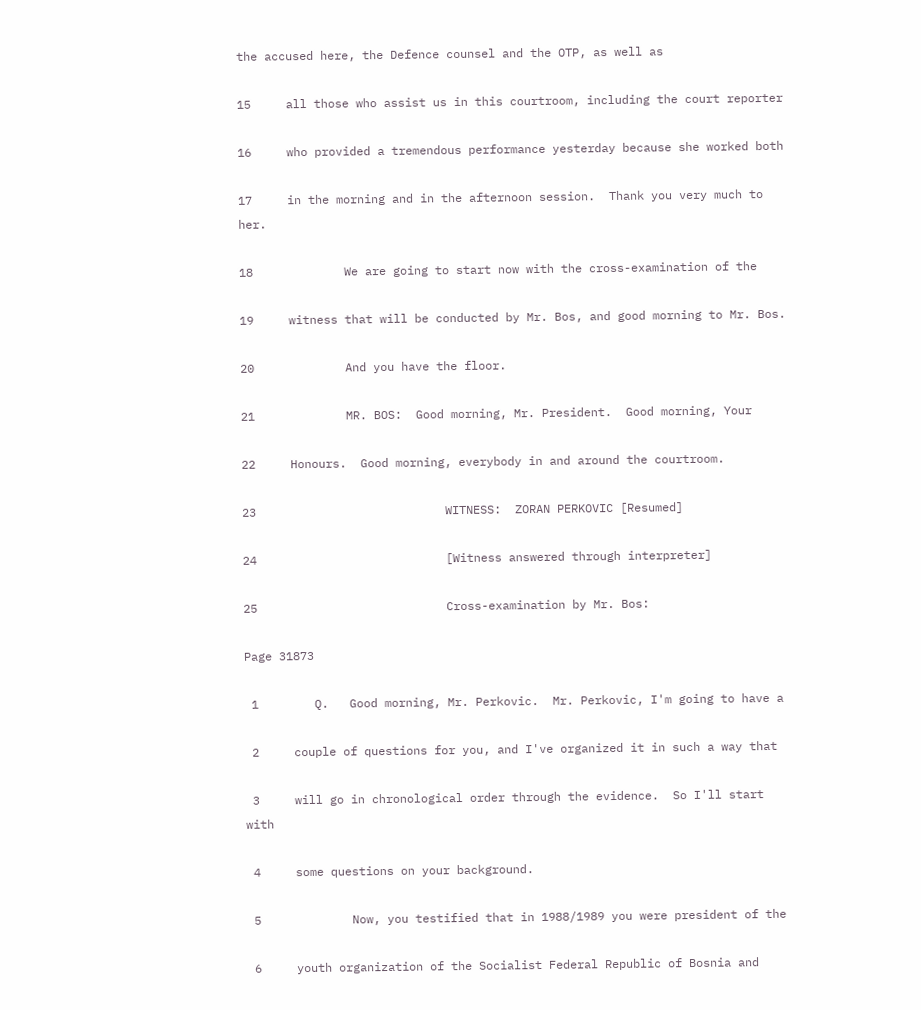the accused here, the Defence counsel and the OTP, as well as

15     all those who assist us in this courtroom, including the court reporter

16     who provided a tremendous performance yesterday because she worked both

17     in the morning and in the afternoon session.  Thank you very much to her.

18             We are going to start now with the cross-examination of the

19     witness that will be conducted by Mr. Bos, and good morning to Mr. Bos.

20             And you have the floor.

21             MR. BOS:  Good morning, Mr. President.  Good morning, Your

22     Honours.  Good morning, everybody in and around the courtroom.

23                           WITNESS:  ZORAN PERKOVIC [Resumed]

24                           [Witness answered through interpreter]

25                           Cross-examination by Mr. Bos:

Page 31873

 1        Q.   Good morning, Mr. Perkovic.  Mr. Perkovic, I'm going to have a

 2     couple of questions for you, and I've organized it in such a way that

 3     will go in chronological order through the evidence.  So I'll start with

 4     some questions on your background.

 5             Now, you testified that in 1988/1989 you were president of the

 6     youth organization of the Socialist Federal Republic of Bosnia and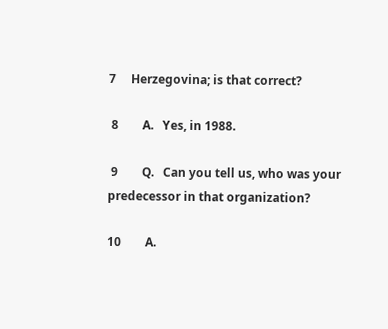7     Herzegovina; is that correct?

 8        A.   Yes, in 1988.

 9        Q.   Can you tell us, who was your predecessor in that organization?

10        A.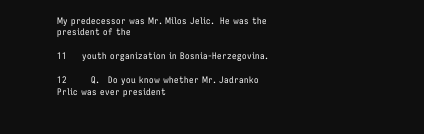My predecessor was Mr. Milos Jelic.  He was the president of the

11     youth organization in Bosnia-Herzegovina.

12        Q.   Do you know whether Mr. Jadranko Prlic was ever president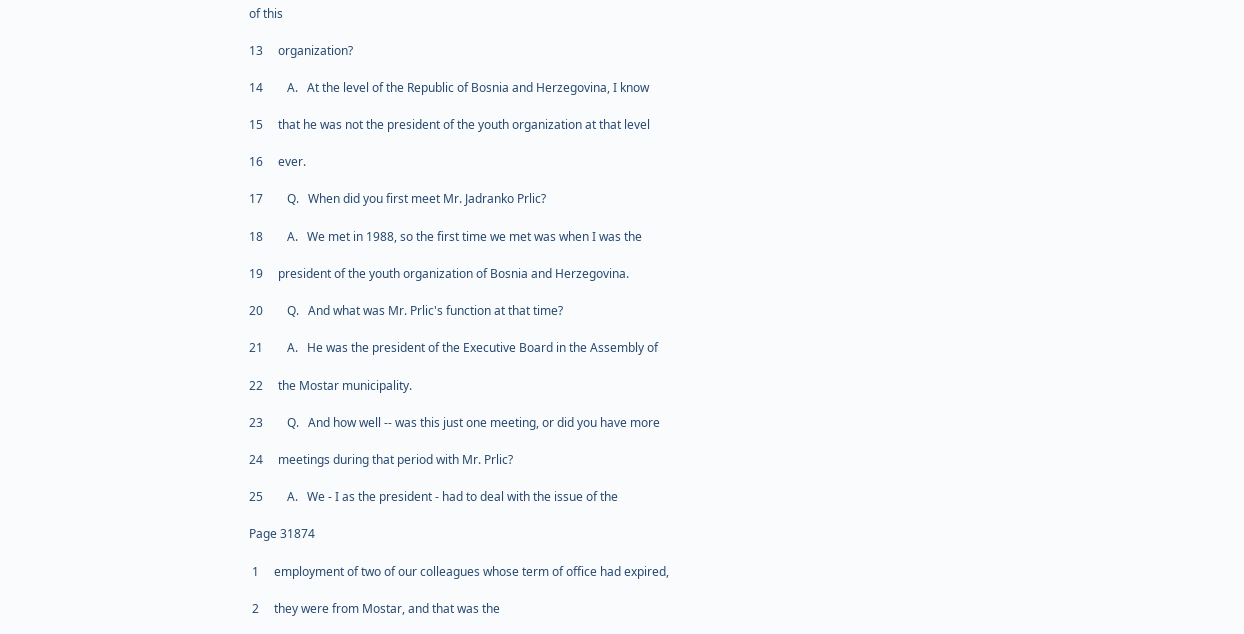of this

13     organization?

14        A.   At the level of the Republic of Bosnia and Herzegovina, I know

15     that he was not the president of the youth organization at that level

16     ever.

17        Q.   When did you first meet Mr. Jadranko Prlic?

18        A.   We met in 1988, so the first time we met was when I was the

19     president of the youth organization of Bosnia and Herzegovina.

20        Q.   And what was Mr. Prlic's function at that time?

21        A.   He was the president of the Executive Board in the Assembly of

22     the Mostar municipality.

23        Q.   And how well -- was this just one meeting, or did you have more

24     meetings during that period with Mr. Prlic?

25        A.   We - I as the president - had to deal with the issue of the

Page 31874

 1     employment of two of our colleagues whose term of office had expired,

 2     they were from Mostar, and that was the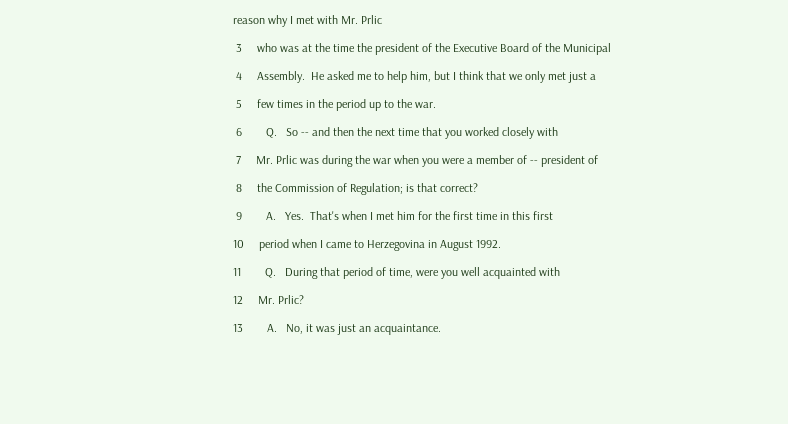reason why I met with Mr. Prlic

 3     who was at the time the president of the Executive Board of the Municipal

 4     Assembly.  He asked me to help him, but I think that we only met just a

 5     few times in the period up to the war.

 6        Q.   So -- and then the next time that you worked closely with

 7     Mr. Prlic was during the war when you were a member of -- president of

 8     the Commission of Regulation; is that correct?

 9        A.   Yes.  That's when I met him for the first time in this first

10     period when I came to Herzegovina in August 1992.

11        Q.   During that period of time, were you well acquainted with

12     Mr. Prlic?

13        A.   No, it was just an acquaintance.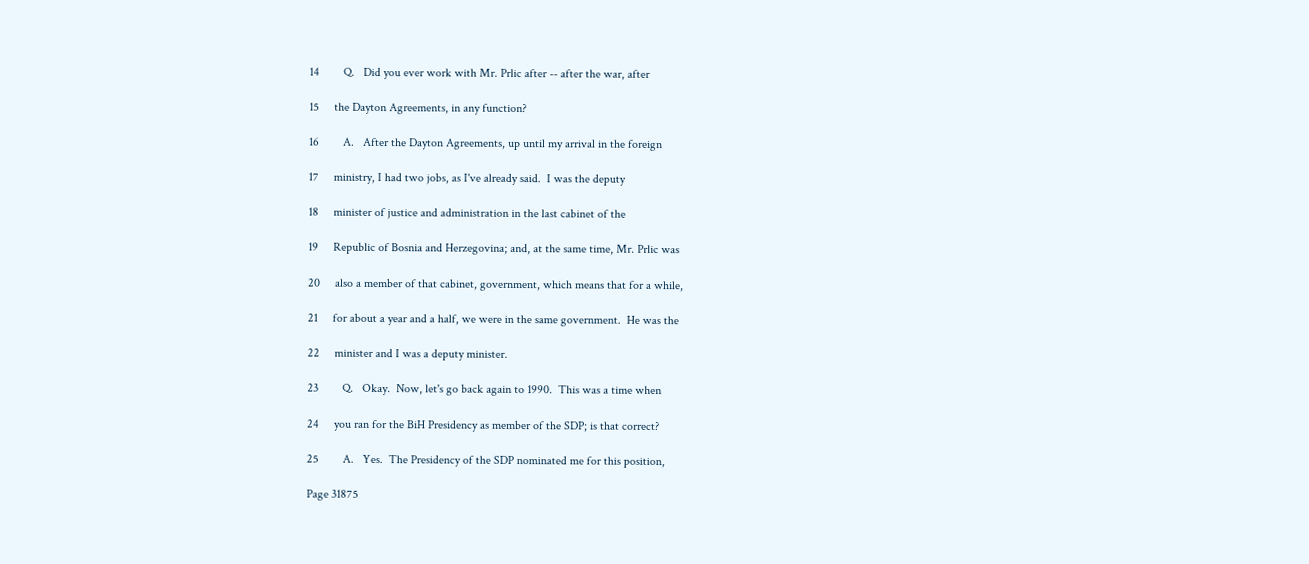14        Q.   Did you ever work with Mr. Prlic after -- after the war, after

15     the Dayton Agreements, in any function?

16        A.   After the Dayton Agreements, up until my arrival in the foreign

17     ministry, I had two jobs, as I've already said.  I was the deputy

18     minister of justice and administration in the last cabinet of the

19     Republic of Bosnia and Herzegovina; and, at the same time, Mr. Prlic was

20     also a member of that cabinet, government, which means that for a while,

21     for about a year and a half, we were in the same government.  He was the

22     minister and I was a deputy minister.

23        Q.   Okay.  Now, let's go back again to 1990.  This was a time when

24     you ran for the BiH Presidency as member of the SDP; is that correct?

25        A.   Yes.  The Presidency of the SDP nominated me for this position,

Page 31875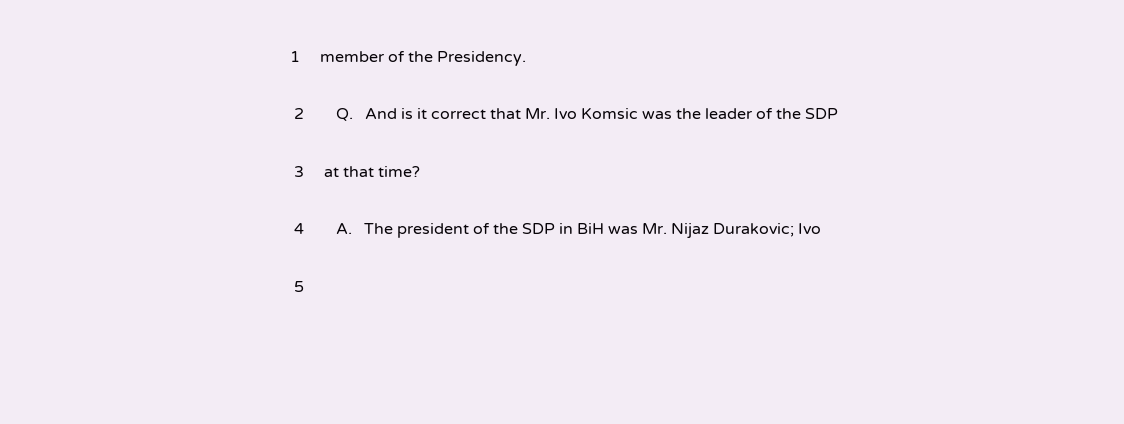1     member of the Presidency.

 2        Q.   And is it correct that Mr. Ivo Komsic was the leader of the SDP

 3     at that time?

 4        A.   The president of the SDP in BiH was Mr. Nijaz Durakovic; Ivo

 5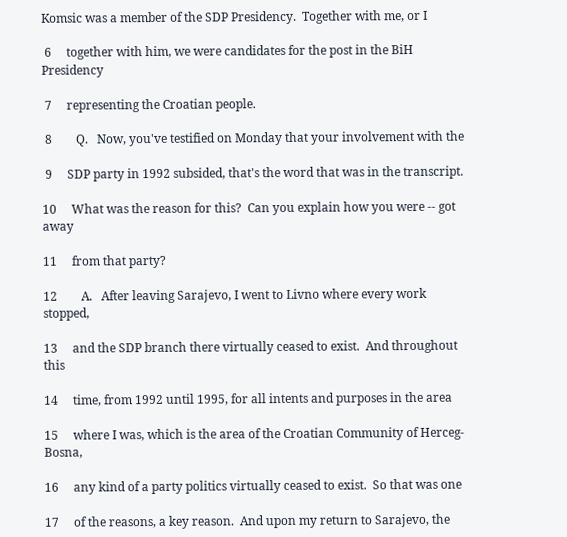Komsic was a member of the SDP Presidency.  Together with me, or I

 6     together with him, we were candidates for the post in the BiH Presidency

 7     representing the Croatian people.

 8        Q.   Now, you've testified on Monday that your involvement with the

 9     SDP party in 1992 subsided, that's the word that was in the transcript.

10     What was the reason for this?  Can you explain how you were -- got away

11     from that party?

12        A.   After leaving Sarajevo, I went to Livno where every work stopped,

13     and the SDP branch there virtually ceased to exist.  And throughout this

14     time, from 1992 until 1995, for all intents and purposes in the area

15     where I was, which is the area of the Croatian Community of Herceg-Bosna,

16     any kind of a party politics virtually ceased to exist.  So that was one

17     of the reasons, a key reason.  And upon my return to Sarajevo, the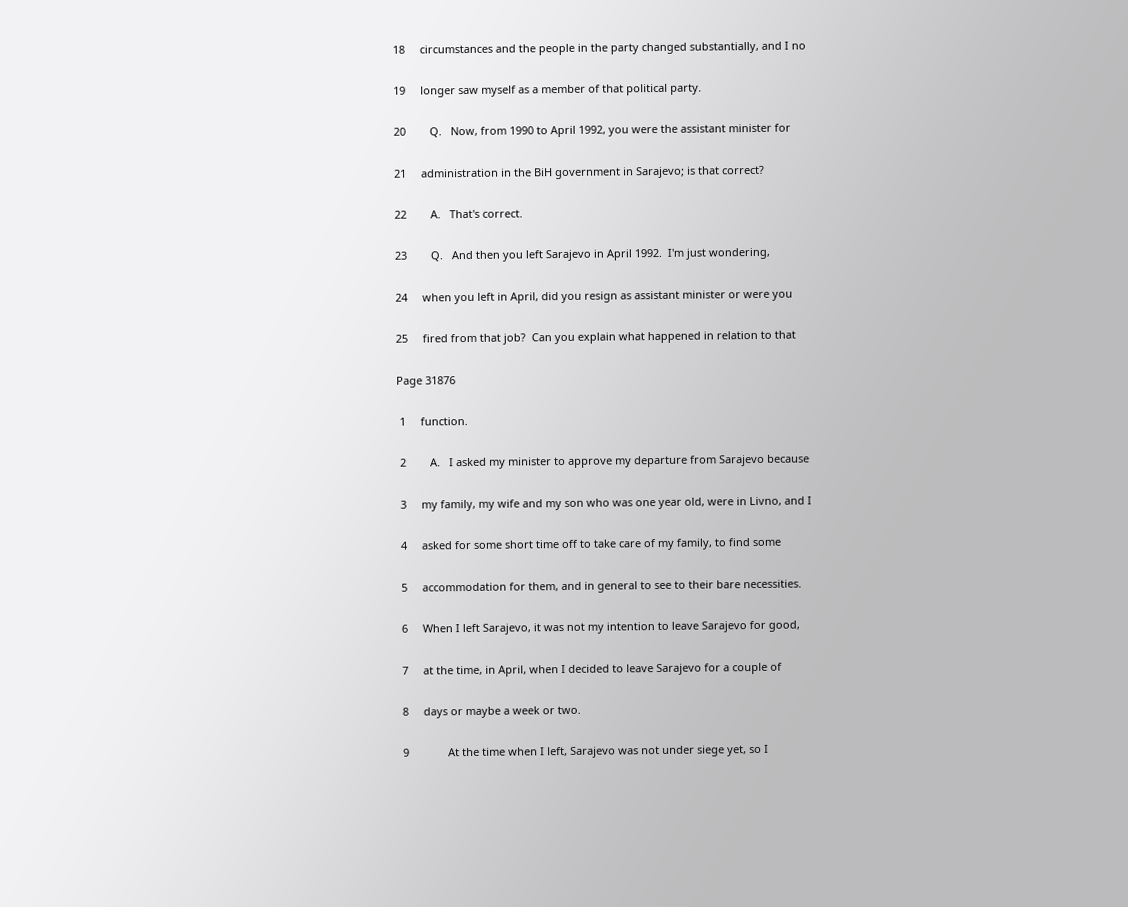18     circumstances and the people in the party changed substantially, and I no

19     longer saw myself as a member of that political party.

20        Q.   Now, from 1990 to April 1992, you were the assistant minister for

21     administration in the BiH government in Sarajevo; is that correct?

22        A.   That's correct.

23        Q.   And then you left Sarajevo in April 1992.  I'm just wondering,

24     when you left in April, did you resign as assistant minister or were you

25     fired from that job?  Can you explain what happened in relation to that

Page 31876

 1     function.

 2        A.   I asked my minister to approve my departure from Sarajevo because

 3     my family, my wife and my son who was one year old, were in Livno, and I

 4     asked for some short time off to take care of my family, to find some

 5     accommodation for them, and in general to see to their bare necessities.

 6     When I left Sarajevo, it was not my intention to leave Sarajevo for good,

 7     at the time, in April, when I decided to leave Sarajevo for a couple of

 8     days or maybe a week or two.

 9             At the time when I left, Sarajevo was not under siege yet, so I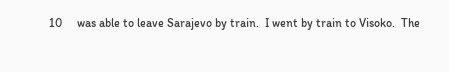10     was able to leave Sarajevo by train.  I went by train to Visoko.  The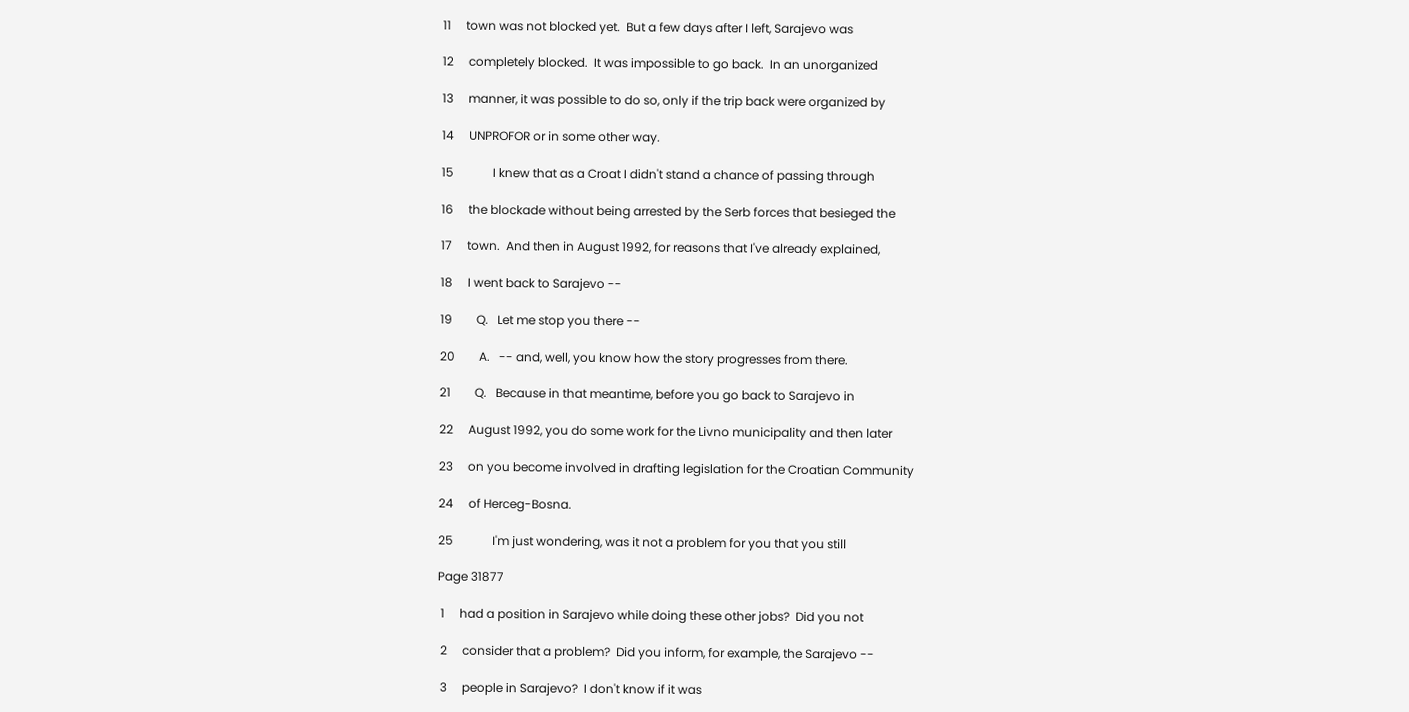11     town was not blocked yet.  But a few days after I left, Sarajevo was

12     completely blocked.  It was impossible to go back.  In an unorganized

13     manner, it was possible to do so, only if the trip back were organized by

14     UNPROFOR or in some other way.

15             I knew that as a Croat I didn't stand a chance of passing through

16     the blockade without being arrested by the Serb forces that besieged the

17     town.  And then in August 1992, for reasons that I've already explained,

18     I went back to Sarajevo --

19        Q.   Let me stop you there --

20        A.   -- and, well, you know how the story progresses from there.

21        Q.   Because in that meantime, before you go back to Sarajevo in

22     August 1992, you do some work for the Livno municipality and then later

23     on you become involved in drafting legislation for the Croatian Community

24     of Herceg-Bosna.

25             I'm just wondering, was it not a problem for you that you still

Page 31877

 1     had a position in Sarajevo while doing these other jobs?  Did you not

 2     consider that a problem?  Did you inform, for example, the Sarajevo --

 3     people in Sarajevo?  I don't know if it was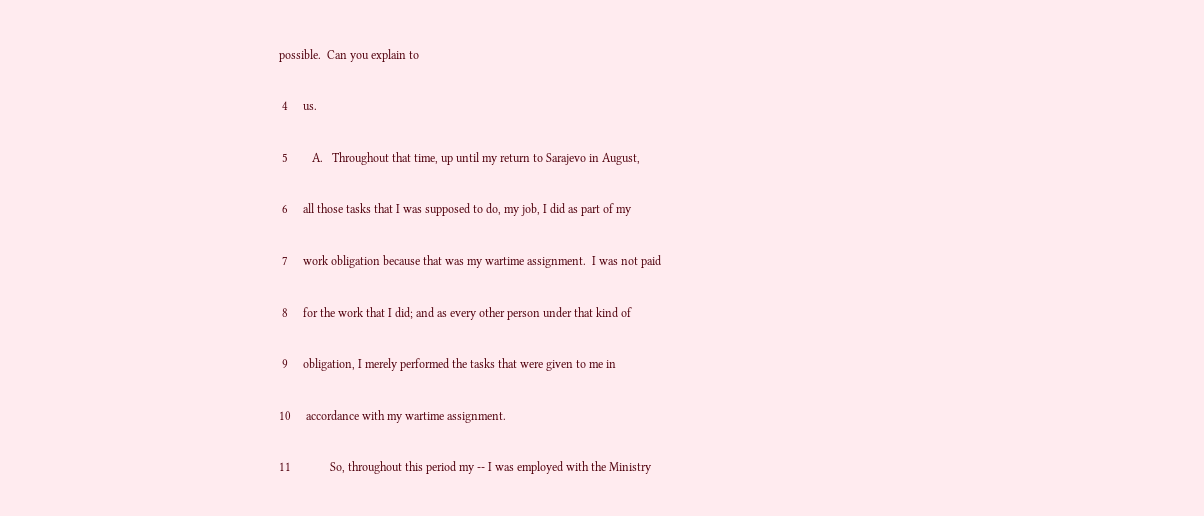possible.  Can you explain to

 4     us.

 5        A.   Throughout that time, up until my return to Sarajevo in August,

 6     all those tasks that I was supposed to do, my job, I did as part of my

 7     work obligation because that was my wartime assignment.  I was not paid

 8     for the work that I did; and as every other person under that kind of

 9     obligation, I merely performed the tasks that were given to me in

10     accordance with my wartime assignment.

11             So, throughout this period my -- I was employed with the Ministry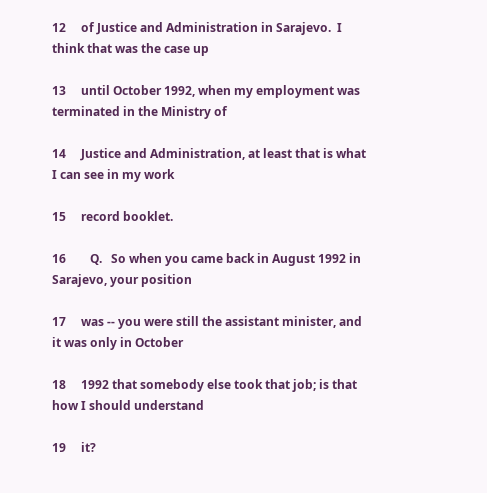12     of Justice and Administration in Sarajevo.  I think that was the case up

13     until October 1992, when my employment was terminated in the Ministry of

14     Justice and Administration, at least that is what I can see in my work

15     record booklet.

16        Q.   So when you came back in August 1992 in Sarajevo, your position

17     was -- you were still the assistant minister, and it was only in October

18     1992 that somebody else took that job; is that how I should understand

19     it?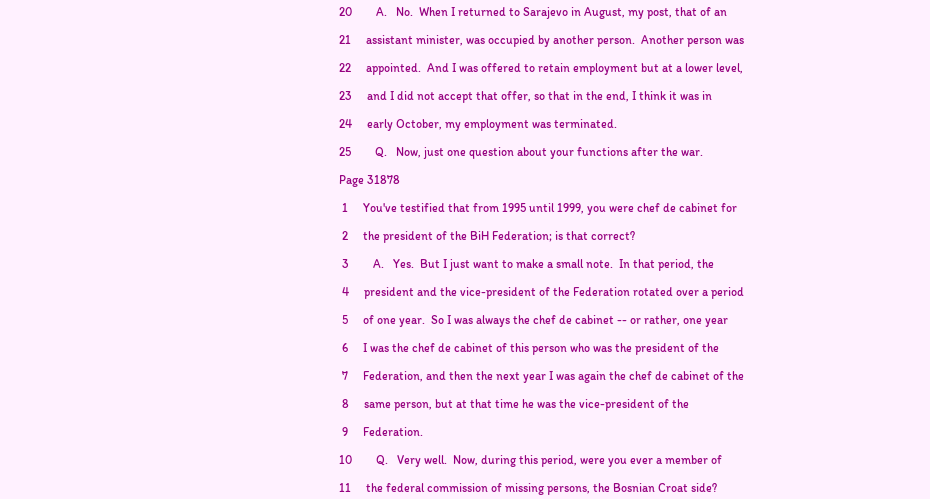20        A.   No.  When I returned to Sarajevo in August, my post, that of an

21     assistant minister, was occupied by another person.  Another person was

22     appointed.  And I was offered to retain employment but at a lower level,

23     and I did not accept that offer, so that in the end, I think it was in

24     early October, my employment was terminated.

25        Q.   Now, just one question about your functions after the war.

Page 31878

 1     You've testified that from 1995 until 1999, you were chef de cabinet for

 2     the president of the BiH Federation; is that correct?

 3        A.   Yes.  But I just want to make a small note.  In that period, the

 4     president and the vice-president of the Federation rotated over a period

 5     of one year.  So I was always the chef de cabinet -- or rather, one year

 6     I was the chef de cabinet of this person who was the president of the

 7     Federation, and then the next year I was again the chef de cabinet of the

 8     same person, but at that time he was the vice-president of the

 9     Federation.

10        Q.   Very well.  Now, during this period, were you ever a member of

11     the federal commission of missing persons, the Bosnian Croat side?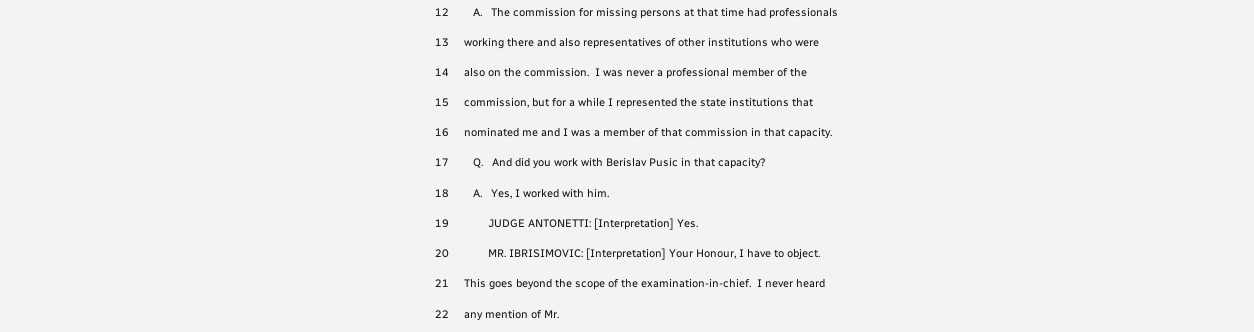12        A.   The commission for missing persons at that time had professionals

13     working there and also representatives of other institutions who were

14     also on the commission.  I was never a professional member of the

15     commission, but for a while I represented the state institutions that

16     nominated me and I was a member of that commission in that capacity.

17        Q.   And did you work with Berislav Pusic in that capacity?

18        A.   Yes, I worked with him.

19             JUDGE ANTONETTI: [Interpretation] Yes.

20             MR. IBRISIMOVIC: [Interpretation] Your Honour, I have to object.

21     This goes beyond the scope of the examination-in-chief.  I never heard

22     any mention of Mr.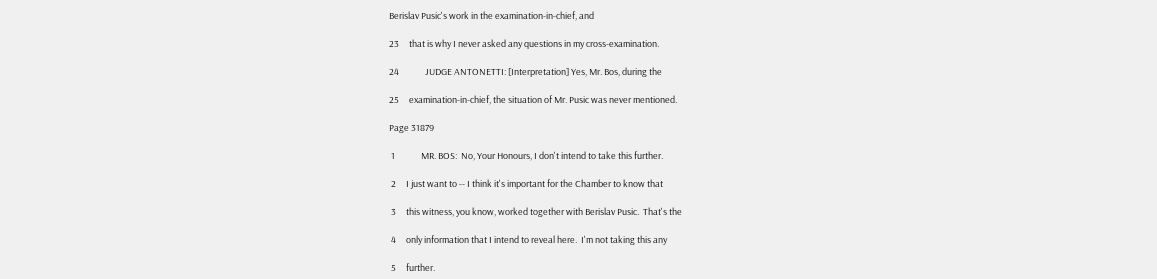Berislav Pusic's work in the examination-in-chief, and

23     that is why I never asked any questions in my cross-examination.

24             JUDGE ANTONETTI: [Interpretation] Yes, Mr. Bos, during the

25     examination-in-chief, the situation of Mr. Pusic was never mentioned.

Page 31879

 1             MR. BOS:  No, Your Honours, I don't intend to take this further.

 2     I just want to -- I think it's important for the Chamber to know that

 3     this witness, you know, worked together with Berislav Pusic.  That's the

 4     only information that I intend to reveal here.  I'm not taking this any

 5     further.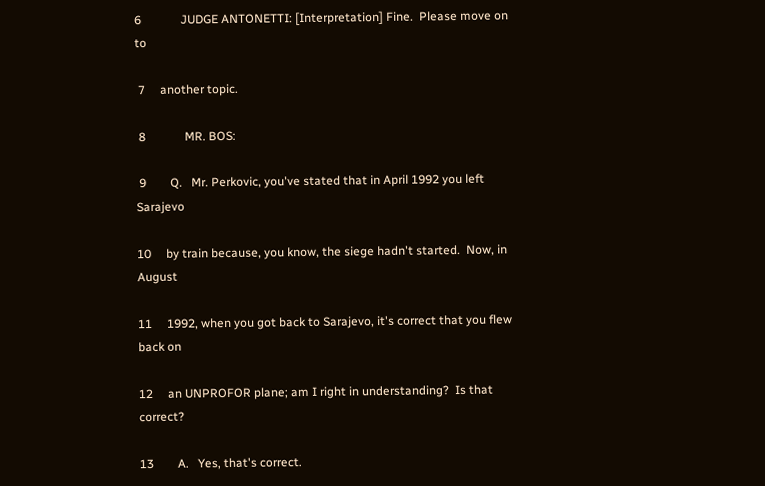6             JUDGE ANTONETTI: [Interpretation] Fine.  Please move on to

 7     another topic.

 8             MR. BOS:

 9        Q.   Mr. Perkovic, you've stated that in April 1992 you left Sarajevo

10     by train because, you know, the siege hadn't started.  Now, in August

11     1992, when you got back to Sarajevo, it's correct that you flew back on

12     an UNPROFOR plane; am I right in understanding?  Is that correct?

13        A.   Yes, that's correct.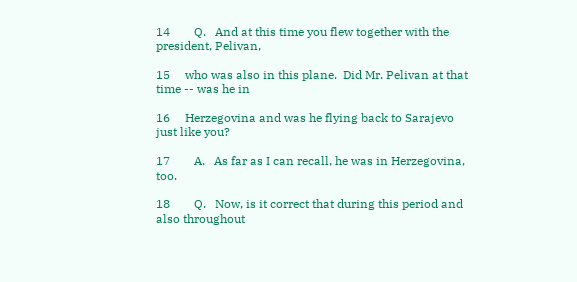14        Q.   And at this time you flew together with the president, Pelivan,

15     who was also in this plane.  Did Mr. Pelivan at that time -- was he in

16     Herzegovina and was he flying back to Sarajevo just like you?

17        A.   As far as I can recall, he was in Herzegovina, too.

18        Q.   Now, is it correct that during this period and also throughout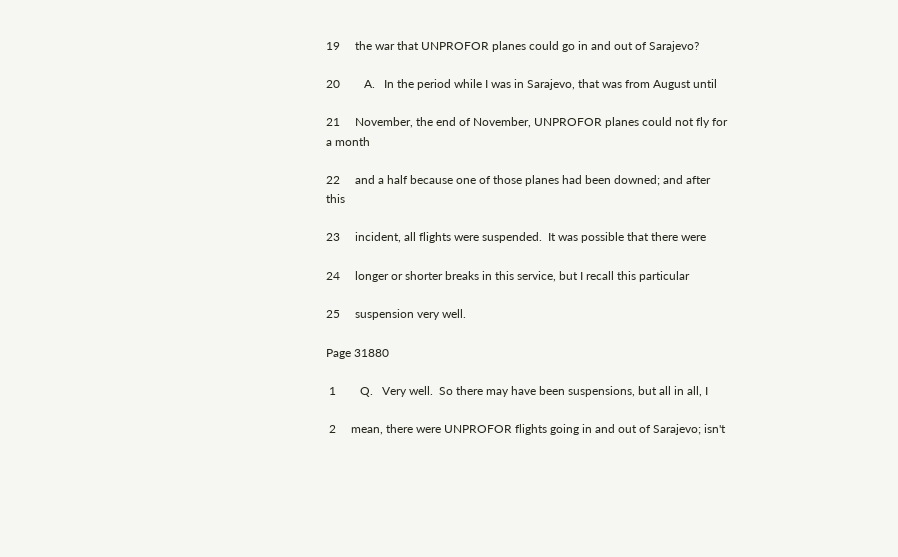19     the war that UNPROFOR planes could go in and out of Sarajevo?

20        A.   In the period while I was in Sarajevo, that was from August until

21     November, the end of November, UNPROFOR planes could not fly for a month

22     and a half because one of those planes had been downed; and after this

23     incident, all flights were suspended.  It was possible that there were

24     longer or shorter breaks in this service, but I recall this particular

25     suspension very well.

Page 31880

 1        Q.   Very well.  So there may have been suspensions, but all in all, I

 2     mean, there were UNPROFOR flights going in and out of Sarajevo; isn't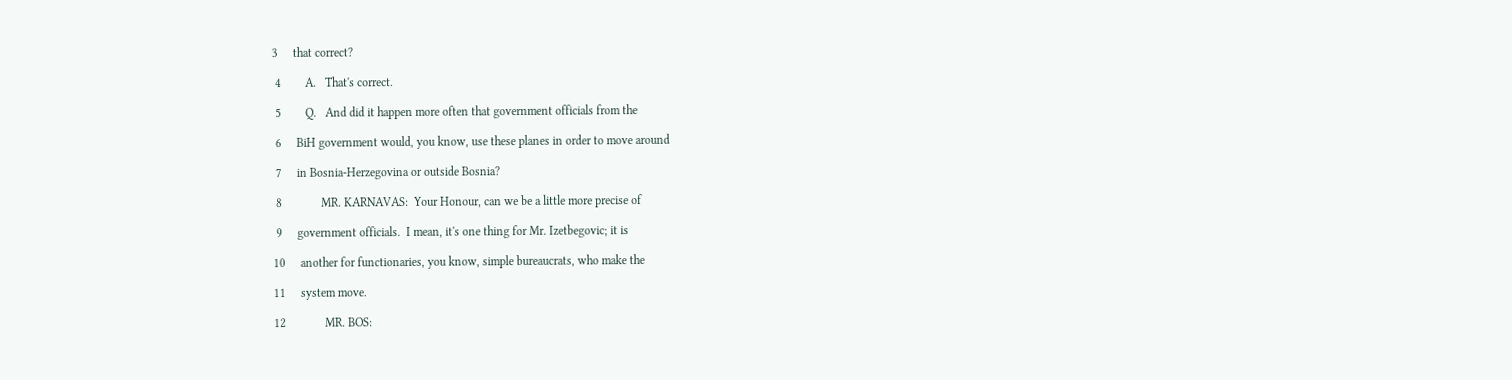3     that correct?

 4        A.   That's correct.

 5        Q.   And did it happen more often that government officials from the

 6     BiH government would, you know, use these planes in order to move around

 7     in Bosnia-Herzegovina or outside Bosnia?

 8             MR. KARNAVAS:  Your Honour, can we be a little more precise of

 9     government officials.  I mean, it's one thing for Mr. Izetbegovic; it is

10     another for functionaries, you know, simple bureaucrats, who make the

11     system move.

12             MR. BOS: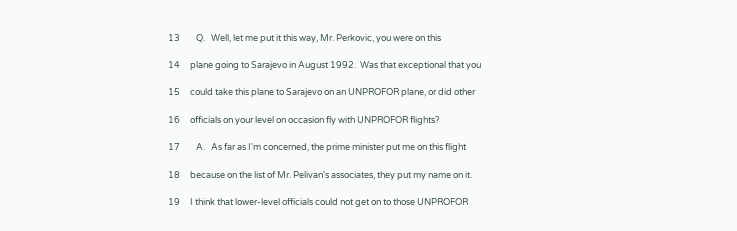13        Q.   Well, let me put it this way, Mr. Perkovic, you were on this

14     plane going to Sarajevo in August 1992.  Was that exceptional that you

15     could take this plane to Sarajevo on an UNPROFOR plane, or did other

16     officials on your level on occasion fly with UNPROFOR flights?

17        A.   As far as I'm concerned, the prime minister put me on this flight

18     because on the list of Mr. Pelivan's associates, they put my name on it.

19     I think that lower-level officials could not get on to those UNPROFOR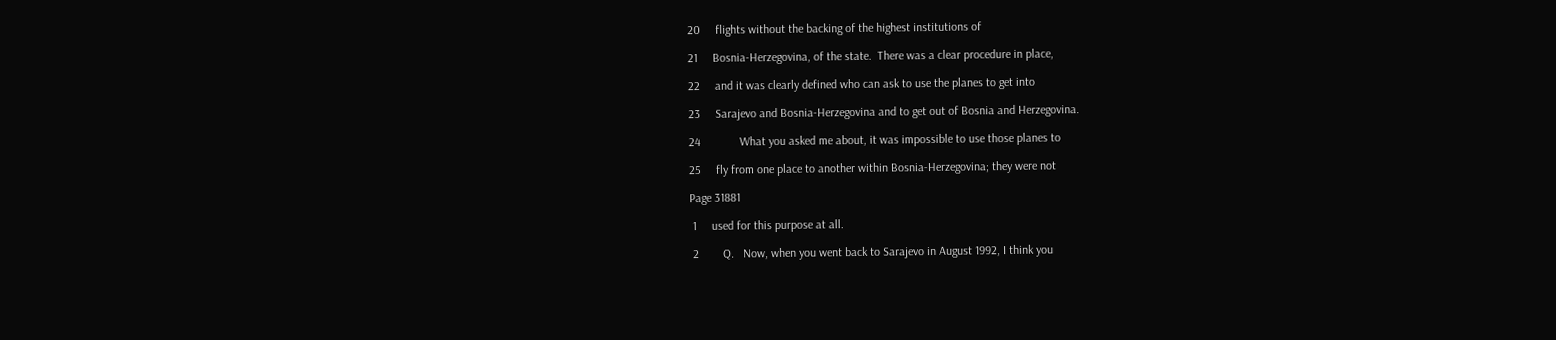20     flights without the backing of the highest institutions of

21     Bosnia-Herzegovina, of the state.  There was a clear procedure in place,

22     and it was clearly defined who can ask to use the planes to get into

23     Sarajevo and Bosnia-Herzegovina and to get out of Bosnia and Herzegovina.

24             What you asked me about, it was impossible to use those planes to

25     fly from one place to another within Bosnia-Herzegovina; they were not

Page 31881

 1     used for this purpose at all.

 2        Q.   Now, when you went back to Sarajevo in August 1992, I think you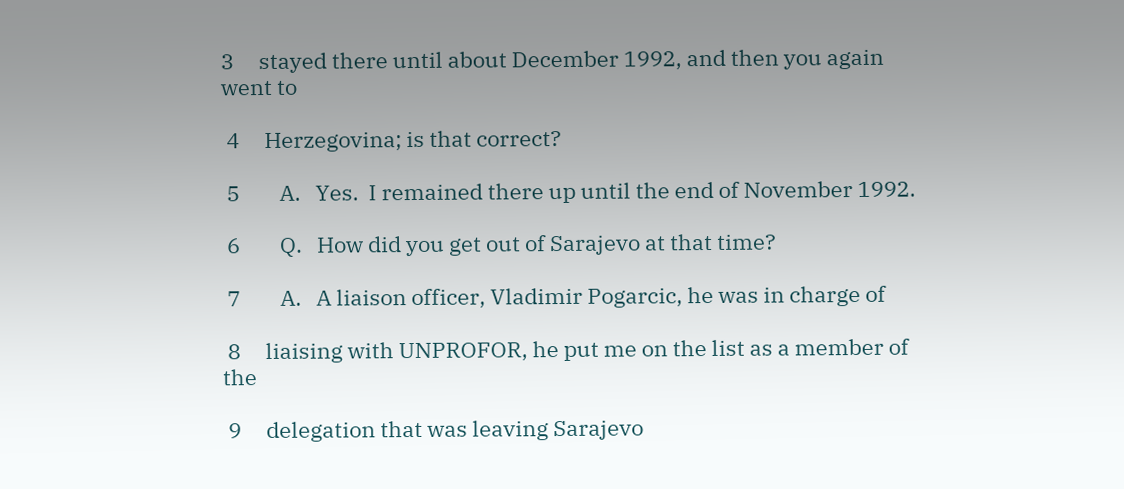3     stayed there until about December 1992, and then you again went to

 4     Herzegovina; is that correct?

 5        A.   Yes.  I remained there up until the end of November 1992.

 6        Q.   How did you get out of Sarajevo at that time?

 7        A.   A liaison officer, Vladimir Pogarcic, he was in charge of

 8     liaising with UNPROFOR, he put me on the list as a member of the

 9     delegation that was leaving Sarajevo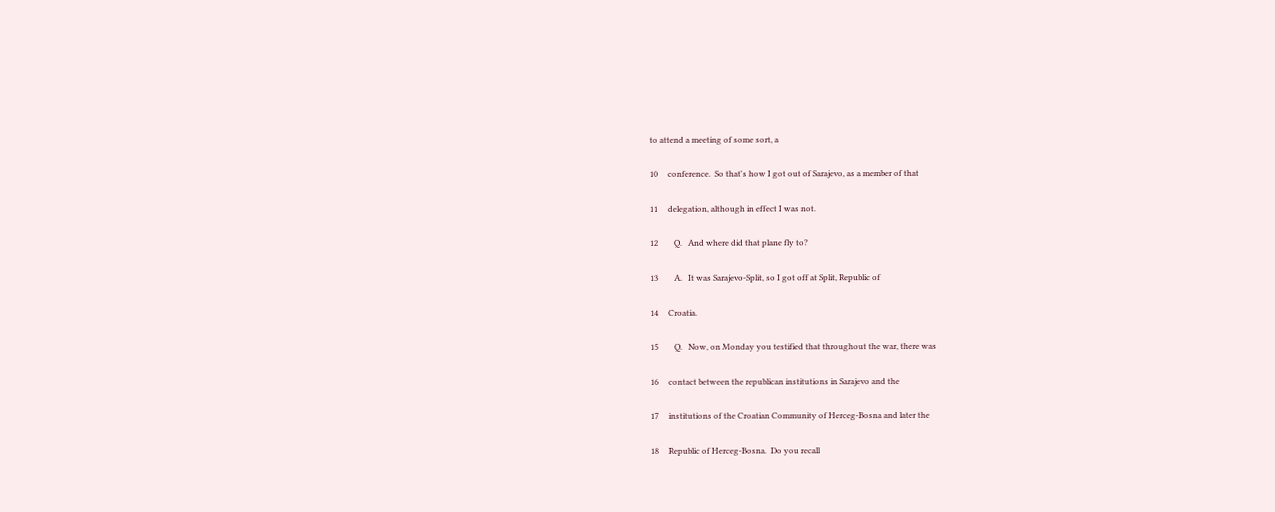to attend a meeting of some sort, a

10     conference.  So that's how I got out of Sarajevo, as a member of that

11     delegation, although in effect I was not.

12        Q.   And where did that plane fly to?

13        A.   It was Sarajevo-Split, so I got off at Split, Republic of

14     Croatia.

15        Q.   Now, on Monday you testified that throughout the war, there was

16     contact between the republican institutions in Sarajevo and the

17     institutions of the Croatian Community of Herceg-Bosna and later the

18     Republic of Herceg-Bosna.  Do you recall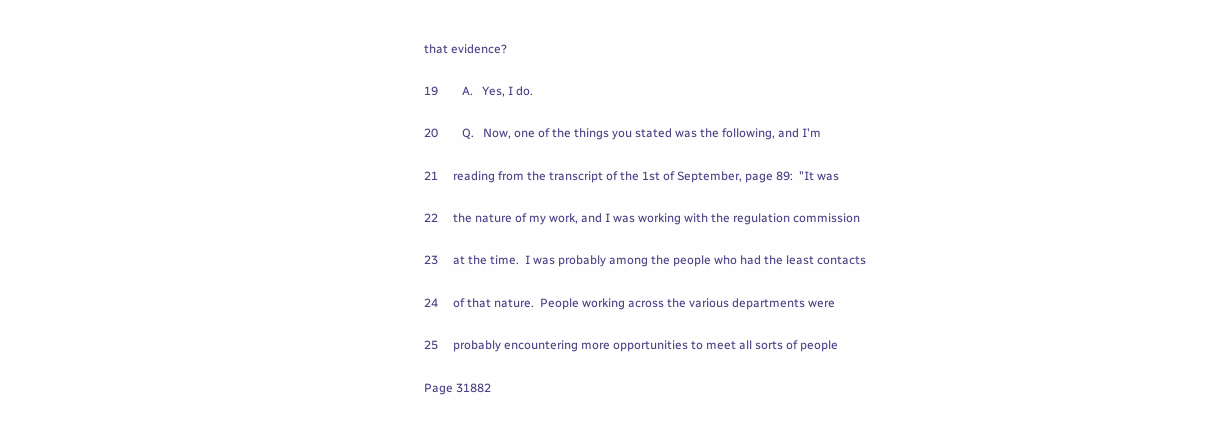that evidence?

19        A.   Yes, I do.

20        Q.   Now, one of the things you stated was the following, and I'm

21     reading from the transcript of the 1st of September, page 89:  "It was

22     the nature of my work, and I was working with the regulation commission

23     at the time.  I was probably among the people who had the least contacts

24     of that nature.  People working across the various departments were

25     probably encountering more opportunities to meet all sorts of people

Page 31882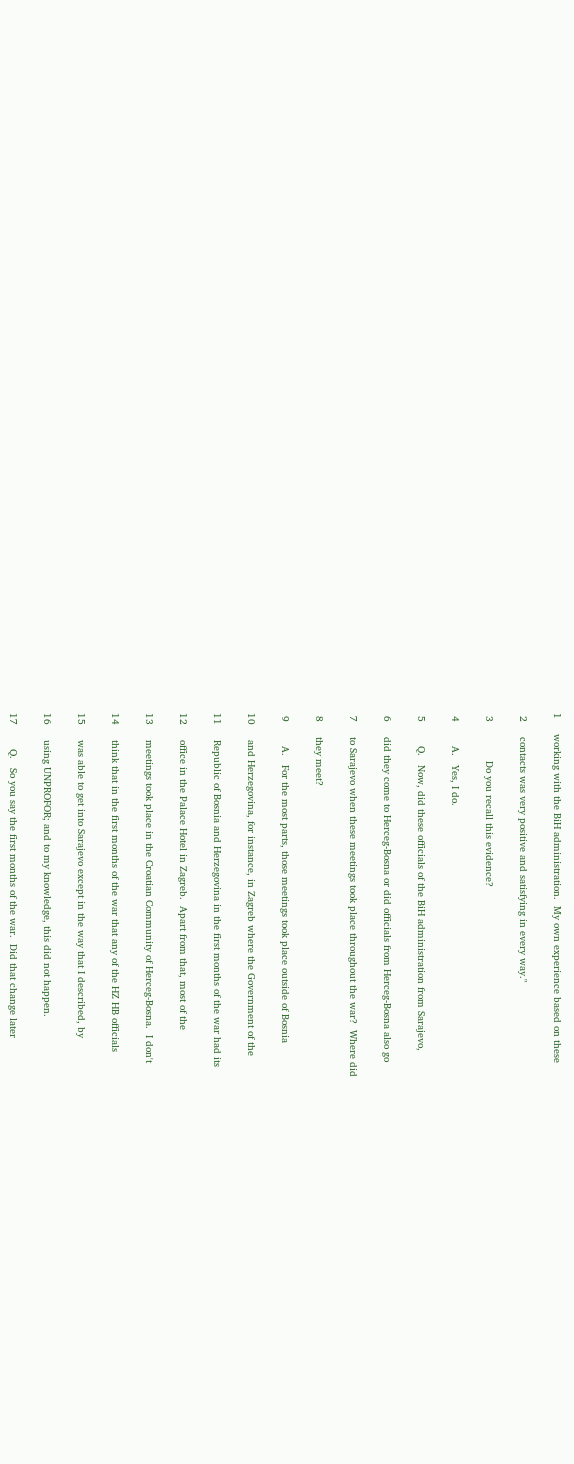1     working with the BiH administration.  My own experience based on these

 2     contacts was very positive and satisfying in every way."

 3             Do you recall this evidence?

 4        A.   Yes, I do.

 5        Q.   Now, did these officials of the BiH administration from Sarajevo,

 6     did they come to Herceg-Bosna or did officials from Herceg-Bosna also go

 7     to Sarajevo when these meetings took place throughout the war?  Where did

 8     they meet?

 9        A.   For the most parts, those meetings took place outside of Bosnia

10     and Herzegovina, for instance, in Zagreb where the Government of the

11     Republic of Bosnia and Herzegovina in the first months of the war had its

12     office in the Palace Hotel in Zagreb.  Apart from that, most of the

13     meetings took place in the Croatian Community of Herceg-Bosna.  I don't

14     think that in the first months of the war that any of the HZ HB officials

15     was able to get into Sarajevo except in the way that I described, by

16     using UNPROFOR; and to my knowledge, this did not happen.

17        Q.   So you say the first months of the war.  Did that change later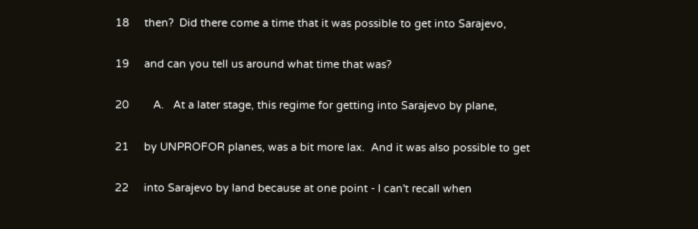18     then?  Did there come a time that it was possible to get into Sarajevo,

19     and can you tell us around what time that was?

20        A.   At a later stage, this regime for getting into Sarajevo by plane,

21     by UNPROFOR planes, was a bit more lax.  And it was also possible to get

22     into Sarajevo by land because at one point - I can't recall when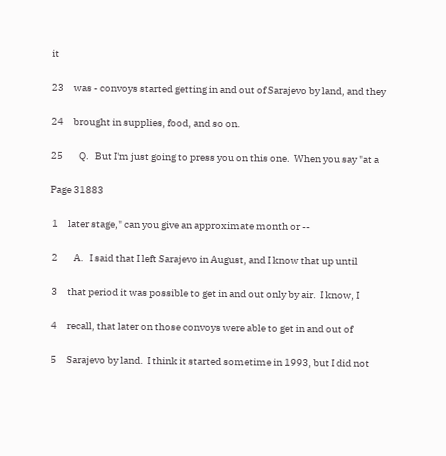it

23     was - convoys started getting in and out of Sarajevo by land, and they

24     brought in supplies, food, and so on.

25        Q.   But I'm just going to press you on this one.  When you say "at a

Page 31883

 1     later stage," can you give an approximate month or --

 2        A.   I said that I left Sarajevo in August, and I know that up until

 3     that period it was possible to get in and out only by air.  I know, I

 4     recall, that later on those convoys were able to get in and out of

 5     Sarajevo by land.  I think it started sometime in 1993, but I did not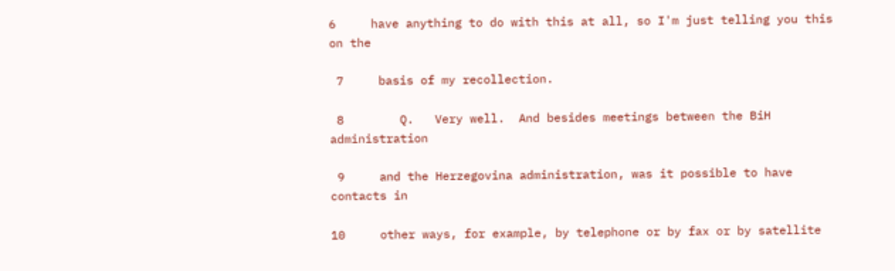6     have anything to do with this at all, so I'm just telling you this on the

 7     basis of my recollection.

 8        Q.   Very well.  And besides meetings between the BiH administration

 9     and the Herzegovina administration, was it possible to have contacts in

10     other ways, for example, by telephone or by fax or by satellite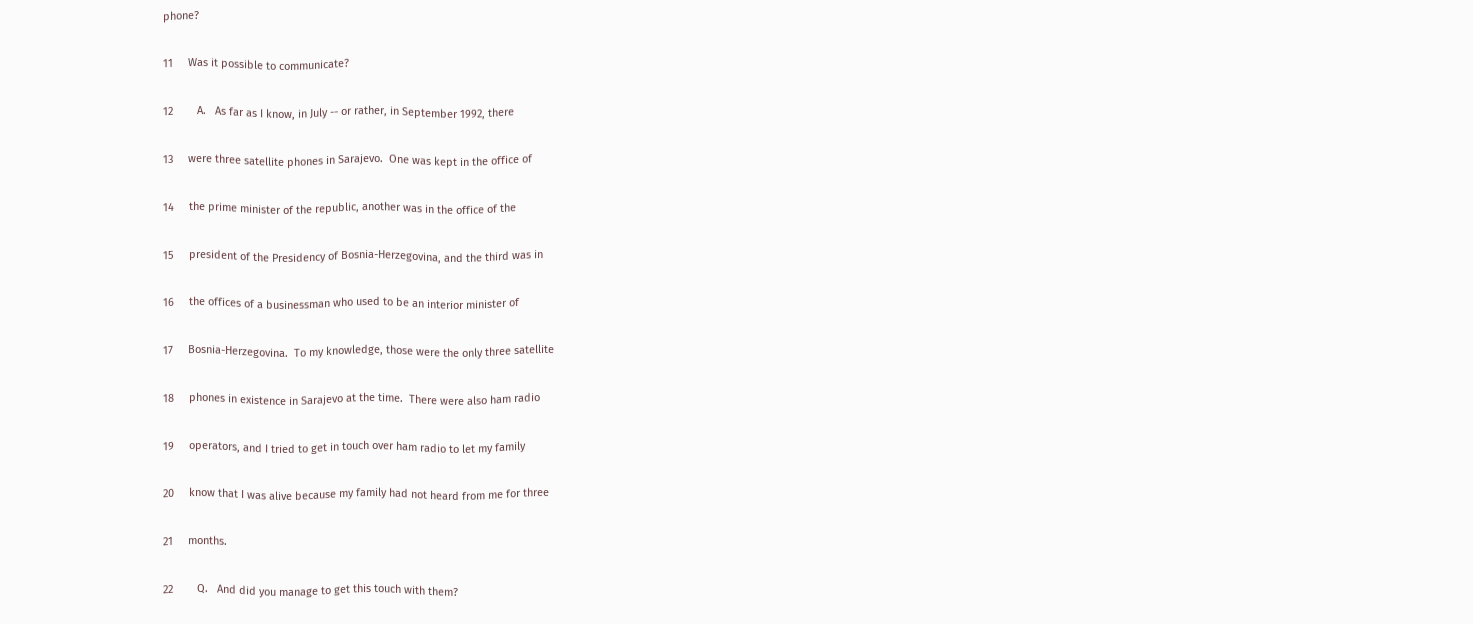phone?

11     Was it possible to communicate?

12        A.   As far as I know, in July -- or rather, in September 1992, there

13     were three satellite phones in Sarajevo.  One was kept in the office of

14     the prime minister of the republic, another was in the office of the

15     president of the Presidency of Bosnia-Herzegovina, and the third was in

16     the offices of a businessman who used to be an interior minister of

17     Bosnia-Herzegovina.  To my knowledge, those were the only three satellite

18     phones in existence in Sarajevo at the time.  There were also ham radio

19     operators, and I tried to get in touch over ham radio to let my family

20     know that I was alive because my family had not heard from me for three

21     months.

22        Q.   And did you manage to get this touch with them?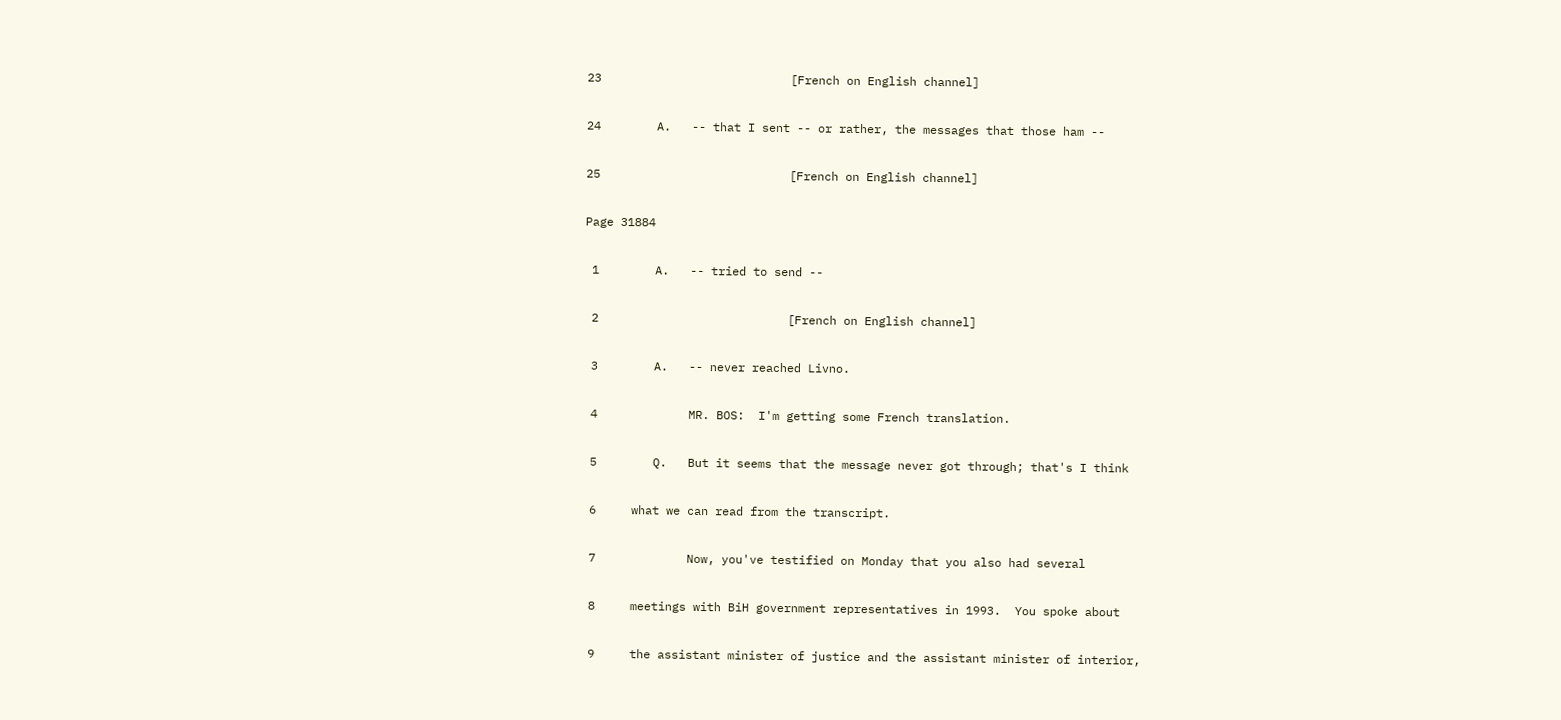23                           [French on English channel]

24        A.   -- that I sent -- or rather, the messages that those ham --

25                           [French on English channel]

Page 31884

 1        A.   -- tried to send --

 2                           [French on English channel]

 3        A.   -- never reached Livno.

 4             MR. BOS:  I'm getting some French translation.

 5        Q.   But it seems that the message never got through; that's I think

 6     what we can read from the transcript.

 7             Now, you've testified on Monday that you also had several

 8     meetings with BiH government representatives in 1993.  You spoke about

 9     the assistant minister of justice and the assistant minister of interior,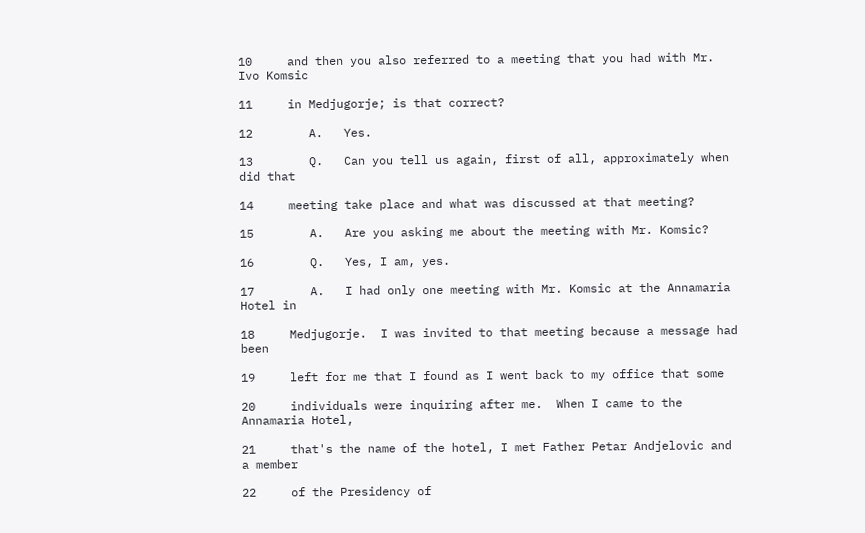10     and then you also referred to a meeting that you had with Mr. Ivo Komsic

11     in Medjugorje; is that correct?

12        A.   Yes.

13        Q.   Can you tell us again, first of all, approximately when did that

14     meeting take place and what was discussed at that meeting?

15        A.   Are you asking me about the meeting with Mr. Komsic?

16        Q.   Yes, I am, yes.

17        A.   I had only one meeting with Mr. Komsic at the Annamaria Hotel in

18     Medjugorje.  I was invited to that meeting because a message had been

19     left for me that I found as I went back to my office that some

20     individuals were inquiring after me.  When I came to the Annamaria Hotel,

21     that's the name of the hotel, I met Father Petar Andjelovic and a member

22     of the Presidency of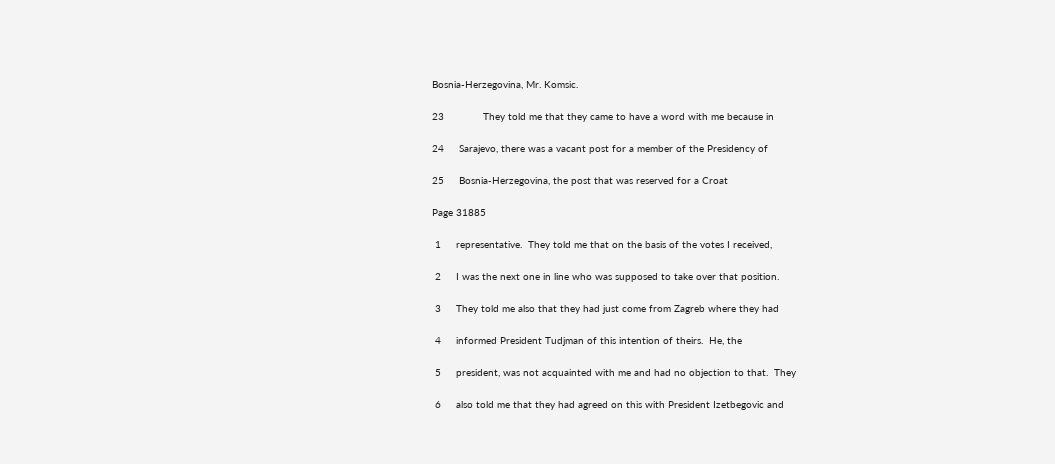Bosnia-Herzegovina, Mr. Komsic.

23             They told me that they came to have a word with me because in

24     Sarajevo, there was a vacant post for a member of the Presidency of

25     Bosnia-Herzegovina, the post that was reserved for a Croat

Page 31885

 1     representative.  They told me that on the basis of the votes I received,

 2     I was the next one in line who was supposed to take over that position.

 3     They told me also that they had just come from Zagreb where they had

 4     informed President Tudjman of this intention of theirs.  He, the

 5     president, was not acquainted with me and had no objection to that.  They

 6     also told me that they had agreed on this with President Izetbegovic and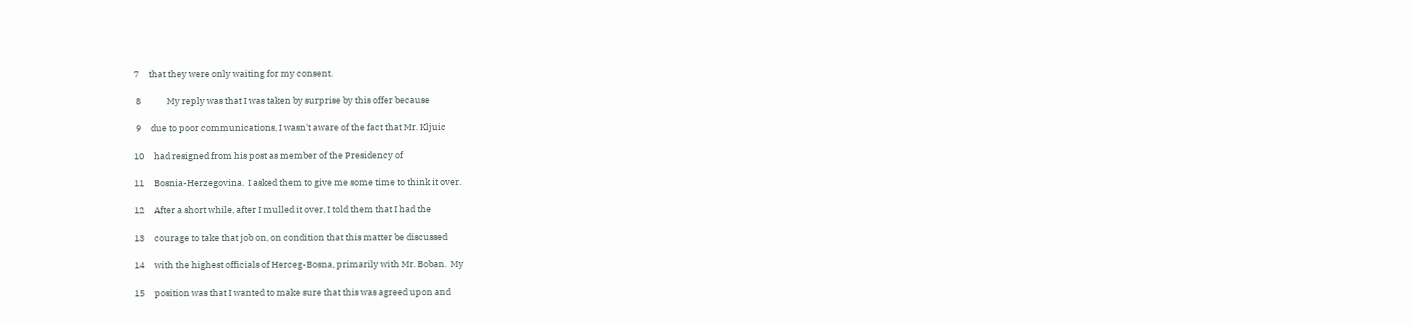7     that they were only waiting for my consent.

 8             My reply was that I was taken by surprise by this offer because

 9     due to poor communications, I wasn't aware of the fact that Mr. Kljuic

10     had resigned from his post as member of the Presidency of

11     Bosnia-Herzegovina.  I asked them to give me some time to think it over.

12     After a short while, after I mulled it over, I told them that I had the

13     courage to take that job on, on condition that this matter be discussed

14     with the highest officials of Herceg-Bosna, primarily with Mr. Boban.  My

15     position was that I wanted to make sure that this was agreed upon and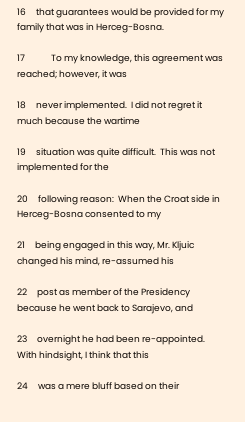16     that guarantees would be provided for my family that was in Herceg-Bosna.

17             To my knowledge, this agreement was reached; however, it was

18     never implemented.  I did not regret it much because the wartime

19     situation was quite difficult.  This was not implemented for the

20     following reason:  When the Croat side in Herceg-Bosna consented to my

21     being engaged in this way, Mr. Kljuic changed his mind, re-assumed his

22     post as member of the Presidency because he went back to Sarajevo, and

23     overnight he had been re-appointed.  With hindsight, I think that this

24     was a mere bluff based on their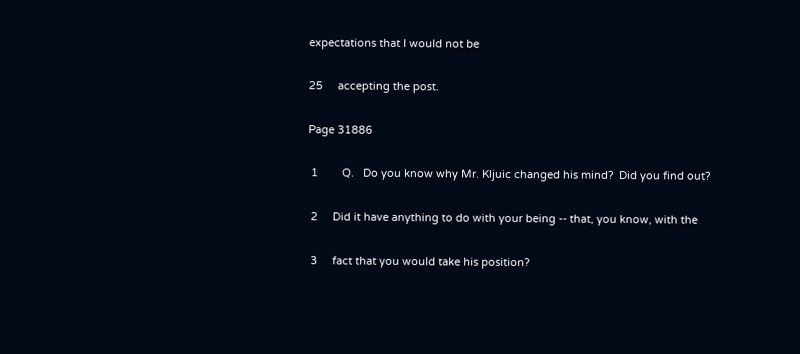expectations that I would not be

25     accepting the post.

Page 31886

 1        Q.   Do you know why Mr. Kljuic changed his mind?  Did you find out?

 2     Did it have anything to do with your being -- that, you know, with the

 3     fact that you would take his position?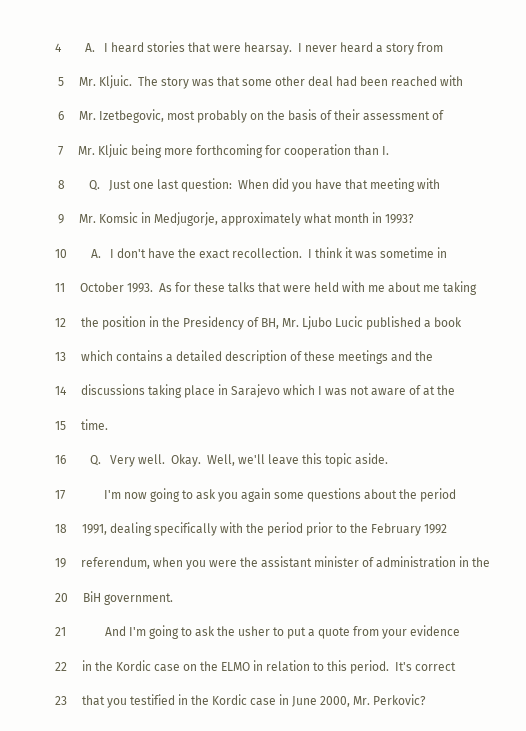4        A.   I heard stories that were hearsay.  I never heard a story from

 5     Mr. Kljuic.  The story was that some other deal had been reached with

 6     Mr. Izetbegovic, most probably on the basis of their assessment of

 7     Mr. Kljuic being more forthcoming for cooperation than I.

 8        Q.   Just one last question:  When did you have that meeting with

 9     Mr. Komsic in Medjugorje, approximately what month in 1993?

10        A.   I don't have the exact recollection.  I think it was sometime in

11     October 1993.  As for these talks that were held with me about me taking

12     the position in the Presidency of BH, Mr. Ljubo Lucic published a book

13     which contains a detailed description of these meetings and the

14     discussions taking place in Sarajevo which I was not aware of at the

15     time.

16        Q.   Very well.  Okay.  Well, we'll leave this topic aside.

17             I'm now going to ask you again some questions about the period

18     1991, dealing specifically with the period prior to the February 1992

19     referendum, when you were the assistant minister of administration in the

20     BiH government.

21             And I'm going to ask the usher to put a quote from your evidence

22     in the Kordic case on the ELMO in relation to this period.  It's correct

23     that you testified in the Kordic case in June 2000, Mr. Perkovic?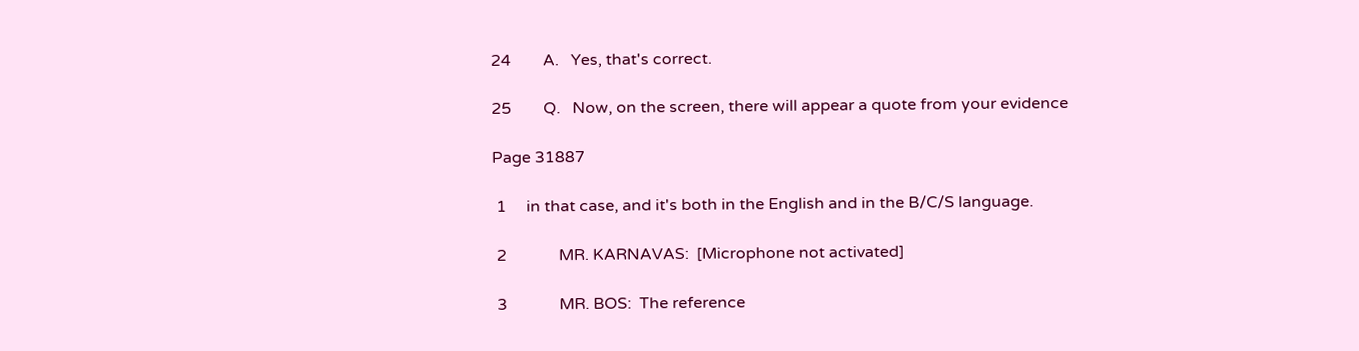24        A.   Yes, that's correct.

25        Q.   Now, on the screen, there will appear a quote from your evidence

Page 31887

 1     in that case, and it's both in the English and in the B/C/S language.

 2             MR. KARNAVAS:  [Microphone not activated]

 3             MR. BOS:  The reference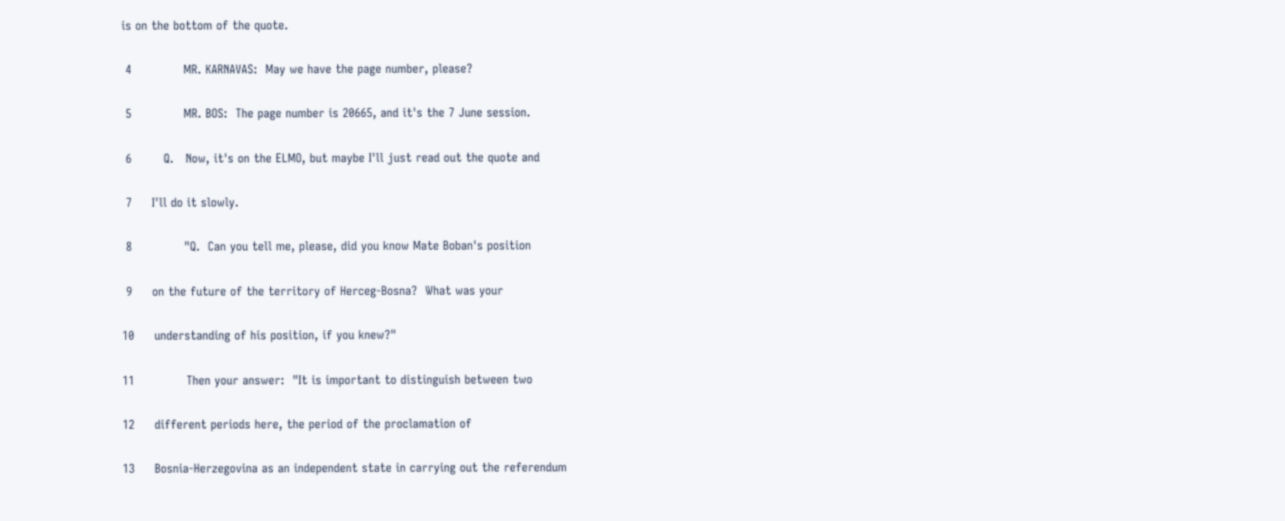is on the bottom of the quote.

 4             MR. KARNAVAS:  May we have the page number, please?

 5             MR. BOS:  The page number is 20665, and it's the 7 June session.

 6        Q.   Now, it's on the ELMO, but maybe I'll just read out the quote and

 7     I'll do it slowly.

 8             "Q.  Can you tell me, please, did you know Mate Boban's position

 9     on the future of the territory of Herceg-Bosna?  What was your

10     understanding of his position, if you knew?"

11             Then your answer:  "It is important to distinguish between two

12     different periods here, the period of the proclamation of

13     Bosnia-Herzegovina as an independent state in carrying out the referendum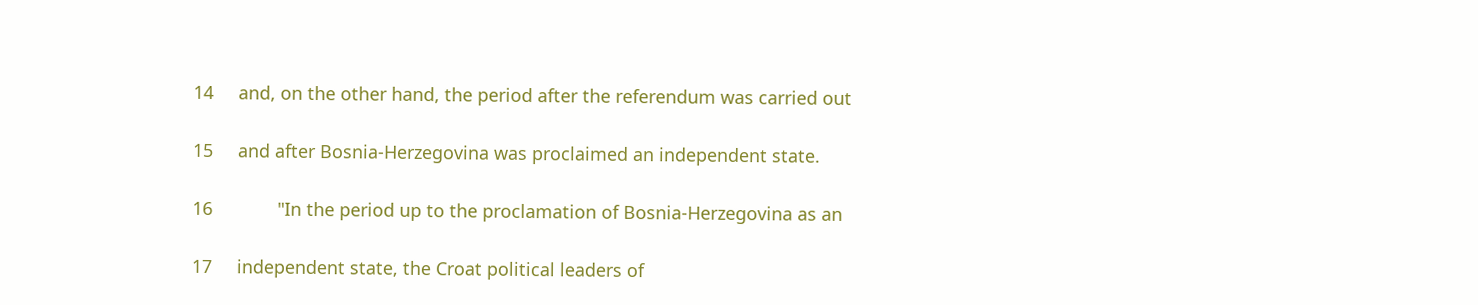14     and, on the other hand, the period after the referendum was carried out

15     and after Bosnia-Herzegovina was proclaimed an independent state.

16             "In the period up to the proclamation of Bosnia-Herzegovina as an

17     independent state, the Croat political leaders of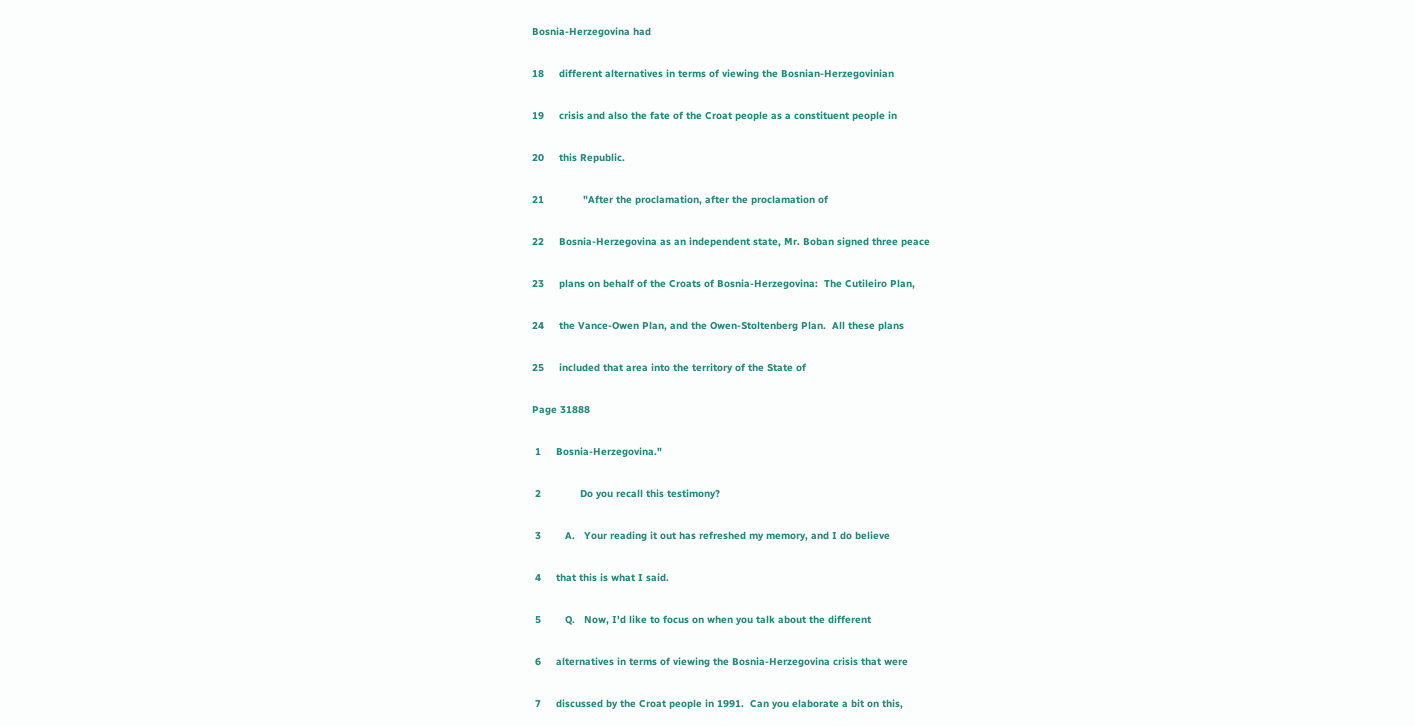Bosnia-Herzegovina had

18     different alternatives in terms of viewing the Bosnian-Herzegovinian

19     crisis and also the fate of the Croat people as a constituent people in

20     this Republic.

21             "After the proclamation, after the proclamation of

22     Bosnia-Herzegovina as an independent state, Mr. Boban signed three peace

23     plans on behalf of the Croats of Bosnia-Herzegovina:  The Cutileiro Plan,

24     the Vance-Owen Plan, and the Owen-Stoltenberg Plan.  All these plans

25     included that area into the territory of the State of

Page 31888

 1     Bosnia-Herzegovina."

 2             Do you recall this testimony?

 3        A.   Your reading it out has refreshed my memory, and I do believe

 4     that this is what I said.

 5        Q.   Now, I'd like to focus on when you talk about the different

 6     alternatives in terms of viewing the Bosnia-Herzegovina crisis that were

 7     discussed by the Croat people in 1991.  Can you elaborate a bit on this,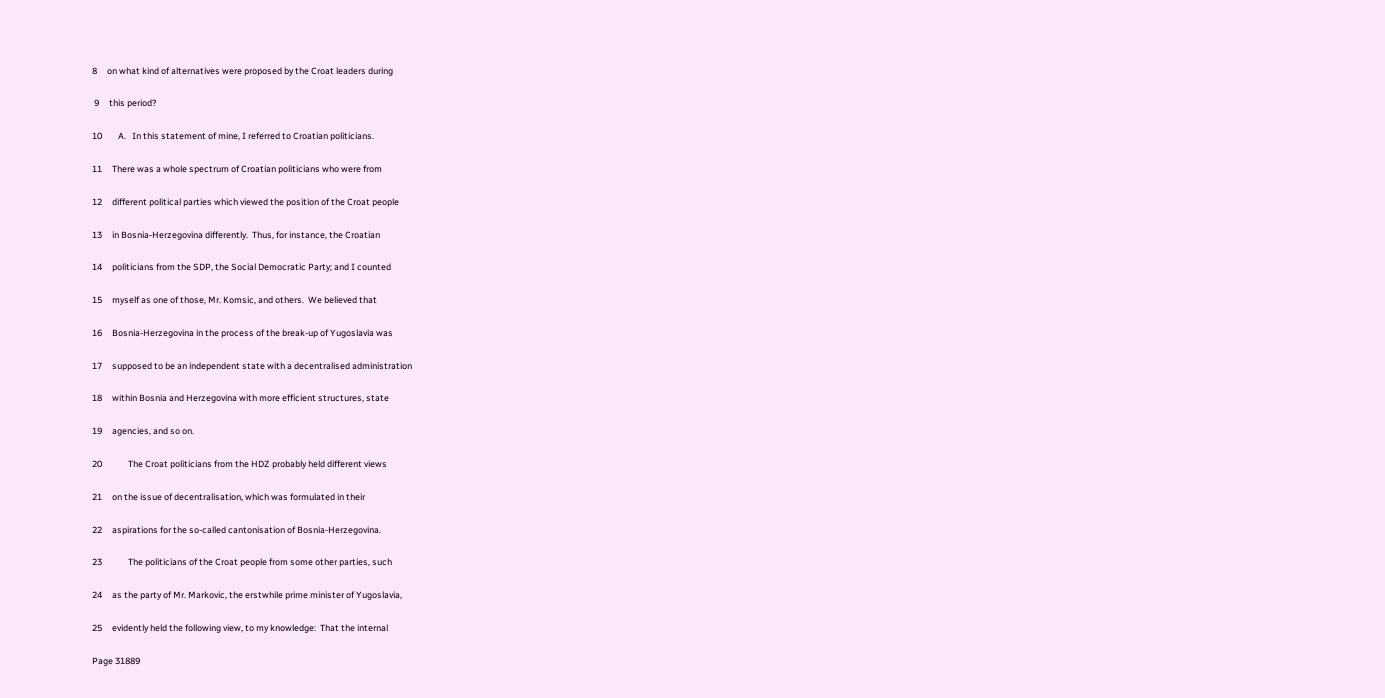8     on what kind of alternatives were proposed by the Croat leaders during

 9     this period?

10        A.   In this statement of mine, I referred to Croatian politicians.

11     There was a whole spectrum of Croatian politicians who were from

12     different political parties which viewed the position of the Croat people

13     in Bosnia-Herzegovina differently.  Thus, for instance, the Croatian

14     politicians from the SDP, the Social Democratic Party; and I counted

15     myself as one of those, Mr. Komsic, and others.  We believed that

16     Bosnia-Herzegovina in the process of the break-up of Yugoslavia was

17     supposed to be an independent state with a decentralised administration

18     within Bosnia and Herzegovina with more efficient structures, state

19     agencies, and so on.

20             The Croat politicians from the HDZ probably held different views

21     on the issue of decentralisation, which was formulated in their

22     aspirations for the so-called cantonisation of Bosnia-Herzegovina.

23             The politicians of the Croat people from some other parties, such

24     as the party of Mr. Markovic, the erstwhile prime minister of Yugoslavia,

25     evidently held the following view, to my knowledge:  That the internal

Page 31889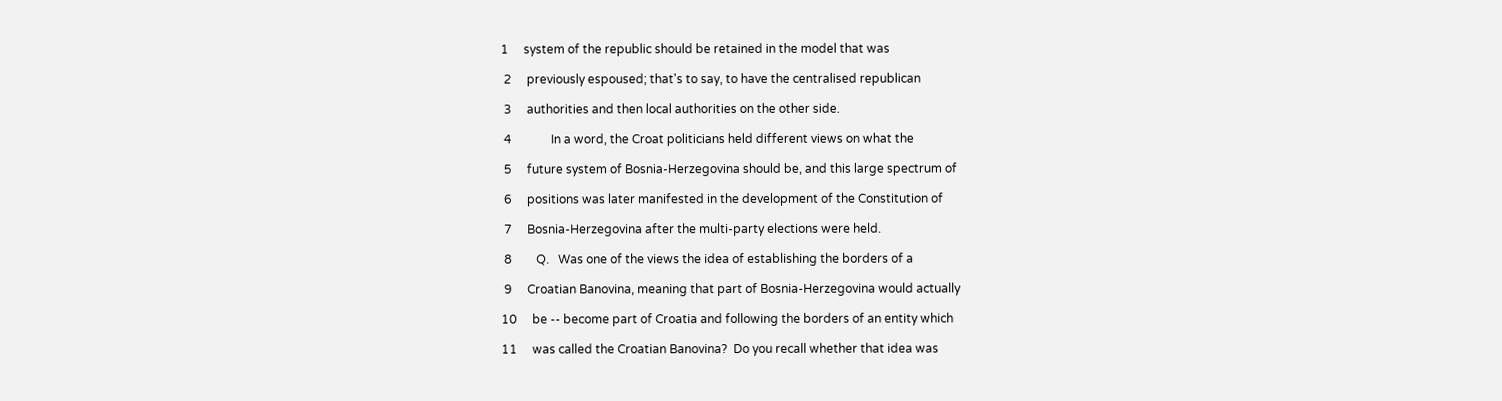1     system of the republic should be retained in the model that was

 2     previously espoused; that's to say, to have the centralised republican

 3     authorities and then local authorities on the other side.

 4             In a word, the Croat politicians held different views on what the

 5     future system of Bosnia-Herzegovina should be, and this large spectrum of

 6     positions was later manifested in the development of the Constitution of

 7     Bosnia-Herzegovina after the multi-party elections were held.

 8        Q.   Was one of the views the idea of establishing the borders of a

 9     Croatian Banovina, meaning that part of Bosnia-Herzegovina would actually

10     be -- become part of Croatia and following the borders of an entity which

11     was called the Croatian Banovina?  Do you recall whether that idea was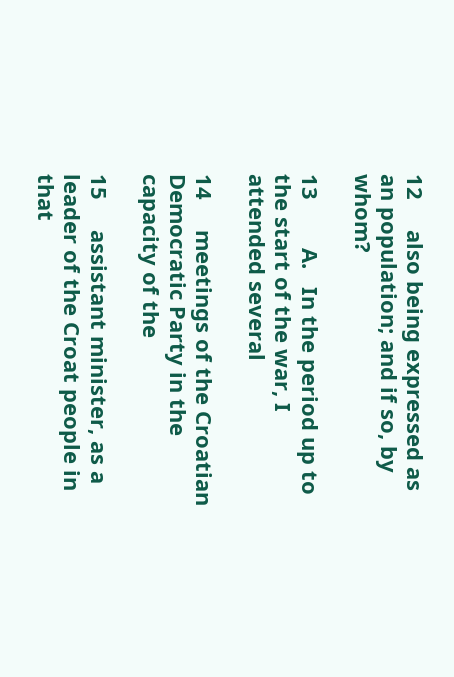12     also being expressed as an population; and if so, by whom?

13        A.   In the period up to the start of the war, I attended several

14     meetings of the Croatian Democratic Party in the capacity of the

15     assistant minister, as a leader of the Croat people in that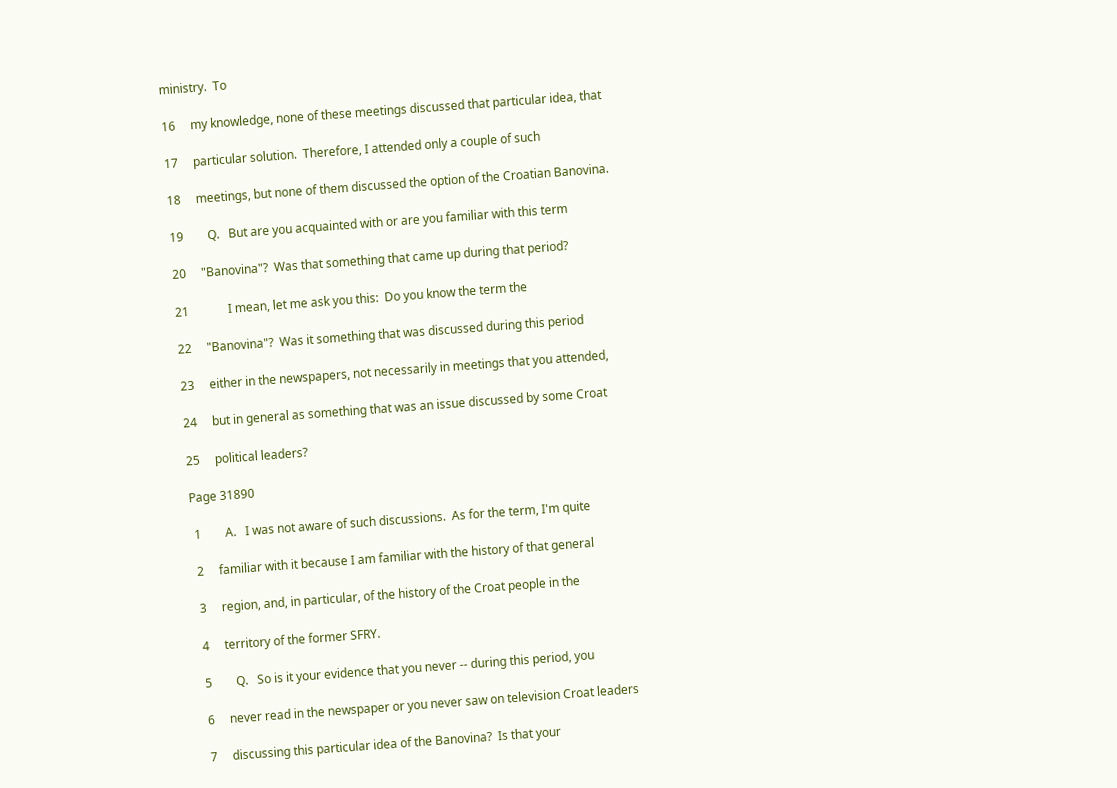ministry.  To

16     my knowledge, none of these meetings discussed that particular idea, that

17     particular solution.  Therefore, I attended only a couple of such

18     meetings, but none of them discussed the option of the Croatian Banovina.

19        Q.   But are you acquainted with or are you familiar with this term

20     "Banovina"?  Was that something that came up during that period?

21             I mean, let me ask you this:  Do you know the term the

22     "Banovina"?  Was it something that was discussed during this period

23     either in the newspapers, not necessarily in meetings that you attended,

24     but in general as something that was an issue discussed by some Croat

25     political leaders?

Page 31890

 1        A.   I was not aware of such discussions.  As for the term, I'm quite

 2     familiar with it because I am familiar with the history of that general

 3     region, and, in particular, of the history of the Croat people in the

 4     territory of the former SFRY.

 5        Q.   So is it your evidence that you never -- during this period, you

 6     never read in the newspaper or you never saw on television Croat leaders

 7     discussing this particular idea of the Banovina?  Is that your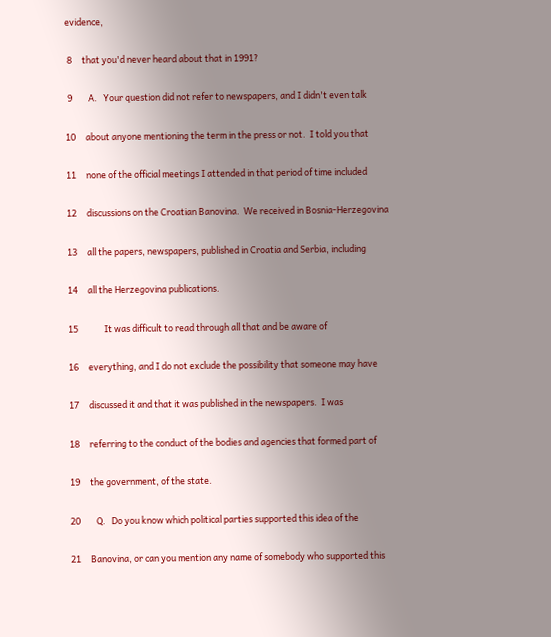evidence,

 8     that you'd never heard about that in 1991?

 9        A.   Your question did not refer to newspapers, and I didn't even talk

10     about anyone mentioning the term in the press or not.  I told you that

11     none of the official meetings I attended in that period of time included

12     discussions on the Croatian Banovina.  We received in Bosnia-Herzegovina

13     all the papers, newspapers, published in Croatia and Serbia, including

14     all the Herzegovina publications.

15             It was difficult to read through all that and be aware of

16     everything, and I do not exclude the possibility that someone may have

17     discussed it and that it was published in the newspapers.  I was

18     referring to the conduct of the bodies and agencies that formed part of

19     the government, of the state.

20        Q.   Do you know which political parties supported this idea of the

21     Banovina, or can you mention any name of somebody who supported this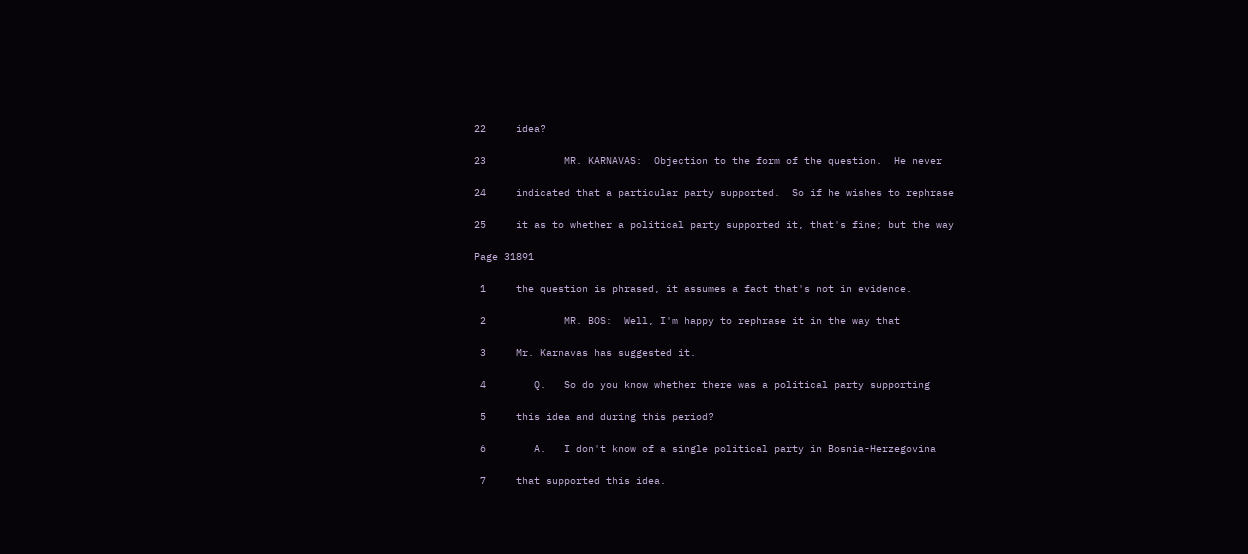22     idea?

23             MR. KARNAVAS:  Objection to the form of the question.  He never

24     indicated that a particular party supported.  So if he wishes to rephrase

25     it as to whether a political party supported it, that's fine; but the way

Page 31891

 1     the question is phrased, it assumes a fact that's not in evidence.

 2             MR. BOS:  Well, I'm happy to rephrase it in the way that

 3     Mr. Karnavas has suggested it.

 4        Q.   So do you know whether there was a political party supporting

 5     this idea and during this period?

 6        A.   I don't know of a single political party in Bosnia-Herzegovina

 7     that supported this idea.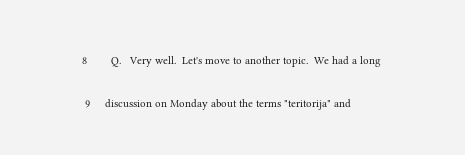8        Q.   Very well.  Let's move to another topic.  We had a long

 9     discussion on Monday about the terms "teritorija" and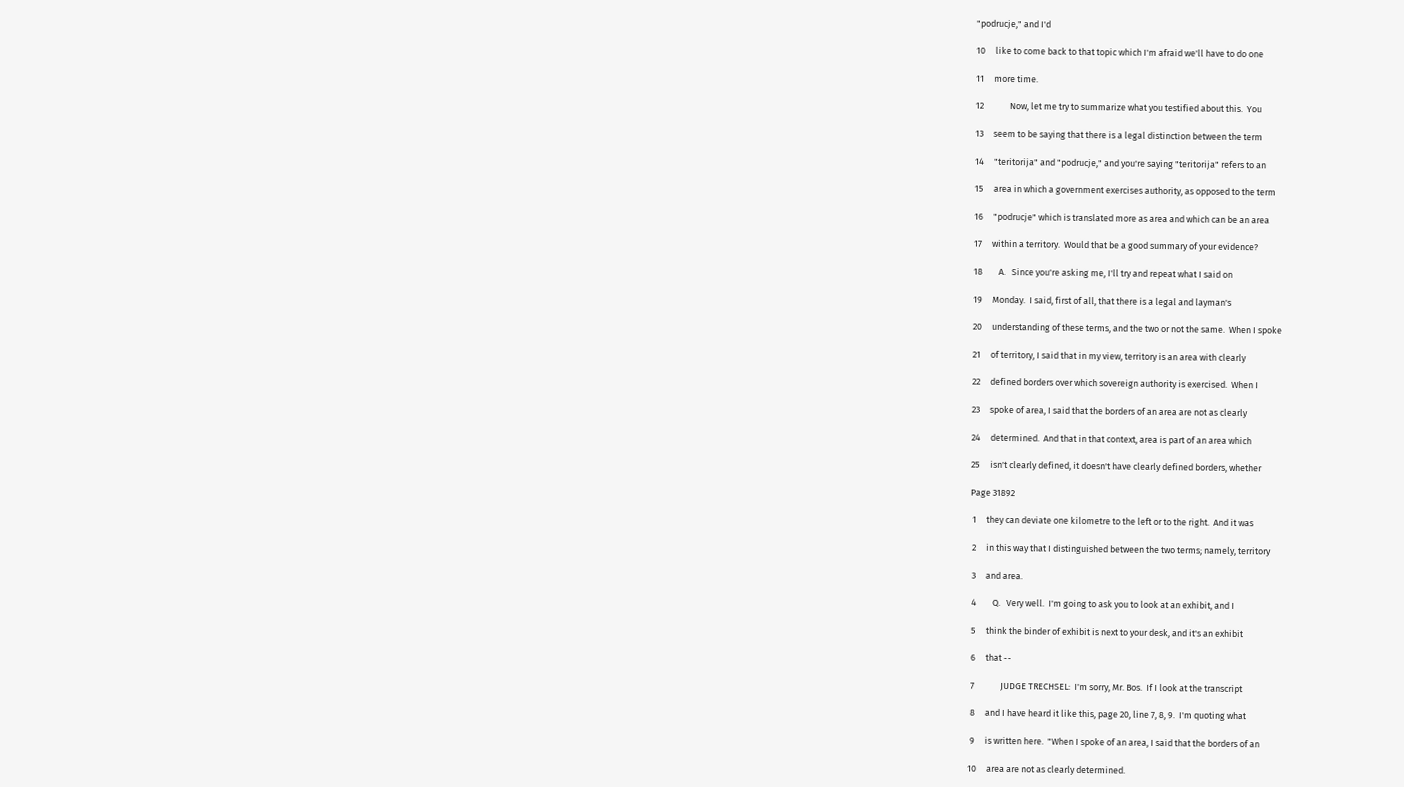"podrucje," and I'd

10     like to come back to that topic which I'm afraid we'll have to do one

11     more time.

12             Now, let me try to summarize what you testified about this.  You

13     seem to be saying that there is a legal distinction between the term

14     "teritorija" and "podrucje," and you're saying "teritorija" refers to an

15     area in which a government exercises authority, as opposed to the term

16     "podrucje" which is translated more as area and which can be an area

17     within a territory.  Would that be a good summary of your evidence?

18        A.   Since you're asking me, I'll try and repeat what I said on

19     Monday.  I said, first of all, that there is a legal and layman's

20     understanding of these terms, and the two or not the same.  When I spoke

21     of territory, I said that in my view, territory is an area with clearly

22     defined borders over which sovereign authority is exercised.  When I

23     spoke of area, I said that the borders of an area are not as clearly

24     determined.  And that in that context, area is part of an area which

25     isn't clearly defined, it doesn't have clearly defined borders, whether

Page 31892

 1     they can deviate one kilometre to the left or to the right.  And it was

 2     in this way that I distinguished between the two terms; namely, territory

 3     and area.

 4        Q.   Very well.  I'm going to ask you to look at an exhibit, and I

 5     think the binder of exhibit is next to your desk, and it's an exhibit

 6     that --

 7             JUDGE TRECHSEL:  I'm sorry, Mr. Bos.  If I look at the transcript

 8     and I have heard it like this, page 20, line 7, 8, 9.  I'm quoting what

 9     is written here.  "When I spoke of an area, I said that the borders of an

10     area are not as clearly determined.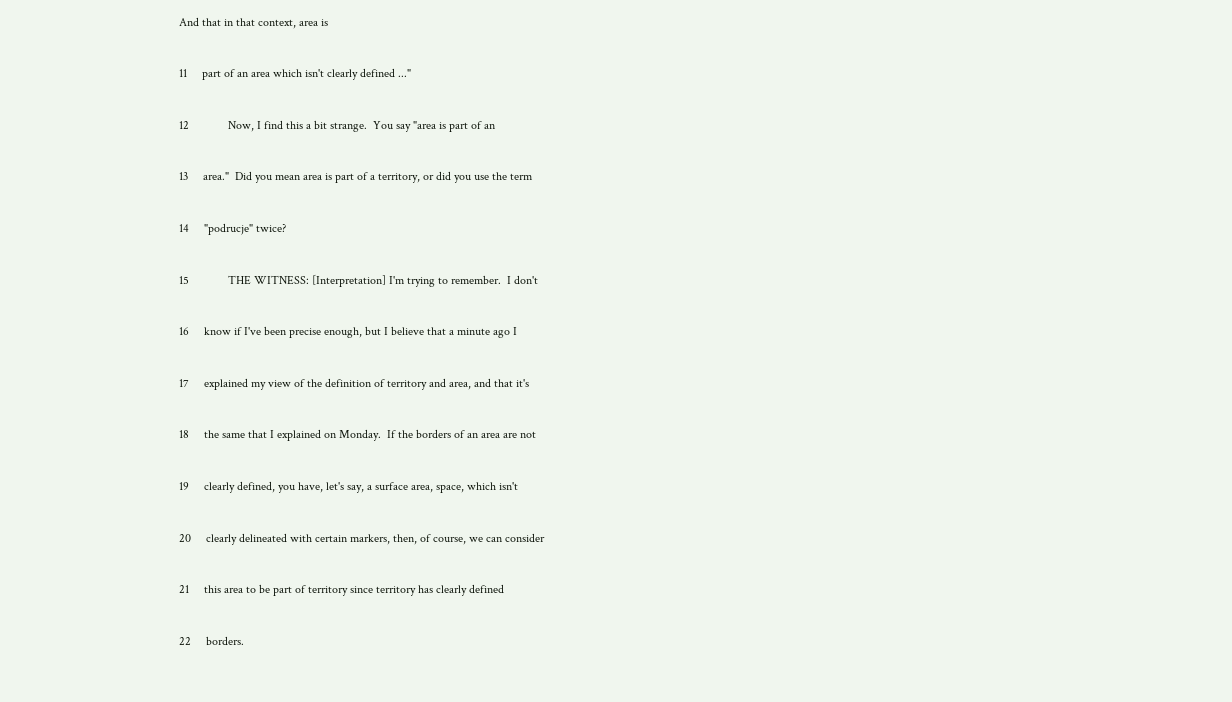And that in that context, area is

11     part of an area which isn't clearly defined ..."

12             Now, I find this a bit strange.  You say "area is part of an

13     area."  Did you mean area is part of a territory, or did you use the term

14     "podrucje" twice?

15             THE WITNESS: [Interpretation] I'm trying to remember.  I don't

16     know if I've been precise enough, but I believe that a minute ago I

17     explained my view of the definition of territory and area, and that it's

18     the same that I explained on Monday.  If the borders of an area are not

19     clearly defined, you have, let's say, a surface area, space, which isn't

20     clearly delineated with certain markers, then, of course, we can consider

21     this area to be part of territory since territory has clearly defined

22     borders.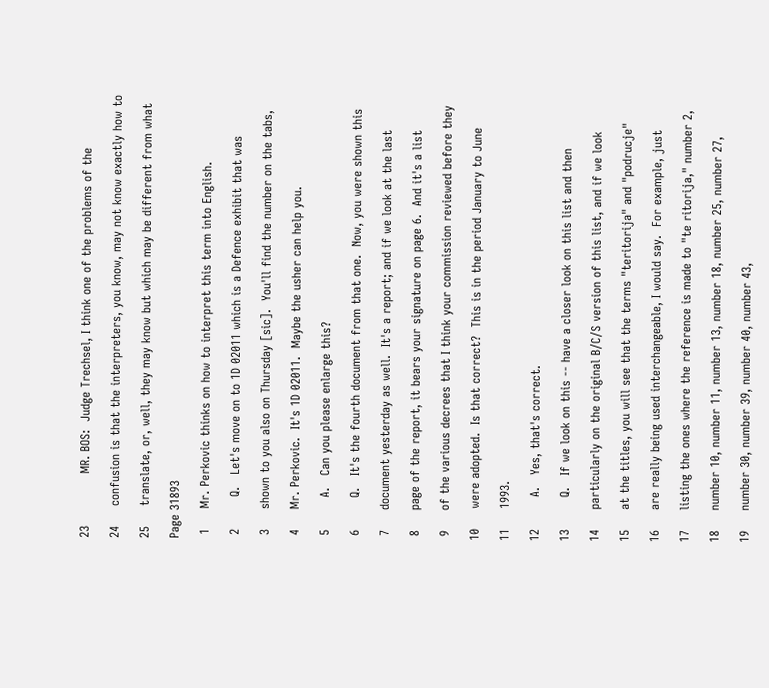23             MR. BOS:  Judge Trechsel, I think one of the problems of the

24     confusion is that the interpreters, you know, may not know exactly how to

25     translate, or, well, they may know but which may be different from what

Page 31893

 1     Mr. Perkovic thinks on how to interpret this term into English.

 2        Q.   Let's move on to 1D 02011 which is a Defence exhibit that was

 3     shown to you also on Thursday [sic].  You'll find the number on the tabs,

 4     Mr. Perkovic.  It's 1D 02011.  Maybe the usher can help you.

 5        A.   Can you please enlarge this?

 6        Q.   It's the fourth document from that one.  Now, you were shown this

 7     document yesterday as well.  It's a report; and if we look at the last

 8     page of the report, it bears your signature on page 6.  And it's a list

 9     of the various decrees that I think your commission reviewed before they

10     were adopted.  Is that correct?  This is in the period January to June

11     1993.

12        A.   Yes, that's correct.

13        Q.   If we look on this -- have a closer look on this list and then

14     particularly on the original B/C/S version of this list, and if we look

15     at the titles, you will see that the terms "teritorija" and "podrucje"

16     are really being used interchangeable, I would say.  For example, just

17     listing the ones where the reference is made to "te ritorija," number 2,

18     number 10, number 11, number 13, number 18, number 25, number 27,

19     number 30, number 39, number 40, number 43,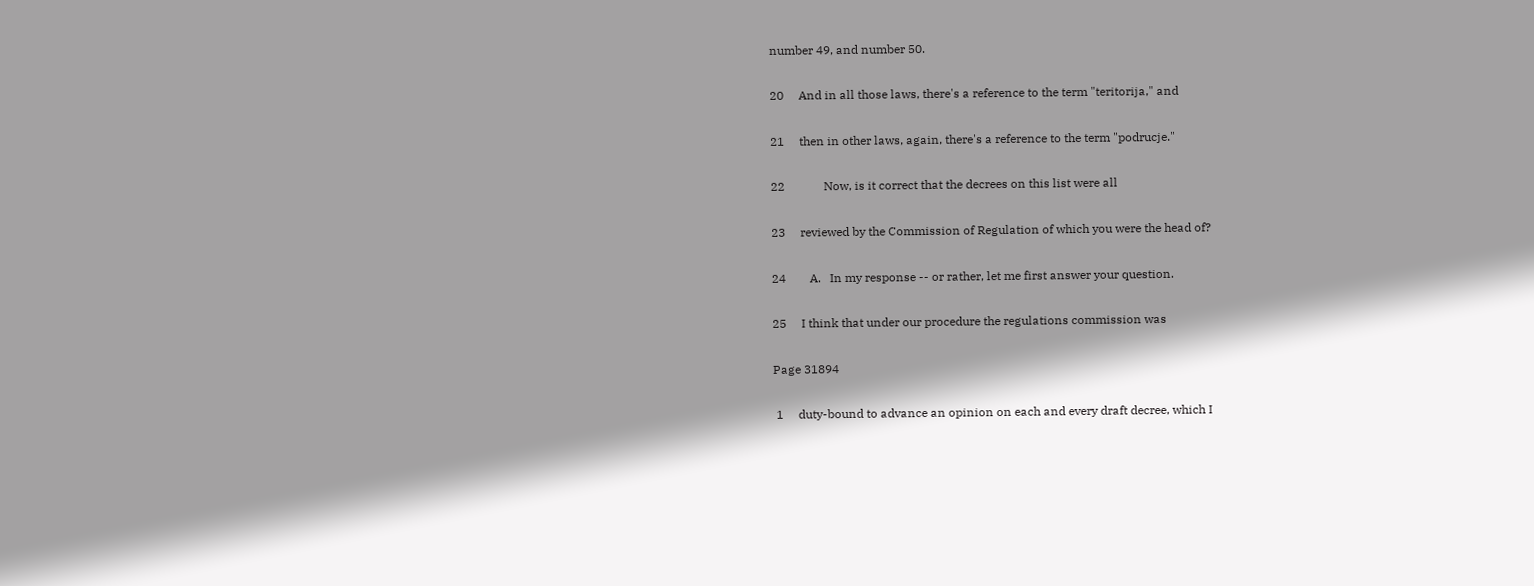number 49, and number 50.

20     And in all those laws, there's a reference to the term "teritorija," and

21     then in other laws, again, there's a reference to the term "podrucje."

22             Now, is it correct that the decrees on this list were all

23     reviewed by the Commission of Regulation of which you were the head of?

24        A.   In my response -- or rather, let me first answer your question.

25     I think that under our procedure the regulations commission was

Page 31894

 1     duty-bound to advance an opinion on each and every draft decree, which I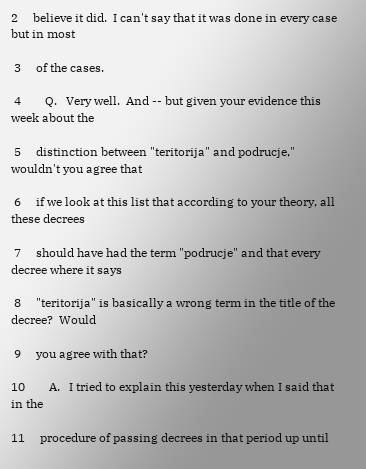2     believe it did.  I can't say that it was done in every case but in most

 3     of the cases.

 4        Q.   Very well.  And -- but given your evidence this week about the

 5     distinction between "teritorija" and podrucje," wouldn't you agree that

 6     if we look at this list that according to your theory, all these decrees

 7     should have had the term "podrucje" and that every decree where it says

 8     "teritorija" is basically a wrong term in the title of the decree?  Would

 9     you agree with that?

10        A.   I tried to explain this yesterday when I said that in the

11     procedure of passing decrees in that period up until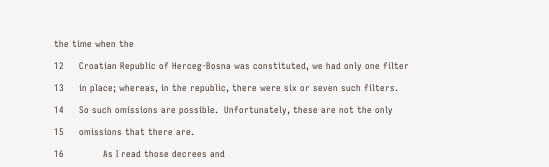the time when the

12     Croatian Republic of Herceg-Bosna was constituted, we had only one filter

13     in place; whereas, in the republic, there were six or seven such filters.

14     So such omissions are possible.  Unfortunately, these are not the only

15     omissions that there are.

16             As I read those decrees and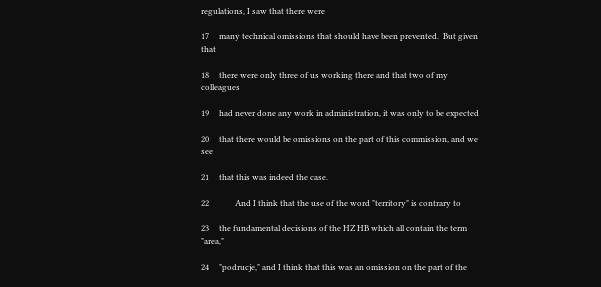regulations, I saw that there were

17     many technical omissions that should have been prevented.  But given that

18     there were only three of us working there and that two of my colleagues

19     had never done any work in administration, it was only to be expected

20     that there would be omissions on the part of this commission, and we see

21     that this was indeed the case.

22             And I think that the use of the word "territory" is contrary to

23     the fundamental decisions of the HZ HB which all contain the term "area,"

24     "podrucje," and I think that this was an omission on the part of the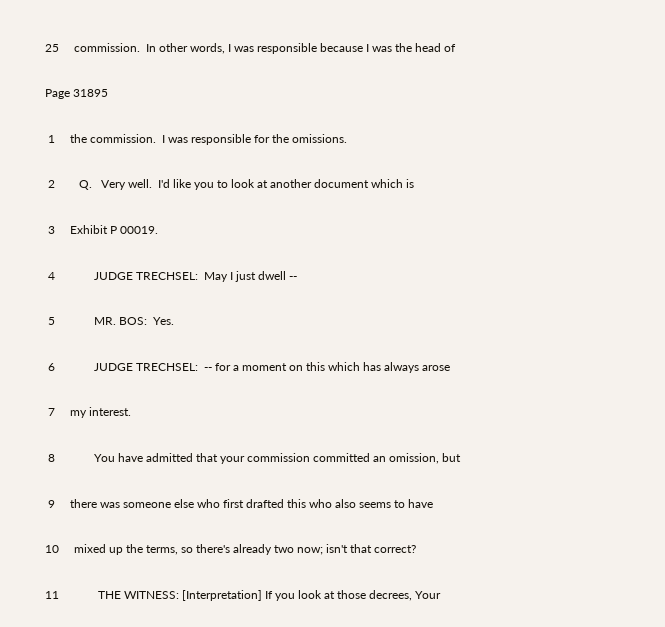25     commission.  In other words, I was responsible because I was the head of

Page 31895

 1     the commission.  I was responsible for the omissions.

 2        Q.   Very well.  I'd like you to look at another document which is

 3     Exhibit P 00019.

 4             JUDGE TRECHSEL:  May I just dwell --

 5             MR. BOS:  Yes.

 6             JUDGE TRECHSEL:  -- for a moment on this which has always arose

 7     my interest.

 8             You have admitted that your commission committed an omission, but

 9     there was someone else who first drafted this who also seems to have

10     mixed up the terms, so there's already two now; isn't that correct?

11             THE WITNESS: [Interpretation] If you look at those decrees, Your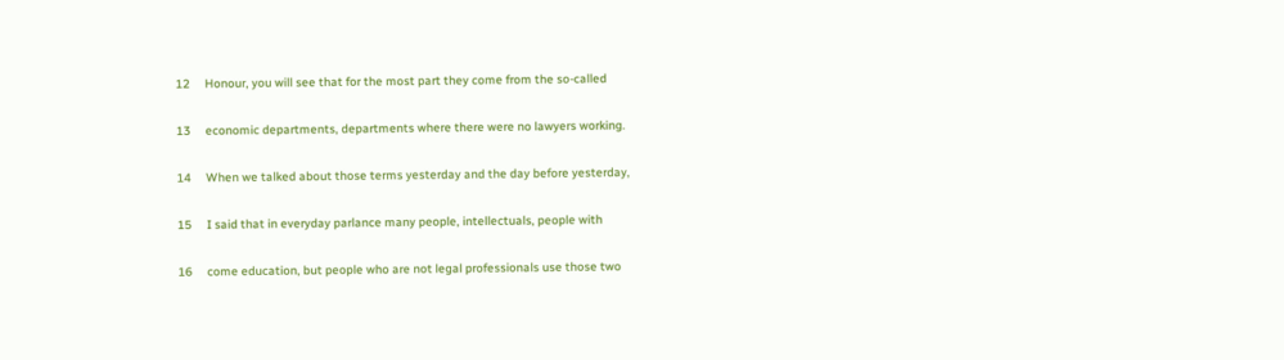12     Honour, you will see that for the most part they come from the so-called

13     economic departments, departments where there were no lawyers working.

14     When we talked about those terms yesterday and the day before yesterday,

15     I said that in everyday parlance many people, intellectuals, people with

16     come education, but people who are not legal professionals use those two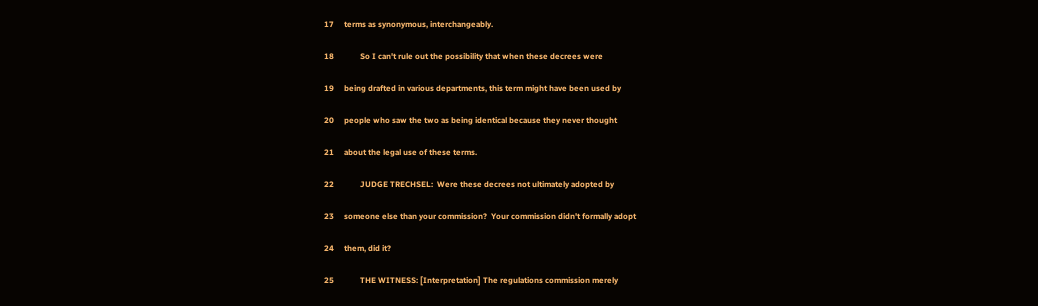17     terms as synonymous, interchangeably.

18             So I can't rule out the possibility that when these decrees were

19     being drafted in various departments, this term might have been used by

20     people who saw the two as being identical because they never thought

21     about the legal use of these terms.

22             JUDGE TRECHSEL:  Were these decrees not ultimately adopted by

23     someone else than your commission?  Your commission didn't formally adopt

24     them, did it?

25             THE WITNESS: [Interpretation] The regulations commission merely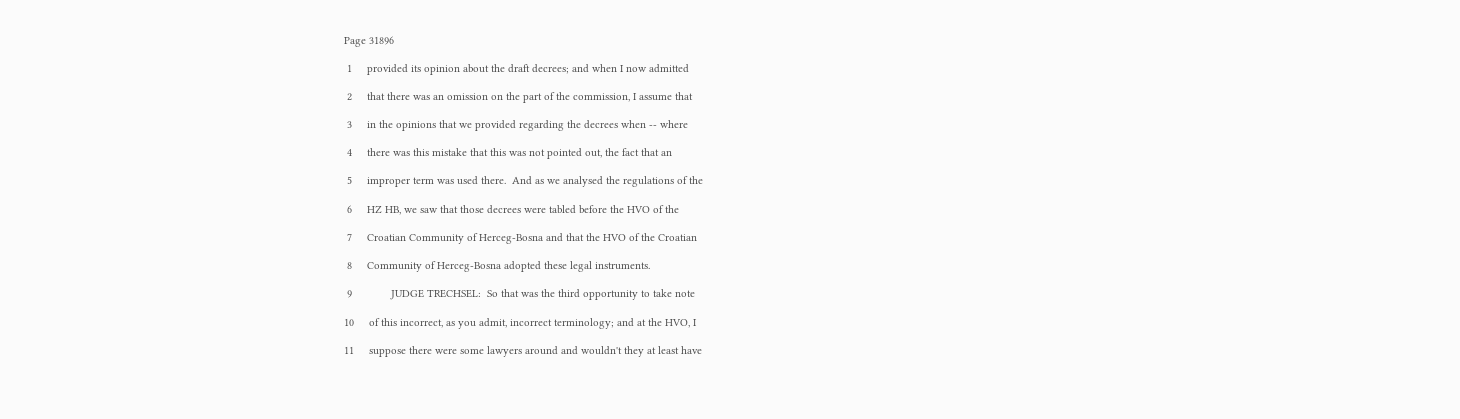Page 31896

 1     provided its opinion about the draft decrees; and when I now admitted

 2     that there was an omission on the part of the commission, I assume that

 3     in the opinions that we provided regarding the decrees when -- where

 4     there was this mistake that this was not pointed out, the fact that an

 5     improper term was used there.  And as we analysed the regulations of the

 6     HZ HB, we saw that those decrees were tabled before the HVO of the

 7     Croatian Community of Herceg-Bosna and that the HVO of the Croatian

 8     Community of Herceg-Bosna adopted these legal instruments.

 9             JUDGE TRECHSEL:  So that was the third opportunity to take note

10     of this incorrect, as you admit, incorrect terminology; and at the HVO, I

11     suppose there were some lawyers around and wouldn't they at least have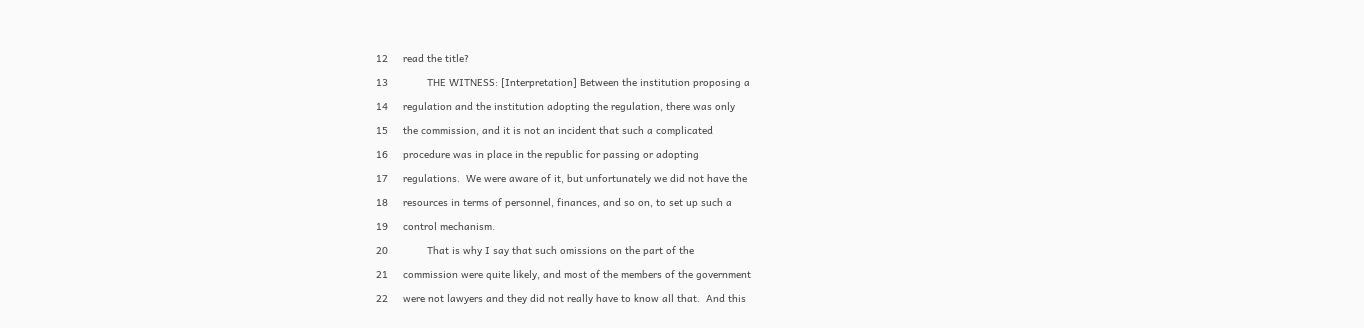12     read the title?

13             THE WITNESS: [Interpretation] Between the institution proposing a

14     regulation and the institution adopting the regulation, there was only

15     the commission, and it is not an incident that such a complicated

16     procedure was in place in the republic for passing or adopting

17     regulations.  We were aware of it, but unfortunately we did not have the

18     resources in terms of personnel, finances, and so on, to set up such a

19     control mechanism.

20             That is why I say that such omissions on the part of the

21     commission were quite likely, and most of the members of the government

22     were not lawyers and they did not really have to know all that.  And this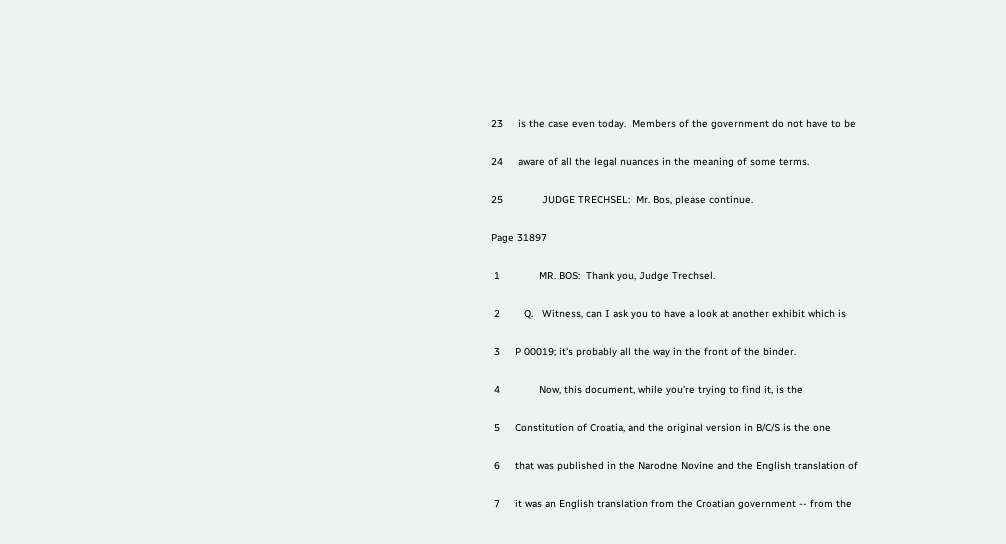23     is the case even today.  Members of the government do not have to be

24     aware of all the legal nuances in the meaning of some terms.

25             JUDGE TRECHSEL:  Mr. Bos, please continue.

Page 31897

 1             MR. BOS:  Thank you, Judge Trechsel.

 2        Q.   Witness, can I ask you to have a look at another exhibit which is

 3     P 00019; it's probably all the way in the front of the binder.

 4             Now, this document, while you're trying to find it, is the

 5     Constitution of Croatia, and the original version in B/C/S is the one

 6     that was published in the Narodne Novine and the English translation of

 7     it was an English translation from the Croatian government -- from the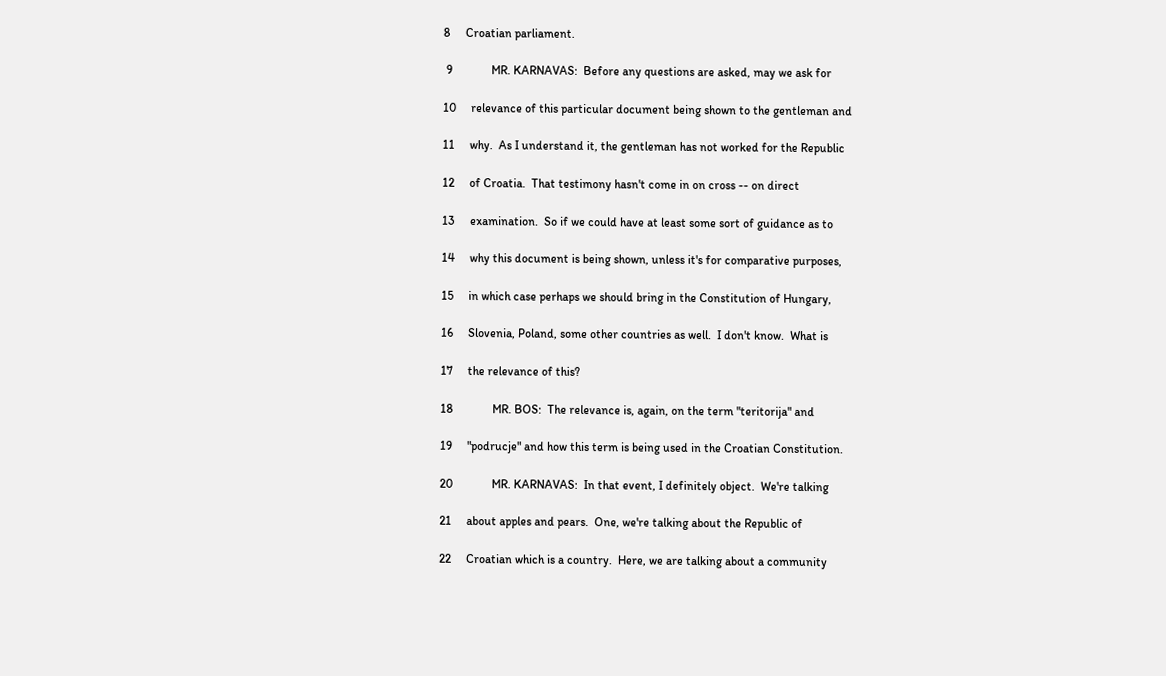8     Croatian parliament.

 9             MR. KARNAVAS:  Before any questions are asked, may we ask for

10     relevance of this particular document being shown to the gentleman and

11     why.  As I understand it, the gentleman has not worked for the Republic

12     of Croatia.  That testimony hasn't come in on cross -- on direct

13     examination.  So if we could have at least some sort of guidance as to

14     why this document is being shown, unless it's for comparative purposes,

15     in which case perhaps we should bring in the Constitution of Hungary,

16     Slovenia, Poland, some other countries as well.  I don't know.  What is

17     the relevance of this?

18             MR. BOS:  The relevance is, again, on the term "teritorija" and

19     "podrucje" and how this term is being used in the Croatian Constitution.

20             MR. KARNAVAS:  In that event, I definitely object.  We're talking

21     about apples and pears.  One, we're talking about the Republic of

22     Croatian which is a country.  Here, we are talking about a community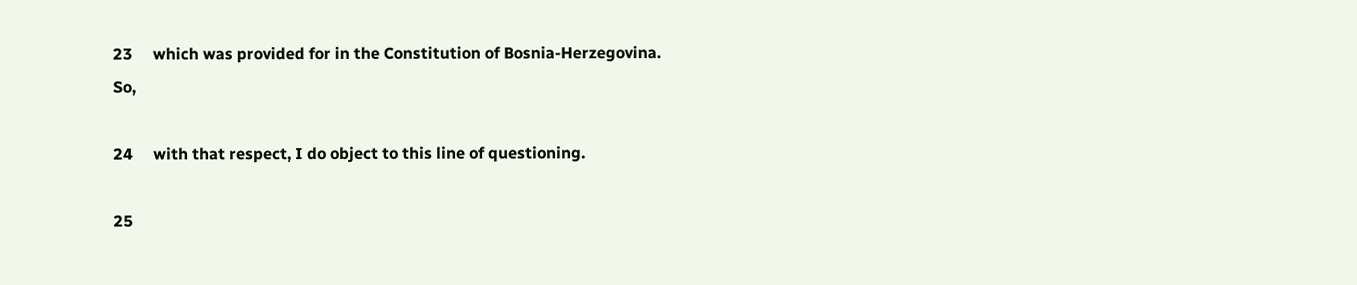23     which was provided for in the Constitution of Bosnia-Herzegovina.  So,

24     with that respect, I do object to this line of questioning.

25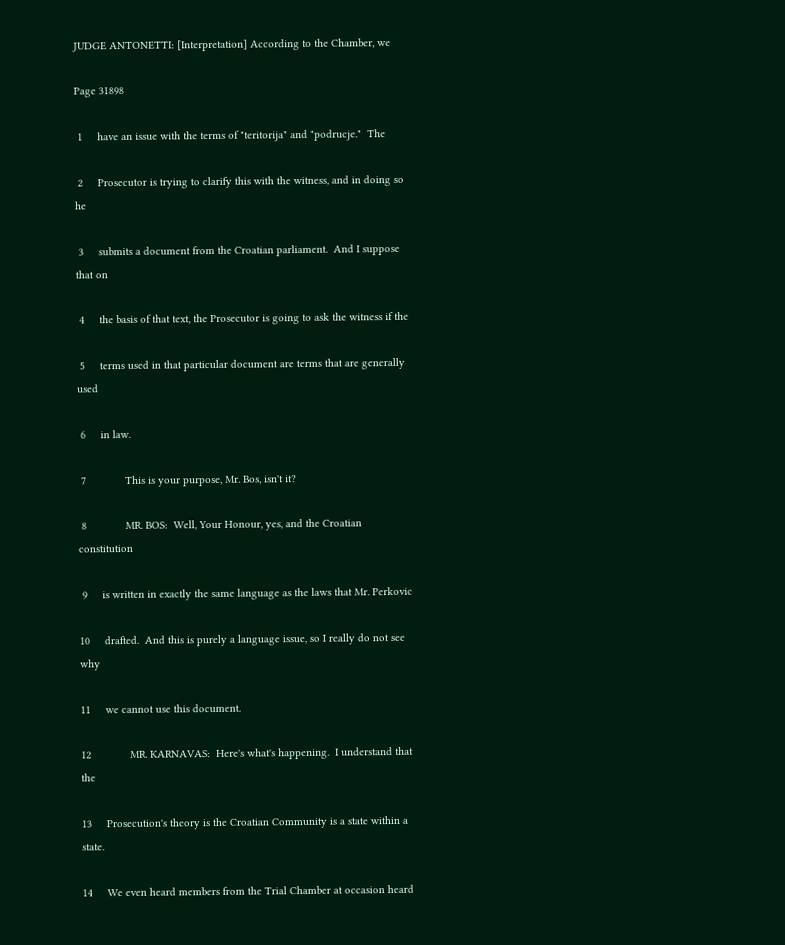JUDGE ANTONETTI: [Interpretation] According to the Chamber, we

Page 31898

 1     have an issue with the terms of "teritorija" and "podrucje."  The

 2     Prosecutor is trying to clarify this with the witness, and in doing so he

 3     submits a document from the Croatian parliament.  And I suppose that on

 4     the basis of that text, the Prosecutor is going to ask the witness if the

 5     terms used in that particular document are terms that are generally used

 6     in law.

 7             This is your purpose, Mr. Bos, isn't it?

 8             MR. BOS:  Well, Your Honour, yes, and the Croatian constitution

 9     is written in exactly the same language as the laws that Mr. Perkovic

10     drafted.  And this is purely a language issue, so I really do not see why

11     we cannot use this document.

12             MR. KARNAVAS:  Here's what's happening.  I understand that the

13     Prosecution's theory is the Croatian Community is a state within a state.

14     We even heard members from the Trial Chamber at occasion heard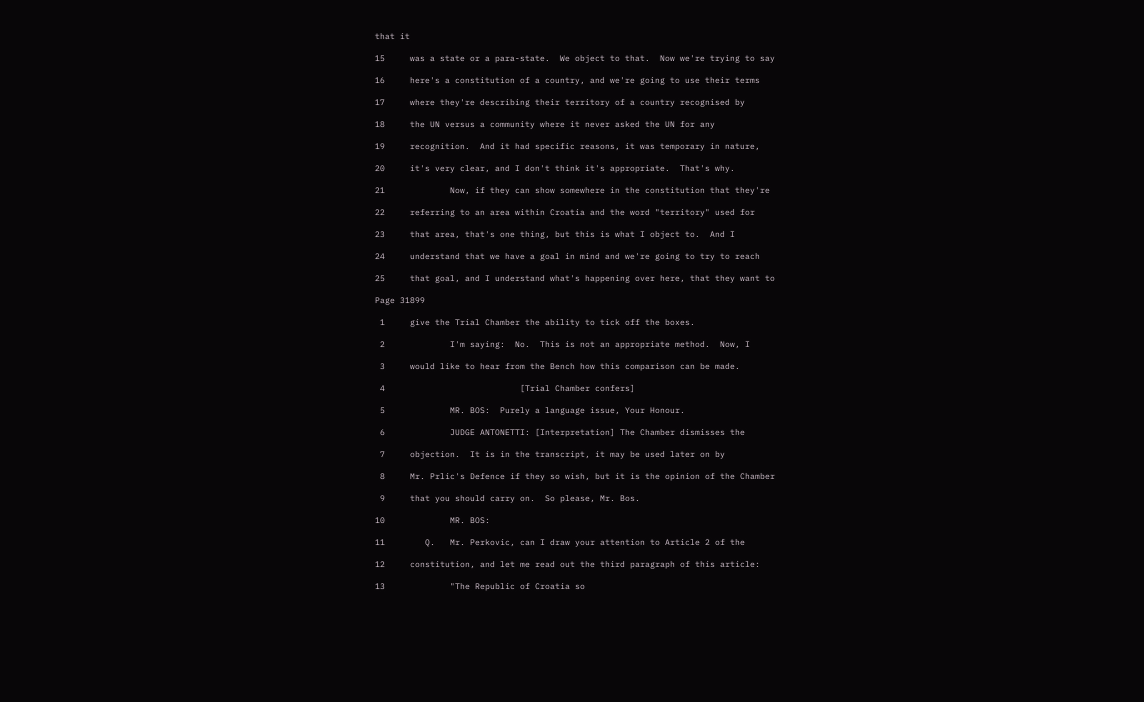that it

15     was a state or a para-state.  We object to that.  Now we're trying to say

16     here's a constitution of a country, and we're going to use their terms

17     where they're describing their territory of a country recognised by

18     the UN versus a community where it never asked the UN for any

19     recognition.  And it had specific reasons, it was temporary in nature,

20     it's very clear, and I don't think it's appropriate.  That's why.

21             Now, if they can show somewhere in the constitution that they're

22     referring to an area within Croatia and the word "territory" used for

23     that area, that's one thing, but this is what I object to.  And I

24     understand that we have a goal in mind and we're going to try to reach

25     that goal, and I understand what's happening over here, that they want to

Page 31899

 1     give the Trial Chamber the ability to tick off the boxes.

 2             I'm saying:  No.  This is not an appropriate method.  Now, I

 3     would like to hear from the Bench how this comparison can be made.

 4                           [Trial Chamber confers]

 5             MR. BOS:  Purely a language issue, Your Honour.

 6             JUDGE ANTONETTI: [Interpretation] The Chamber dismisses the

 7     objection.  It is in the transcript, it may be used later on by

 8     Mr. Prlic's Defence if they so wish, but it is the opinion of the Chamber

 9     that you should carry on.  So please, Mr. Bos.

10             MR. BOS:

11        Q.   Mr. Perkovic, can I draw your attention to Article 2 of the

12     constitution, and let me read out the third paragraph of this article:

13             "The Republic of Croatia so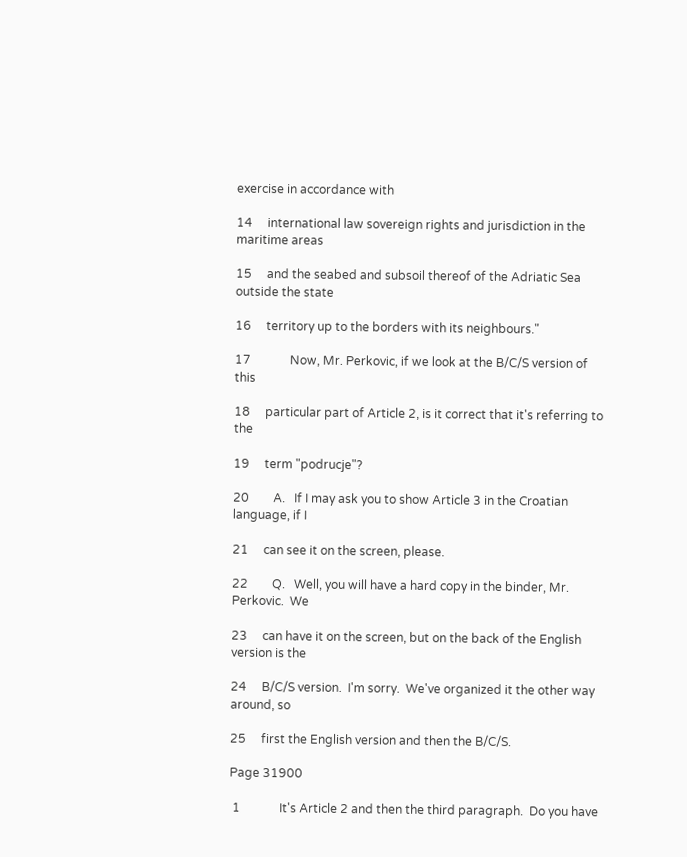exercise in accordance with

14     international law sovereign rights and jurisdiction in the maritime areas

15     and the seabed and subsoil thereof of the Adriatic Sea outside the state

16     territory up to the borders with its neighbours."

17             Now, Mr. Perkovic, if we look at the B/C/S version of this

18     particular part of Article 2, is it correct that it's referring to the

19     term "podrucje"?

20        A.   If I may ask you to show Article 3 in the Croatian language, if I

21     can see it on the screen, please.

22        Q.   Well, you will have a hard copy in the binder, Mr. Perkovic.  We

23     can have it on the screen, but on the back of the English version is the

24     B/C/S version.  I'm sorry.  We've organized it the other way around, so

25     first the English version and then the B/C/S.

Page 31900

 1             It's Article 2 and then the third paragraph.  Do you have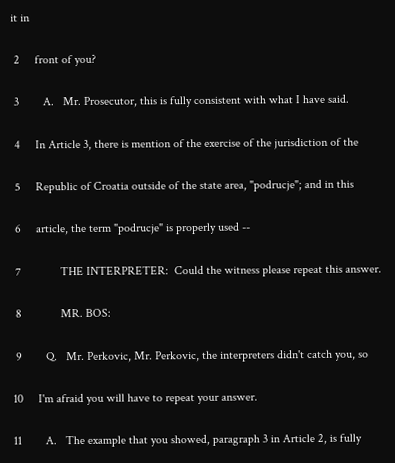it in

 2     front of you?

 3        A.   Mr. Prosecutor, this is fully consistent with what I have said.

 4     In Article 3, there is mention of the exercise of the jurisdiction of the

 5     Republic of Croatia outside of the state area, "podrucje"; and in this

 6     article, the term "podrucje" is properly used --

 7             THE INTERPRETER:  Could the witness please repeat this answer.

 8             MR. BOS:

 9        Q.   Mr. Perkovic, Mr. Perkovic, the interpreters didn't catch you, so

10     I'm afraid you will have to repeat your answer.

11        A.   The example that you showed, paragraph 3 in Article 2, is fully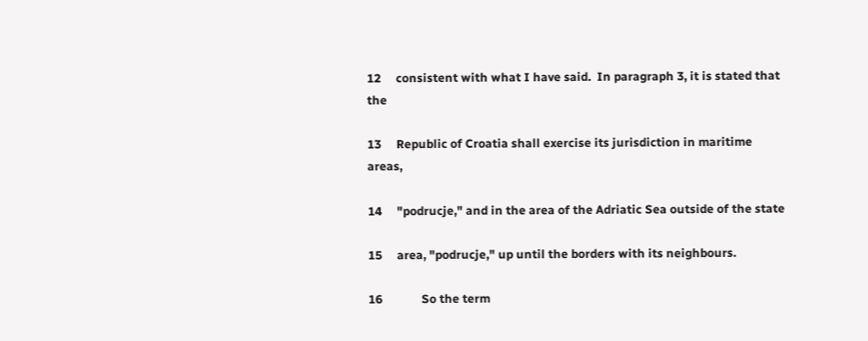12     consistent with what I have said.  In paragraph 3, it is stated that the

13     Republic of Croatia shall exercise its jurisdiction in maritime areas,

14     "podrucje," and in the area of the Adriatic Sea outside of the state

15     area, "podrucje," up until the borders with its neighbours.

16             So the term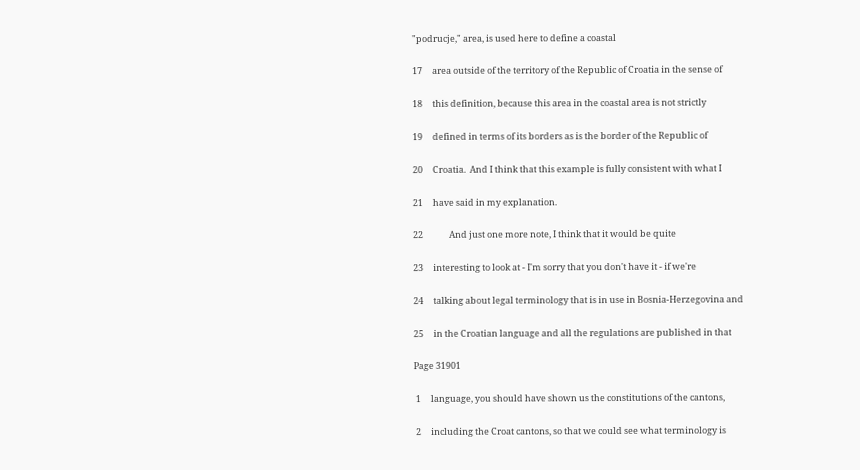"podrucje," area, is used here to define a coastal

17     area outside of the territory of the Republic of Croatia in the sense of

18     this definition, because this area in the coastal area is not strictly

19     defined in terms of its borders as is the border of the Republic of

20     Croatia.  And I think that this example is fully consistent with what I

21     have said in my explanation.

22             And just one more note, I think that it would be quite

23     interesting to look at - I'm sorry that you don't have it - if we're

24     talking about legal terminology that is in use in Bosnia-Herzegovina and

25     in the Croatian language and all the regulations are published in that

Page 31901

 1     language, you should have shown us the constitutions of the cantons,

 2     including the Croat cantons, so that we could see what terminology is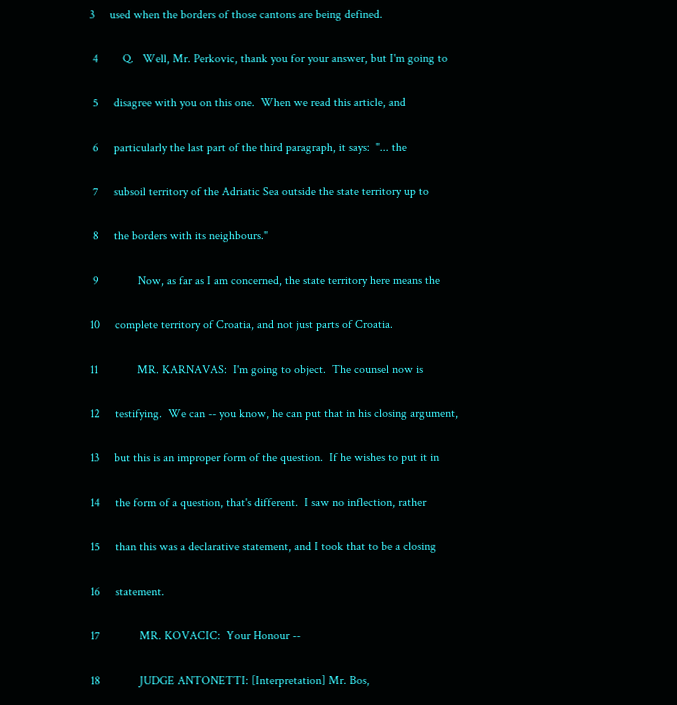3     used when the borders of those cantons are being defined.

 4        Q.   Well, Mr. Perkovic, thank you for your answer, but I'm going to

 5     disagree with you on this one.  When we read this article, and

 6     particularly the last part of the third paragraph, it says:  "... the

 7     subsoil territory of the Adriatic Sea outside the state territory up to

 8     the borders with its neighbours."

 9             Now, as far as I am concerned, the state territory here means the

10     complete territory of Croatia, and not just parts of Croatia.

11             MR. KARNAVAS:  I'm going to object.  The counsel now is

12     testifying.  We can -- you know, he can put that in his closing argument,

13     but this is an improper form of the question.  If he wishes to put it in

14     the form of a question, that's different.  I saw no inflection, rather

15     than this was a declarative statement, and I took that to be a closing

16     statement.

17             MR. KOVACIC:  Your Honour --

18             JUDGE ANTONETTI: [Interpretation] Mr. Bos,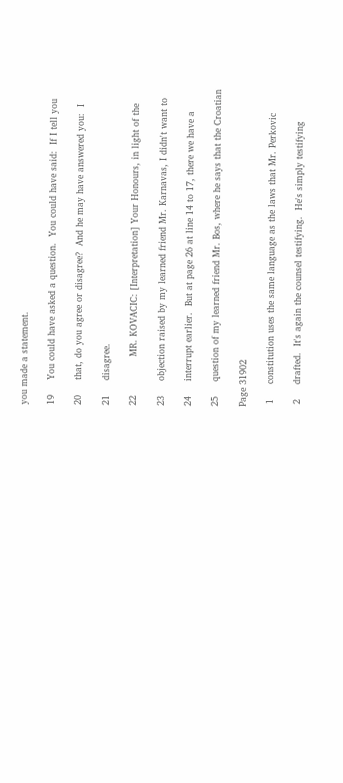you made a statement.

19     You could have asked a question.  You could have said:  If I tell you

20     that, do you agree or disagree?  And he may have answered you:  I

21     disagree.

22             MR. KOVACIC: [Interpretation] Your Honours, in light of the

23     objection raised by my learned friend Mr. Karnavas, I didn't want to

24     interrupt earlier.  But at page 26 at line 14 to 17, there we have a

25     question of my learned friend Mr. Bos, where he says that the Croatian

Page 31902

 1     constitution uses the same language as the laws that Mr. Perkovic

 2     drafted.  It's again the counsel testifying.  He's simply testifying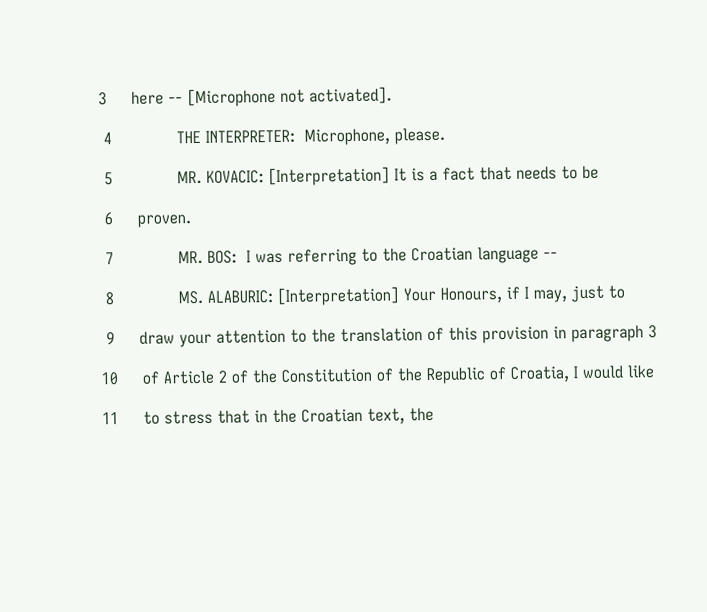3     here -- [Microphone not activated].

 4             THE INTERPRETER:  Microphone, please.

 5             MR. KOVACIC: [Interpretation] It is a fact that needs to be

 6     proven.

 7             MR. BOS:  I was referring to the Croatian language --

 8             MS. ALABURIC: [Interpretation] Your Honours, if I may, just to

 9     draw your attention to the translation of this provision in paragraph 3

10     of Article 2 of the Constitution of the Republic of Croatia, I would like

11     to stress that in the Croatian text, the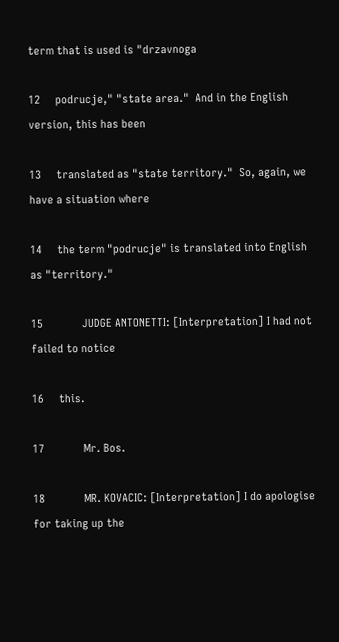term that is used is "drzavnoga

12     podrucje," "state area."  And in the English version, this has been

13     translated as "state territory."  So, again, we have a situation where

14     the term "podrucje" is translated into English as "territory."

15             JUDGE ANTONETTI: [Interpretation] I had not failed to notice

16     this.

17             Mr. Bos.

18             MR. KOVACIC: [Interpretation] I do apologise for taking up the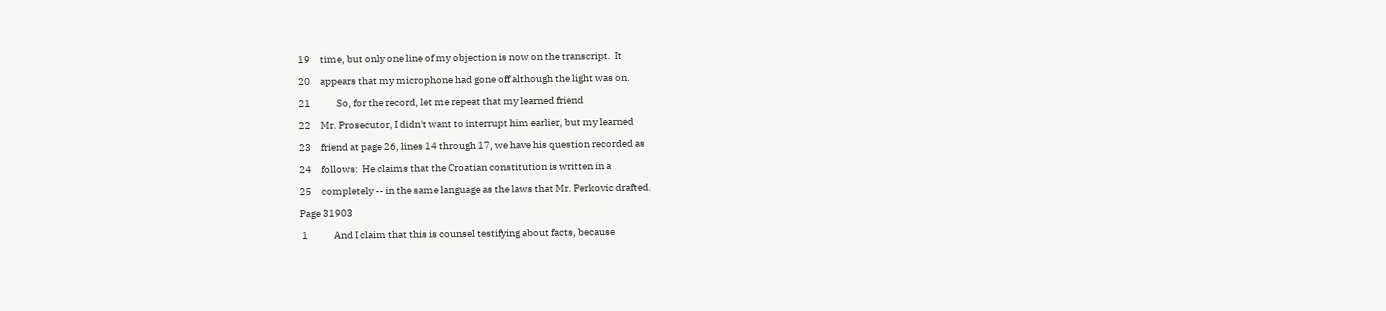19     time, but only one line of my objection is now on the transcript.  It

20     appears that my microphone had gone off although the light was on.

21             So, for the record, let me repeat that my learned friend

22     Mr. Prosecutor, I didn't want to interrupt him earlier, but my learned

23     friend at page 26, lines 14 through 17, we have his question recorded as

24     follows:  He claims that the Croatian constitution is written in a

25     completely -- in the same language as the laws that Mr. Perkovic drafted.

Page 31903

 1             And I claim that this is counsel testifying about facts, because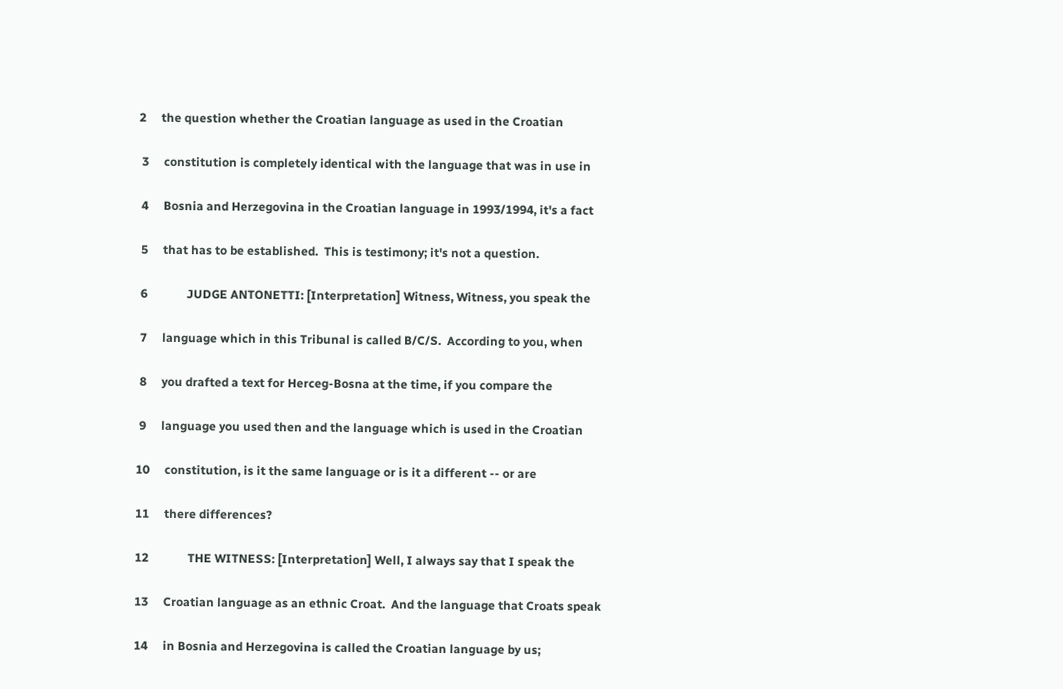2     the question whether the Croatian language as used in the Croatian

 3     constitution is completely identical with the language that was in use in

 4     Bosnia and Herzegovina in the Croatian language in 1993/1994, it's a fact

 5     that has to be established.  This is testimony; it's not a question.

 6             JUDGE ANTONETTI: [Interpretation] Witness, Witness, you speak the

 7     language which in this Tribunal is called B/C/S.  According to you, when

 8     you drafted a text for Herceg-Bosna at the time, if you compare the

 9     language you used then and the language which is used in the Croatian

10     constitution, is it the same language or is it a different -- or are

11     there differences?

12             THE WITNESS: [Interpretation] Well, I always say that I speak the

13     Croatian language as an ethnic Croat.  And the language that Croats speak

14     in Bosnia and Herzegovina is called the Croatian language by us;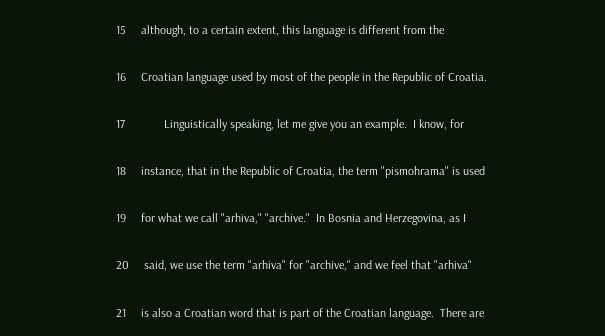15     although, to a certain extent, this language is different from the

16     Croatian language used by most of the people in the Republic of Croatia.

17             Linguistically speaking, let me give you an example.  I know, for

18     instance, that in the Republic of Croatia, the term "pismohrama" is used

19     for what we call "arhiva," "archive."  In Bosnia and Herzegovina, as I

20     said, we use the term "arhiva" for "archive," and we feel that "arhiva"

21     is also a Croatian word that is part of the Croatian language.  There are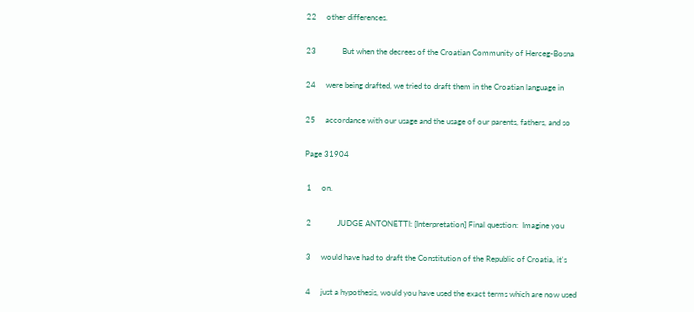22     other differences.

23             But when the decrees of the Croatian Community of Herceg-Bosna

24     were being drafted, we tried to draft them in the Croatian language in

25     accordance with our usage and the usage of our parents, fathers, and so

Page 31904

 1     on.

 2             JUDGE ANTONETTI: [Interpretation] Final question:  Imagine you

 3     would have had to draft the Constitution of the Republic of Croatia, it's

 4     just a hypothesis, would you have used the exact terms which are now used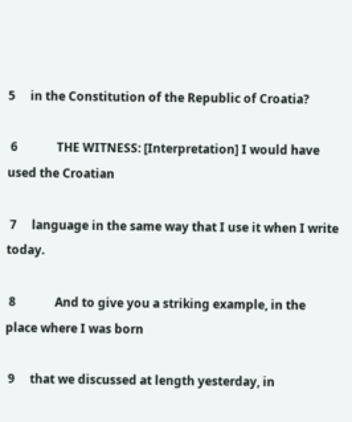5     in the Constitution of the Republic of Croatia?

 6             THE WITNESS: [Interpretation] I would have used the Croatian

 7     language in the same way that I use it when I write today.

 8             And to give you a striking example, in the place where I was born

 9     that we discussed at length yesterday, in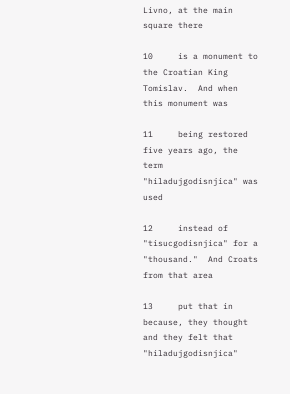Livno, at the main square there

10     is a monument to the Croatian King Tomislav.  And when this monument was

11     being restored five years ago, the term "hiladujgodisnjica" was used

12     instead of "tisucgodisnjica" for a "thousand."  And Croats from that area

13     put that in because, they thought and they felt that "hiladujgodisnjica"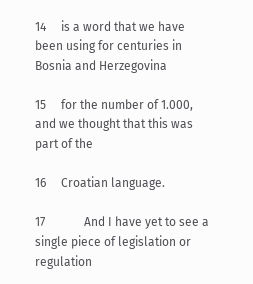14     is a word that we have been using for centuries in Bosnia and Herzegovina

15     for the number of 1.000, and we thought that this was part of the

16     Croatian language.

17             And I have yet to see a single piece of legislation or regulation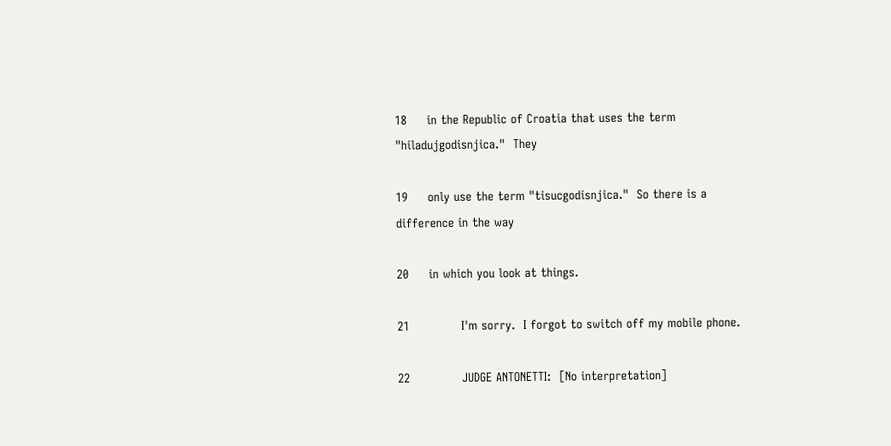18     in the Republic of Croatia that uses the term "hiladujgodisnjica."  They

19     only use the term "tisucgodisnjica."  So there is a difference in the way

20     in which you look at things.

21             I'm sorry.  I forgot to switch off my mobile phone.

22             JUDGE ANTONETTI:  [No interpretation]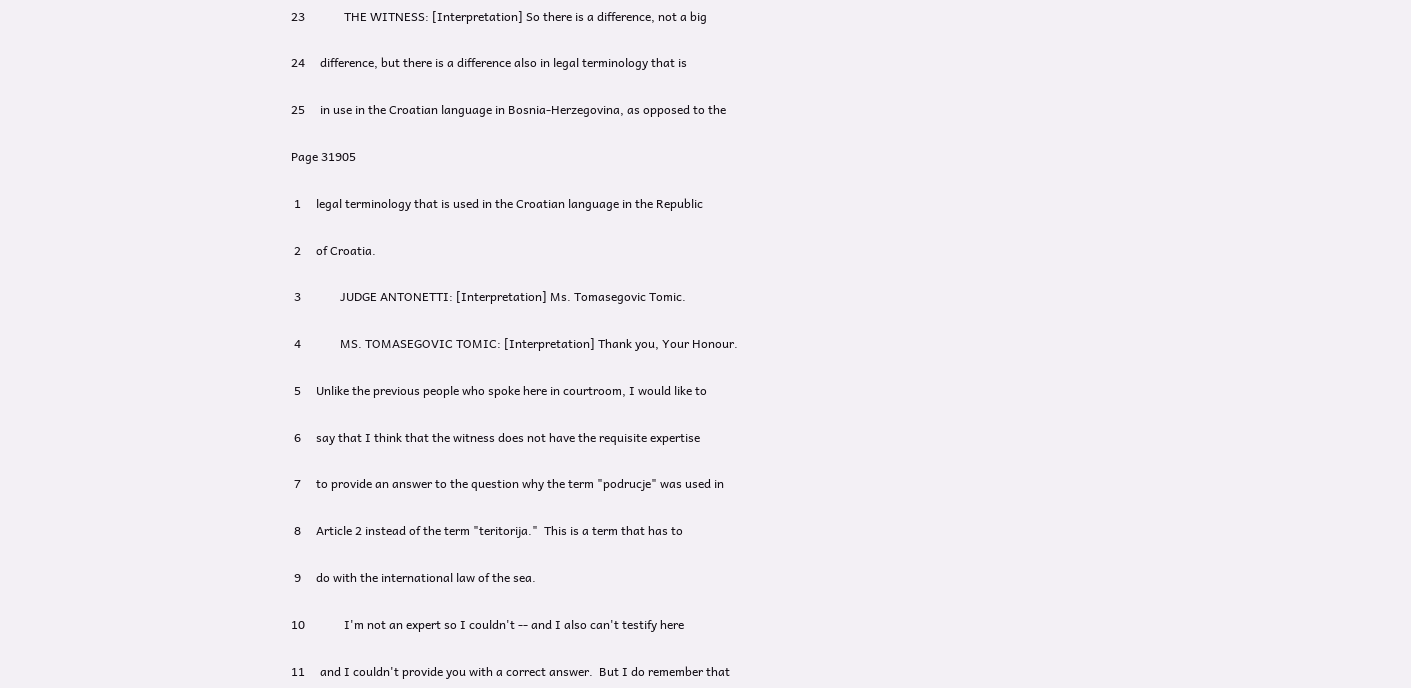23             THE WITNESS: [Interpretation] So there is a difference, not a big

24     difference, but there is a difference also in legal terminology that is

25     in use in the Croatian language in Bosnia-Herzegovina, as opposed to the

Page 31905

 1     legal terminology that is used in the Croatian language in the Republic

 2     of Croatia.

 3             JUDGE ANTONETTI: [Interpretation] Ms. Tomasegovic Tomic.

 4             MS. TOMASEGOVIC TOMIC: [Interpretation] Thank you, Your Honour.

 5     Unlike the previous people who spoke here in courtroom, I would like to

 6     say that I think that the witness does not have the requisite expertise

 7     to provide an answer to the question why the term "podrucje" was used in

 8     Article 2 instead of the term "teritorija."  This is a term that has to

 9     do with the international law of the sea.

10             I'm not an expert so I couldn't -- and I also can't testify here

11     and I couldn't provide you with a correct answer.  But I do remember that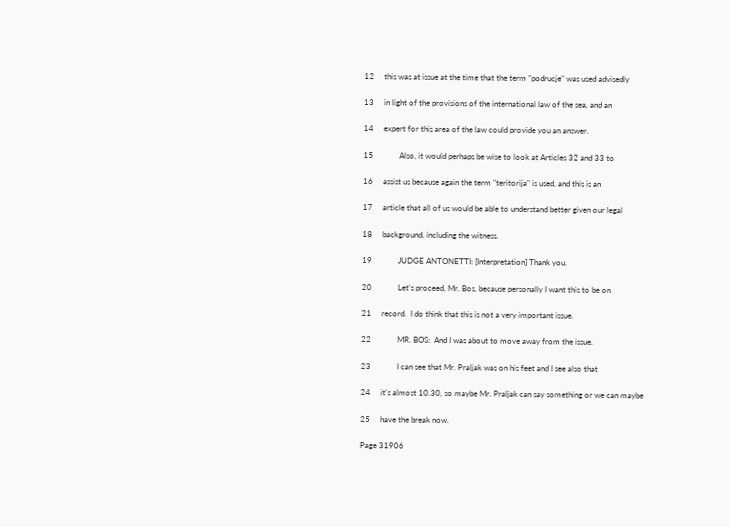12     this was at issue at the time that the term "podrucje" was used advisedly

13     in light of the provisions of the international law of the sea, and an

14     expert for this area of the law could provide you an answer.

15             Also, it would perhaps be wise to look at Articles 32 and 33 to

16     assist us because again the term "teritorija" is used, and this is an

17     article that all of us would be able to understand better given our legal

18     background, including the witness.

19             JUDGE ANTONETTI: [Interpretation] Thank you.

20             Let's proceed, Mr. Bos, because personally I want this to be on

21     record.  I do think that this is not a very important issue.

22             MR. BOS:  And I was about to move away from the issue.

23             I can see that Mr. Praljak was on his feet and I see also that

24     it's almost 10.30, so maybe Mr. Praljak can say something or we can maybe

25     have the break now.

Page 31906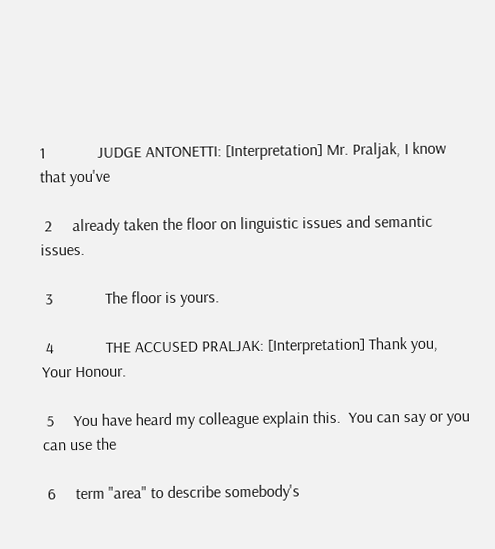1             JUDGE ANTONETTI: [Interpretation] Mr. Praljak, I know that you've

 2     already taken the floor on linguistic issues and semantic issues.

 3             The floor is yours.

 4             THE ACCUSED PRALJAK: [Interpretation] Thank you, Your Honour.

 5     You have heard my colleague explain this.  You can say or you can use the

 6     term "area" to describe somebody's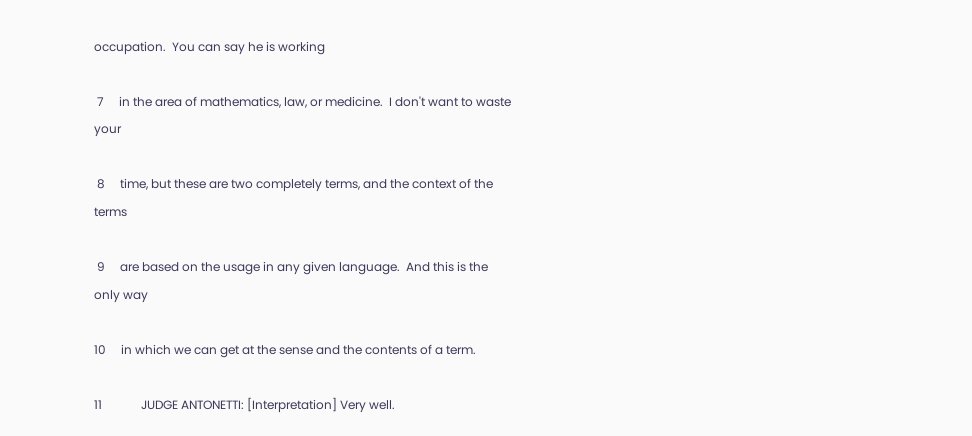occupation.  You can say he is working

 7     in the area of mathematics, law, or medicine.  I don't want to waste your

 8     time, but these are two completely terms, and the context of the terms

 9     are based on the usage in any given language.  And this is the only way

10     in which we can get at the sense and the contents of a term.

11             JUDGE ANTONETTI: [Interpretation] Very well.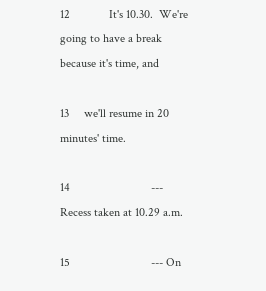12             It's 10.30.  We're going to have a break because it's time, and

13     we'll resume in 20 minutes' time.

14                           --- Recess taken at 10.29 a.m.

15                           --- On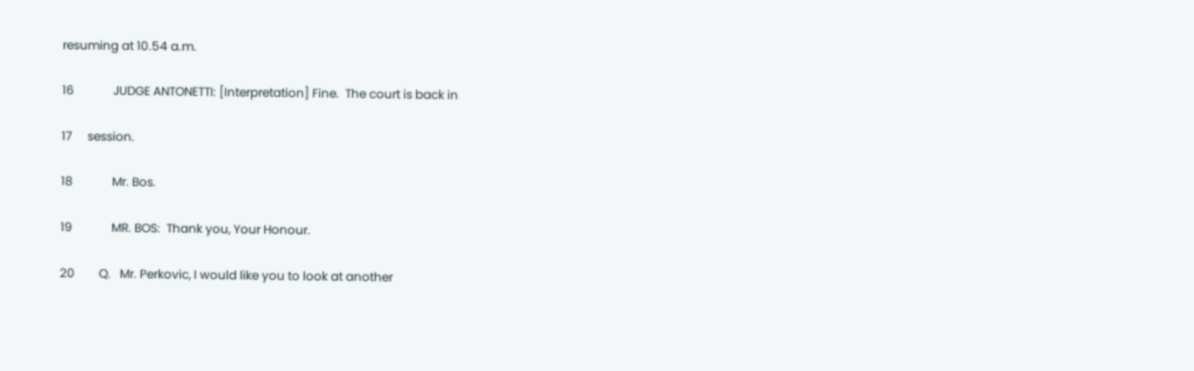resuming at 10.54 a.m.

16             JUDGE ANTONETTI: [Interpretation] Fine.  The court is back in

17     session.

18             Mr. Bos.

19             MR. BOS:  Thank you, Your Honour.

20        Q.   Mr. Perkovic, I would like you to look at another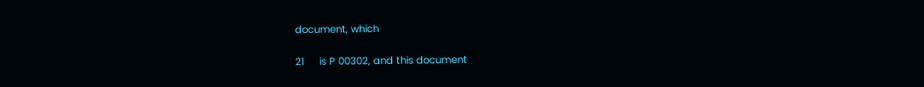document, which

21     is P 00302, and this document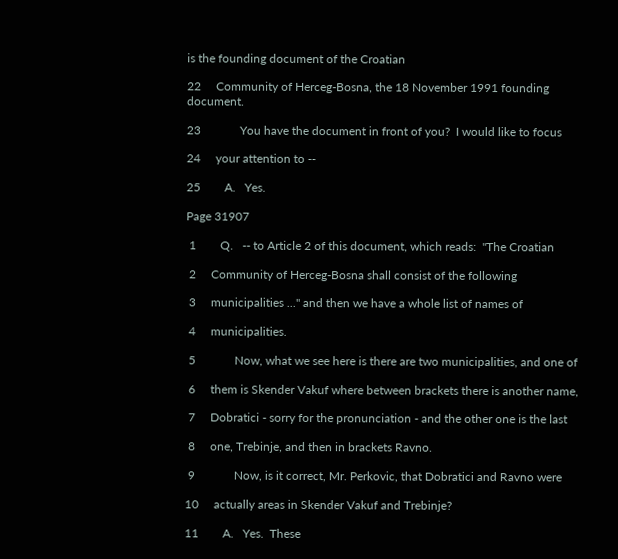is the founding document of the Croatian

22     Community of Herceg-Bosna, the 18 November 1991 founding document.

23             You have the document in front of you?  I would like to focus

24     your attention to --

25        A.   Yes.

Page 31907

 1        Q.   -- to Article 2 of this document, which reads:  "The Croatian

 2     Community of Herceg-Bosna shall consist of the following

 3     municipalities ..." and then we have a whole list of names of

 4     municipalities.

 5             Now, what we see here is there are two municipalities, and one of

 6     them is Skender Vakuf where between brackets there is another name,

 7     Dobratici - sorry for the pronunciation - and the other one is the last

 8     one, Trebinje, and then in brackets Ravno.

 9             Now, is it correct, Mr. Perkovic, that Dobratici and Ravno were

10     actually areas in Skender Vakuf and Trebinje?

11        A.   Yes.  These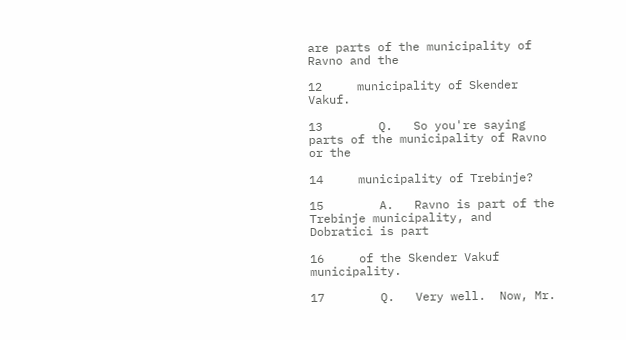are parts of the municipality of Ravno and the

12     municipality of Skender Vakuf.

13        Q.   So you're saying parts of the municipality of Ravno or the

14     municipality of Trebinje?

15        A.   Ravno is part of the Trebinje municipality, and Dobratici is part

16     of the Skender Vakuf municipality.

17        Q.   Very well.  Now, Mr.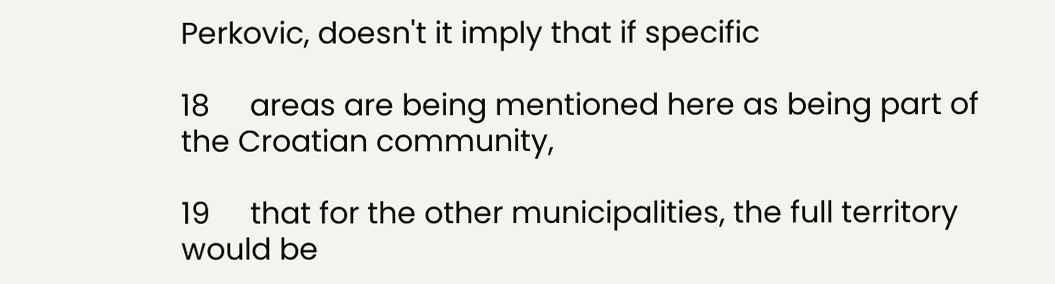Perkovic, doesn't it imply that if specific

18     areas are being mentioned here as being part of the Croatian community,

19     that for the other municipalities, the full territory would be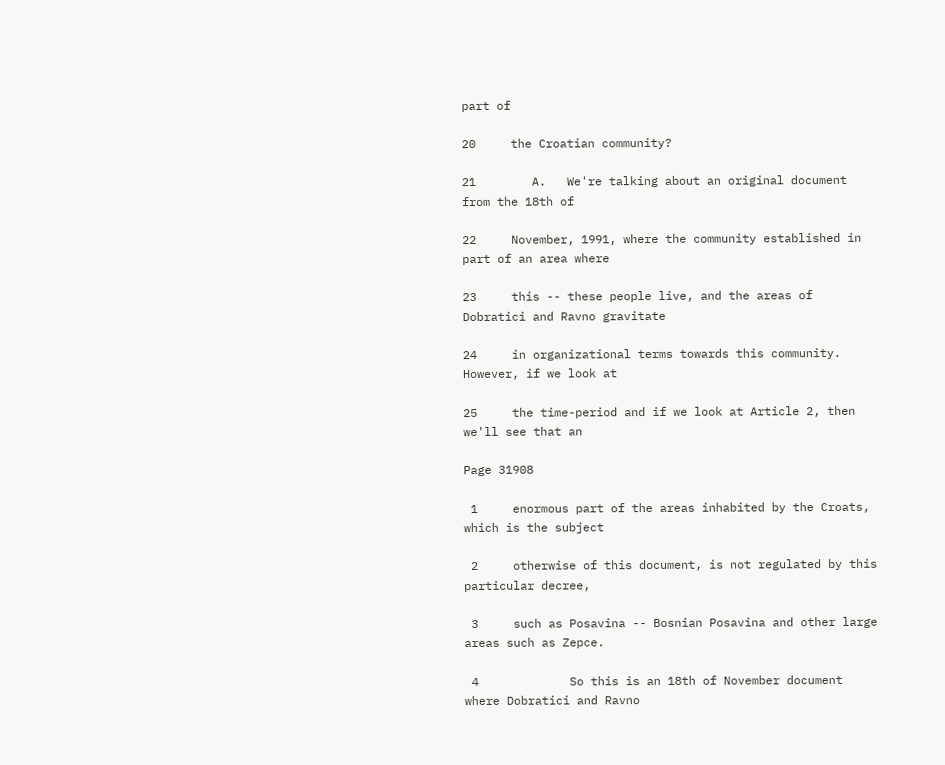part of

20     the Croatian community?

21        A.   We're talking about an original document from the 18th of

22     November, 1991, where the community established in part of an area where

23     this -- these people live, and the areas of Dobratici and Ravno gravitate

24     in organizational terms towards this community.  However, if we look at

25     the time-period and if we look at Article 2, then we'll see that an

Page 31908

 1     enormous part of the areas inhabited by the Croats, which is the subject

 2     otherwise of this document, is not regulated by this particular decree,

 3     such as Posavina -- Bosnian Posavina and other large areas such as Zepce.

 4             So this is an 18th of November document where Dobratici and Ravno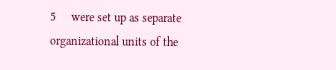5     were set up as separate organizational units of the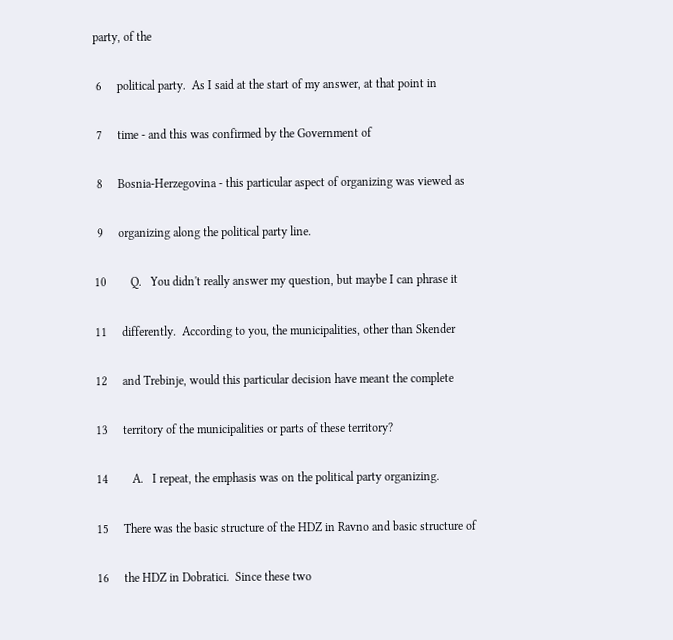party, of the

 6     political party.  As I said at the start of my answer, at that point in

 7     time - and this was confirmed by the Government of

 8     Bosnia-Herzegovina - this particular aspect of organizing was viewed as

 9     organizing along the political party line.

10        Q.   You didn't really answer my question, but maybe I can phrase it

11     differently.  According to you, the municipalities, other than Skender

12     and Trebinje, would this particular decision have meant the complete

13     territory of the municipalities or parts of these territory?

14        A.   I repeat, the emphasis was on the political party organizing.

15     There was the basic structure of the HDZ in Ravno and basic structure of

16     the HDZ in Dobratici.  Since these two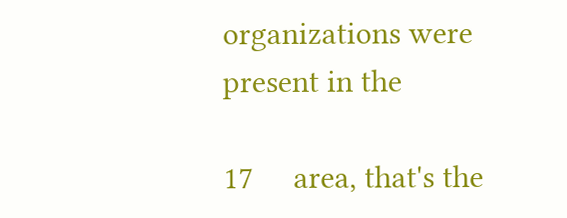organizations were present in the

17     area, that's the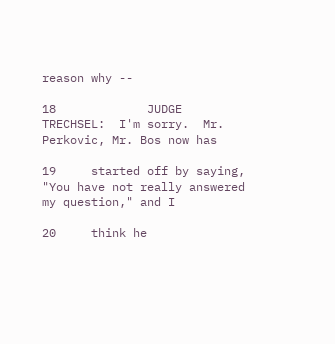reason why --

18             JUDGE TRECHSEL:  I'm sorry.  Mr. Perkovic, Mr. Bos now has

19     started off by saying, "You have not really answered my question," and I

20     think he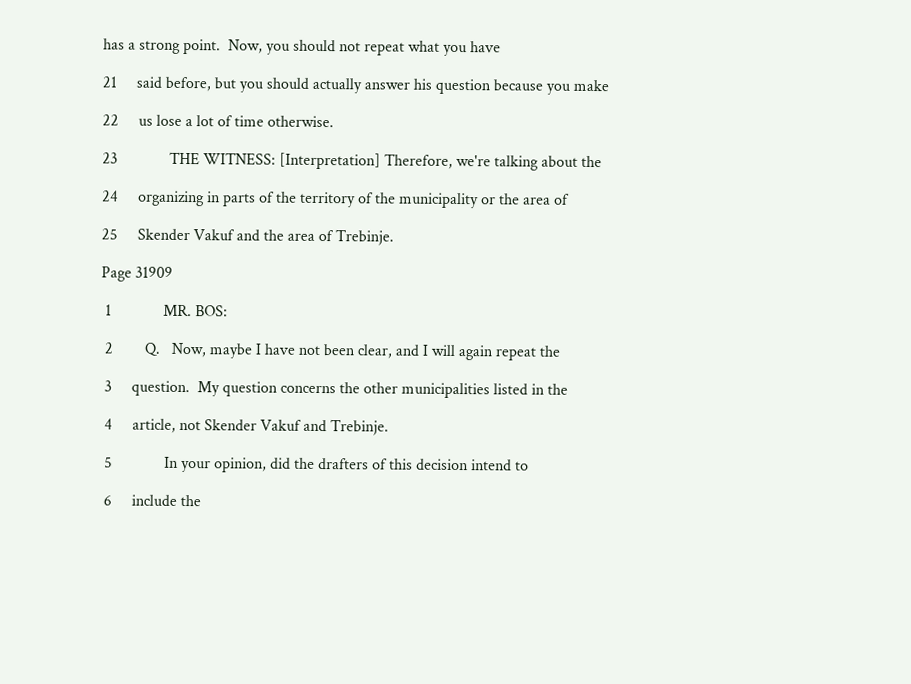has a strong point.  Now, you should not repeat what you have

21     said before, but you should actually answer his question because you make

22     us lose a lot of time otherwise.

23             THE WITNESS: [Interpretation] Therefore, we're talking about the

24     organizing in parts of the territory of the municipality or the area of

25     Skender Vakuf and the area of Trebinje.

Page 31909

 1             MR. BOS:

 2        Q.   Now, maybe I have not been clear, and I will again repeat the

 3     question.  My question concerns the other municipalities listed in the

 4     article, not Skender Vakuf and Trebinje.

 5             In your opinion, did the drafters of this decision intend to

 6     include the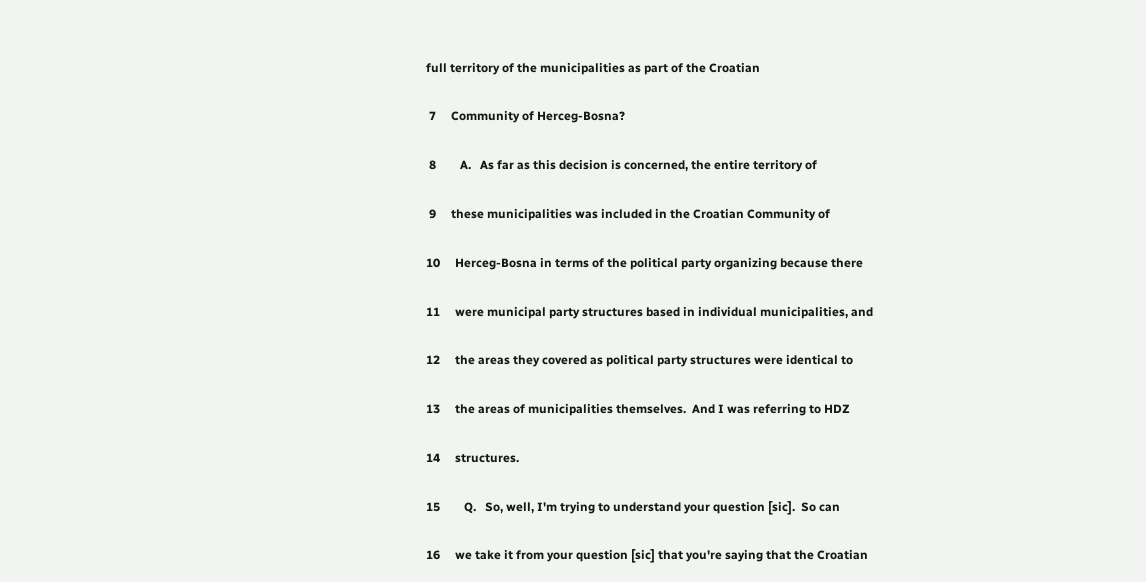full territory of the municipalities as part of the Croatian

 7     Community of Herceg-Bosna?

 8        A.   As far as this decision is concerned, the entire territory of

 9     these municipalities was included in the Croatian Community of

10     Herceg-Bosna in terms of the political party organizing because there

11     were municipal party structures based in individual municipalities, and

12     the areas they covered as political party structures were identical to

13     the areas of municipalities themselves.  And I was referring to HDZ

14     structures.

15        Q.   So, well, I'm trying to understand your question [sic].  So can

16     we take it from your question [sic] that you're saying that the Croatian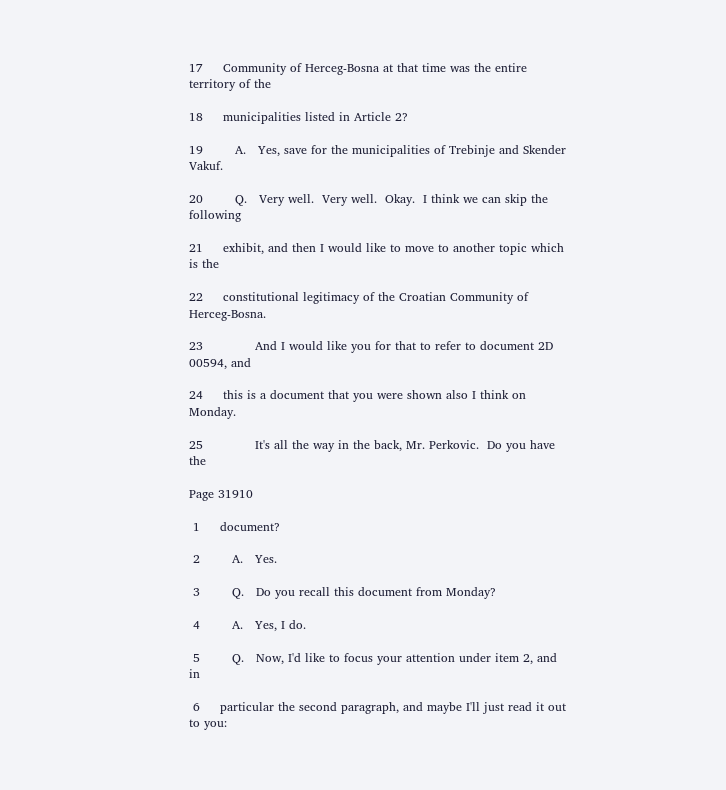17     Community of Herceg-Bosna at that time was the entire territory of the

18     municipalities listed in Article 2?

19        A.   Yes, save for the municipalities of Trebinje and Skender Vakuf.

20        Q.   Very well.  Very well.  Okay.  I think we can skip the following

21     exhibit, and then I would like to move to another topic which is the

22     constitutional legitimacy of the Croatian Community of Herceg-Bosna.

23             And I would like you for that to refer to document 2D 00594, and

24     this is a document that you were shown also I think on Monday.

25             It's all the way in the back, Mr. Perkovic.  Do you have the

Page 31910

 1     document?

 2        A.   Yes.

 3        Q.   Do you recall this document from Monday?

 4        A.   Yes, I do.

 5        Q.   Now, I'd like to focus your attention under item 2, and in

 6     particular the second paragraph, and maybe I'll just read it out to you: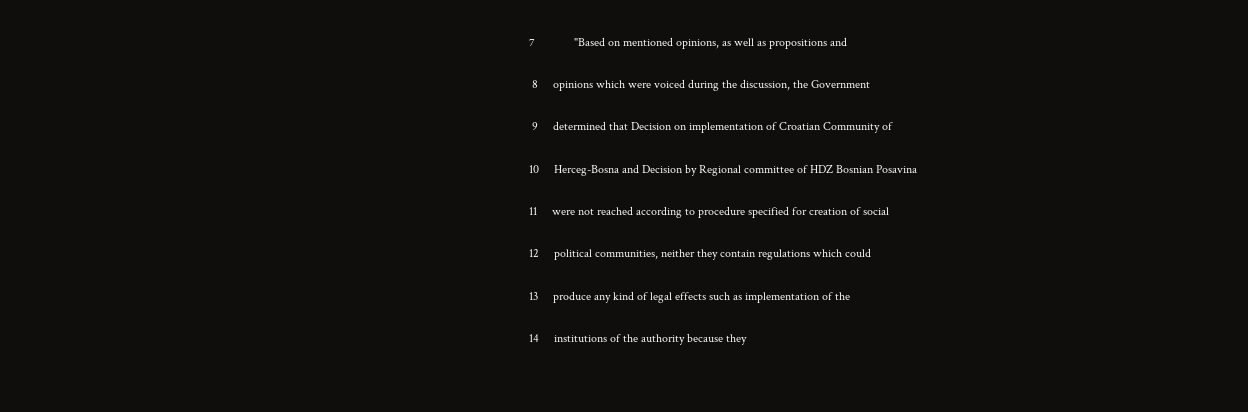7             "Based on mentioned opinions, as well as propositions and

 8     opinions which were voiced during the discussion, the Government

 9     determined that Decision on implementation of Croatian Community of

10     Herceg-Bosna and Decision by Regional committee of HDZ Bosnian Posavina

11     were not reached according to procedure specified for creation of social

12     political communities, neither they contain regulations which could

13     produce any kind of legal effects such as implementation of the

14     institutions of the authority because they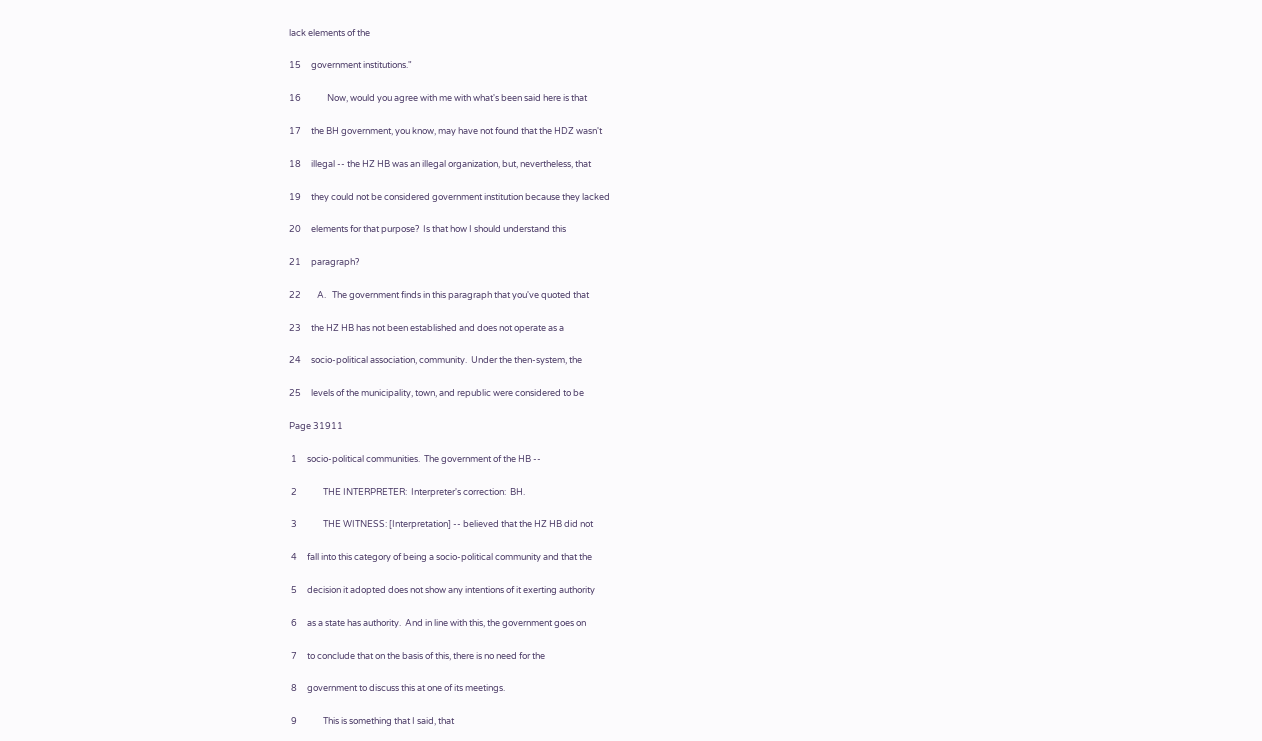lack elements of the

15     government institutions."

16             Now, would you agree with me with what's been said here is that

17     the BH government, you know, may have not found that the HDZ wasn't

18     illegal -- the HZ HB was an illegal organization, but, nevertheless, that

19     they could not be considered government institution because they lacked

20     elements for that purpose?  Is that how I should understand this

21     paragraph?

22        A.   The government finds in this paragraph that you've quoted that

23     the HZ HB has not been established and does not operate as a

24     socio-political association, community.  Under the then-system, the

25     levels of the municipality, town, and republic were considered to be

Page 31911

 1     socio-political communities.  The government of the HB --

 2             THE INTERPRETER:  Interpreter's correction:  BH.

 3             THE WITNESS: [Interpretation] -- believed that the HZ HB did not

 4     fall into this category of being a socio-political community and that the

 5     decision it adopted does not show any intentions of it exerting authority

 6     as a state has authority.  And in line with this, the government goes on

 7     to conclude that on the basis of this, there is no need for the

 8     government to discuss this at one of its meetings.

 9             This is something that I said, that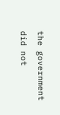the government did not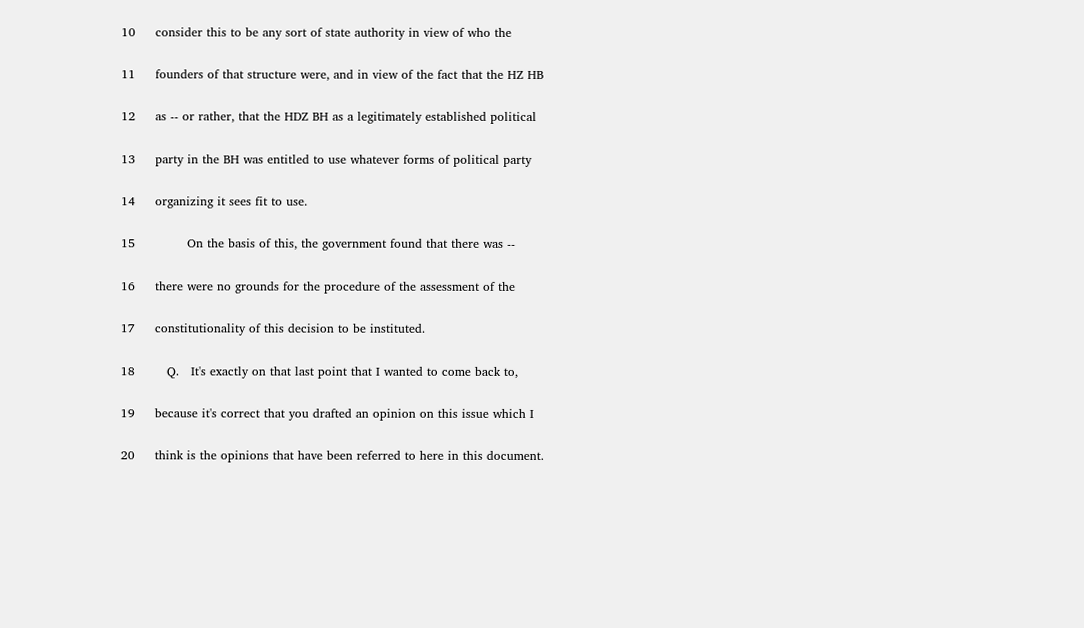10     consider this to be any sort of state authority in view of who the

11     founders of that structure were, and in view of the fact that the HZ HB

12     as -- or rather, that the HDZ BH as a legitimately established political

13     party in the BH was entitled to use whatever forms of political party

14     organizing it sees fit to use.

15             On the basis of this, the government found that there was --

16     there were no grounds for the procedure of the assessment of the

17     constitutionality of this decision to be instituted.

18        Q.   It's exactly on that last point that I wanted to come back to,

19     because it's correct that you drafted an opinion on this issue which I

20     think is the opinions that have been referred to here in this document.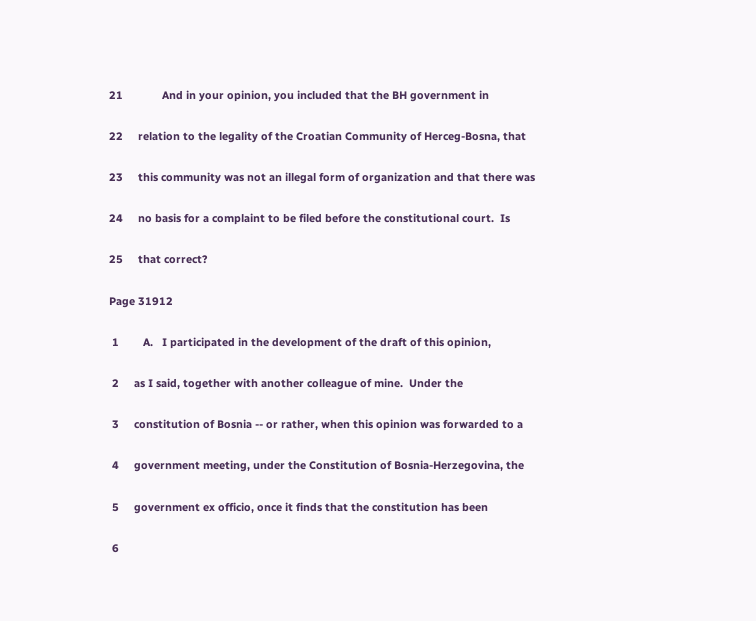21             And in your opinion, you included that the BH government in

22     relation to the legality of the Croatian Community of Herceg-Bosna, that

23     this community was not an illegal form of organization and that there was

24     no basis for a complaint to be filed before the constitutional court.  Is

25     that correct?

Page 31912

 1        A.   I participated in the development of the draft of this opinion,

 2     as I said, together with another colleague of mine.  Under the

 3     constitution of Bosnia -- or rather, when this opinion was forwarded to a

 4     government meeting, under the Constitution of Bosnia-Herzegovina, the

 5     government ex officio, once it finds that the constitution has been

 6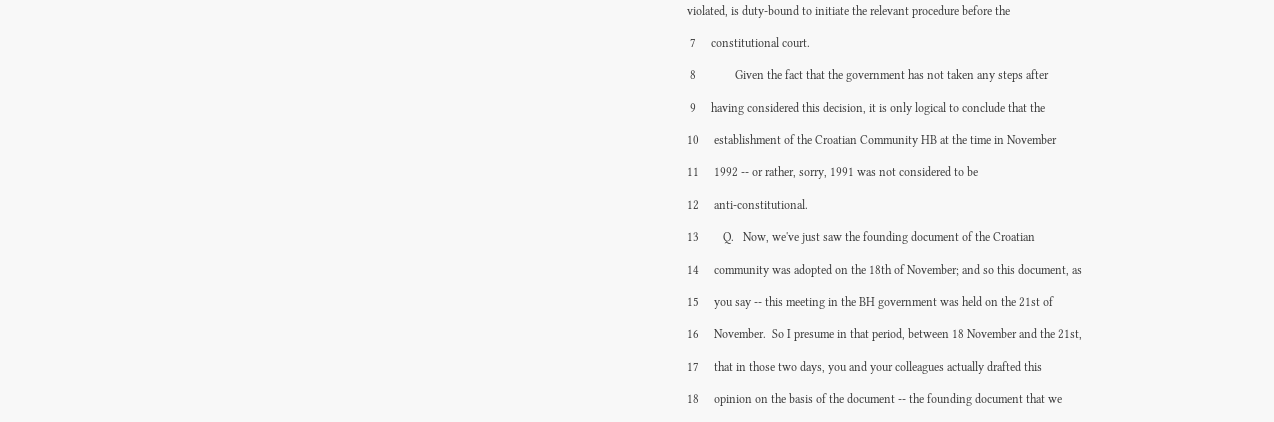violated, is duty-bound to initiate the relevant procedure before the

 7     constitutional court.

 8             Given the fact that the government has not taken any steps after

 9     having considered this decision, it is only logical to conclude that the

10     establishment of the Croatian Community HB at the time in November

11     1992 -- or rather, sorry, 1991 was not considered to be

12     anti-constitutional.

13        Q.   Now, we've just saw the founding document of the Croatian

14     community was adopted on the 18th of November; and so this document, as

15     you say -- this meeting in the BH government was held on the 21st of

16     November.  So I presume in that period, between 18 November and the 21st,

17     that in those two days, you and your colleagues actually drafted this

18     opinion on the basis of the document -- the founding document that we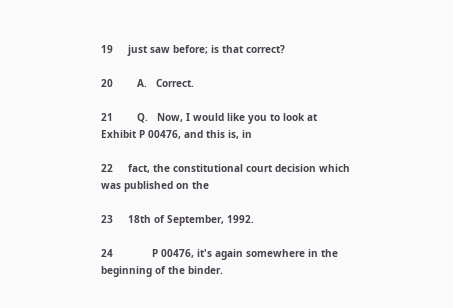19     just saw before; is that correct?

20        A.   Correct.

21        Q.   Now, I would like you to look at Exhibit P 00476, and this is, in

22     fact, the constitutional court decision which was published on the

23     18th of September, 1992.

24             P 00476, it's again somewhere in the beginning of the binder.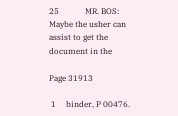25             MR. BOS:  Maybe the usher can assist to get the document in the

Page 31913

 1     binder, P 00476.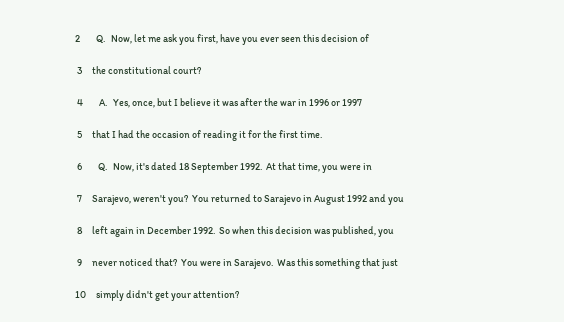2        Q.   Now, let me ask you first, have you ever seen this decision of

 3     the constitutional court?

 4        A.   Yes, once, but I believe it was after the war in 1996 or 1997

 5     that I had the occasion of reading it for the first time.

 6        Q.   Now, it's dated 18 September 1992.  At that time, you were in

 7     Sarajevo, weren't you?  You returned to Sarajevo in August 1992 and you

 8     left again in December 1992.  So when this decision was published, you

 9     never noticed that?  You were in Sarajevo.  Was this something that just

10     simply didn't get your attention?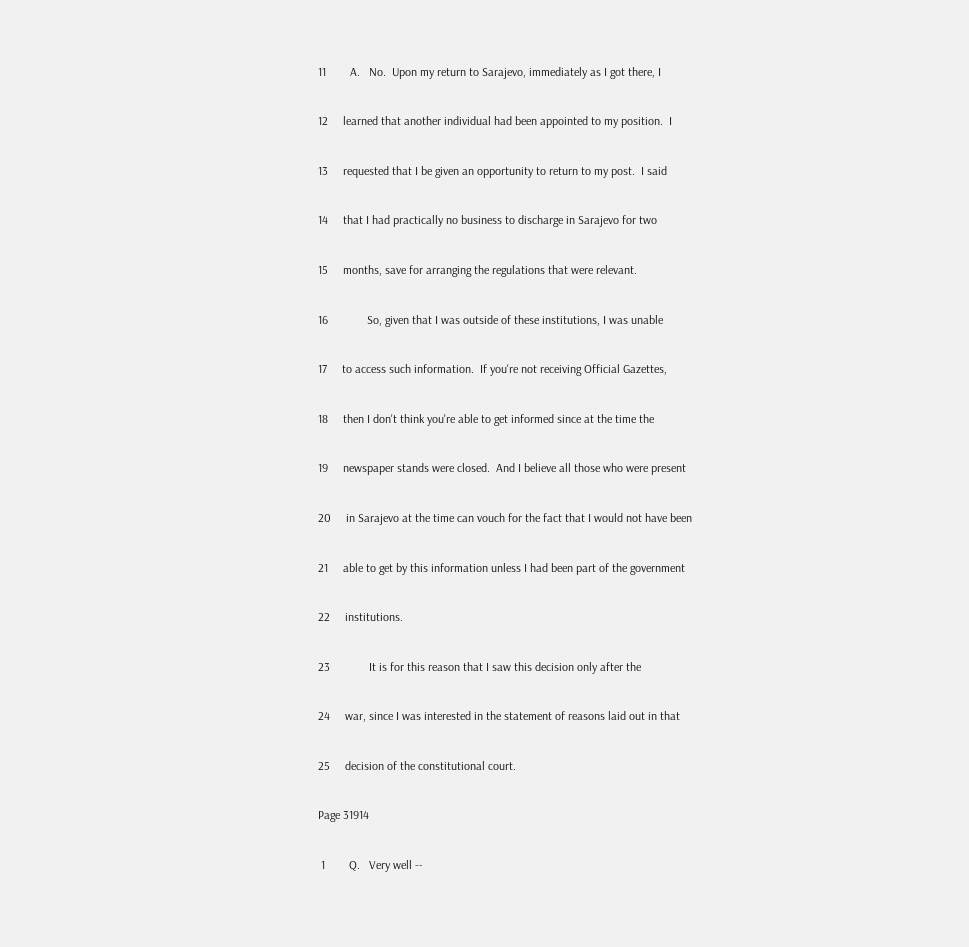11        A.   No.  Upon my return to Sarajevo, immediately as I got there, I

12     learned that another individual had been appointed to my position.  I

13     requested that I be given an opportunity to return to my post.  I said

14     that I had practically no business to discharge in Sarajevo for two

15     months, save for arranging the regulations that were relevant.

16             So, given that I was outside of these institutions, I was unable

17     to access such information.  If you're not receiving Official Gazettes,

18     then I don't think you're able to get informed since at the time the

19     newspaper stands were closed.  And I believe all those who were present

20     in Sarajevo at the time can vouch for the fact that I would not have been

21     able to get by this information unless I had been part of the government

22     institutions.

23             It is for this reason that I saw this decision only after the

24     war, since I was interested in the statement of reasons laid out in that

25     decision of the constitutional court.

Page 31914

 1        Q.   Very well --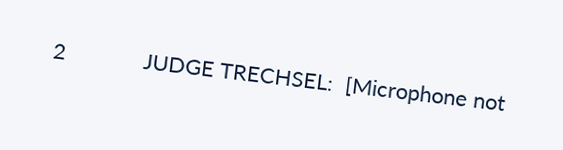2             JUDGE TRECHSEL:  [Microphone not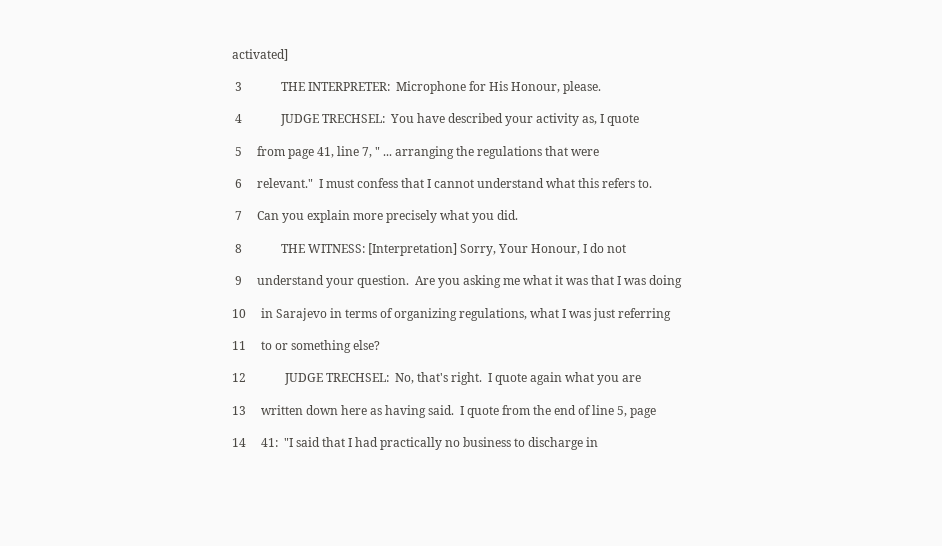activated]

 3             THE INTERPRETER:  Microphone for His Honour, please.

 4             JUDGE TRECHSEL:  You have described your activity as, I quote

 5     from page 41, line 7, " ... arranging the regulations that were

 6     relevant."  I must confess that I cannot understand what this refers to.

 7     Can you explain more precisely what you did.

 8             THE WITNESS: [Interpretation] Sorry, Your Honour, I do not

 9     understand your question.  Are you asking me what it was that I was doing

10     in Sarajevo in terms of organizing regulations, what I was just referring

11     to or something else?

12             JUDGE TRECHSEL:  No, that's right.  I quote again what you are

13     written down here as having said.  I quote from the end of line 5, page

14     41:  "I said that I had practically no business to discharge in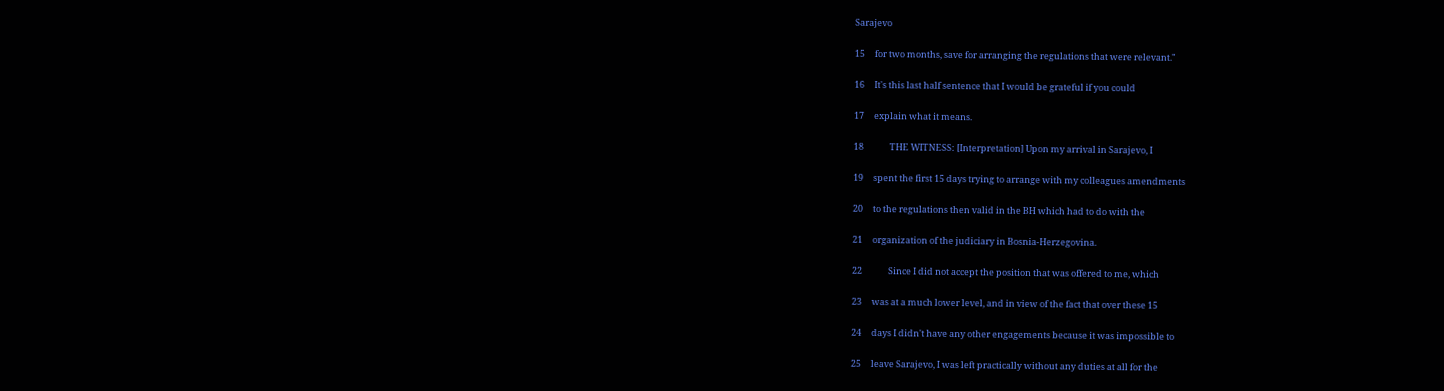Sarajevo

15     for two months, save for arranging the regulations that were relevant."

16     It's this last half sentence that I would be grateful if you could

17     explain what it means.

18             THE WITNESS: [Interpretation] Upon my arrival in Sarajevo, I

19     spent the first 15 days trying to arrange with my colleagues amendments

20     to the regulations then valid in the BH which had to do with the

21     organization of the judiciary in Bosnia-Herzegovina.

22             Since I did not accept the position that was offered to me, which

23     was at a much lower level, and in view of the fact that over these 15

24     days I didn't have any other engagements because it was impossible to

25     leave Sarajevo, I was left practically without any duties at all for the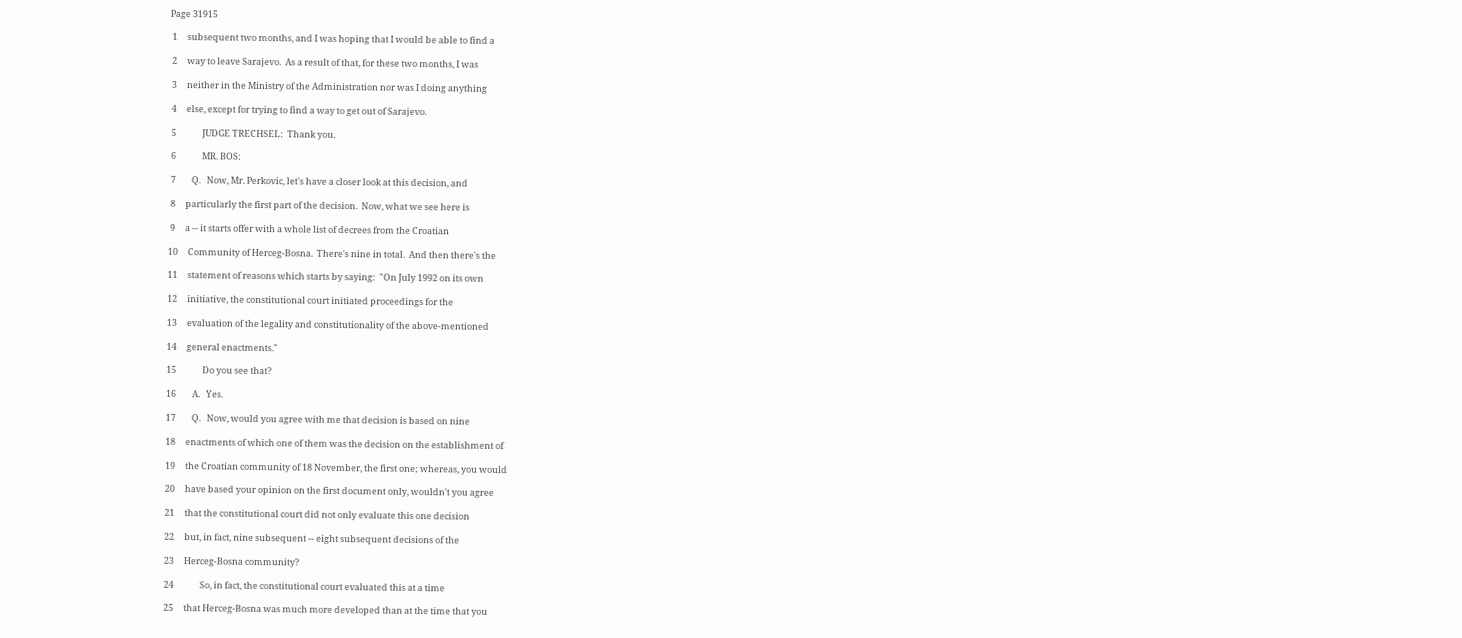Page 31915

 1     subsequent two months, and I was hoping that I would be able to find a

 2     way to leave Sarajevo.  As a result of that, for these two months, I was

 3     neither in the Ministry of the Administration nor was I doing anything

 4     else, except for trying to find a way to get out of Sarajevo.

 5             JUDGE TRECHSEL:  Thank you.

 6             MR. BOS:

 7        Q.   Now, Mr. Perkovic, let's have a closer look at this decision, and

 8     particularly the first part of the decision.  Now, what we see here is

 9     a -- it starts offer with a whole list of decrees from the Croatian

10     Community of Herceg-Bosna.  There's nine in total.  And then there's the

11     statement of reasons which starts by saying:  "On July 1992 on its own

12     initiative, the constitutional court initiated proceedings for the

13     evaluation of the legality and constitutionality of the above-mentioned

14     general enactments."

15             Do you see that?

16        A.   Yes.

17        Q.   Now, would you agree with me that decision is based on nine

18     enactments of which one of them was the decision on the establishment of

19     the Croatian community of 18 November, the first one; whereas, you would

20     have based your opinion on the first document only, wouldn't you agree

21     that the constitutional court did not only evaluate this one decision

22     but, in fact, nine subsequent -- eight subsequent decisions of the

23     Herceg-Bosna community?

24             So, in fact, the constitutional court evaluated this at a time

25     that Herceg-Bosna was much more developed than at the time that you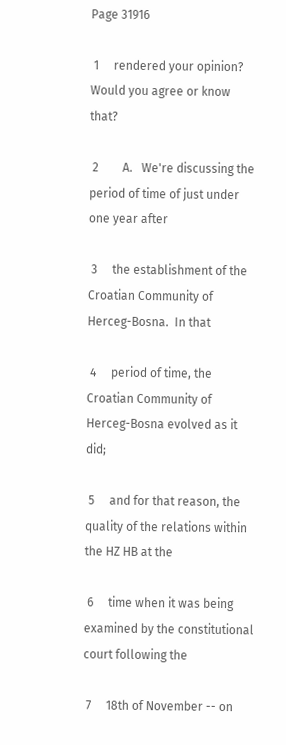Page 31916

 1     rendered your opinion?  Would you agree or know that?

 2        A.   We're discussing the period of time of just under one year after

 3     the establishment of the Croatian Community of Herceg-Bosna.  In that

 4     period of time, the Croatian Community of Herceg-Bosna evolved as it did;

 5     and for that reason, the quality of the relations within the HZ HB at the

 6     time when it was being examined by the constitutional court following the

 7     18th of November -- on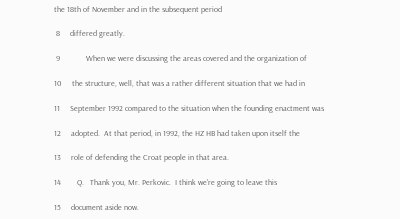the 18th of November and in the subsequent period

 8     differed greatly.

 9             When we were discussing the areas covered and the organization of

10     the structure, well, that was a rather different situation that we had in

11     September 1992 compared to the situation when the founding enactment was

12     adopted.  At that period, in 1992, the HZ HB had taken upon itself the

13     role of defending the Croat people in that area.

14        Q.   Thank you, Mr. Perkovic.  I think we're going to leave this

15     document aside now.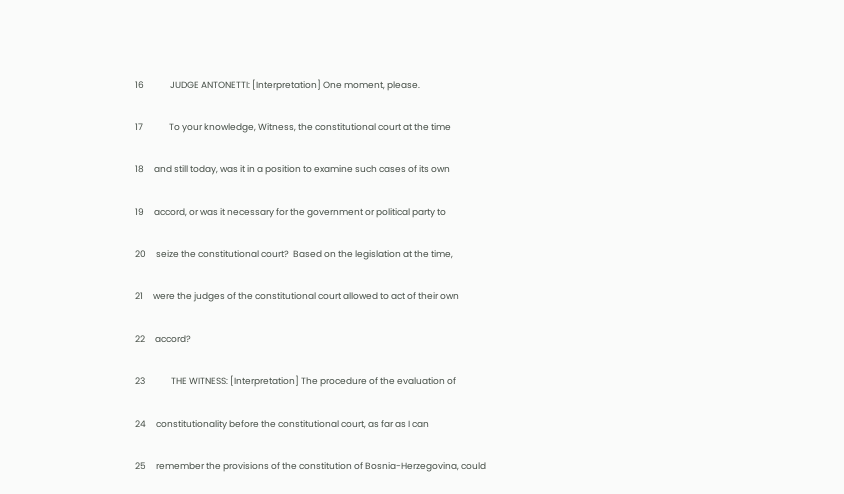16             JUDGE ANTONETTI: [Interpretation] One moment, please.

17             To your knowledge, Witness, the constitutional court at the time

18     and still today, was it in a position to examine such cases of its own

19     accord, or was it necessary for the government or political party to

20     seize the constitutional court?  Based on the legislation at the time,

21     were the judges of the constitutional court allowed to act of their own

22     accord?

23             THE WITNESS: [Interpretation] The procedure of the evaluation of

24     constitutionality before the constitutional court, as far as I can

25     remember the provisions of the constitution of Bosnia-Herzegovina, could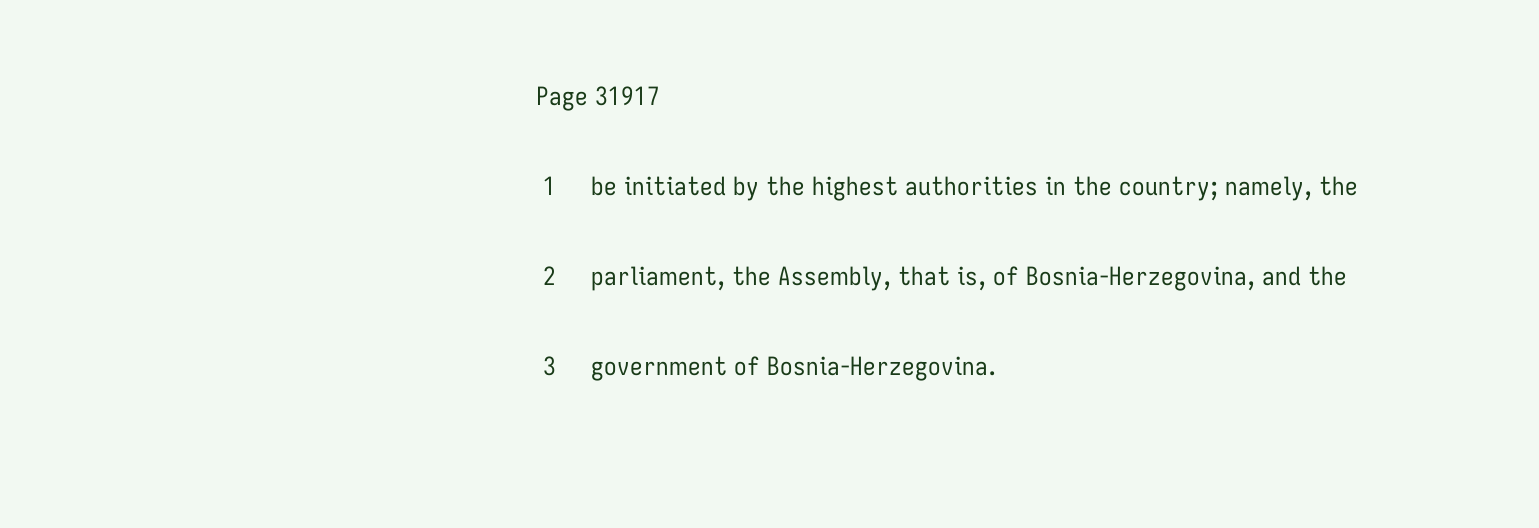Page 31917

 1     be initiated by the highest authorities in the country; namely, the

 2     parliament, the Assembly, that is, of Bosnia-Herzegovina, and the

 3     government of Bosnia-Herzegovina.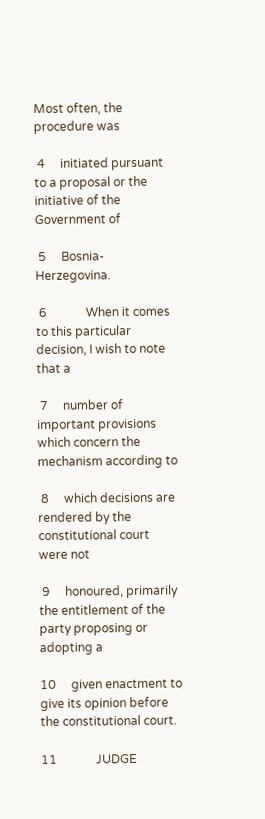Most often, the procedure was

 4     initiated pursuant to a proposal or the initiative of the Government of

 5     Bosnia-Herzegovina.

 6             When it comes to this particular decision, I wish to note that a

 7     number of important provisions which concern the mechanism according to

 8     which decisions are rendered by the constitutional court were not

 9     honoured, primarily the entitlement of the party proposing or adopting a

10     given enactment to give its opinion before the constitutional court.

11             JUDGE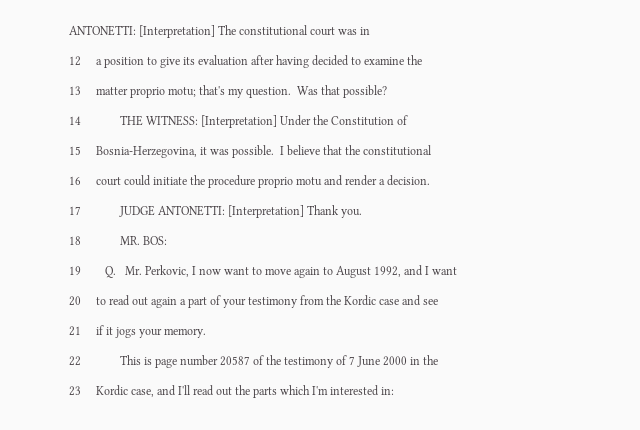ANTONETTI: [Interpretation] The constitutional court was in

12     a position to give its evaluation after having decided to examine the

13     matter proprio motu; that's my question.  Was that possible?

14             THE WITNESS: [Interpretation] Under the Constitution of

15     Bosnia-Herzegovina, it was possible.  I believe that the constitutional

16     court could initiate the procedure proprio motu and render a decision.

17             JUDGE ANTONETTI: [Interpretation] Thank you.

18             MR. BOS:

19        Q.   Mr. Perkovic, I now want to move again to August 1992, and I want

20     to read out again a part of your testimony from the Kordic case and see

21     if it jogs your memory.

22             This is page number 20587 of the testimony of 7 June 2000 in the

23     Kordic case, and I'll read out the parts which I'm interested in: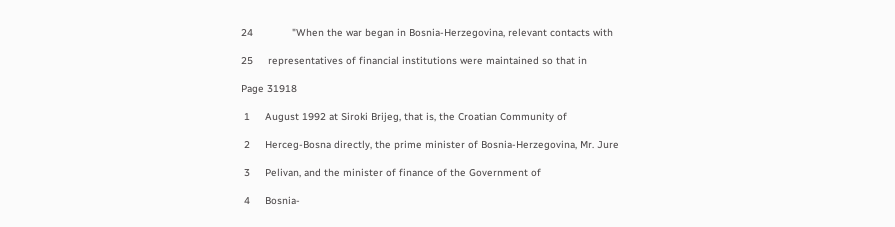24             "When the war began in Bosnia-Herzegovina, relevant contacts with

25     representatives of financial institutions were maintained so that in

Page 31918

 1     August 1992 at Siroki Brijeg, that is, the Croatian Community of

 2     Herceg-Bosna directly, the prime minister of Bosnia-Herzegovina, Mr. Jure

 3     Pelivan, and the minister of finance of the Government of

 4     Bosnia-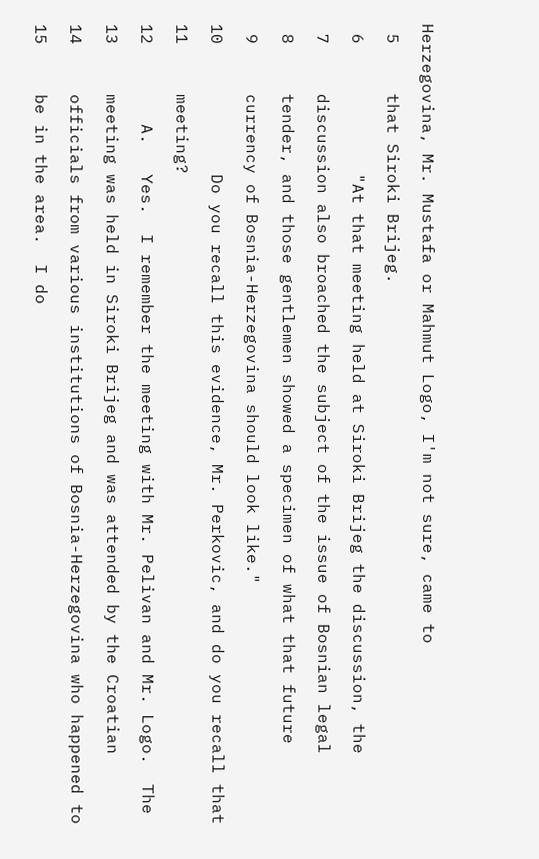Herzegovina, Mr. Mustafa or Mahmut Logo, I'm not sure, came to

 5     that Siroki Brijeg.

 6             "At that meeting held at Siroki Brijeg the discussion, the

 7     discussion also broached the subject of the issue of Bosnian legal

 8     tender, and those gentlemen showed a specimen of what that future

 9     currency of Bosnia-Herzegovina should look like."

10             Do you recall this evidence, Mr. Perkovic, and do you recall that

11     meeting?

12        A.   Yes.  I remember the meeting with Mr. Pelivan and Mr. Logo.  The

13     meeting was held in Siroki Brijeg and was attended by the Croatian

14     officials from various institutions of Bosnia-Herzegovina who happened to

15     be in the area.  I do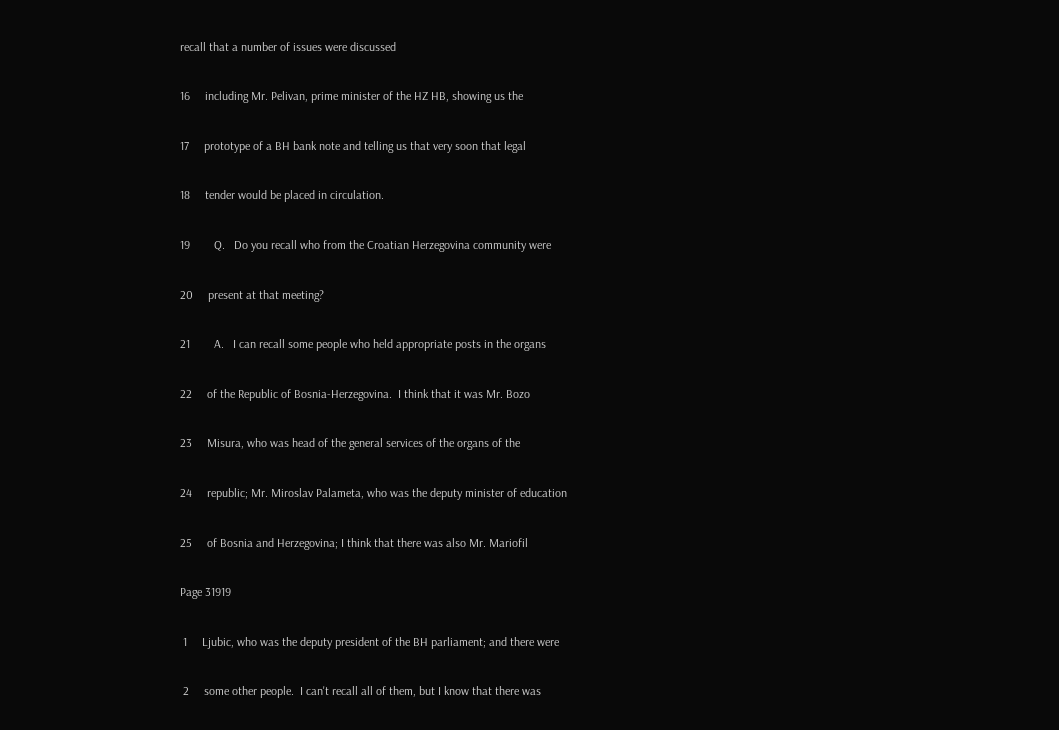recall that a number of issues were discussed

16     including Mr. Pelivan, prime minister of the HZ HB, showing us the

17     prototype of a BH bank note and telling us that very soon that legal

18     tender would be placed in circulation.

19        Q.   Do you recall who from the Croatian Herzegovina community were

20     present at that meeting?

21        A.   I can recall some people who held appropriate posts in the organs

22     of the Republic of Bosnia-Herzegovina.  I think that it was Mr. Bozo

23     Misura, who was head of the general services of the organs of the

24     republic; Mr. Miroslav Palameta, who was the deputy minister of education

25     of Bosnia and Herzegovina; I think that there was also Mr. Mariofil

Page 31919

 1     Ljubic, who was the deputy president of the BH parliament; and there were

 2     some other people.  I can't recall all of them, but I know that there was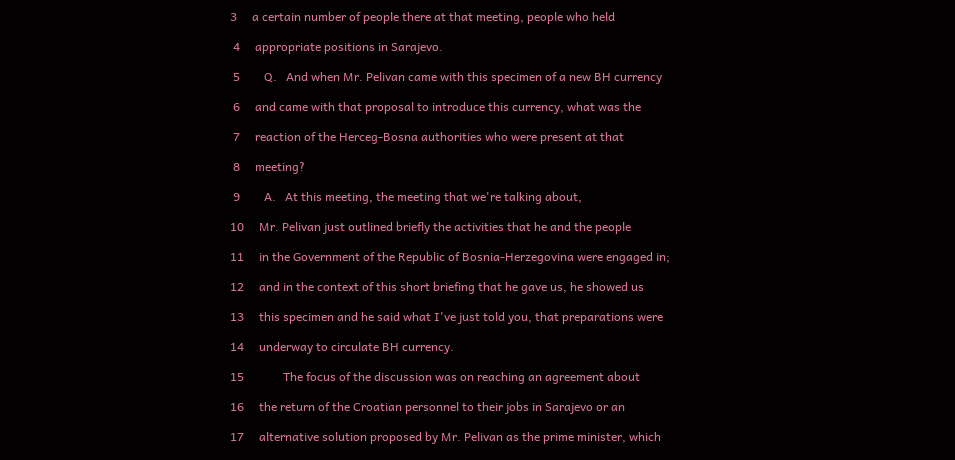3     a certain number of people there at that meeting, people who held

 4     appropriate positions in Sarajevo.

 5        Q.   And when Mr. Pelivan came with this specimen of a new BH currency

 6     and came with that proposal to introduce this currency, what was the

 7     reaction of the Herceg-Bosna authorities who were present at that

 8     meeting?

 9        A.   At this meeting, the meeting that we're talking about,

10     Mr. Pelivan just outlined briefly the activities that he and the people

11     in the Government of the Republic of Bosnia-Herzegovina were engaged in;

12     and in the context of this short briefing that he gave us, he showed us

13     this specimen and he said what I've just told you, that preparations were

14     underway to circulate BH currency.

15             The focus of the discussion was on reaching an agreement about

16     the return of the Croatian personnel to their jobs in Sarajevo or an

17     alternative solution proposed by Mr. Pelivan as the prime minister, which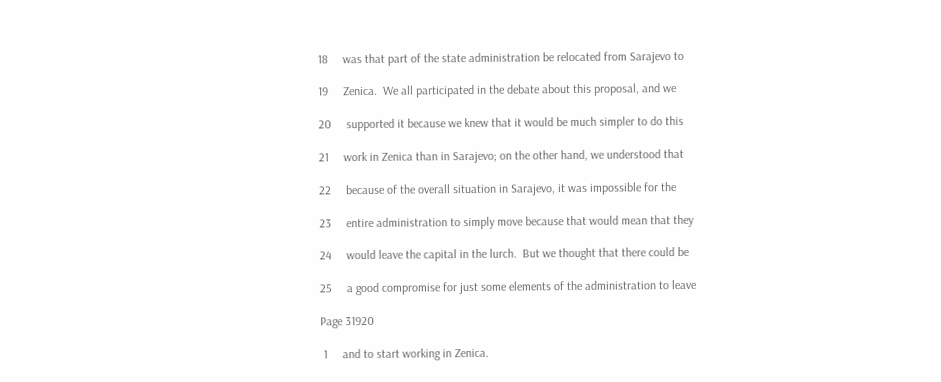18     was that part of the state administration be relocated from Sarajevo to

19     Zenica.  We all participated in the debate about this proposal, and we

20     supported it because we knew that it would be much simpler to do this

21     work in Zenica than in Sarajevo; on the other hand, we understood that

22     because of the overall situation in Sarajevo, it was impossible for the

23     entire administration to simply move because that would mean that they

24     would leave the capital in the lurch.  But we thought that there could be

25     a good compromise for just some elements of the administration to leave

Page 31920

 1     and to start working in Zenica.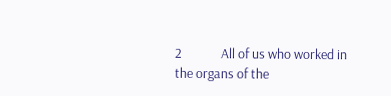2             All of us who worked in the organs of the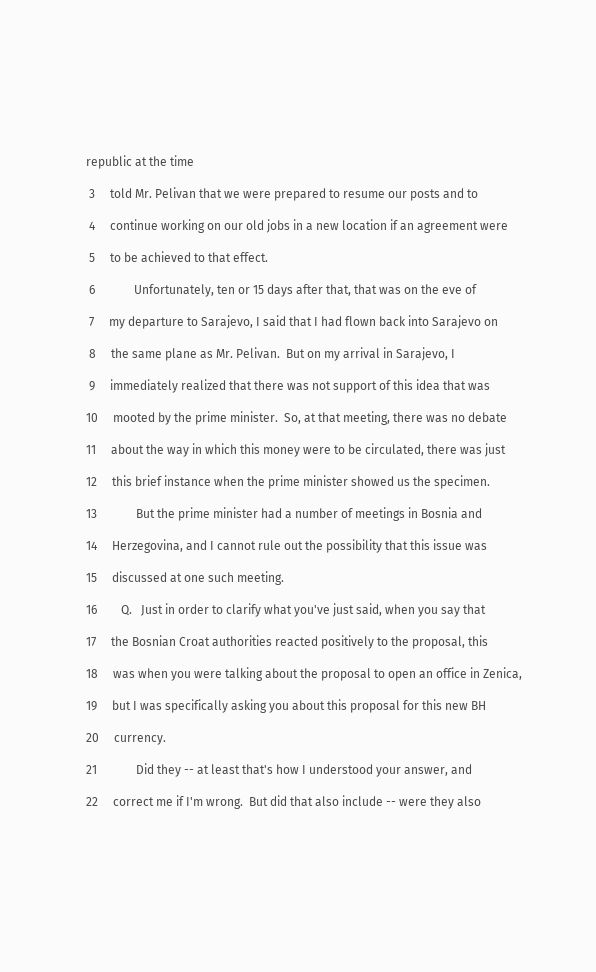republic at the time

 3     told Mr. Pelivan that we were prepared to resume our posts and to

 4     continue working on our old jobs in a new location if an agreement were

 5     to be achieved to that effect.

 6             Unfortunately, ten or 15 days after that, that was on the eve of

 7     my departure to Sarajevo, I said that I had flown back into Sarajevo on

 8     the same plane as Mr. Pelivan.  But on my arrival in Sarajevo, I

 9     immediately realized that there was not support of this idea that was

10     mooted by the prime minister.  So, at that meeting, there was no debate

11     about the way in which this money were to be circulated, there was just

12     this brief instance when the prime minister showed us the specimen.

13             But the prime minister had a number of meetings in Bosnia and

14     Herzegovina, and I cannot rule out the possibility that this issue was

15     discussed at one such meeting.

16        Q.   Just in order to clarify what you've just said, when you say that

17     the Bosnian Croat authorities reacted positively to the proposal, this

18     was when you were talking about the proposal to open an office in Zenica,

19     but I was specifically asking you about this proposal for this new BH

20     currency.

21             Did they -- at least that's how I understood your answer, and

22     correct me if I'm wrong.  But did that also include -- were they also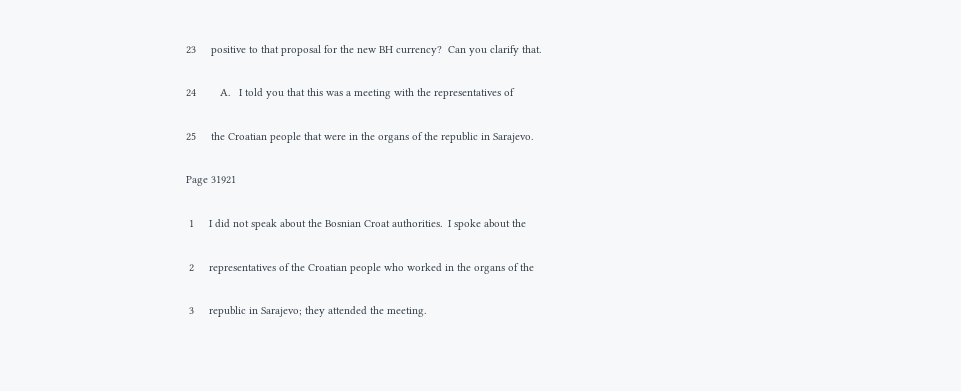23     positive to that proposal for the new BH currency?  Can you clarify that.

24        A.   I told you that this was a meeting with the representatives of

25     the Croatian people that were in the organs of the republic in Sarajevo.

Page 31921

 1     I did not speak about the Bosnian Croat authorities.  I spoke about the

 2     representatives of the Croatian people who worked in the organs of the

 3     republic in Sarajevo; they attended the meeting.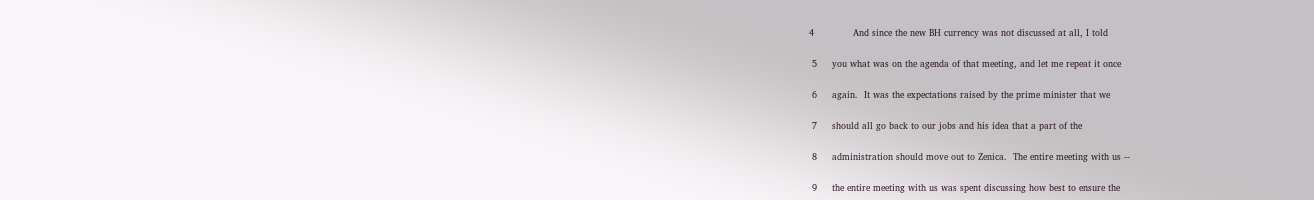4             And since the new BH currency was not discussed at all, I told

 5     you what was on the agenda of that meeting, and let me repeat it once

 6     again.  It was the expectations raised by the prime minister that we

 7     should all go back to our jobs and his idea that a part of the

 8     administration should move out to Zenica.  The entire meeting with us --

 9     the entire meeting with us was spent discussing how best to ensure the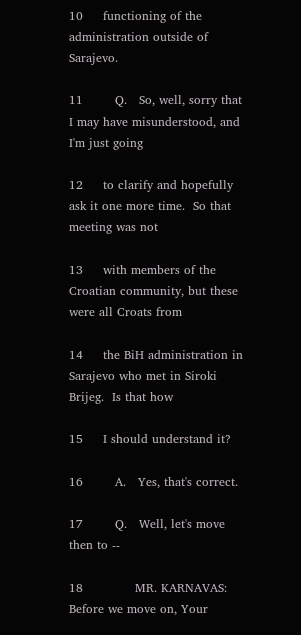10     functioning of the administration outside of Sarajevo.

11        Q.   So, well, sorry that I may have misunderstood, and I'm just going

12     to clarify and hopefully ask it one more time.  So that meeting was not

13     with members of the Croatian community, but these were all Croats from

14     the BiH administration in Sarajevo who met in Siroki Brijeg.  Is that how

15     I should understand it?

16        A.   Yes, that's correct.

17        Q.   Well, let's move then to --

18             MR. KARNAVAS:  Before we move on, Your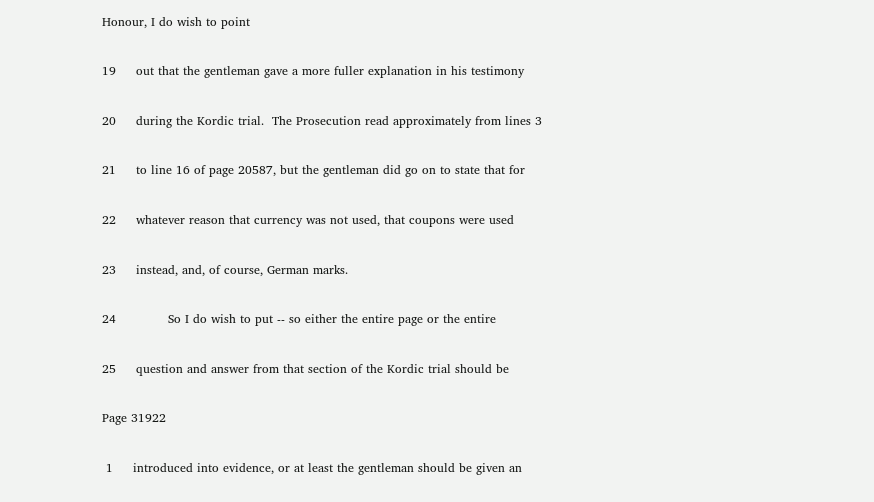Honour, I do wish to point

19     out that the gentleman gave a more fuller explanation in his testimony

20     during the Kordic trial.  The Prosecution read approximately from lines 3

21     to line 16 of page 20587, but the gentleman did go on to state that for

22     whatever reason that currency was not used, that coupons were used

23     instead, and, of course, German marks.

24             So I do wish to put -- so either the entire page or the entire

25     question and answer from that section of the Kordic trial should be

Page 31922

 1     introduced into evidence, or at least the gentleman should be given an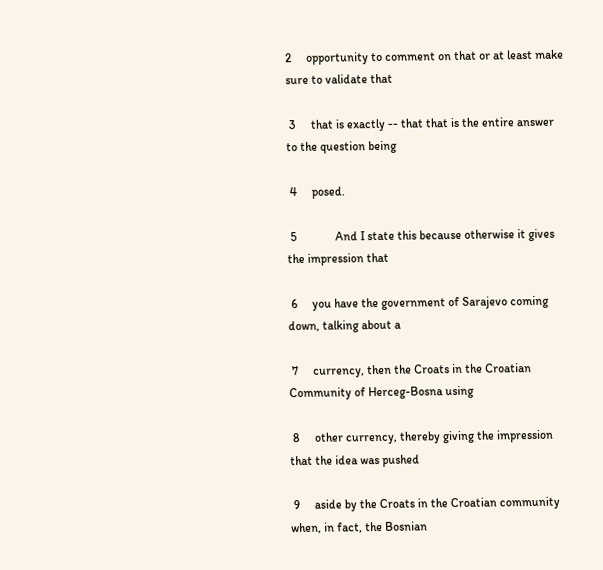2     opportunity to comment on that or at least make sure to validate that

 3     that is exactly -- that that is the entire answer to the question being

 4     posed.

 5             And I state this because otherwise it gives the impression that

 6     you have the government of Sarajevo coming down, talking about a

 7     currency, then the Croats in the Croatian Community of Herceg-Bosna using

 8     other currency, thereby giving the impression that the idea was pushed

 9     aside by the Croats in the Croatian community when, in fact, the Bosnian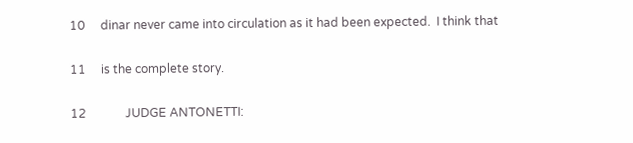10     dinar never came into circulation as it had been expected.  I think that

11     is the complete story.

12             JUDGE ANTONETTI: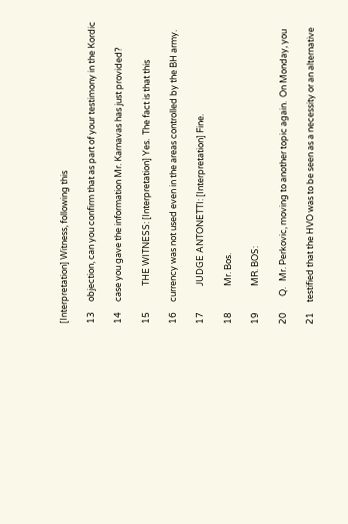[Interpretation] Witness, following this

13     objection, can you confirm that as part of your testimony in the Kordic

14     case you gave the information Mr. Karnavas has just provided?

15             THE WITNESS: [Interpretation] Yes.  The fact is that this

16     currency was not used even in the areas controlled by the BH army.

17             JUDGE ANTONETTI: [Interpretation] Fine.

18             Mr. Bos.

19             MR. BOS:

20        Q.   Mr. Perkovic, moving to another topic again.  On Monday, you

21     testified that the HVO was to be seen as a necessity or an alternative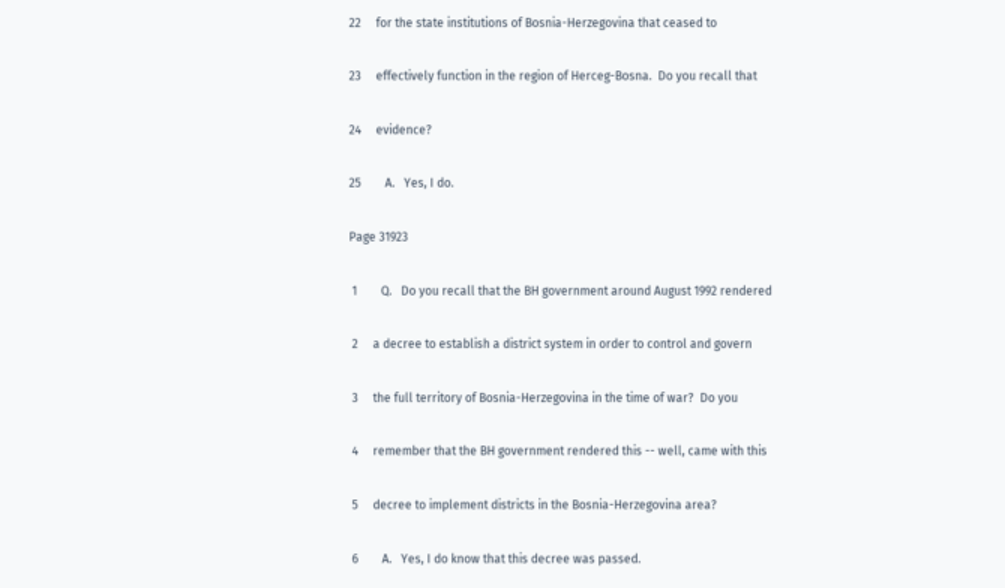22     for the state institutions of Bosnia-Herzegovina that ceased to

23     effectively function in the region of Herceg-Bosna.  Do you recall that

24     evidence?

25        A.   Yes, I do.

Page 31923

 1        Q.   Do you recall that the BH government around August 1992 rendered

 2     a decree to establish a district system in order to control and govern

 3     the full territory of Bosnia-Herzegovina in the time of war?  Do you

 4     remember that the BH government rendered this -- well, came with this

 5     decree to implement districts in the Bosnia-Herzegovina area?

 6        A.   Yes, I do know that this decree was passed.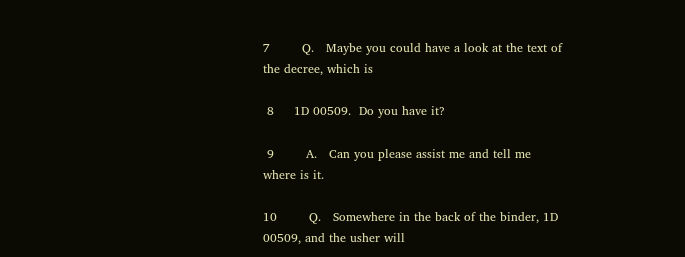7        Q.   Maybe you could have a look at the text of the decree, which is

 8     1D 00509.  Do you have it?

 9        A.   Can you please assist me and tell me where is it.

10        Q.   Somewhere in the back of the binder, 1D 00509, and the usher will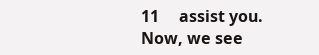11     assist you.  Now, we see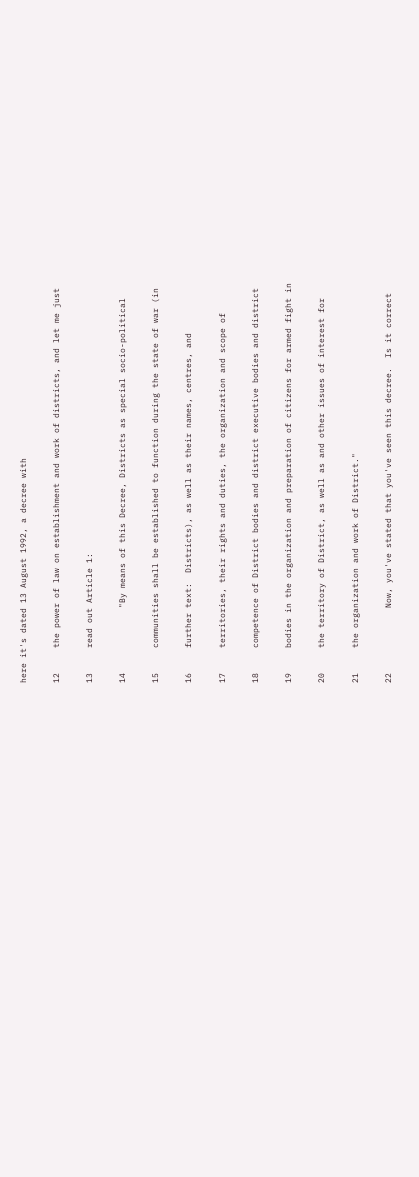here it's dated 13 August 1992, a decree with

12     the power of law on establishment and work of districts, and let me just

13     read out Article 1:

14             "By means of this Decree, Districts as special socio-political

15     communities shall be established to function during the state of war (in

16     further text:  Districts), as well as their names, centres, and

17     territories, their rights and duties, the organization and scope of

18     competence of District bodies and district executive bodies and district

19     bodies in the organization and preparation of citizens for armed fight in

20     the territory of District, as well as and other issues of interest for

21     the organization and work of District."

22             Now, you've stated that you've seen this decree.  Is it correct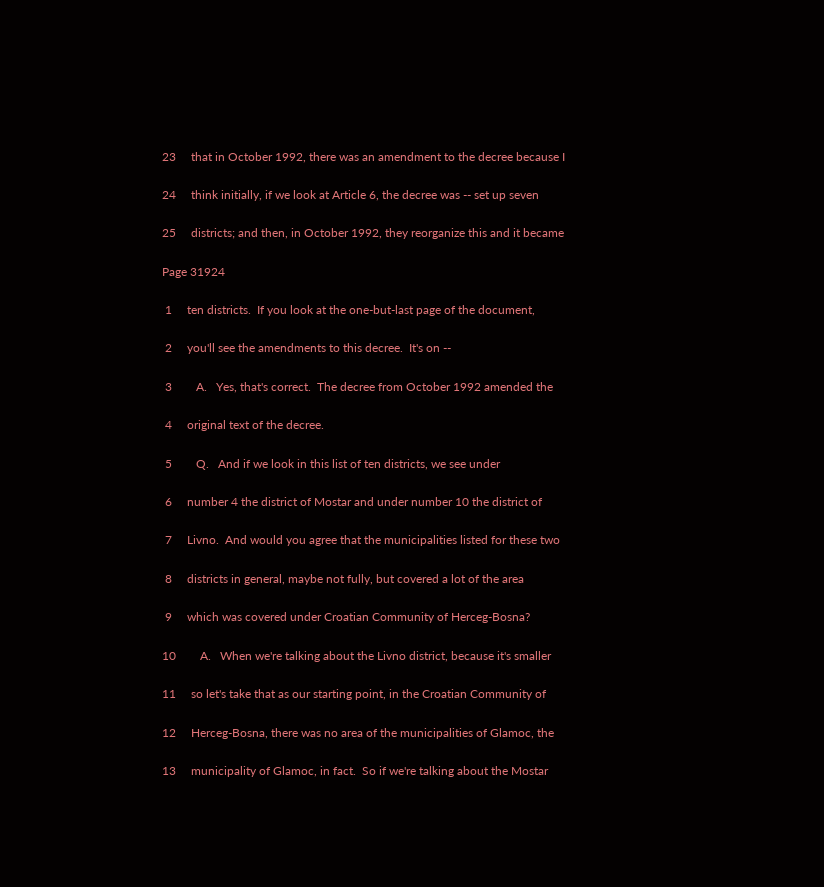23     that in October 1992, there was an amendment to the decree because I

24     think initially, if we look at Article 6, the decree was -- set up seven

25     districts; and then, in October 1992, they reorganize this and it became

Page 31924

 1     ten districts.  If you look at the one-but-last page of the document,

 2     you'll see the amendments to this decree.  It's on --

 3        A.   Yes, that's correct.  The decree from October 1992 amended the

 4     original text of the decree.

 5        Q.   And if we look in this list of ten districts, we see under

 6     number 4 the district of Mostar and under number 10 the district of

 7     Livno.  And would you agree that the municipalities listed for these two

 8     districts in general, maybe not fully, but covered a lot of the area

 9     which was covered under Croatian Community of Herceg-Bosna?

10        A.   When we're talking about the Livno district, because it's smaller

11     so let's take that as our starting point, in the Croatian Community of

12     Herceg-Bosna, there was no area of the municipalities of Glamoc, the

13     municipality of Glamoc, in fact.  So if we're talking about the Mostar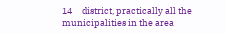14     district, practically all the municipalities in the area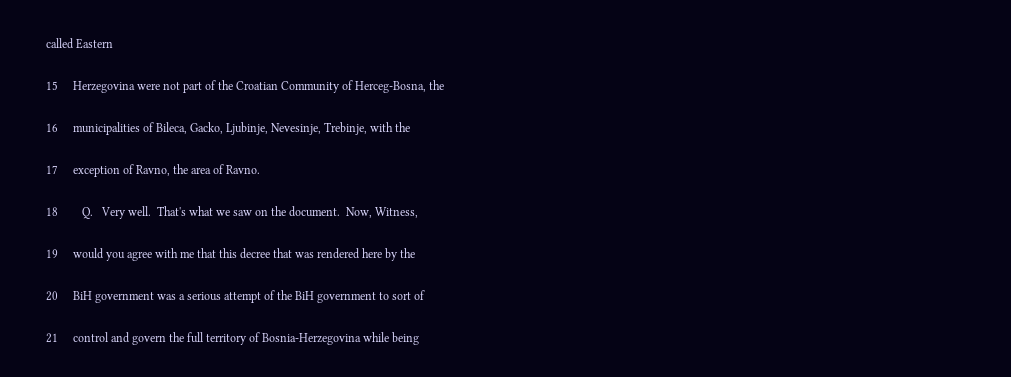called Eastern

15     Herzegovina were not part of the Croatian Community of Herceg-Bosna, the

16     municipalities of Bileca, Gacko, Ljubinje, Nevesinje, Trebinje, with the

17     exception of Ravno, the area of Ravno.

18        Q.   Very well.  That's what we saw on the document.  Now, Witness,

19     would you agree with me that this decree that was rendered here by the

20     BiH government was a serious attempt of the BiH government to sort of

21     control and govern the full territory of Bosnia-Herzegovina while being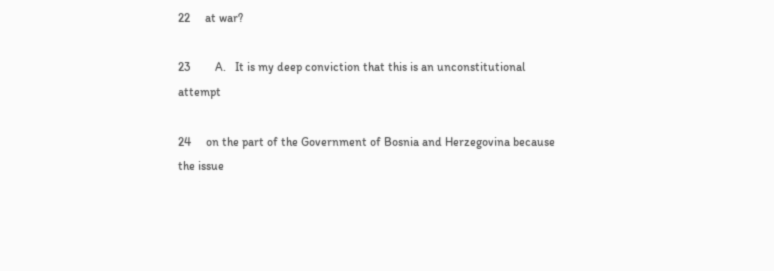22     at war?

23        A.   It is my deep conviction that this is an unconstitutional attempt

24     on the part of the Government of Bosnia and Herzegovina because the issue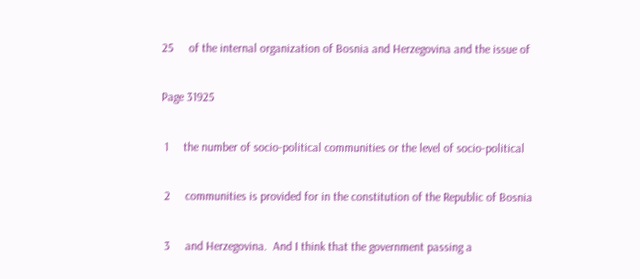25     of the internal organization of Bosnia and Herzegovina and the issue of

Page 31925

 1     the number of socio-political communities or the level of socio-political

 2     communities is provided for in the constitution of the Republic of Bosnia

 3     and Herzegovina.  And I think that the government passing a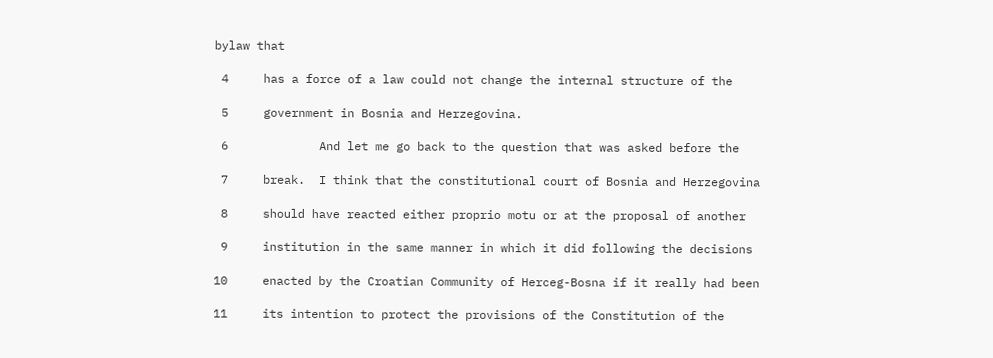bylaw that

 4     has a force of a law could not change the internal structure of the

 5     government in Bosnia and Herzegovina.

 6             And let me go back to the question that was asked before the

 7     break.  I think that the constitutional court of Bosnia and Herzegovina

 8     should have reacted either proprio motu or at the proposal of another

 9     institution in the same manner in which it did following the decisions

10     enacted by the Croatian Community of Herceg-Bosna if it really had been

11     its intention to protect the provisions of the Constitution of the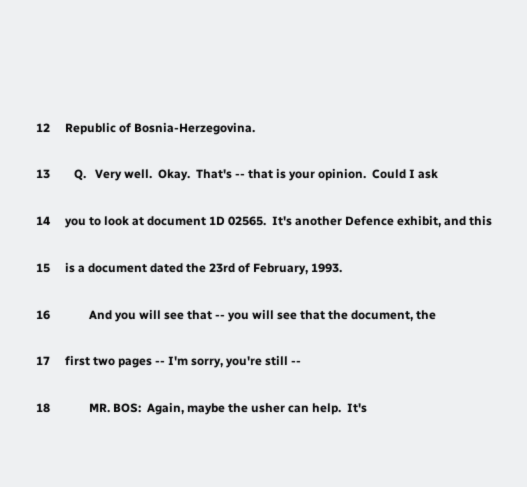12     Republic of Bosnia-Herzegovina.

13        Q.   Very well.  Okay.  That's -- that is your opinion.  Could I ask

14     you to look at document 1D 02565.  It's another Defence exhibit, and this

15     is a document dated the 23rd of February, 1993.

16             And you will see that -- you will see that the document, the

17     first two pages -- I'm sorry, you're still --

18             MR. BOS:  Again, maybe the usher can help.  It's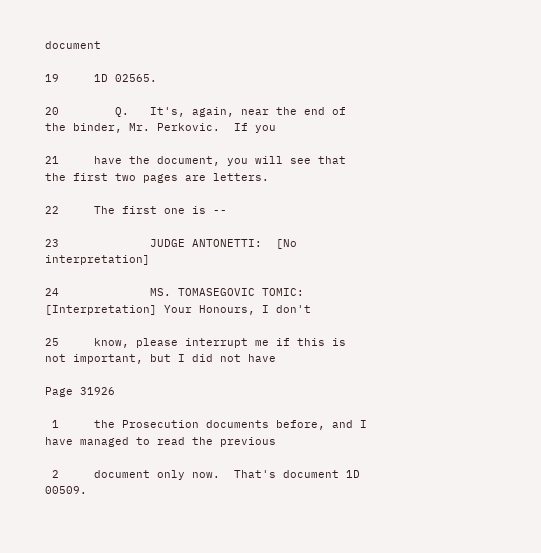document

19     1D 02565.

20        Q.   It's, again, near the end of the binder, Mr. Perkovic.  If you

21     have the document, you will see that the first two pages are letters.

22     The first one is --

23             JUDGE ANTONETTI:  [No interpretation]

24             MS. TOMASEGOVIC TOMIC: [Interpretation] Your Honours, I don't

25     know, please interrupt me if this is not important, but I did not have

Page 31926

 1     the Prosecution documents before, and I have managed to read the previous

 2     document only now.  That's document 1D 00509.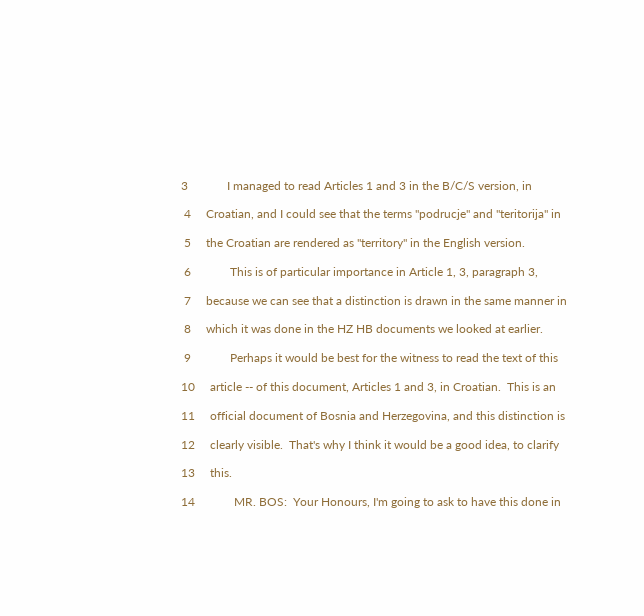3             I managed to read Articles 1 and 3 in the B/C/S version, in

 4     Croatian, and I could see that the terms "podrucje" and "teritorija" in

 5     the Croatian are rendered as "territory" in the English version.

 6             This is of particular importance in Article 1, 3, paragraph 3,

 7     because we can see that a distinction is drawn in the same manner in

 8     which it was done in the HZ HB documents we looked at earlier.

 9             Perhaps it would be best for the witness to read the text of this

10     article -- of this document, Articles 1 and 3, in Croatian.  This is an

11     official document of Bosnia and Herzegovina, and this distinction is

12     clearly visible.  That's why I think it would be a good idea, to clarify

13     this.

14             MR. BOS:  Your Honours, I'm going to ask to have this done in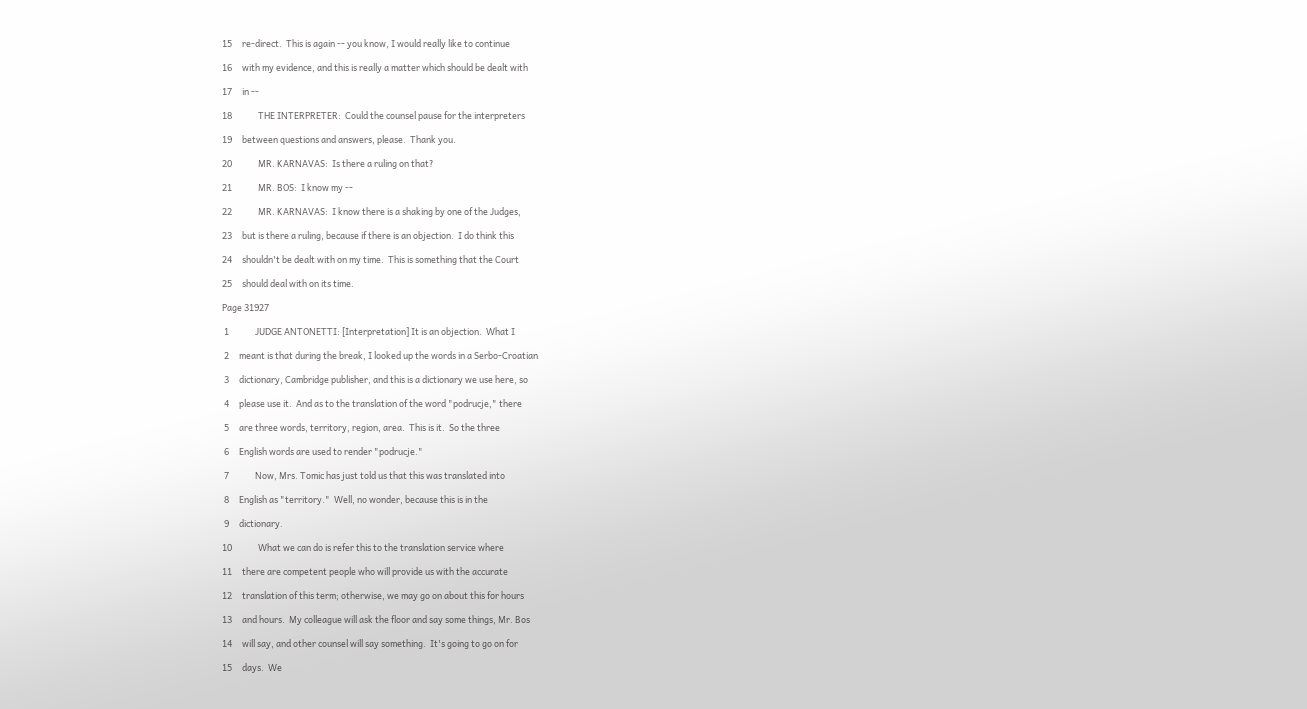15     re-direct.  This is again -- you know, I would really like to continue

16     with my evidence, and this is really a matter which should be dealt with

17     in --

18             THE INTERPRETER:  Could the counsel pause for the interpreters

19     between questions and answers, please.  Thank you.

20             MR. KARNAVAS:  Is there a ruling on that?

21             MR. BOS:  I know my --

22             MR. KARNAVAS:  I know there is a shaking by one of the Judges,

23     but is there a ruling, because if there is an objection.  I do think this

24     shouldn't be dealt with on my time.  This is something that the Court

25     should deal with on its time.

Page 31927

 1             JUDGE ANTONETTI: [Interpretation] It is an objection.  What I

 2     meant is that during the break, I looked up the words in a Serbo-Croatian

 3     dictionary, Cambridge publisher, and this is a dictionary we use here, so

 4     please use it.  And as to the translation of the word "podrucje," there

 5     are three words, territory, region, area.  This is it.  So the three

 6     English words are used to render "podrucje."

 7             Now, Mrs. Tomic has just told us that this was translated into

 8     English as "territory."  Well, no wonder, because this is in the

 9     dictionary.

10             What we can do is refer this to the translation service where

11     there are competent people who will provide us with the accurate

12     translation of this term; otherwise, we may go on about this for hours

13     and hours.  My colleague will ask the floor and say some things, Mr. Bos

14     will say, and other counsel will say something.  It's going to go on for

15     days.  We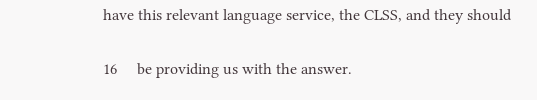have this relevant language service, the CLSS, and they should

16     be providing us with the answer.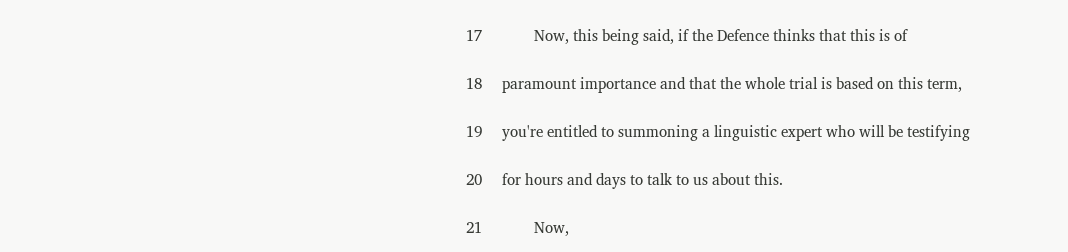17             Now, this being said, if the Defence thinks that this is of

18     paramount importance and that the whole trial is based on this term,

19     you're entitled to summoning a linguistic expert who will be testifying

20     for hours and days to talk to us about this.

21             Now,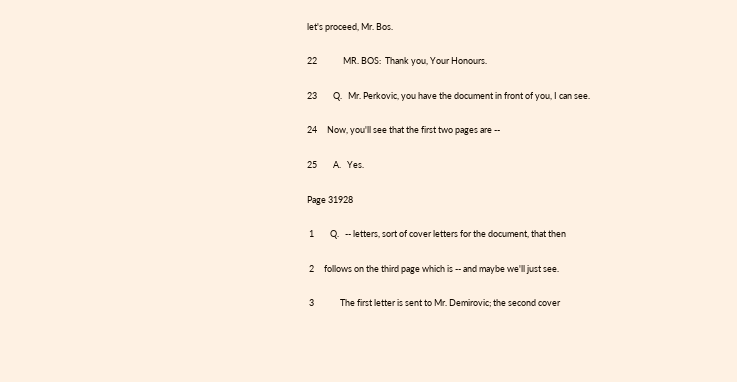let's proceed, Mr. Bos.

22             MR. BOS:  Thank you, Your Honours.

23        Q.   Mr. Perkovic, you have the document in front of you, I can see.

24     Now, you'll see that the first two pages are --

25        A.   Yes.

Page 31928

 1        Q.   -- letters, sort of cover letters for the document, that then

 2     follows on the third page which is -- and maybe we'll just see.

 3             The first letter is sent to Mr. Demirovic; the second cover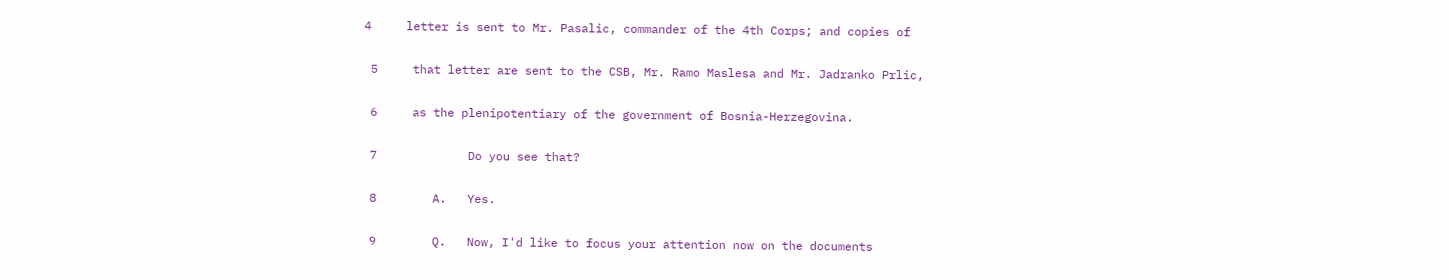4     letter is sent to Mr. Pasalic, commander of the 4th Corps; and copies of

 5     that letter are sent to the CSB, Mr. Ramo Maslesa and Mr. Jadranko Prlic,

 6     as the plenipotentiary of the government of Bosnia-Herzegovina.

 7             Do you see that?

 8        A.   Yes.

 9        Q.   Now, I'd like to focus your attention now on the documents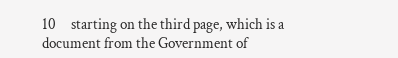10     starting on the third page, which is a document from the Government of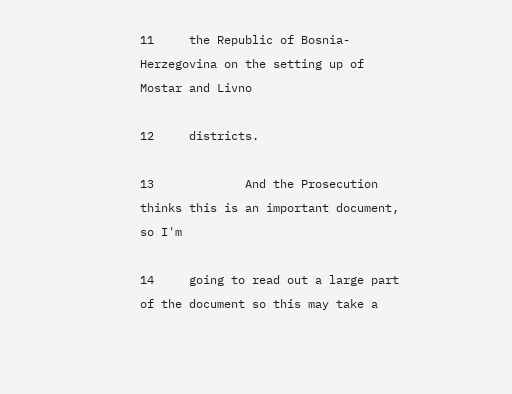11     the Republic of Bosnia-Herzegovina on the setting up of Mostar and Livno

12     districts.

13             And the Prosecution thinks this is an important document, so I'm

14     going to read out a large part of the document so this may take a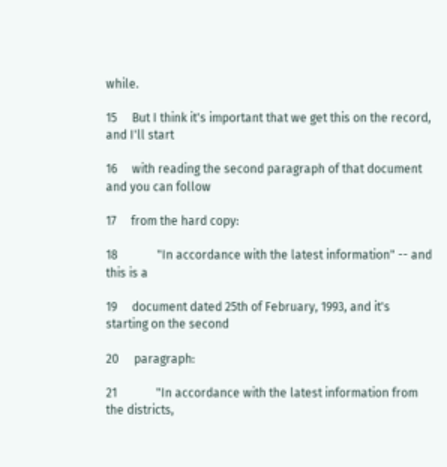while.

15     But I think it's important that we get this on the record, and I'll start

16     with reading the second paragraph of that document and you can follow

17     from the hard copy:

18             "In accordance with the latest information" -- and this is a

19     document dated 25th of February, 1993, and it's starting on the second

20     paragraph:

21             "In accordance with the latest information from the districts,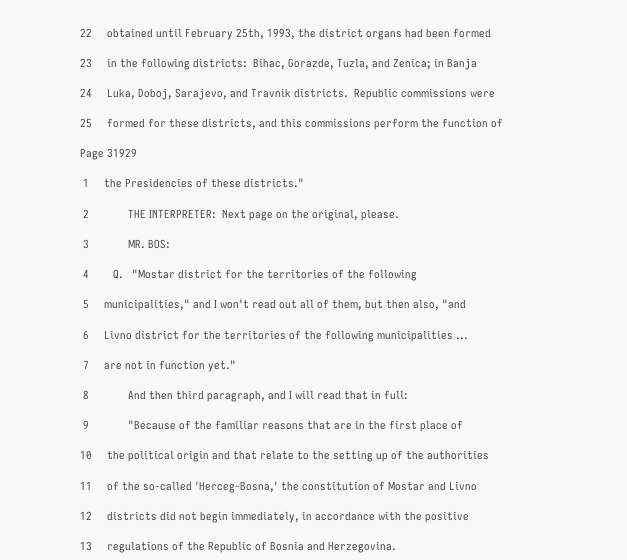22     obtained until February 25th, 1993, the district organs had been formed

23     in the following districts:  Bihac, Gorazde, Tuzla, and Zenica; in Banja

24     Luka, Doboj, Sarajevo, and Travnik districts.  Republic commissions were

25     formed for these districts, and this commissions perform the function of

Page 31929

 1     the Presidencies of these districts."

 2             THE INTERPRETER:  Next page on the original, please.

 3             MR. BOS:

 4        Q.   "Mostar district for the territories of the following

 5     municipalities," and I won't read out all of them, but then also, "and

 6     Livno district for the territories of the following municipalities ...

 7     are not in function yet."

 8             And then third paragraph, and I will read that in full:

 9             "Because of the familiar reasons that are in the first place of

10     the political origin and that relate to the setting up of the authorities

11     of the so-called 'Herceg-Bosna,' the constitution of Mostar and Livno

12     districts did not begin immediately, in accordance with the positive

13     regulations of the Republic of Bosnia and Herzegovina.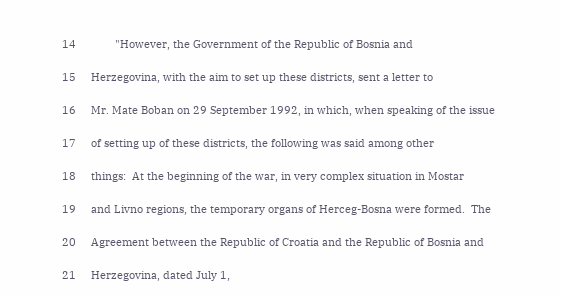14             "However, the Government of the Republic of Bosnia and

15     Herzegovina, with the aim to set up these districts, sent a letter to

16     Mr. Mate Boban on 29 September 1992, in which, when speaking of the issue

17     of setting up of these districts, the following was said among other

18     things:  At the beginning of the war, in very complex situation in Mostar

19     and Livno regions, the temporary organs of Herceg-Bosna were formed.  The

20     Agreement between the Republic of Croatia and the Republic of Bosnia and

21     Herzegovina, dated July 1,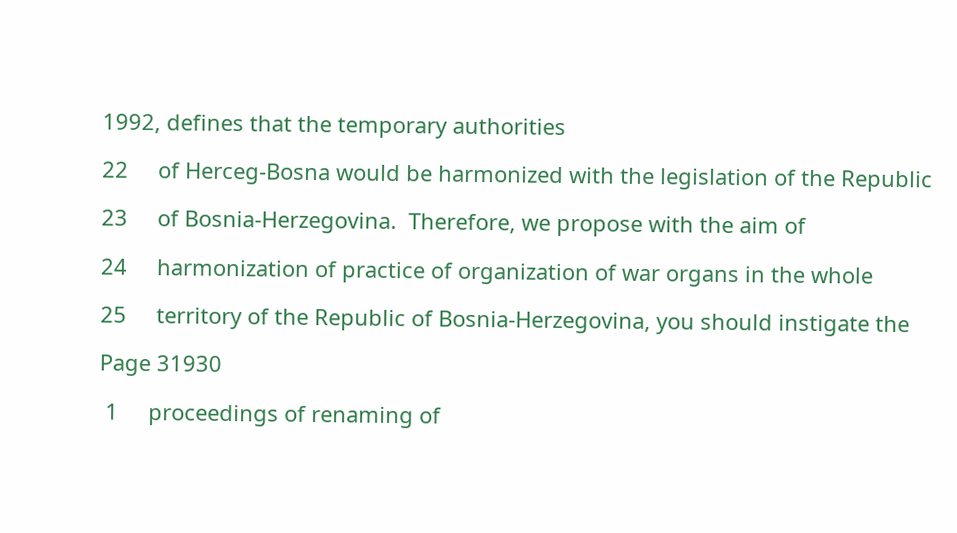1992, defines that the temporary authorities

22     of Herceg-Bosna would be harmonized with the legislation of the Republic

23     of Bosnia-Herzegovina.  Therefore, we propose with the aim of

24     harmonization of practice of organization of war organs in the whole

25     territory of the Republic of Bosnia-Herzegovina, you should instigate the

Page 31930

 1     proceedings of renaming of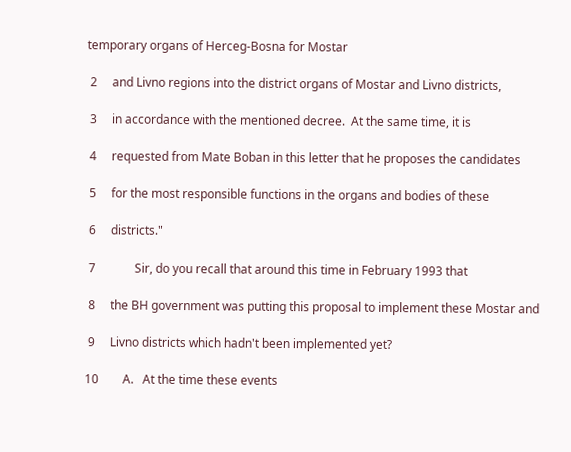temporary organs of Herceg-Bosna for Mostar

 2     and Livno regions into the district organs of Mostar and Livno districts,

 3     in accordance with the mentioned decree.  At the same time, it is

 4     requested from Mate Boban in this letter that he proposes the candidates

 5     for the most responsible functions in the organs and bodies of these

 6     districts."

 7             Sir, do you recall that around this time in February 1993 that

 8     the BH government was putting this proposal to implement these Mostar and

 9     Livno districts which hadn't been implemented yet?

10        A.   At the time these events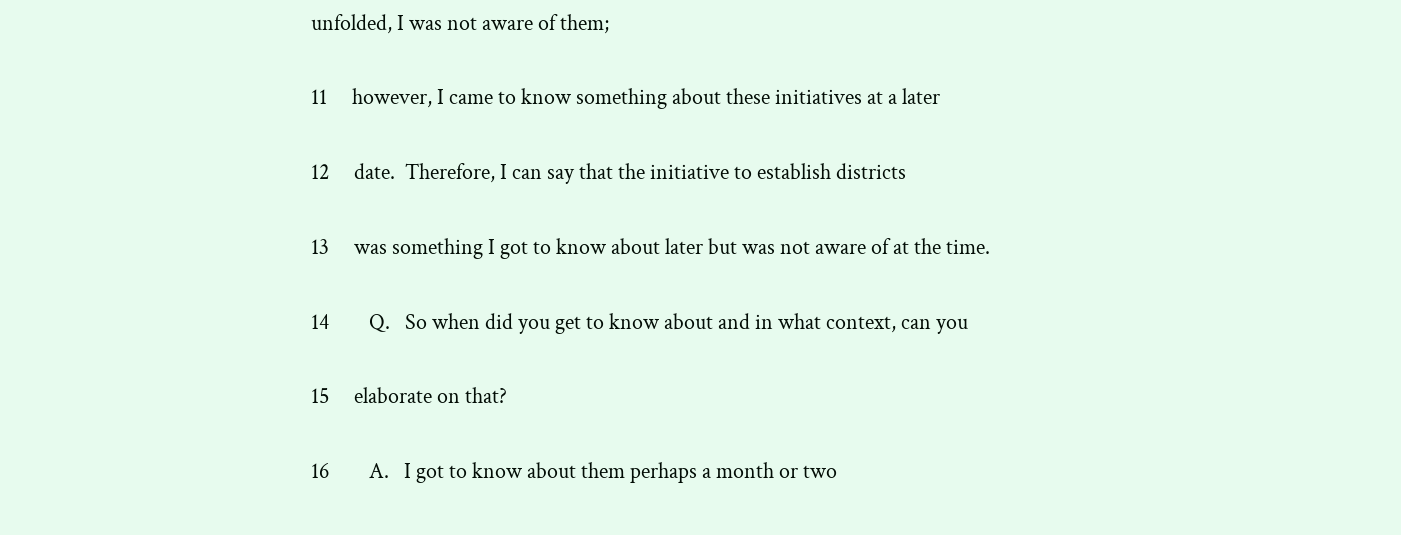unfolded, I was not aware of them;

11     however, I came to know something about these initiatives at a later

12     date.  Therefore, I can say that the initiative to establish districts

13     was something I got to know about later but was not aware of at the time.

14        Q.   So when did you get to know about and in what context, can you

15     elaborate on that?

16        A.   I got to know about them perhaps a month or two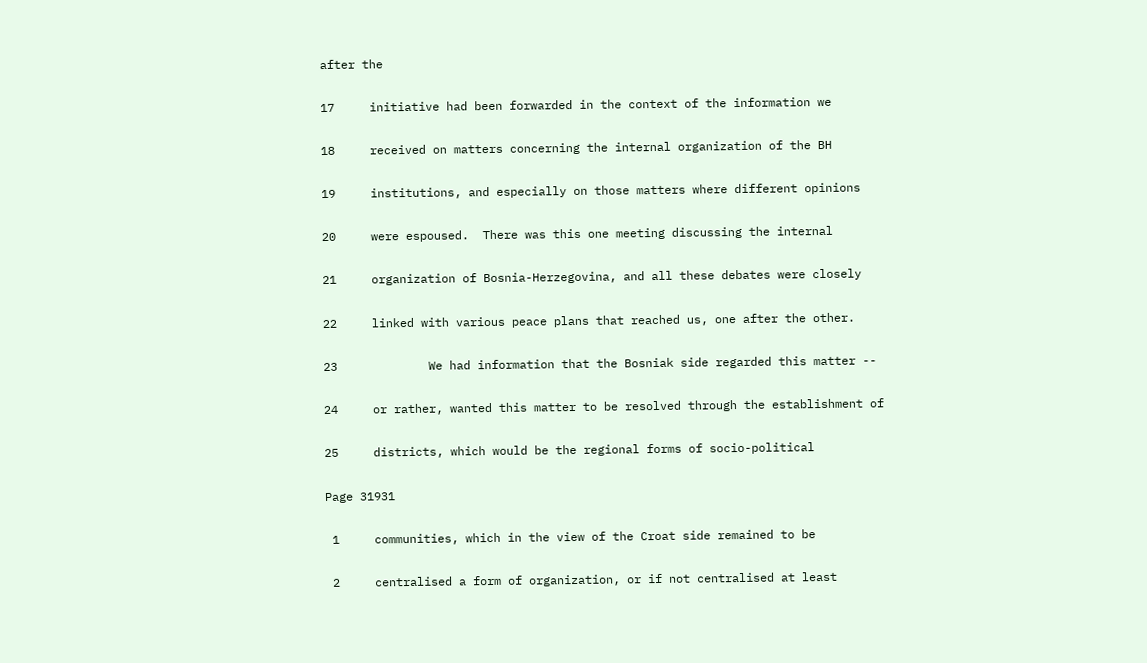after the

17     initiative had been forwarded in the context of the information we

18     received on matters concerning the internal organization of the BH

19     institutions, and especially on those matters where different opinions

20     were espoused.  There was this one meeting discussing the internal

21     organization of Bosnia-Herzegovina, and all these debates were closely

22     linked with various peace plans that reached us, one after the other.

23             We had information that the Bosniak side regarded this matter --

24     or rather, wanted this matter to be resolved through the establishment of

25     districts, which would be the regional forms of socio-political

Page 31931

 1     communities, which in the view of the Croat side remained to be

 2     centralised a form of organization, or if not centralised at least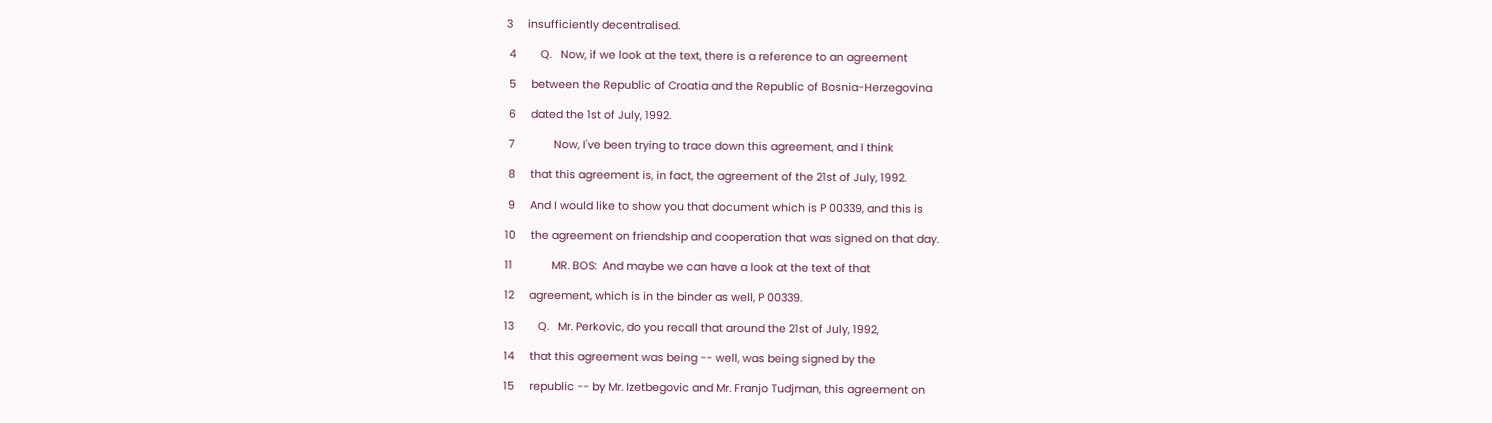3     insufficiently decentralised.

 4        Q.   Now, if we look at the text, there is a reference to an agreement

 5     between the Republic of Croatia and the Republic of Bosnia-Herzegovina

 6     dated the 1st of July, 1992.

 7             Now, I've been trying to trace down this agreement, and I think

 8     that this agreement is, in fact, the agreement of the 21st of July, 1992.

 9     And I would like to show you that document which is P 00339, and this is

10     the agreement on friendship and cooperation that was signed on that day.

11             MR. BOS:  And maybe we can have a look at the text of that

12     agreement, which is in the binder as well, P 00339.

13        Q.   Mr. Perkovic, do you recall that around the 21st of July, 1992,

14     that this agreement was being -- well, was being signed by the

15     republic -- by Mr. Izetbegovic and Mr. Franjo Tudjman, this agreement on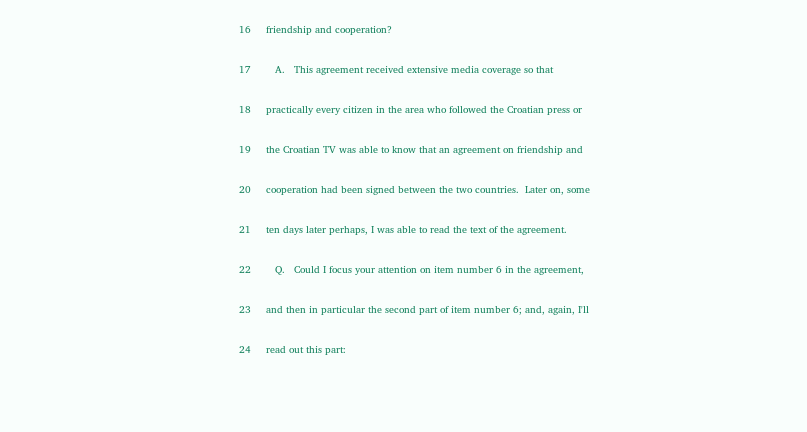16     friendship and cooperation?

17        A.   This agreement received extensive media coverage so that

18     practically every citizen in the area who followed the Croatian press or

19     the Croatian TV was able to know that an agreement on friendship and

20     cooperation had been signed between the two countries.  Later on, some

21     ten days later perhaps, I was able to read the text of the agreement.

22        Q.   Could I focus your attention on item number 6 in the agreement,

23     and then in particular the second part of item number 6; and, again, I'll

24     read out this part: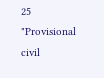25             "Provisional civil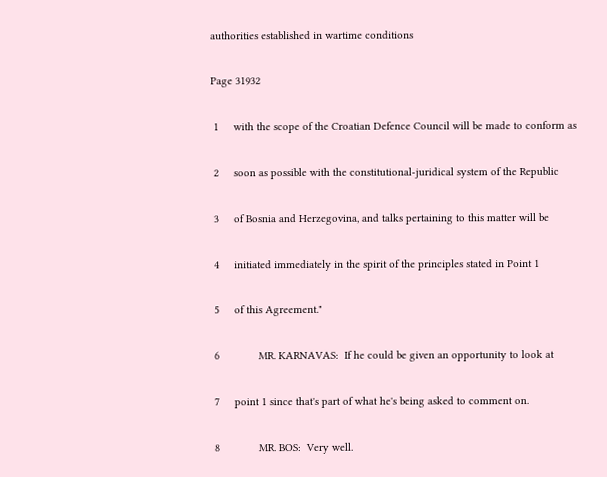authorities established in wartime conditions

Page 31932

 1     with the scope of the Croatian Defence Council will be made to conform as

 2     soon as possible with the constitutional-juridical system of the Republic

 3     of Bosnia and Herzegovina, and talks pertaining to this matter will be

 4     initiated immediately in the spirit of the principles stated in Point 1

 5     of this Agreement."

 6             MR. KARNAVAS:  If he could be given an opportunity to look at

 7     point 1 since that's part of what he's being asked to comment on.

 8             MR. BOS:  Very well.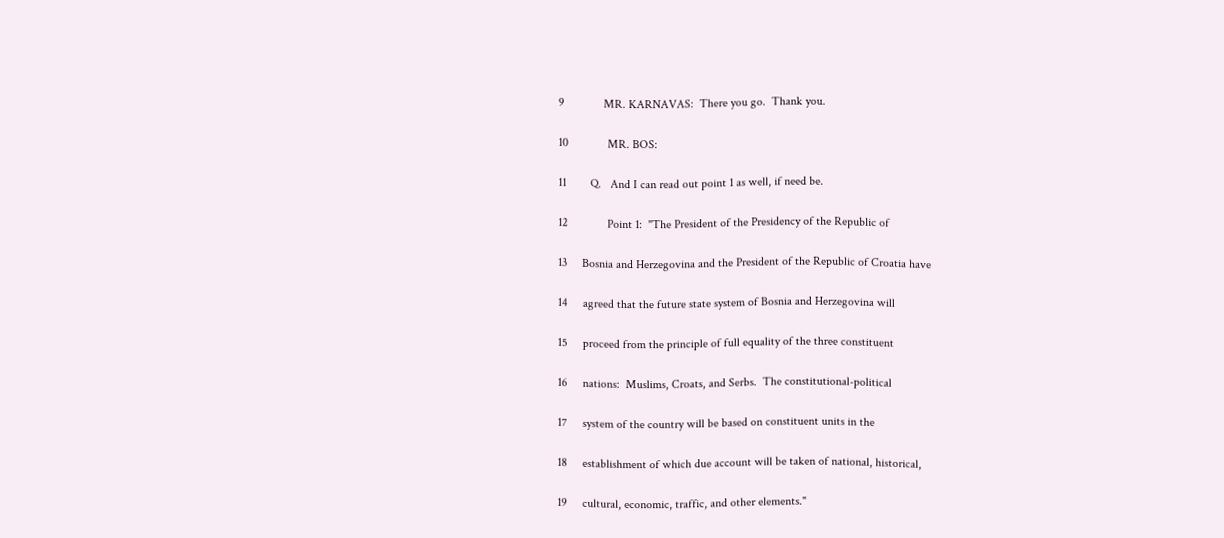9             MR. KARNAVAS:  There you go.  Thank you.

10             MR. BOS:

11        Q.   And I can read out point 1 as well, if need be.

12             Point 1:  "The President of the Presidency of the Republic of

13     Bosnia and Herzegovina and the President of the Republic of Croatia have

14     agreed that the future state system of Bosnia and Herzegovina will

15     proceed from the principle of full equality of the three constituent

16     nations:  Muslims, Croats, and Serbs.  The constitutional-political

17     system of the country will be based on constituent units in the

18     establishment of which due account will be taken of national, historical,

19     cultural, economic, traffic, and other elements."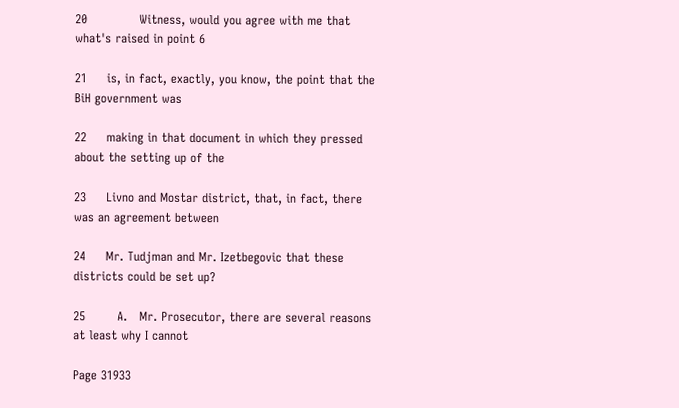20             Witness, would you agree with me that what's raised in point 6

21     is, in fact, exactly, you know, the point that the BiH government was

22     making in that document in which they pressed about the setting up of the

23     Livno and Mostar district, that, in fact, there was an agreement between

24     Mr. Tudjman and Mr. Izetbegovic that these districts could be set up?

25        A.   Mr. Prosecutor, there are several reasons at least why I cannot

Page 31933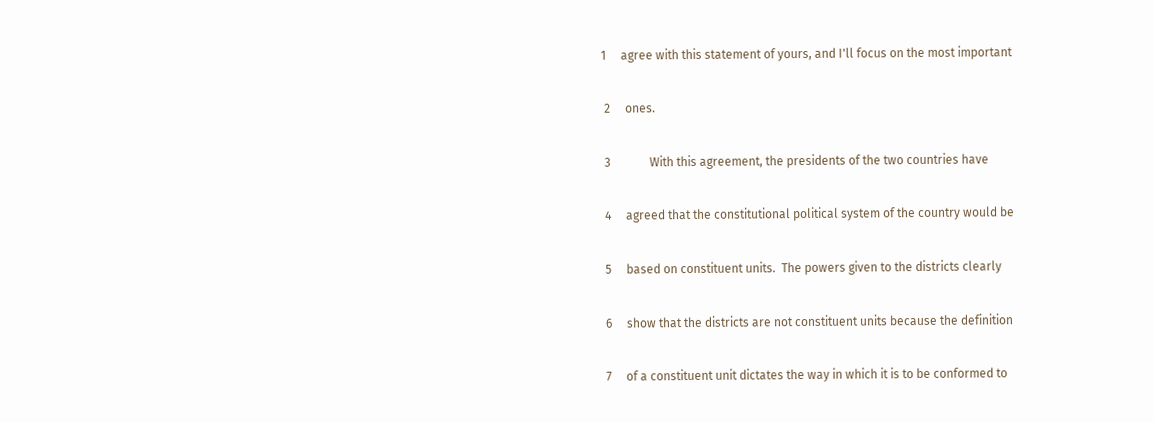1     agree with this statement of yours, and I'll focus on the most important

 2     ones.

 3             With this agreement, the presidents of the two countries have

 4     agreed that the constitutional political system of the country would be

 5     based on constituent units.  The powers given to the districts clearly

 6     show that the districts are not constituent units because the definition

 7     of a constituent unit dictates the way in which it is to be conformed to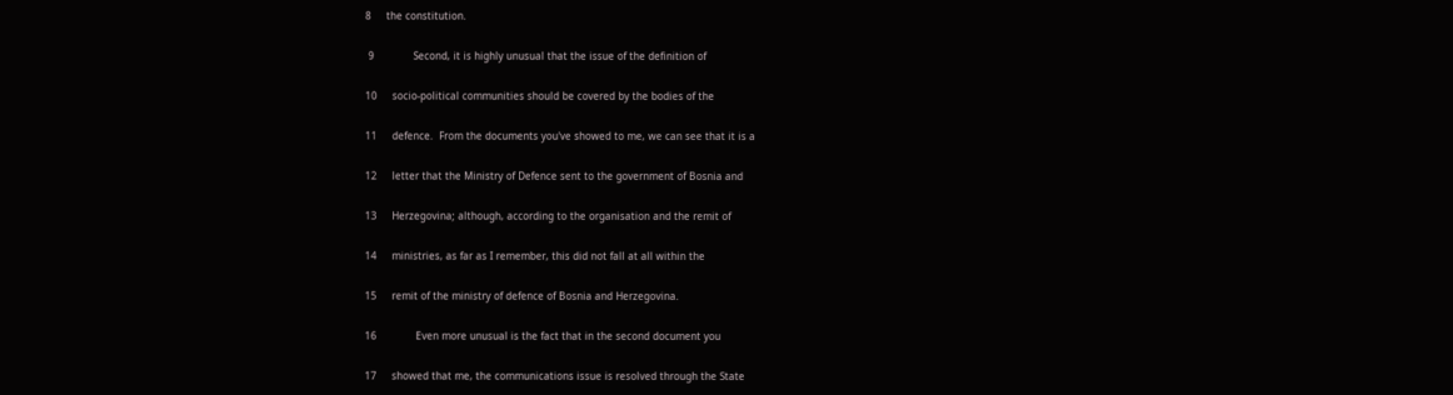8     the constitution.

 9             Second, it is highly unusual that the issue of the definition of

10     socio-political communities should be covered by the bodies of the

11     defence.  From the documents you've showed to me, we can see that it is a

12     letter that the Ministry of Defence sent to the government of Bosnia and

13     Herzegovina; although, according to the organisation and the remit of

14     ministries, as far as I remember, this did not fall at all within the

15     remit of the ministry of defence of Bosnia and Herzegovina.

16             Even more unusual is the fact that in the second document you

17     showed that me, the communications issue is resolved through the State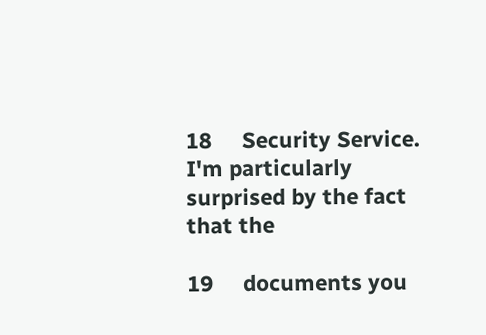18     Security Service.  I'm particularly surprised by the fact that the

19     documents you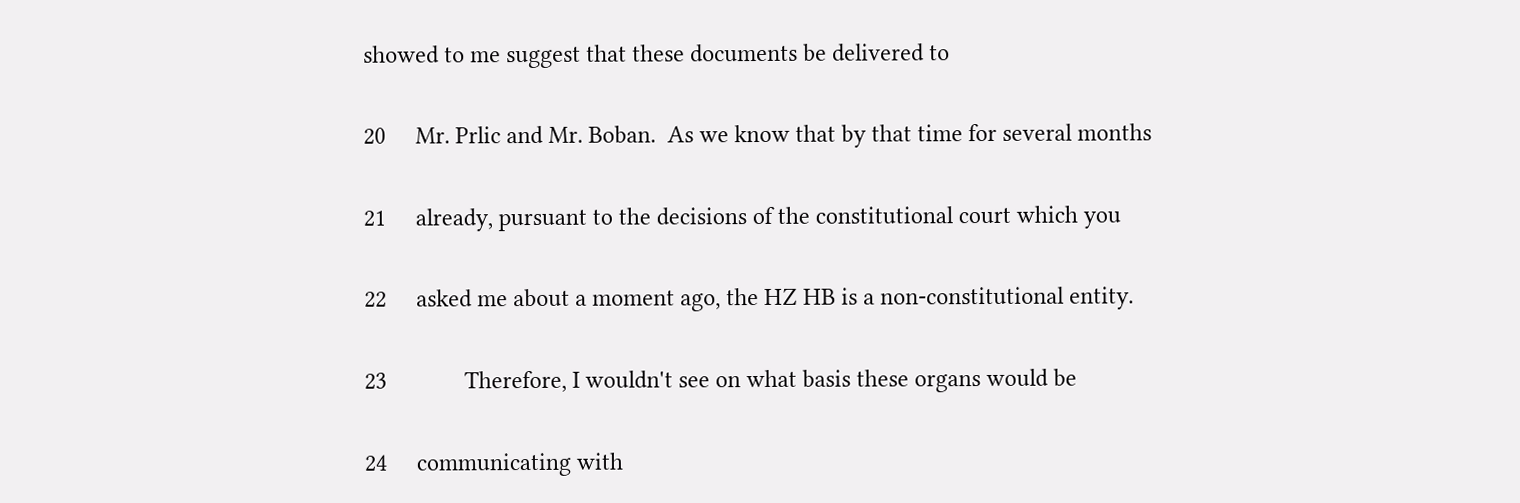showed to me suggest that these documents be delivered to

20     Mr. Prlic and Mr. Boban.  As we know that by that time for several months

21     already, pursuant to the decisions of the constitutional court which you

22     asked me about a moment ago, the HZ HB is a non-constitutional entity.

23             Therefore, I wouldn't see on what basis these organs would be

24     communicating with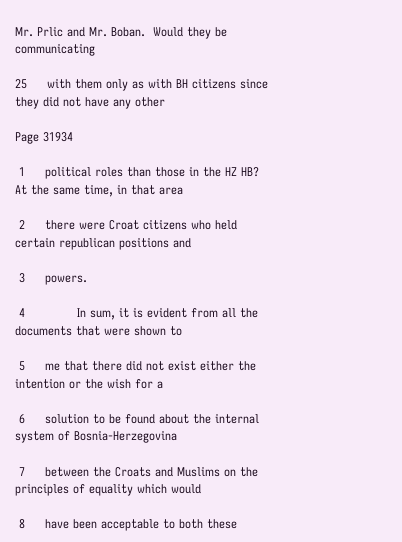Mr. Prlic and Mr. Boban.  Would they be communicating

25     with them only as with BH citizens since they did not have any other

Page 31934

 1     political roles than those in the HZ HB?  At the same time, in that area

 2     there were Croat citizens who held certain republican positions and

 3     powers.

 4             In sum, it is evident from all the documents that were shown to

 5     me that there did not exist either the intention or the wish for a

 6     solution to be found about the internal system of Bosnia-Herzegovina

 7     between the Croats and Muslims on the principles of equality which would

 8     have been acceptable to both these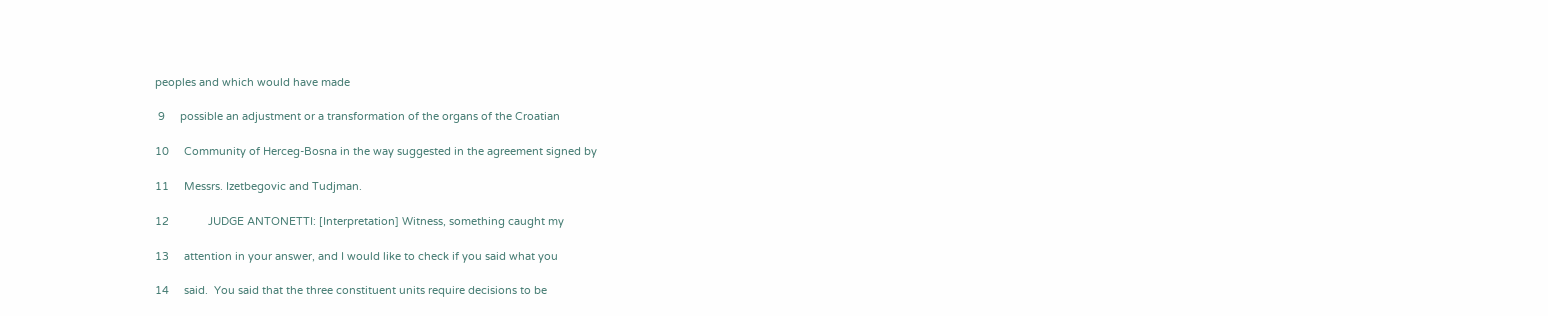peoples and which would have made

 9     possible an adjustment or a transformation of the organs of the Croatian

10     Community of Herceg-Bosna in the way suggested in the agreement signed by

11     Messrs. Izetbegovic and Tudjman.

12             JUDGE ANTONETTI: [Interpretation] Witness, something caught my

13     attention in your answer, and I would like to check if you said what you

14     said.  You said that the three constituent units require decisions to be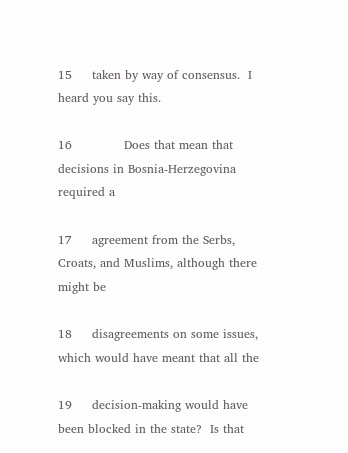15     taken by way of consensus.  I heard you say this.

16             Does that mean that decisions in Bosnia-Herzegovina required a

17     agreement from the Serbs, Croats, and Muslims, although there might be

18     disagreements on some issues, which would have meant that all the

19     decision-making would have been blocked in the state?  Is that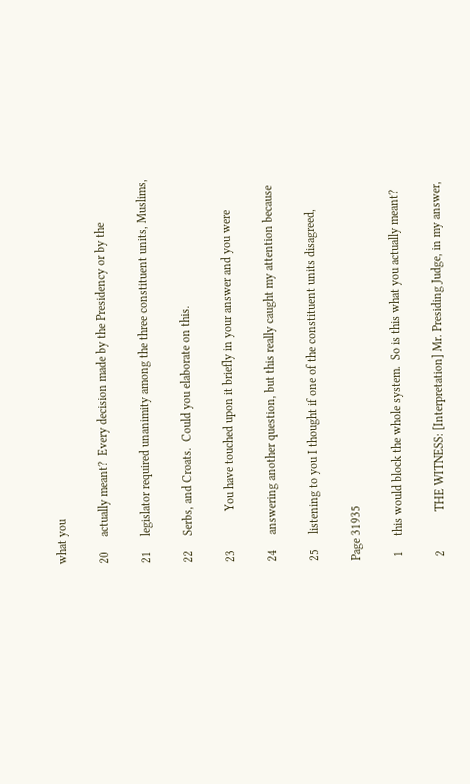what you

20     actually meant?  Every decision made by the Presidency or by the

21     legislator required unanimity among the three constituent units, Muslims,

22     Serbs, and Croats.  Could you elaborate on this.

23             You have touched upon it briefly in your answer and you were

24     answering another question, but this really caught my attention because

25     listening to you I thought if one of the constituent units disagreed,

Page 31935

 1     this would block the whole system.  So is this what you actually meant?

 2             THE WITNESS: [Interpretation] Mr. Presiding Judge, in my answer,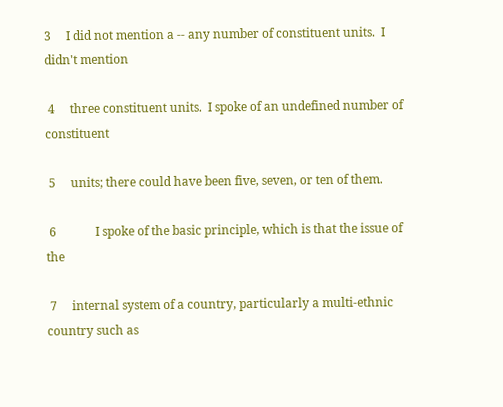3     I did not mention a -- any number of constituent units.  I didn't mention

 4     three constituent units.  I spoke of an undefined number of constituent

 5     units; there could have been five, seven, or ten of them.

 6             I spoke of the basic principle, which is that the issue of the

 7     internal system of a country, particularly a multi-ethnic country such as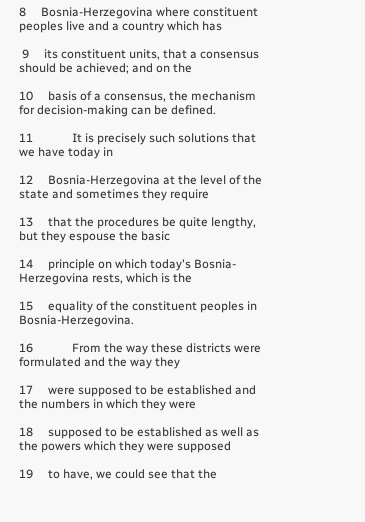8     Bosnia-Herzegovina where constituent peoples live and a country which has

 9     its constituent units, that a consensus should be achieved; and on the

10     basis of a consensus, the mechanism for decision-making can be defined.

11             It is precisely such solutions that we have today in

12     Bosnia-Herzegovina at the level of the state and sometimes they require

13     that the procedures be quite lengthy, but they espouse the basic

14     principle on which today's Bosnia-Herzegovina rests, which is the

15     equality of the constituent peoples in Bosnia-Herzegovina.

16             From the way these districts were formulated and the way they

17     were supposed to be established and the numbers in which they were

18     supposed to be established as well as the powers which they were supposed

19     to have, we could see that the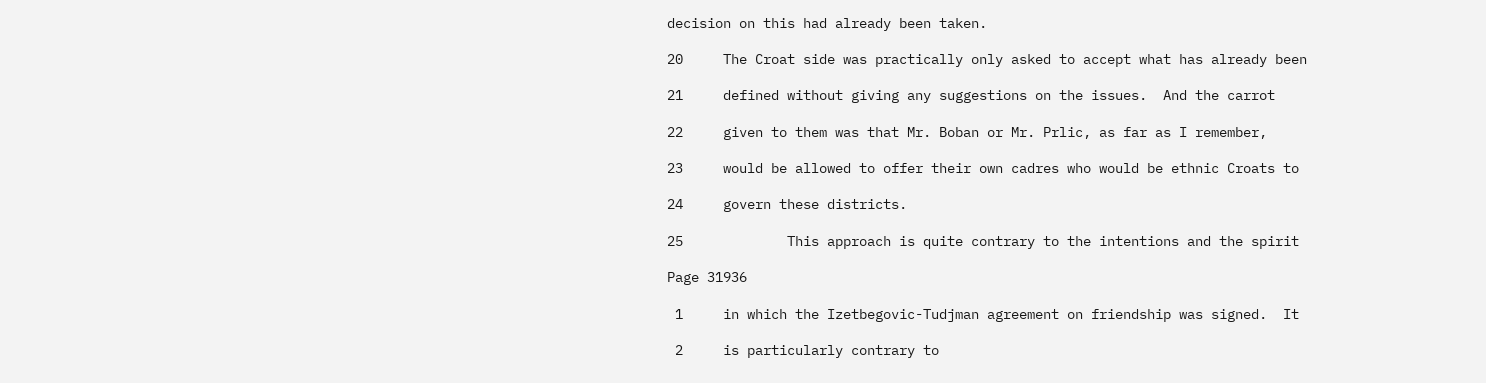decision on this had already been taken.

20     The Croat side was practically only asked to accept what has already been

21     defined without giving any suggestions on the issues.  And the carrot

22     given to them was that Mr. Boban or Mr. Prlic, as far as I remember,

23     would be allowed to offer their own cadres who would be ethnic Croats to

24     govern these districts.

25             This approach is quite contrary to the intentions and the spirit

Page 31936

 1     in which the Izetbegovic-Tudjman agreement on friendship was signed.  It

 2     is particularly contrary to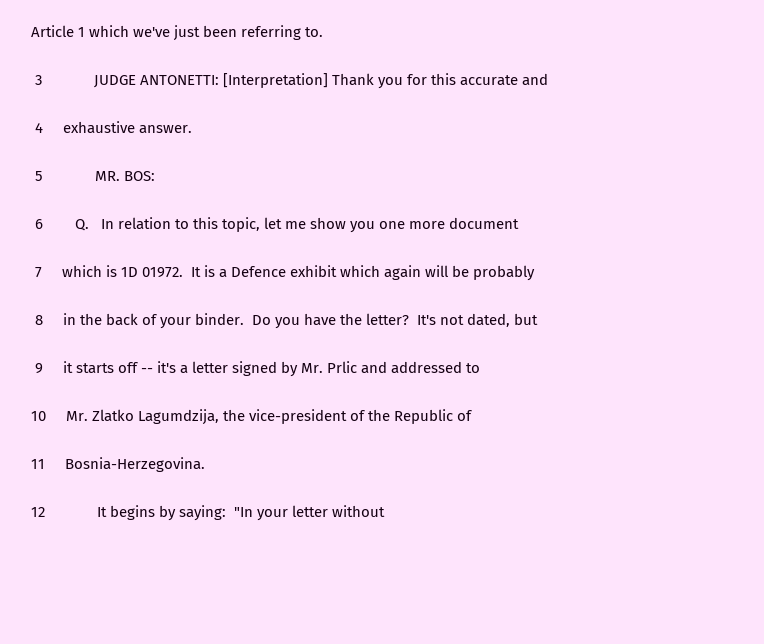Article 1 which we've just been referring to.

 3             JUDGE ANTONETTI: [Interpretation] Thank you for this accurate and

 4     exhaustive answer.

 5             MR. BOS:

 6        Q.   In relation to this topic, let me show you one more document

 7     which is 1D 01972.  It is a Defence exhibit which again will be probably

 8     in the back of your binder.  Do you have the letter?  It's not dated, but

 9     it starts off -- it's a letter signed by Mr. Prlic and addressed to

10     Mr. Zlatko Lagumdzija, the vice-president of the Republic of

11     Bosnia-Herzegovina.

12             It begins by saying:  "In your letter without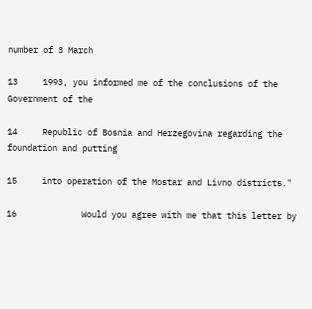number of 3 March

13     1993, you informed me of the conclusions of the Government of the

14     Republic of Bosnia and Herzegovina regarding the foundation and putting

15     into operation of the Mostar and Livno districts."

16             Would you agree with me that this letter by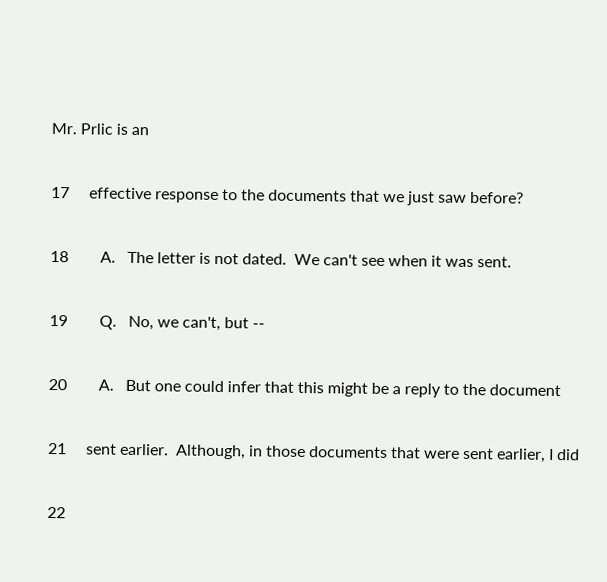Mr. Prlic is an

17     effective response to the documents that we just saw before?

18        A.   The letter is not dated.  We can't see when it was sent.

19        Q.   No, we can't, but --

20        A.   But one could infer that this might be a reply to the document

21     sent earlier.  Although, in those documents that were sent earlier, I did

22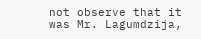not observe that it was Mr. Lagumdzija,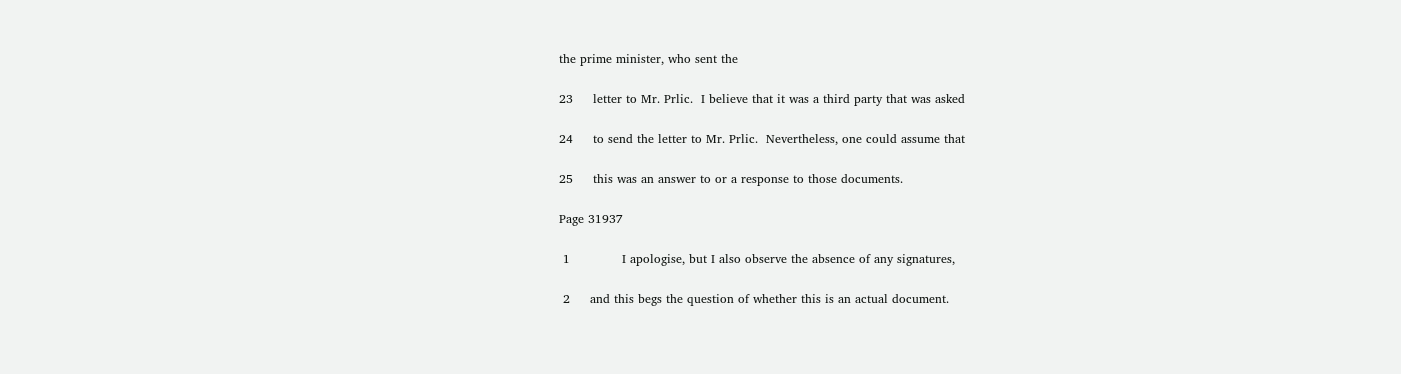the prime minister, who sent the

23     letter to Mr. Prlic.  I believe that it was a third party that was asked

24     to send the letter to Mr. Prlic.  Nevertheless, one could assume that

25     this was an answer to or a response to those documents.

Page 31937

 1             I apologise, but I also observe the absence of any signatures,

 2     and this begs the question of whether this is an actual document.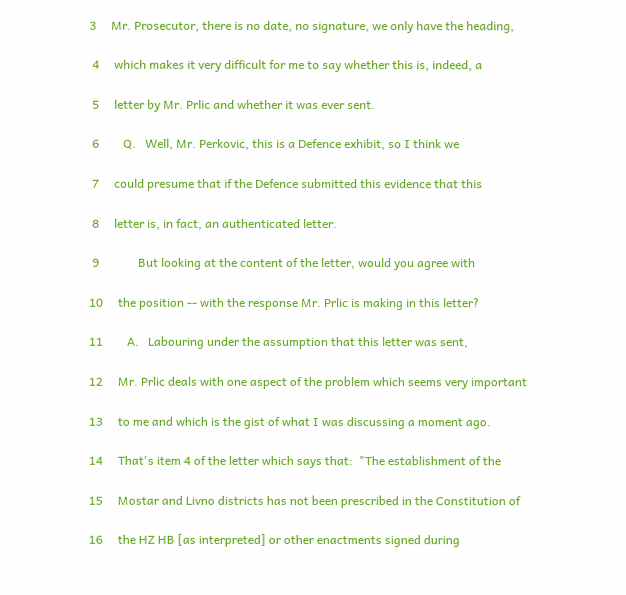3     Mr. Prosecutor, there is no date, no signature, we only have the heading,

 4     which makes it very difficult for me to say whether this is, indeed, a

 5     letter by Mr. Prlic and whether it was ever sent.

 6        Q.   Well, Mr. Perkovic, this is a Defence exhibit, so I think we

 7     could presume that if the Defence submitted this evidence that this

 8     letter is, in fact, an authenticated letter.

 9             But looking at the content of the letter, would you agree with

10     the position -- with the response Mr. Prlic is making in this letter?

11        A.   Labouring under the assumption that this letter was sent,

12     Mr. Prlic deals with one aspect of the problem which seems very important

13     to me and which is the gist of what I was discussing a moment ago.

14     That's item 4 of the letter which says that:  "The establishment of the

15     Mostar and Livno districts has not been prescribed in the Constitution of

16     the HZ HB [as interpreted] or other enactments signed during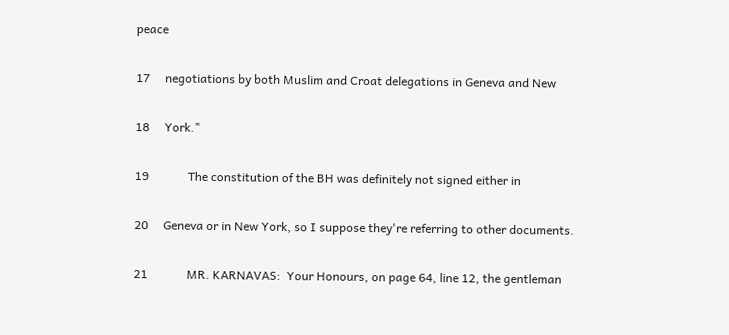peace

17     negotiations by both Muslim and Croat delegations in Geneva and New

18     York."

19             The constitution of the BH was definitely not signed either in

20     Geneva or in New York, so I suppose they're referring to other documents.

21             MR. KARNAVAS:  Your Honours, on page 64, line 12, the gentleman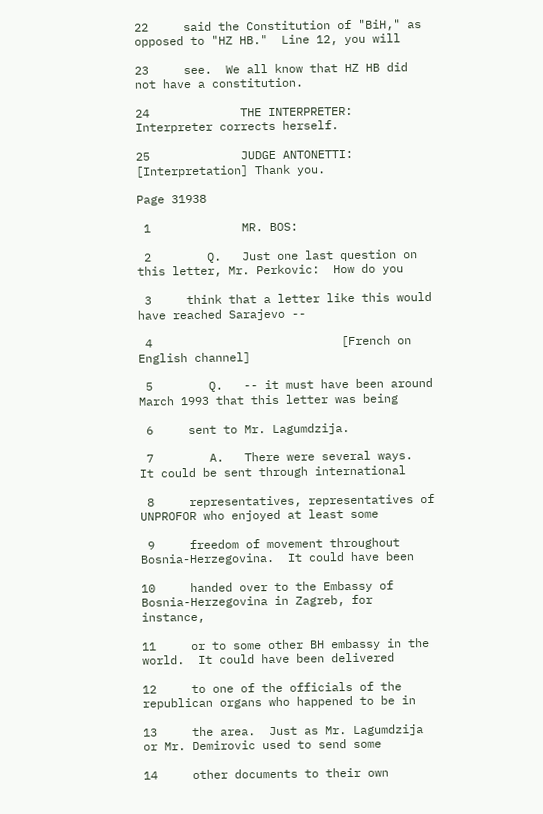22     said the Constitution of "BiH," as opposed to "HZ HB."  Line 12, you will

23     see.  We all know that HZ HB did not have a constitution.

24             THE INTERPRETER:  Interpreter corrects herself.

25             JUDGE ANTONETTI: [Interpretation] Thank you.

Page 31938

 1             MR. BOS:

 2        Q.   Just one last question on this letter, Mr. Perkovic:  How do you

 3     think that a letter like this would have reached Sarajevo --

 4                           [French on English channel]

 5        Q.   -- it must have been around March 1993 that this letter was being

 6     sent to Mr. Lagumdzija.

 7        A.   There were several ways.  It could be sent through international

 8     representatives, representatives of UNPROFOR who enjoyed at least some

 9     freedom of movement throughout Bosnia-Herzegovina.  It could have been

10     handed over to the Embassy of Bosnia-Herzegovina in Zagreb, for instance,

11     or to some other BH embassy in the world.  It could have been delivered

12     to one of the officials of the republican organs who happened to be in

13     the area.  Just as Mr. Lagumdzija or Mr. Demirovic used to send some

14     other documents to their own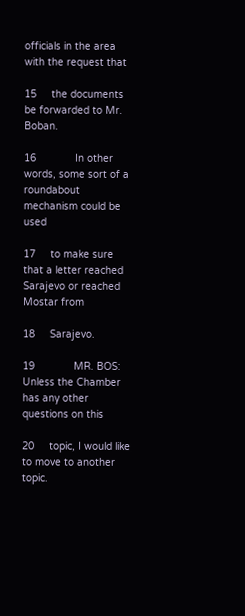officials in the area with the request that

15     the documents be forwarded to Mr. Boban.

16             In other words, some sort of a roundabout mechanism could be used

17     to make sure that a letter reached Sarajevo or reached Mostar from

18     Sarajevo.

19             MR. BOS:  Unless the Chamber has any other questions on this

20     topic, I would like to move to another topic.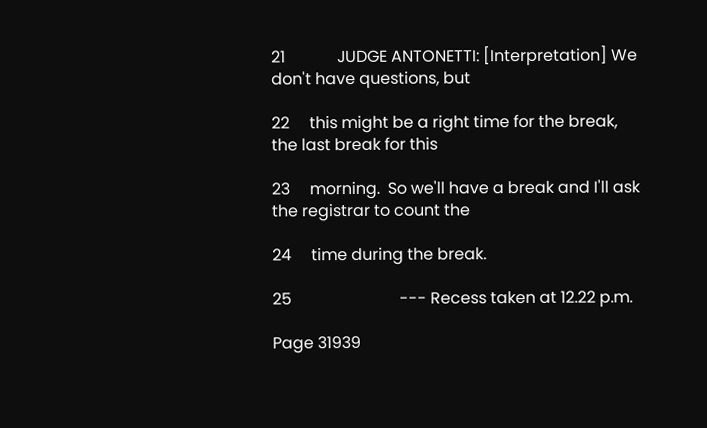21             JUDGE ANTONETTI: [Interpretation] We don't have questions, but

22     this might be a right time for the break, the last break for this

23     morning.  So we'll have a break and I'll ask the registrar to count the

24     time during the break.

25                           --- Recess taken at 12.22 p.m.

Page 31939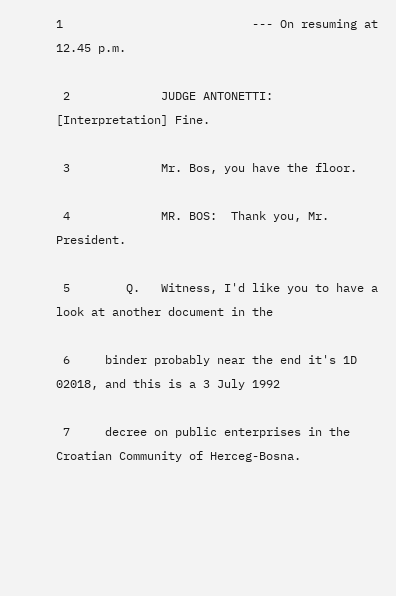1                           --- On resuming at 12.45 p.m.

 2             JUDGE ANTONETTI: [Interpretation] Fine.

 3             Mr. Bos, you have the floor.

 4             MR. BOS:  Thank you, Mr. President.

 5        Q.   Witness, I'd like you to have a look at another document in the

 6     binder probably near the end it's 1D 02018, and this is a 3 July 1992

 7     decree on public enterprises in the Croatian Community of Herceg-Bosna.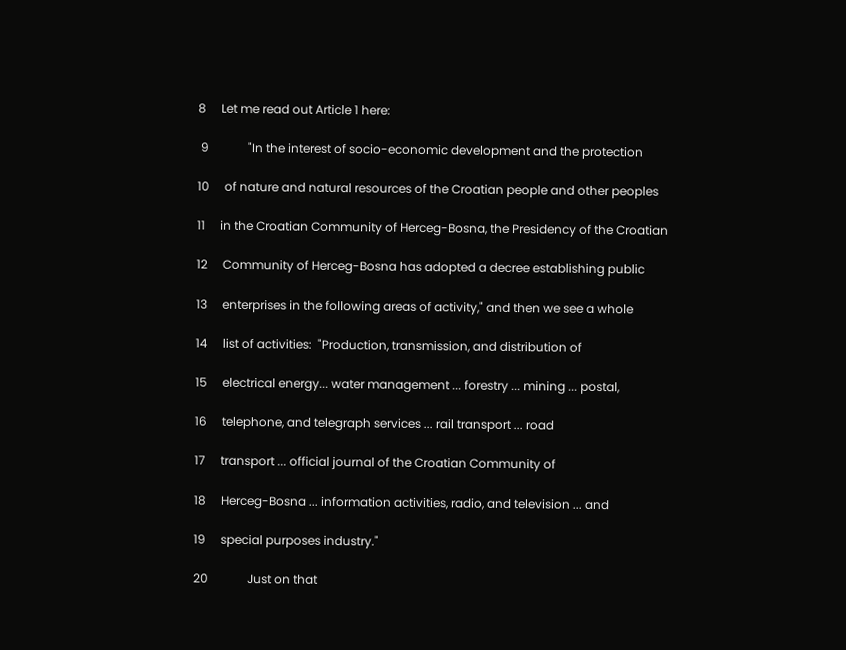8     Let me read out Article 1 here:

 9             "In the interest of socio-economic development and the protection

10     of nature and natural resources of the Croatian people and other peoples

11     in the Croatian Community of Herceg-Bosna, the Presidency of the Croatian

12     Community of Herceg-Bosna has adopted a decree establishing public

13     enterprises in the following areas of activity," and then we see a whole

14     list of activities:  "Production, transmission, and distribution of

15     electrical energy... water management ... forestry ... mining ... postal,

16     telephone, and telegraph services ... rail transport ... road

17     transport ... official journal of the Croatian Community of

18     Herceg-Bosna ... information activities, radio, and television ... and

19     special purposes industry."

20             Just on that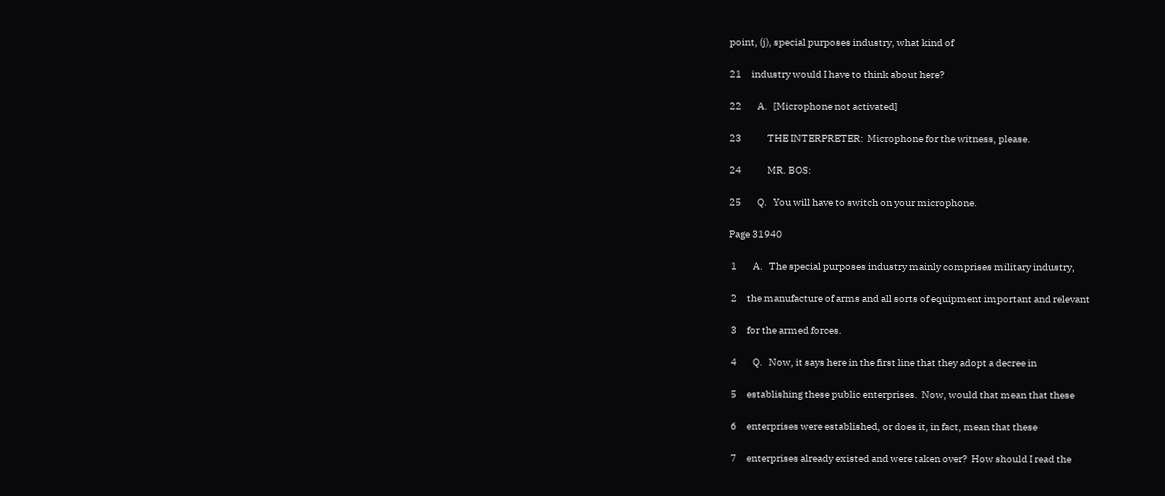point, (j), special purposes industry, what kind of

21     industry would I have to think about here?

22        A.   [Microphone not activated]

23             THE INTERPRETER:  Microphone for the witness, please.

24             MR. BOS:

25        Q.   You will have to switch on your microphone.

Page 31940

 1        A.   The special purposes industry mainly comprises military industry,

 2     the manufacture of arms and all sorts of equipment important and relevant

 3     for the armed forces.

 4        Q.   Now, it says here in the first line that they adopt a decree in

 5     establishing these public enterprises.  Now, would that mean that these

 6     enterprises were established, or does it, in fact, mean that these

 7     enterprises already existed and were taken over?  How should I read the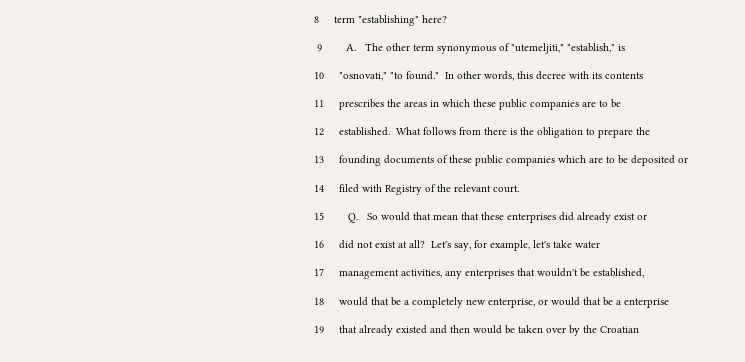8     term "establishing" here?

 9        A.   The other term synonymous of "utemeljiti," "establish," is

10     "osnovati," "to found."  In other words, this decree with its contents

11     prescribes the areas in which these public companies are to be

12     established.  What follows from there is the obligation to prepare the

13     founding documents of these public companies which are to be deposited or

14     filed with Registry of the relevant court.

15        Q.   So would that mean that these enterprises did already exist or

16     did not exist at all?  Let's say, for example, let's take water

17     management activities, any enterprises that wouldn't be established,

18     would that be a completely new enterprise, or would that be a enterprise

19     that already existed and then would be taken over by the Croatian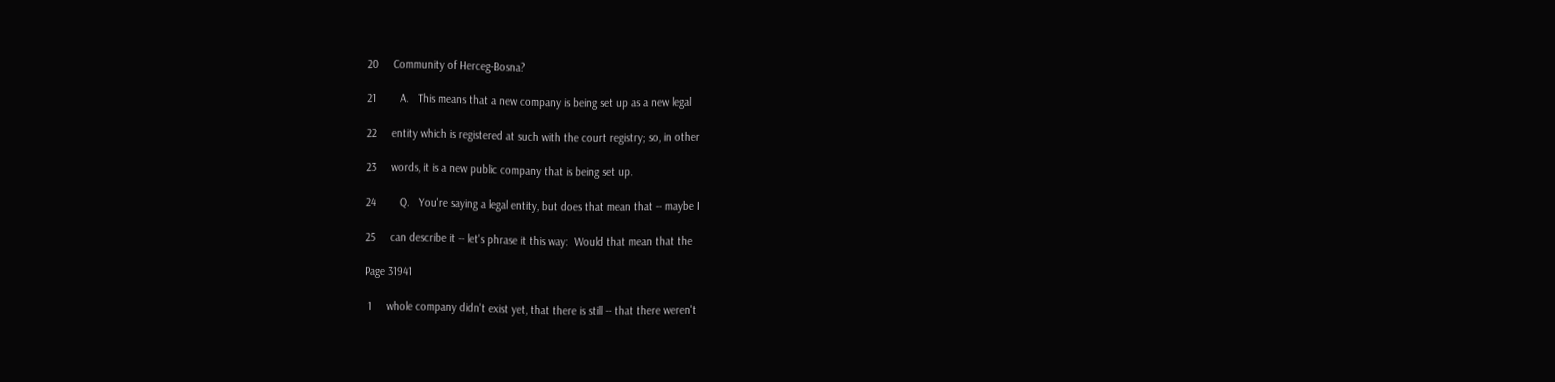20     Community of Herceg-Bosna?

21        A.   This means that a new company is being set up as a new legal

22     entity which is registered at such with the court registry; so, in other

23     words, it is a new public company that is being set up.

24        Q.   You're saying a legal entity, but does that mean that -- maybe I

25     can describe it -- let's phrase it this way:  Would that mean that the

Page 31941

 1     whole company didn't exist yet, that there is still -- that there weren't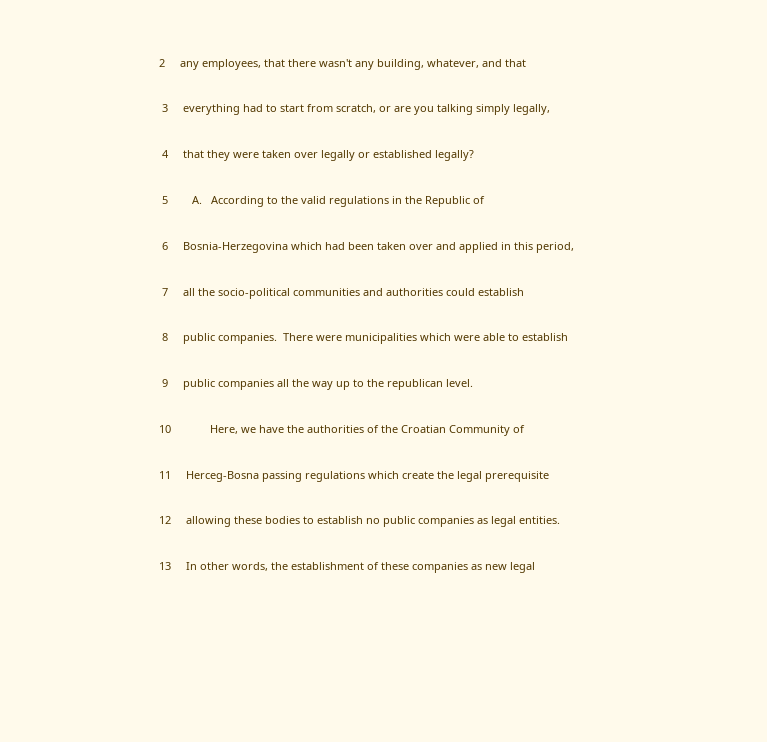2     any employees, that there wasn't any building, whatever, and that

 3     everything had to start from scratch, or are you talking simply legally,

 4     that they were taken over legally or established legally?

 5        A.   According to the valid regulations in the Republic of

 6     Bosnia-Herzegovina which had been taken over and applied in this period,

 7     all the socio-political communities and authorities could establish

 8     public companies.  There were municipalities which were able to establish

 9     public companies all the way up to the republican level.

10             Here, we have the authorities of the Croatian Community of

11     Herceg-Bosna passing regulations which create the legal prerequisite

12     allowing these bodies to establish no public companies as legal entities.

13     In other words, the establishment of these companies as new legal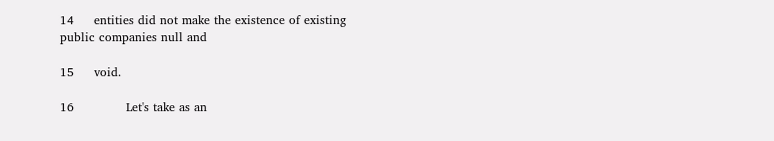14     entities did not make the existence of existing public companies null and

15     void.

16             Let's take as an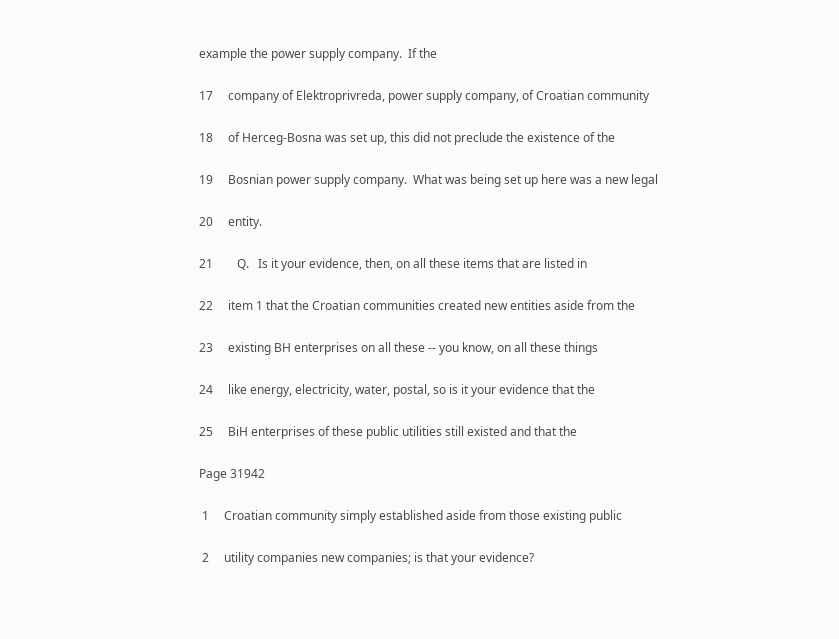example the power supply company.  If the

17     company of Elektroprivreda, power supply company, of Croatian community

18     of Herceg-Bosna was set up, this did not preclude the existence of the

19     Bosnian power supply company.  What was being set up here was a new legal

20     entity.

21        Q.   Is it your evidence, then, on all these items that are listed in

22     item 1 that the Croatian communities created new entities aside from the

23     existing BH enterprises on all these -- you know, on all these things

24     like energy, electricity, water, postal, so is it your evidence that the

25     BiH enterprises of these public utilities still existed and that the

Page 31942

 1     Croatian community simply established aside from those existing public

 2     utility companies new companies; is that your evidence?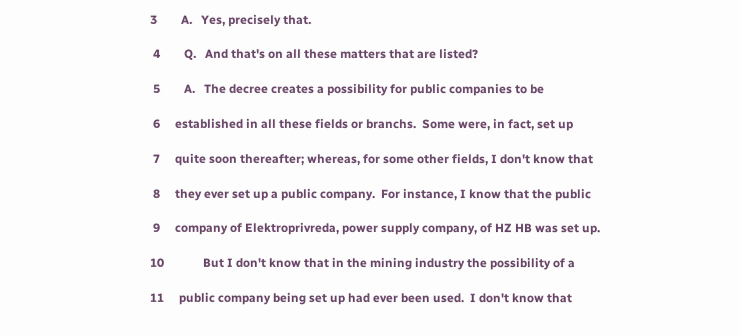3        A.   Yes, precisely that.

 4        Q.   And that's on all these matters that are listed?

 5        A.   The decree creates a possibility for public companies to be

 6     established in all these fields or branchs.  Some were, in fact, set up

 7     quite soon thereafter; whereas, for some other fields, I don't know that

 8     they ever set up a public company.  For instance, I know that the public

 9     company of Elektroprivreda, power supply company, of HZ HB was set up.

10             But I don't know that in the mining industry the possibility of a

11     public company being set up had ever been used.  I don't know that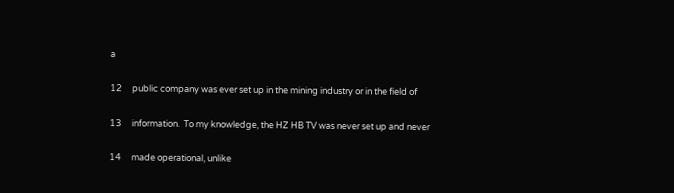a

12     public company was ever set up in the mining industry or in the field of

13     information.  To my knowledge, the HZ HB TV was never set up and never

14     made operational, unlike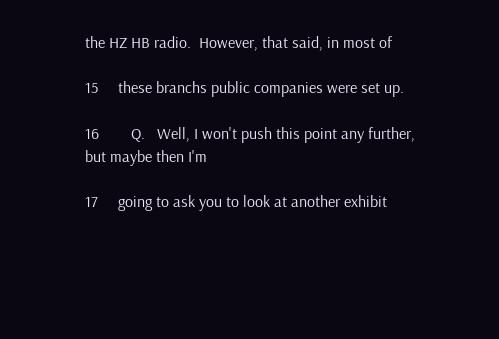the HZ HB radio.  However, that said, in most of

15     these branchs public companies were set up.

16        Q.   Well, I won't push this point any further, but maybe then I'm

17     going to ask you to look at another exhibit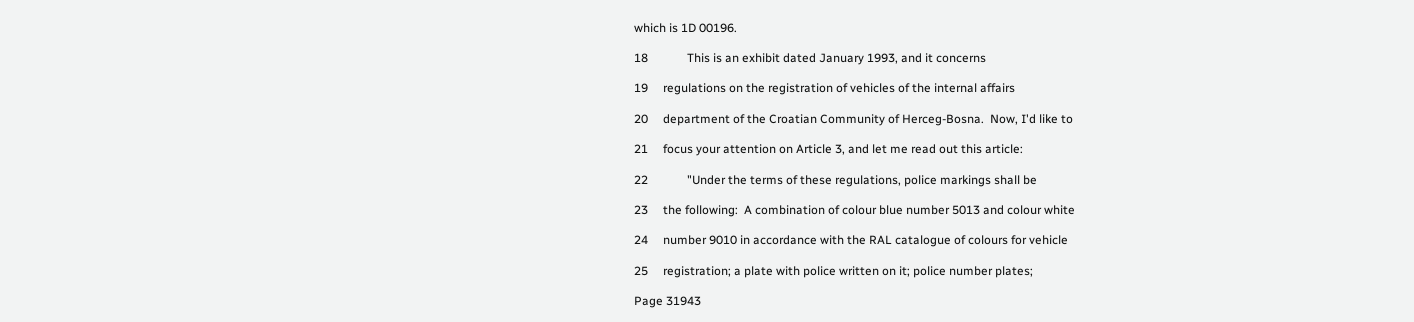which is 1D 00196.

18             This is an exhibit dated January 1993, and it concerns

19     regulations on the registration of vehicles of the internal affairs

20     department of the Croatian Community of Herceg-Bosna.  Now, I'd like to

21     focus your attention on Article 3, and let me read out this article:

22             "Under the terms of these regulations, police markings shall be

23     the following:  A combination of colour blue number 5013 and colour white

24     number 9010 in accordance with the RAL catalogue of colours for vehicle

25     registration; a plate with police written on it; police number plates;

Page 31943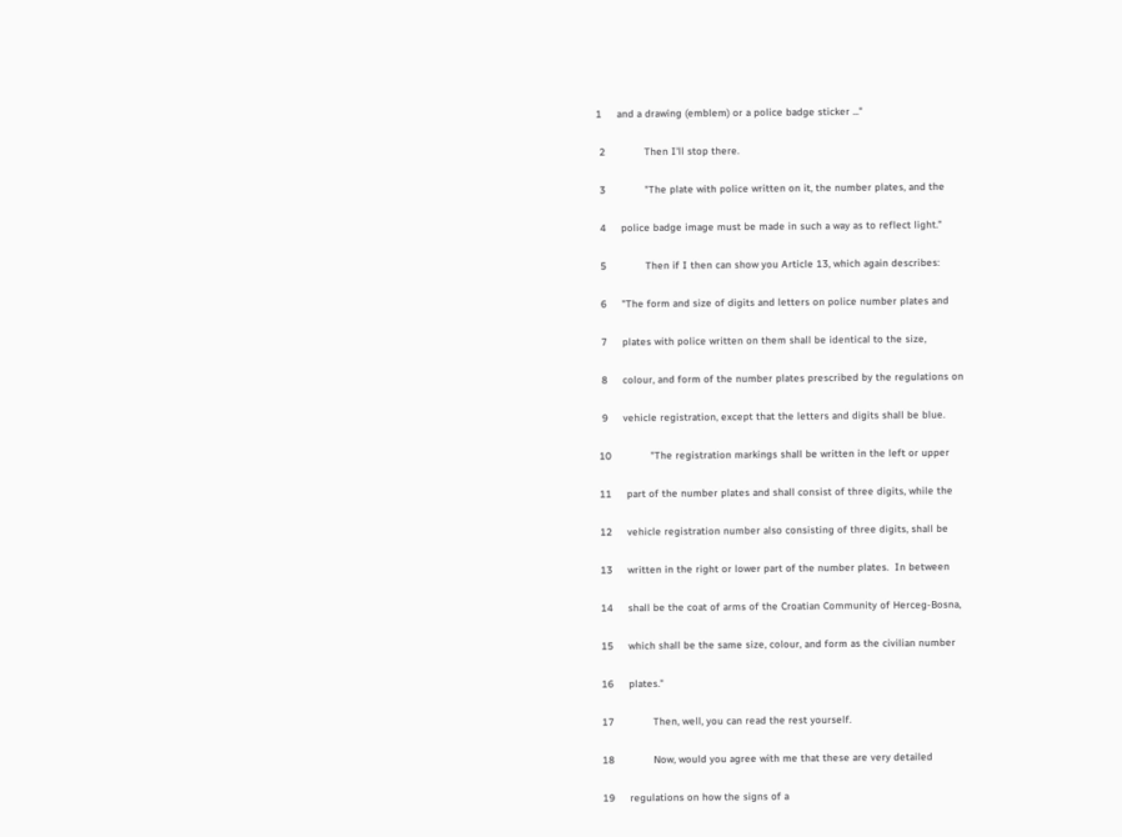1     and a drawing (emblem) or a police badge sticker ..."

 2             Then I'll stop there.

 3             "The plate with police written on it, the number plates, and the

 4     police badge image must be made in such a way as to reflect light."

 5             Then if I then can show you Article 13, which again describes:

 6     "The form and size of digits and letters on police number plates and

 7     plates with police written on them shall be identical to the size,

 8     colour, and form of the number plates prescribed by the regulations on

 9     vehicle registration, except that the letters and digits shall be blue.

10             "The registration markings shall be written in the left or upper

11     part of the number plates and shall consist of three digits, while the

12     vehicle registration number also consisting of three digits, shall be

13     written in the right or lower part of the number plates.  In between

14     shall be the coat of arms of the Croatian Community of Herceg-Bosna,

15     which shall be the same size, colour, and form as the civilian number

16     plates."

17             Then, well, you can read the rest yourself.

18             Now, would you agree with me that these are very detailed

19     regulations on how the signs of a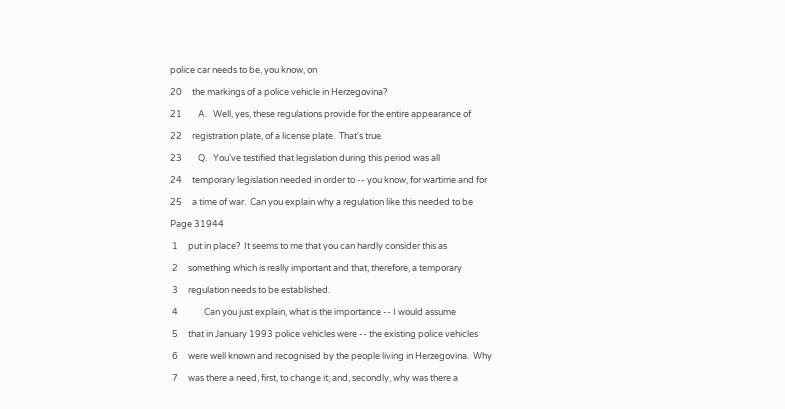police car needs to be, you know, on

20     the markings of a police vehicle in Herzegovina?

21        A.   Well, yes, these regulations provide for the entire appearance of

22     registration plate, of a license plate.  That's true.

23        Q.   You've testified that legislation during this period was all

24     temporary legislation needed in order to -- you know, for wartime and for

25     a time of war.  Can you explain why a regulation like this needed to be

Page 31944

 1     put in place?  It seems to me that you can hardly consider this as

 2     something which is really important and that, therefore, a temporary

 3     regulation needs to be established.

 4             Can you just explain, what is the importance -- I would assume

 5     that in January 1993 police vehicles were -- the existing police vehicles

 6     were well known and recognised by the people living in Herzegovina.  Why

 7     was there a need, first, to change it; and, secondly, why was there a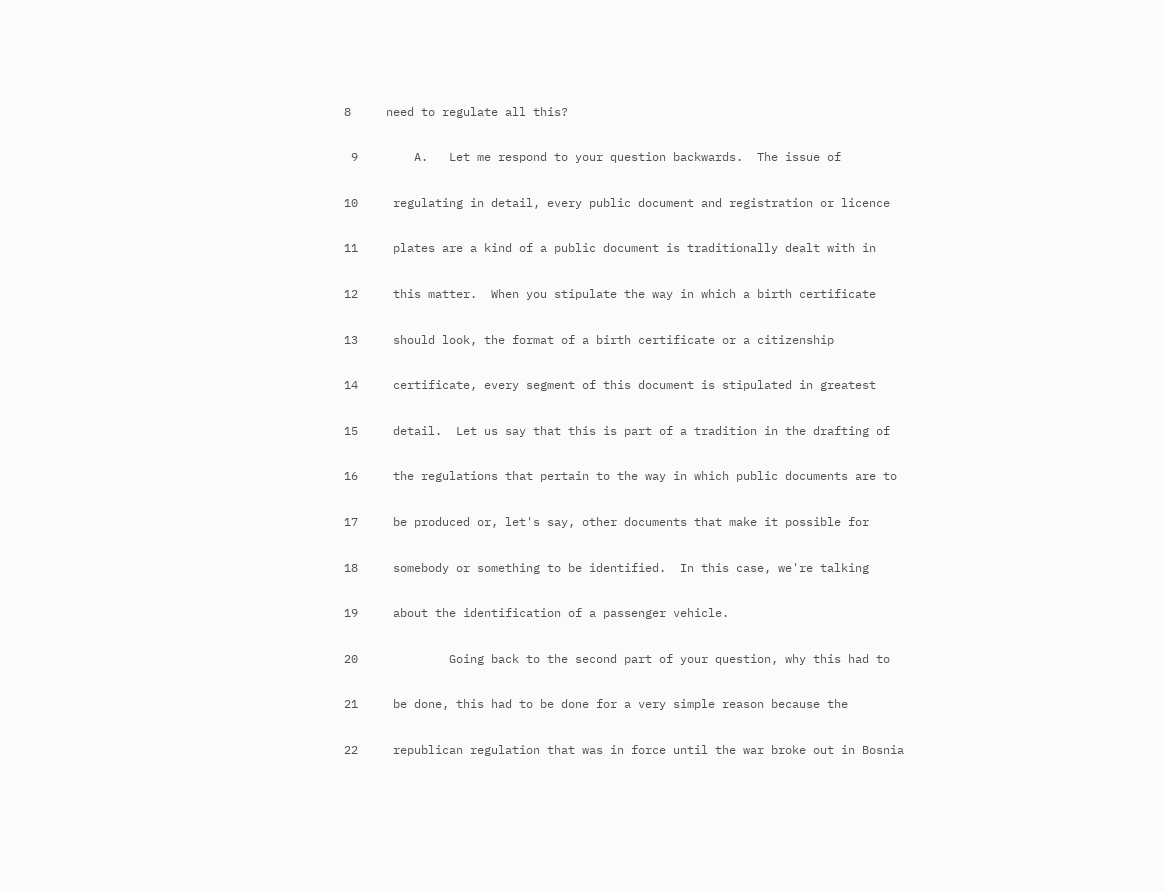8     need to regulate all this?

 9        A.   Let me respond to your question backwards.  The issue of

10     regulating in detail, every public document and registration or licence

11     plates are a kind of a public document is traditionally dealt with in

12     this matter.  When you stipulate the way in which a birth certificate

13     should look, the format of a birth certificate or a citizenship

14     certificate, every segment of this document is stipulated in greatest

15     detail.  Let us say that this is part of a tradition in the drafting of

16     the regulations that pertain to the way in which public documents are to

17     be produced or, let's say, other documents that make it possible for

18     somebody or something to be identified.  In this case, we're talking

19     about the identification of a passenger vehicle.

20             Going back to the second part of your question, why this had to

21     be done, this had to be done for a very simple reason because the

22     republican regulation that was in force until the war broke out in Bosnia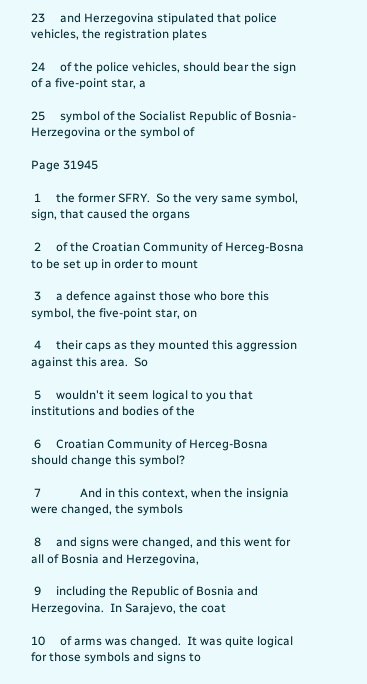23     and Herzegovina stipulated that police vehicles, the registration plates

24     of the police vehicles, should bear the sign of a five-point star, a

25     symbol of the Socialist Republic of Bosnia-Herzegovina or the symbol of

Page 31945

 1     the former SFRY.  So the very same symbol, sign, that caused the organs

 2     of the Croatian Community of Herceg-Bosna to be set up in order to mount

 3     a defence against those who bore this symbol, the five-point star, on

 4     their caps as they mounted this aggression against this area.  So

 5     wouldn't it seem logical to you that institutions and bodies of the

 6     Croatian Community of Herceg-Bosna should change this symbol?

 7             And in this context, when the insignia were changed, the symbols

 8     and signs were changed, and this went for all of Bosnia and Herzegovina,

 9     including the Republic of Bosnia and Herzegovina.  In Sarajevo, the coat

10     of arms was changed.  It was quite logical for those symbols and signs to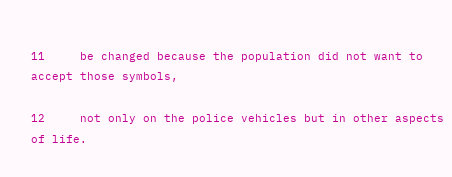11     be changed because the population did not want to accept those symbols,

12     not only on the police vehicles but in other aspects of life.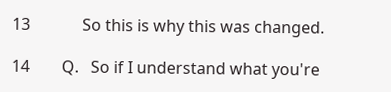13             So this is why this was changed.

14        Q.   So if I understand what you're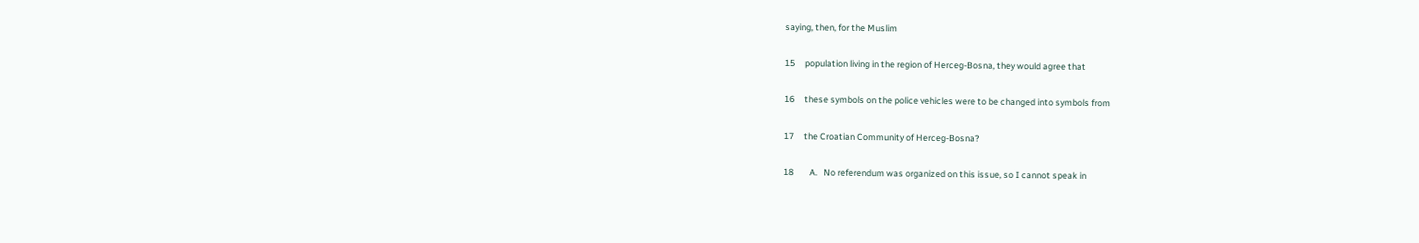saying, then, for the Muslim

15     population living in the region of Herceg-Bosna, they would agree that

16     these symbols on the police vehicles were to be changed into symbols from

17     the Croatian Community of Herceg-Bosna?

18        A.   No referendum was organized on this issue, so I cannot speak in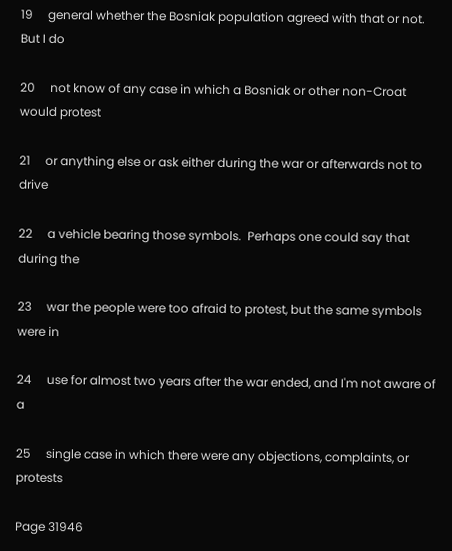19     general whether the Bosniak population agreed with that or not.  But I do

20     not know of any case in which a Bosniak or other non-Croat would protest

21     or anything else or ask either during the war or afterwards not to drive

22     a vehicle bearing those symbols.  Perhaps one could say that during the

23     war the people were too afraid to protest, but the same symbols were in

24     use for almost two years after the war ended, and I'm not aware of a

25     single case in which there were any objections, complaints, or protests

Page 31946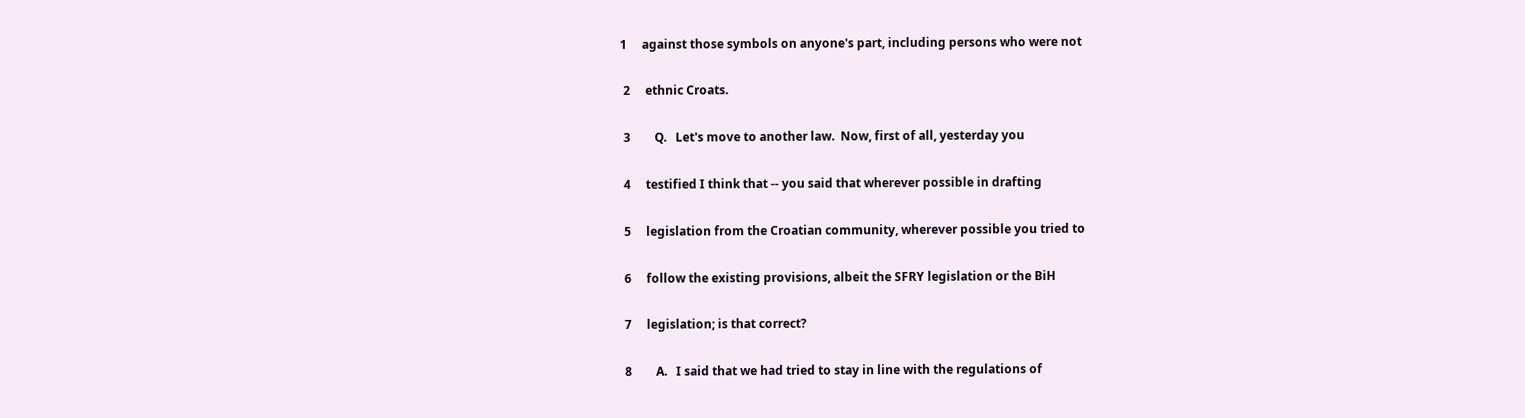1     against those symbols on anyone's part, including persons who were not

 2     ethnic Croats.

 3        Q.   Let's move to another law.  Now, first of all, yesterday you

 4     testified I think that -- you said that wherever possible in drafting

 5     legislation from the Croatian community, wherever possible you tried to

 6     follow the existing provisions, albeit the SFRY legislation or the BiH

 7     legislation; is that correct?

 8        A.   I said that we had tried to stay in line with the regulations of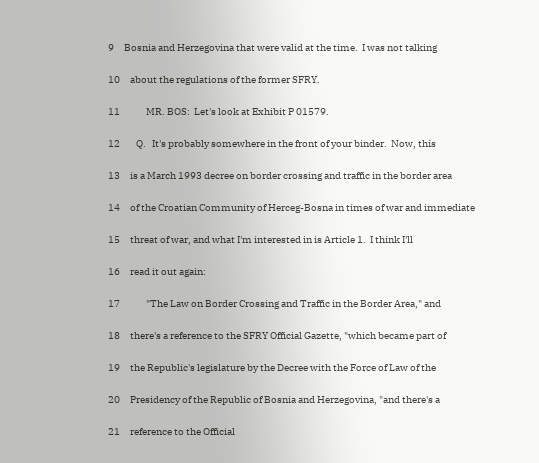9     Bosnia and Herzegovina that were valid at the time.  I was not talking

10     about the regulations of the former SFRY.

11             MR. BOS:  Let's look at Exhibit P 01579.

12        Q.   It's probably somewhere in the front of your binder.  Now, this

13     is a March 1993 decree on border crossing and traffic in the border area

14     of the Croatian Community of Herceg-Bosna in times of war and immediate

15     threat of war, and what I'm interested in is Article 1.  I think I'll

16     read it out again:

17             "The Law on Border Crossing and Traffic in the Border Area," and

18     there's a reference to the SFRY Official Gazette, "which became part of

19     the Republic's legislature by the Decree with the Force of Law of the

20     Presidency of the Republic of Bosnia and Herzegovina, "and there's a

21     reference to the Official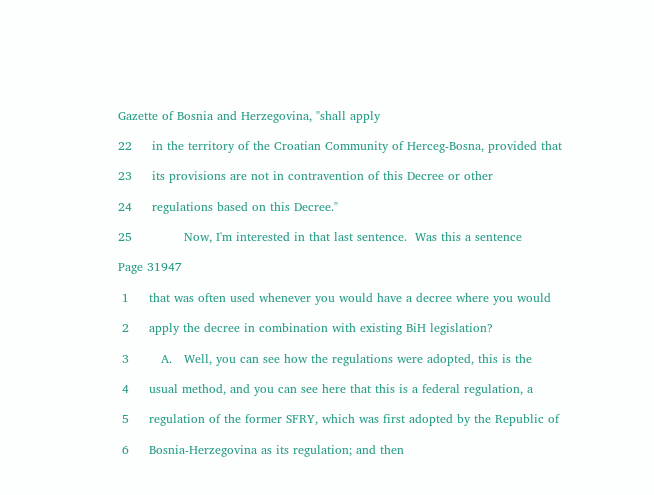Gazette of Bosnia and Herzegovina, "shall apply

22     in the territory of the Croatian Community of Herceg-Bosna, provided that

23     its provisions are not in contravention of this Decree or other

24     regulations based on this Decree."

25             Now, I'm interested in that last sentence.  Was this a sentence

Page 31947

 1     that was often used whenever you would have a decree where you would

 2     apply the decree in combination with existing BiH legislation?

 3        A.   Well, you can see how the regulations were adopted, this is the

 4     usual method, and you can see here that this is a federal regulation, a

 5     regulation of the former SFRY, which was first adopted by the Republic of

 6     Bosnia-Herzegovina as its regulation; and then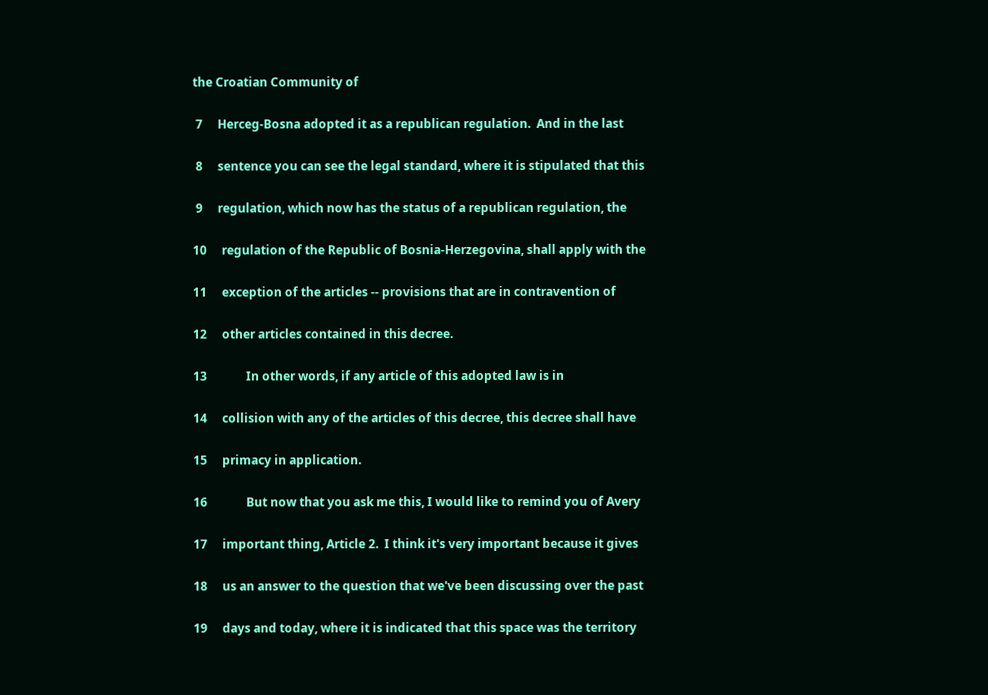the Croatian Community of

 7     Herceg-Bosna adopted it as a republican regulation.  And in the last

 8     sentence you can see the legal standard, where it is stipulated that this

 9     regulation, which now has the status of a republican regulation, the

10     regulation of the Republic of Bosnia-Herzegovina, shall apply with the

11     exception of the articles -- provisions that are in contravention of

12     other articles contained in this decree.

13             In other words, if any article of this adopted law is in

14     collision with any of the articles of this decree, this decree shall have

15     primacy in application.

16             But now that you ask me this, I would like to remind you of Avery

17     important thing, Article 2.  I think it's very important because it gives

18     us an answer to the question that we've been discussing over the past

19     days and today, where it is indicated that this space was the territory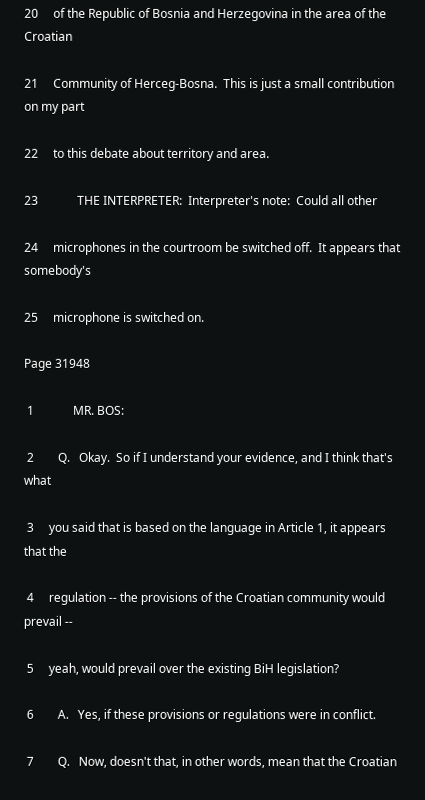20     of the Republic of Bosnia and Herzegovina in the area of the Croatian

21     Community of Herceg-Bosna.  This is just a small contribution on my part

22     to this debate about territory and area.

23             THE INTERPRETER:  Interpreter's note:  Could all other

24     microphones in the courtroom be switched off.  It appears that somebody's

25     microphone is switched on.

Page 31948

 1             MR. BOS:

 2        Q.   Okay.  So if I understand your evidence, and I think that's what

 3     you said that is based on the language in Article 1, it appears that the

 4     regulation -- the provisions of the Croatian community would prevail --

 5     yeah, would prevail over the existing BiH legislation?

 6        A.   Yes, if these provisions or regulations were in conflict.

 7        Q.   Now, doesn't that, in other words, mean that the Croatian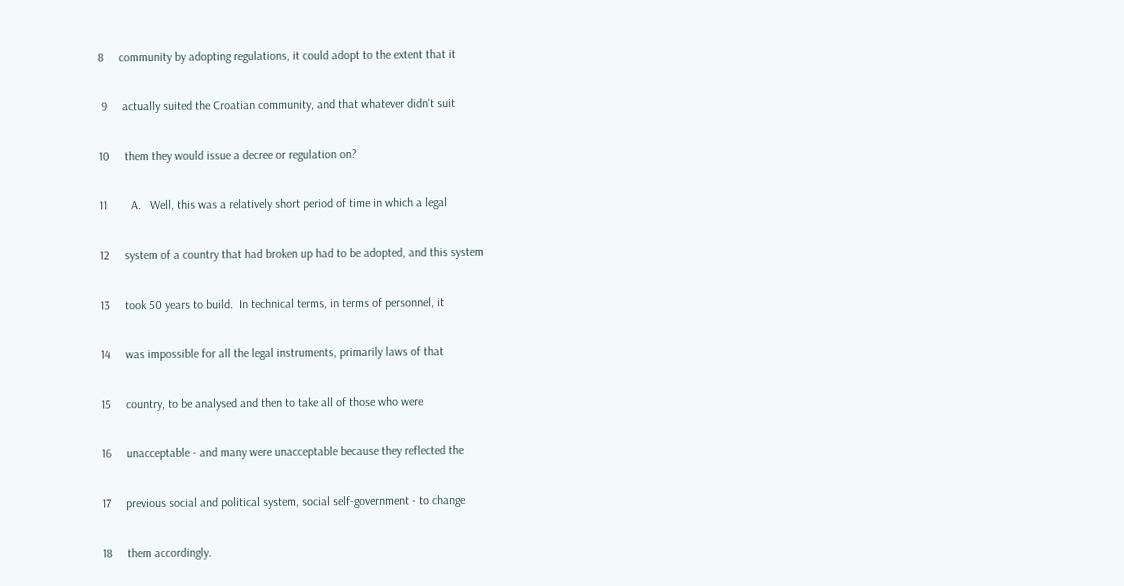8     community by adopting regulations, it could adopt to the extent that it

 9     actually suited the Croatian community, and that whatever didn't suit

10     them they would issue a decree or regulation on?

11        A.   Well, this was a relatively short period of time in which a legal

12     system of a country that had broken up had to be adopted, and this system

13     took 50 years to build.  In technical terms, in terms of personnel, it

14     was impossible for all the legal instruments, primarily laws of that

15     country, to be analysed and then to take all of those who were

16     unacceptable - and many were unacceptable because they reflected the

17     previous social and political system, social self-government - to change

18     them accordingly.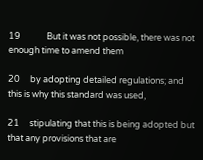19             But it was not possible, there was not enough time to amend them

20     by adopting detailed regulations; and this is why this standard was used,

21     stipulating that this is being adopted but that any provisions that are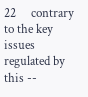22     contrary to the key issues regulated by this --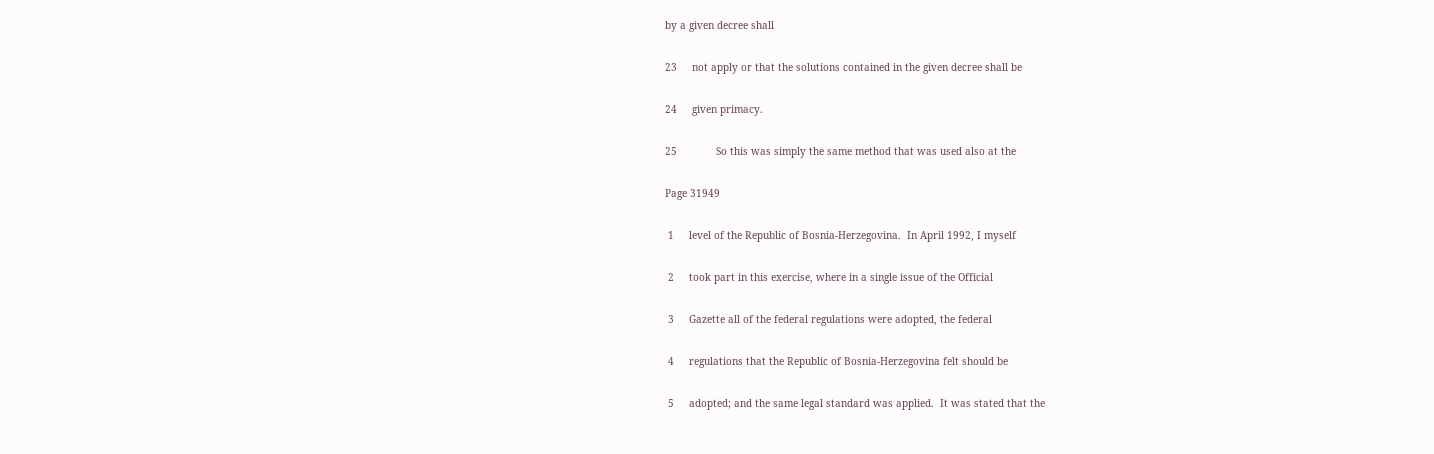by a given decree shall

23     not apply or that the solutions contained in the given decree shall be

24     given primacy.

25             So this was simply the same method that was used also at the

Page 31949

 1     level of the Republic of Bosnia-Herzegovina.  In April 1992, I myself

 2     took part in this exercise, where in a single issue of the Official

 3     Gazette all of the federal regulations were adopted, the federal

 4     regulations that the Republic of Bosnia-Herzegovina felt should be

 5     adopted; and the same legal standard was applied.  It was stated that the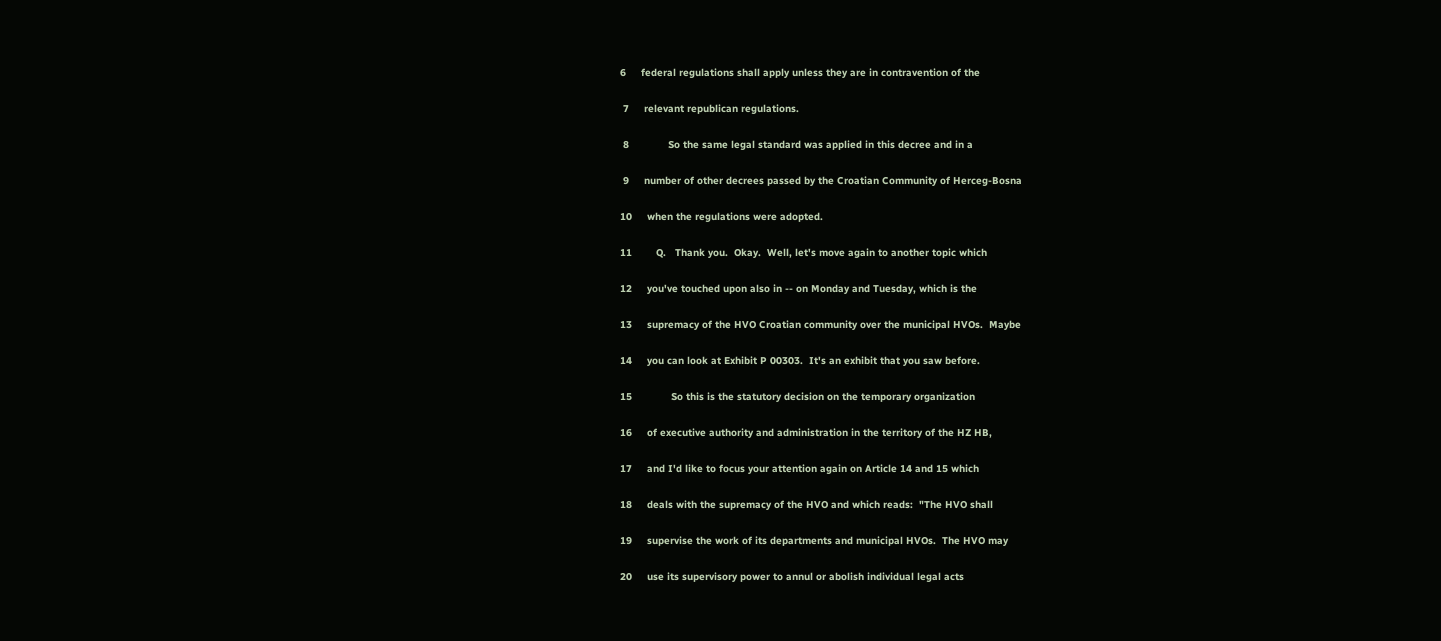6     federal regulations shall apply unless they are in contravention of the

 7     relevant republican regulations.

 8             So the same legal standard was applied in this decree and in a

 9     number of other decrees passed by the Croatian Community of Herceg-Bosna

10     when the regulations were adopted.

11        Q.   Thank you.  Okay.  Well, let's move again to another topic which

12     you've touched upon also in -- on Monday and Tuesday, which is the

13     supremacy of the HVO Croatian community over the municipal HVOs.  Maybe

14     you can look at Exhibit P 00303.  It's an exhibit that you saw before.

15             So this is the statutory decision on the temporary organization

16     of executive authority and administration in the territory of the HZ HB,

17     and I'd like to focus your attention again on Article 14 and 15 which

18     deals with the supremacy of the HVO and which reads:  "The HVO shall

19     supervise the work of its departments and municipal HVOs.  The HVO may

20     use its supervisory power to annul or abolish individual legal acts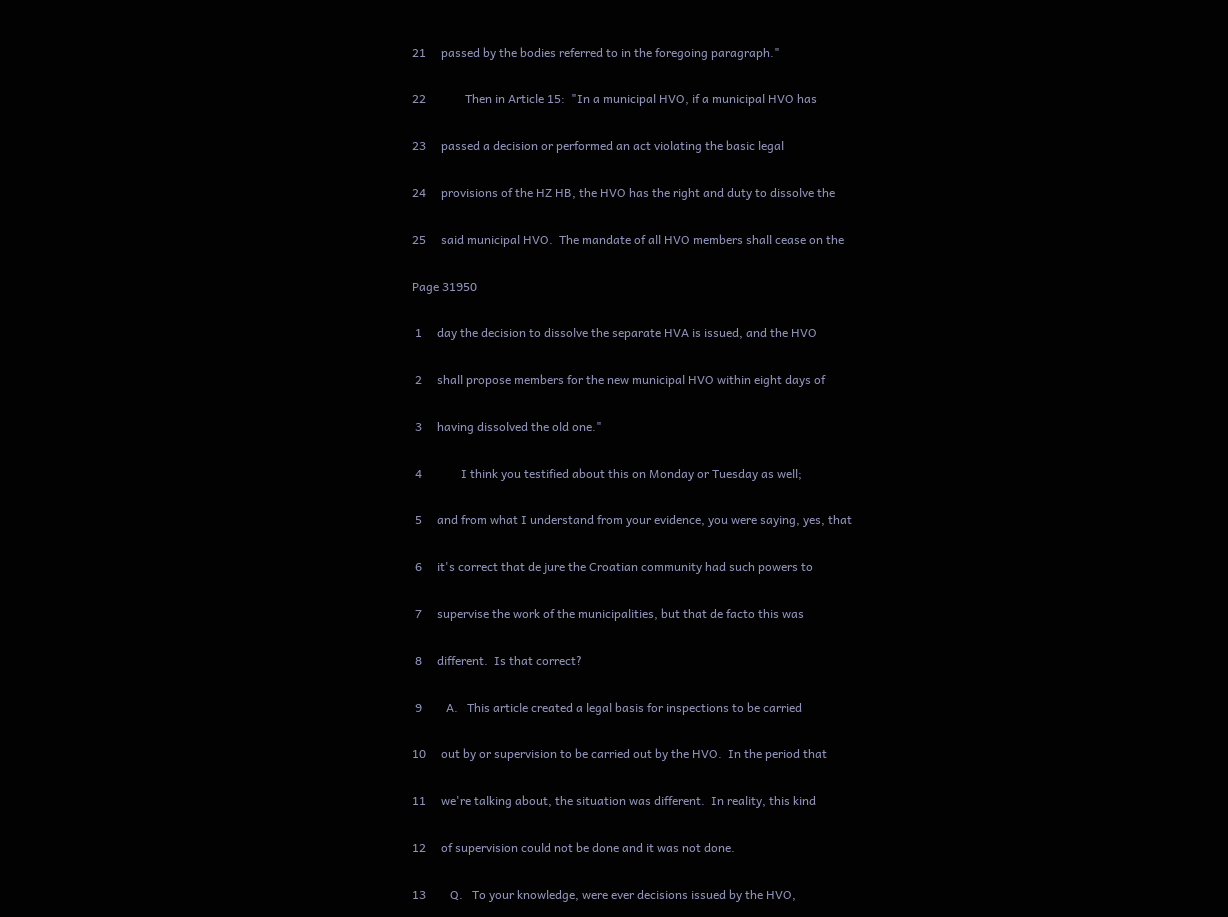21     passed by the bodies referred to in the foregoing paragraph."

22             Then in Article 15:  "In a municipal HVO, if a municipal HVO has

23     passed a decision or performed an act violating the basic legal

24     provisions of the HZ HB, the HVO has the right and duty to dissolve the

25     said municipal HVO.  The mandate of all HVO members shall cease on the

Page 31950

 1     day the decision to dissolve the separate HVA is issued, and the HVO

 2     shall propose members for the new municipal HVO within eight days of

 3     having dissolved the old one."

 4             I think you testified about this on Monday or Tuesday as well;

 5     and from what I understand from your evidence, you were saying, yes, that

 6     it's correct that de jure the Croatian community had such powers to

 7     supervise the work of the municipalities, but that de facto this was

 8     different.  Is that correct?

 9        A.   This article created a legal basis for inspections to be carried

10     out by or supervision to be carried out by the HVO.  In the period that

11     we're talking about, the situation was different.  In reality, this kind

12     of supervision could not be done and it was not done.

13        Q.   To your knowledge, were ever decisions issued by the HVO,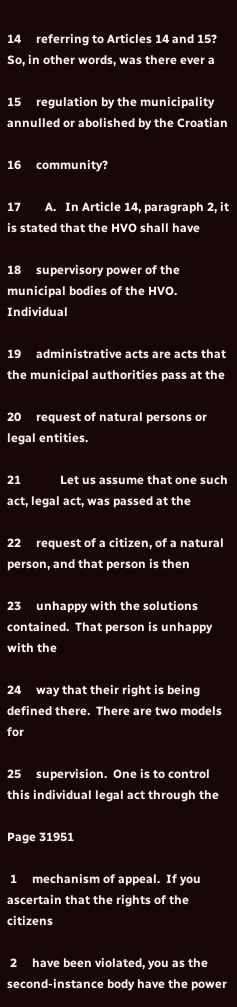14     referring to Articles 14 and 15?  So, in other words, was there ever a

15     regulation by the municipality annulled or abolished by the Croatian

16     community?

17        A.   In Article 14, paragraph 2, it is stated that the HVO shall have

18     supervisory power of the municipal bodies of the HVO.  Individual

19     administrative acts are acts that the municipal authorities pass at the

20     request of natural persons or legal entities.

21             Let us assume that one such act, legal act, was passed at the

22     request of a citizen, of a natural person, and that person is then

23     unhappy with the solutions contained.  That person is unhappy with the

24     way that their right is being defined there.  There are two models for

25     supervision.  One is to control this individual legal act through the

Page 31951

 1     mechanism of appeal.  If you ascertain that the rights of the citizens

 2     have been violated, you as the second-instance body have the power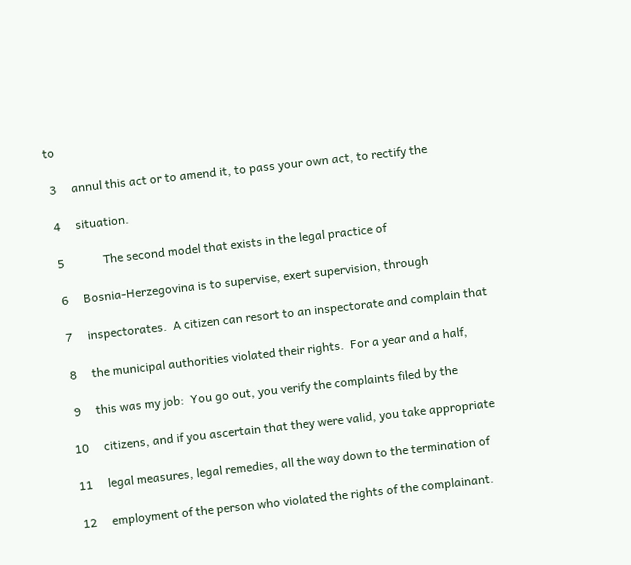to

 3     annul this act or to amend it, to pass your own act, to rectify the

 4     situation.

 5             The second model that exists in the legal practice of

 6     Bosnia-Herzegovina is to supervise, exert supervision, through

 7     inspectorates.  A citizen can resort to an inspectorate and complain that

 8     the municipal authorities violated their rights.  For a year and a half,

 9     this was my job:  You go out, you verify the complaints filed by the

10     citizens, and if you ascertain that they were valid, you take appropriate

11     legal measures, legal remedies, all the way down to the termination of

12     employment of the person who violated the rights of the complainant.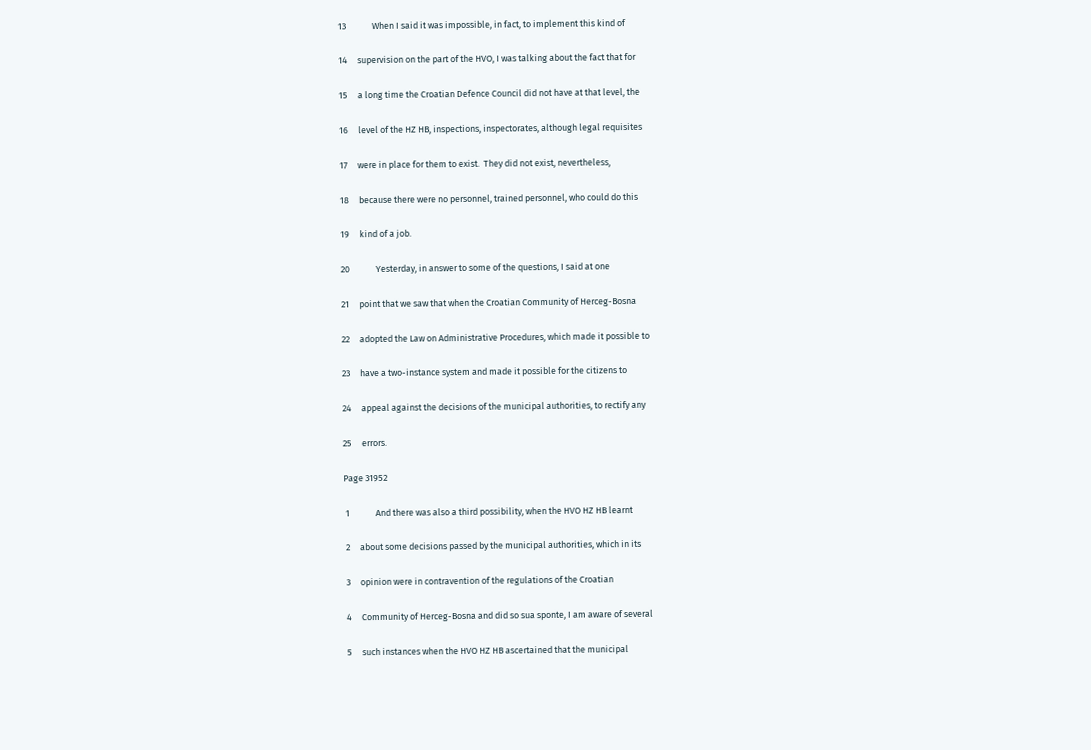13             When I said it was impossible, in fact, to implement this kind of

14     supervision on the part of the HVO, I was talking about the fact that for

15     a long time the Croatian Defence Council did not have at that level, the

16     level of the HZ HB, inspections, inspectorates, although legal requisites

17     were in place for them to exist.  They did not exist, nevertheless,

18     because there were no personnel, trained personnel, who could do this

19     kind of a job.

20             Yesterday, in answer to some of the questions, I said at one

21     point that we saw that when the Croatian Community of Herceg-Bosna

22     adopted the Law on Administrative Procedures, which made it possible to

23     have a two-instance system and made it possible for the citizens to

24     appeal against the decisions of the municipal authorities, to rectify any

25     errors.

Page 31952

 1             And there was also a third possibility, when the HVO HZ HB learnt

 2     about some decisions passed by the municipal authorities, which in its

 3     opinion were in contravention of the regulations of the Croatian

 4     Community of Herceg-Bosna and did so sua sponte, I am aware of several

 5     such instances when the HVO HZ HB ascertained that the municipal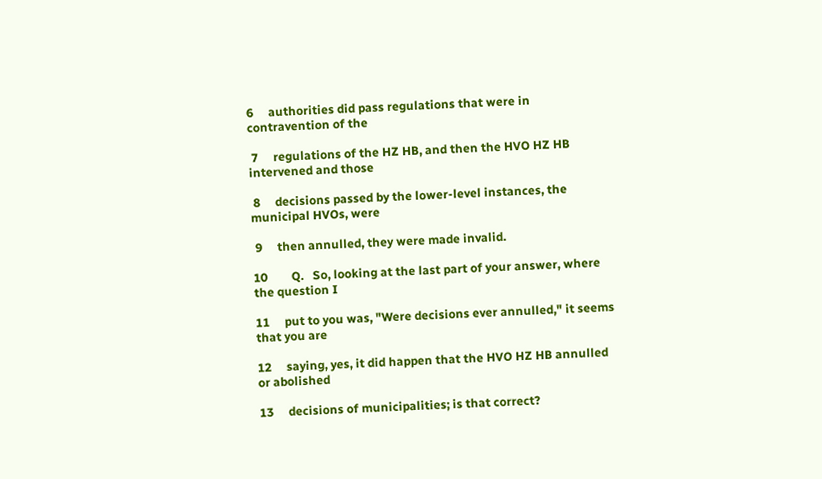6     authorities did pass regulations that were in contravention of the

 7     regulations of the HZ HB, and then the HVO HZ HB intervened and those

 8     decisions passed by the lower-level instances, the municipal HVOs, were

 9     then annulled, they were made invalid.

10        Q.   So, looking at the last part of your answer, where the question I

11     put to you was, "Were decisions ever annulled," it seems that you are

12     saying, yes, it did happen that the HVO HZ HB annulled or abolished

13     decisions of municipalities; is that correct?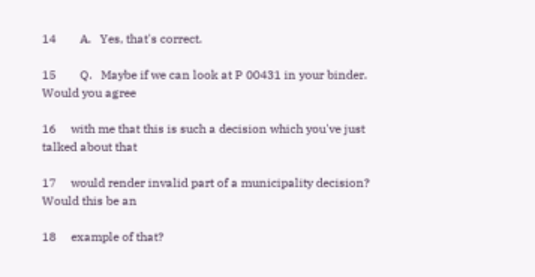14        A.   Yes, that's correct.

15        Q.   Maybe if we can look at P 00431 in your binder.  Would you agree

16     with me that this is such a decision which you've just talked about that

17     would render invalid part of a municipality decision?  Would this be an

18     example of that?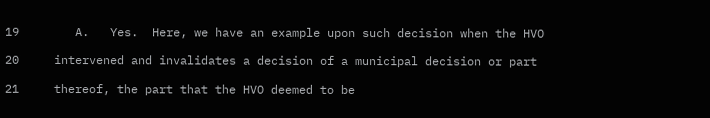19        A.   Yes.  Here, we have an example upon such decision when the HVO

20     intervened and invalidates a decision of a municipal decision or part

21     thereof, the part that the HVO deemed to be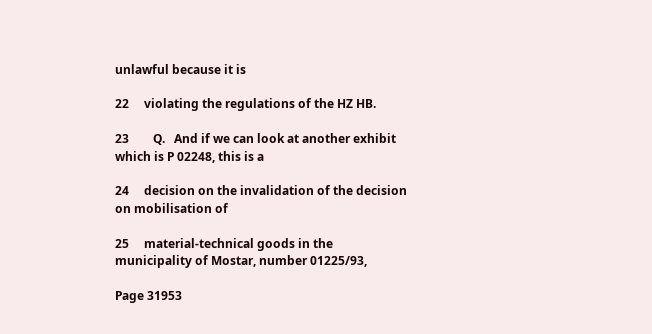unlawful because it is

22     violating the regulations of the HZ HB.

23        Q.   And if we can look at another exhibit which is P 02248, this is a

24     decision on the invalidation of the decision on mobilisation of

25     material-technical goods in the municipality of Mostar, number 01225/93,

Page 31953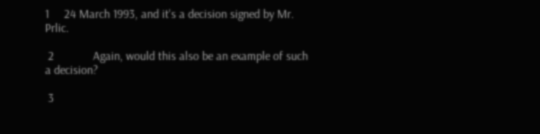1     24 March 1993, and it's a decision signed by Mr. Prlic.

 2             Again, would this also be an example of such a decision?

 3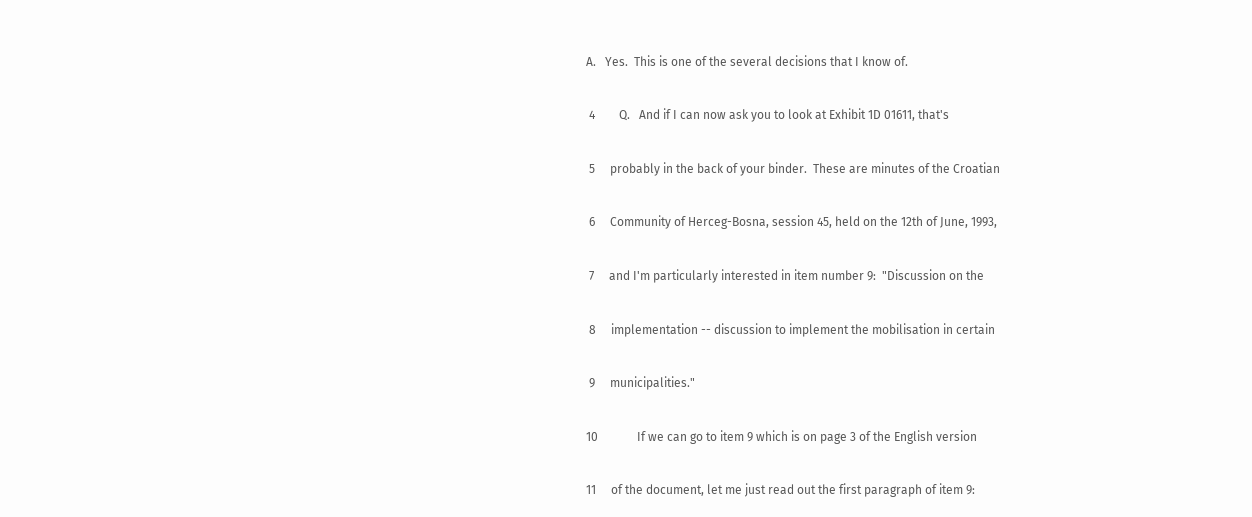A.   Yes.  This is one of the several decisions that I know of.

 4        Q.   And if I can now ask you to look at Exhibit 1D 01611, that's

 5     probably in the back of your binder.  These are minutes of the Croatian

 6     Community of Herceg-Bosna, session 45, held on the 12th of June, 1993,

 7     and I'm particularly interested in item number 9:  "Discussion on the

 8     implementation -- discussion to implement the mobilisation in certain

 9     municipalities."

10             If we can go to item 9 which is on page 3 of the English version

11     of the document, let me just read out the first paragraph of item 9: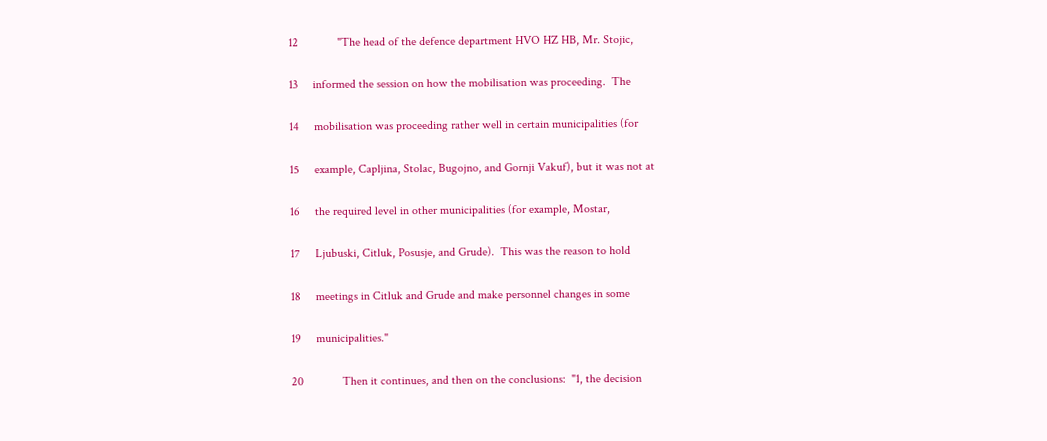12             "The head of the defence department HVO HZ HB, Mr. Stojic,

13     informed the session on how the mobilisation was proceeding.  The

14     mobilisation was proceeding rather well in certain municipalities (for

15     example, Capljina, Stolac, Bugojno, and Gornji Vakuf), but it was not at

16     the required level in other municipalities (for example, Mostar,

17     Ljubuski, Citluk, Posusje, and Grude).  This was the reason to hold

18     meetings in Citluk and Grude and make personnel changes in some

19     municipalities."

20             Then it continues, and then on the conclusions:  "1, the decision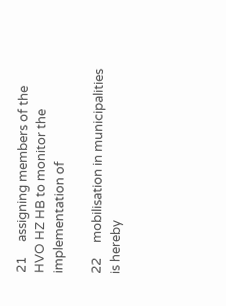21     assigning members of the HVO HZ HB to monitor the implementation of

22     mobilisation in municipalities is hereby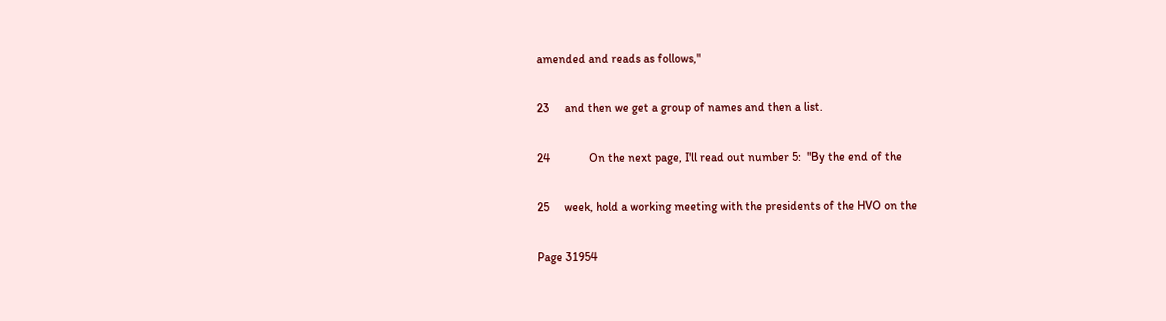amended and reads as follows,"

23     and then we get a group of names and then a list.

24             On the next page, I'll read out number 5:  "By the end of the

25     week, hold a working meeting with the presidents of the HVO on the

Page 31954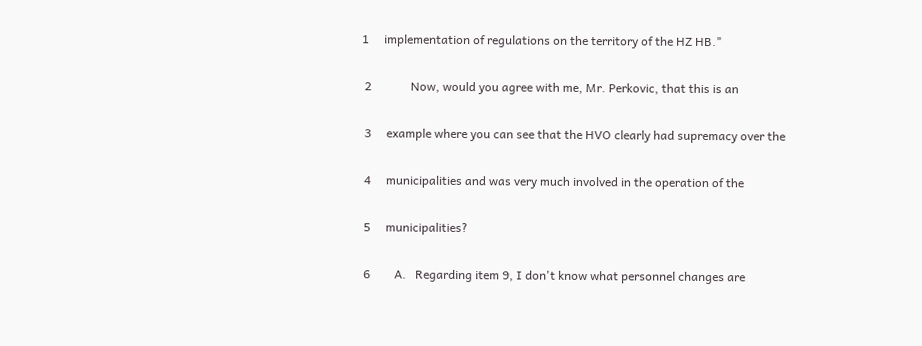1     implementation of regulations on the territory of the HZ HB."

 2             Now, would you agree with me, Mr. Perkovic, that this is an

 3     example where you can see that the HVO clearly had supremacy over the

 4     municipalities and was very much involved in the operation of the

 5     municipalities?

 6        A.   Regarding item 9, I don't know what personnel changes are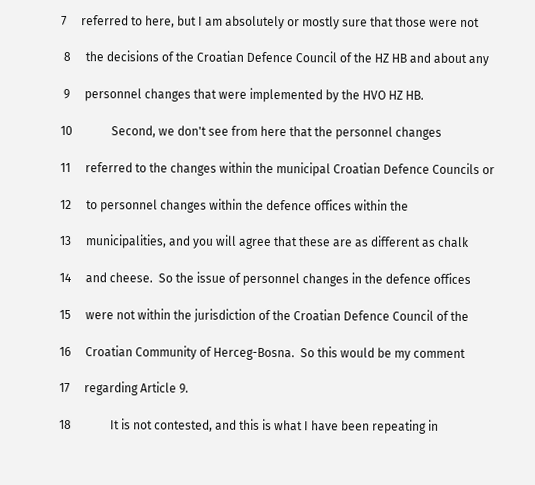7     referred to here, but I am absolutely or mostly sure that those were not

 8     the decisions of the Croatian Defence Council of the HZ HB and about any

 9     personnel changes that were implemented by the HVO HZ HB.

10             Second, we don't see from here that the personnel changes

11     referred to the changes within the municipal Croatian Defence Councils or

12     to personnel changes within the defence offices within the

13     municipalities, and you will agree that these are as different as chalk

14     and cheese.  So the issue of personnel changes in the defence offices

15     were not within the jurisdiction of the Croatian Defence Council of the

16     Croatian Community of Herceg-Bosna.  So this would be my comment

17     regarding Article 9.

18             It is not contested, and this is what I have been repeating in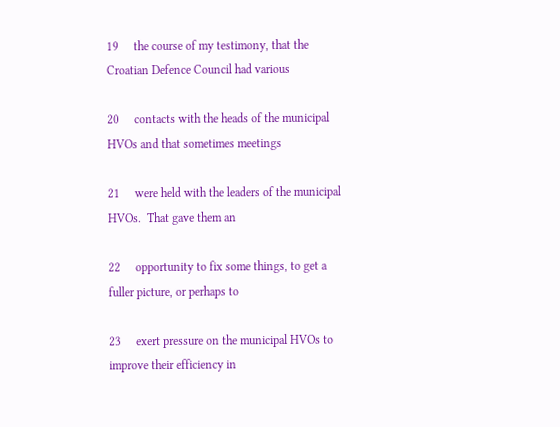19     the course of my testimony, that the Croatian Defence Council had various

20     contacts with the heads of the municipal HVOs and that sometimes meetings

21     were held with the leaders of the municipal HVOs.  That gave them an

22     opportunity to fix some things, to get a fuller picture, or perhaps to

23     exert pressure on the municipal HVOs to improve their efficiency in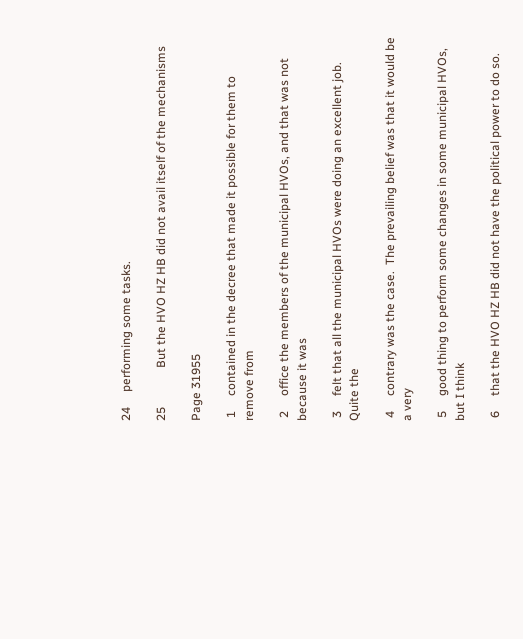24     performing some tasks.

25             But the HVO HZ HB did not avail itself of the mechanisms

Page 31955

 1     contained in the decree that made it possible for them to remove from

 2     office the members of the municipal HVOs, and that was not because it was

 3     felt that all the municipal HVOs were doing an excellent job.  Quite the

 4     contrary was the case.  The prevailing belief was that it would be a very

 5     good thing to perform some changes in some municipal HVOs, but I think

 6     that the HVO HZ HB did not have the political power to do so.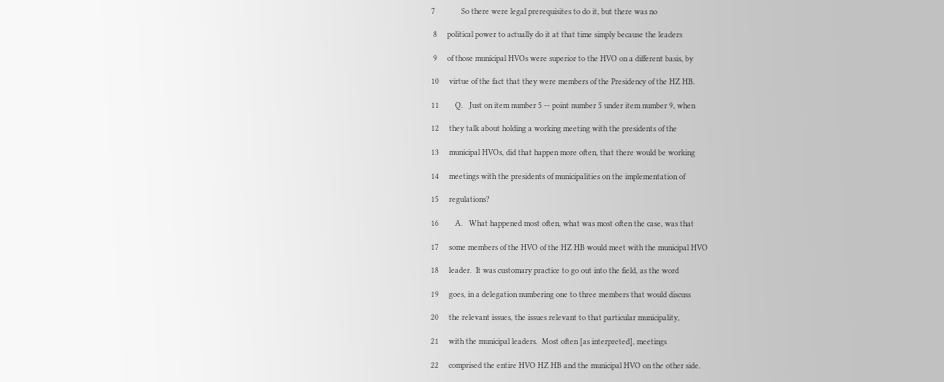7             So there were legal prerequisites to do it, but there was no

 8     political power to actually do it at that time simply because the leaders

 9     of those municipal HVOs were superior to the HVO on a different basis, by

10     virtue of the fact that they were members of the Presidency of the HZ HB.

11        Q.   Just on item number 5 -- point number 5 under item number 9, when

12     they talk about holding a working meeting with the presidents of the

13     municipal HVOs, did that happen more often, that there would be working

14     meetings with the presidents of municipalities on the implementation of

15     regulations?

16        A.   What happened most often, what was most often the case, was that

17     some members of the HVO of the HZ HB would meet with the municipal HVO

18     leader.  It was customary practice to go out into the field, as the word

19     goes, in a delegation numbering one to three members that would discuss

20     the relevant issues, the issues relevant to that particular municipality,

21     with the municipal leaders.  Most often [as interpreted], meetings

22     comprised the entire HVO HZ HB and the municipal HVO on the other side.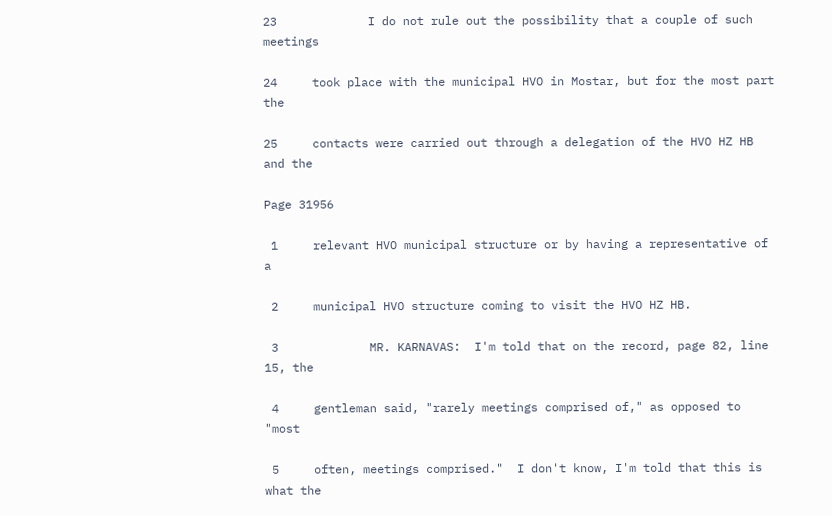23             I do not rule out the possibility that a couple of such meetings

24     took place with the municipal HVO in Mostar, but for the most part the

25     contacts were carried out through a delegation of the HVO HZ HB and the

Page 31956

 1     relevant HVO municipal structure or by having a representative of a

 2     municipal HVO structure coming to visit the HVO HZ HB.

 3             MR. KARNAVAS:  I'm told that on the record, page 82, line 15, the

 4     gentleman said, "rarely meetings comprised of," as opposed to "most

 5     often, meetings comprised."  I don't know, I'm told that this is what the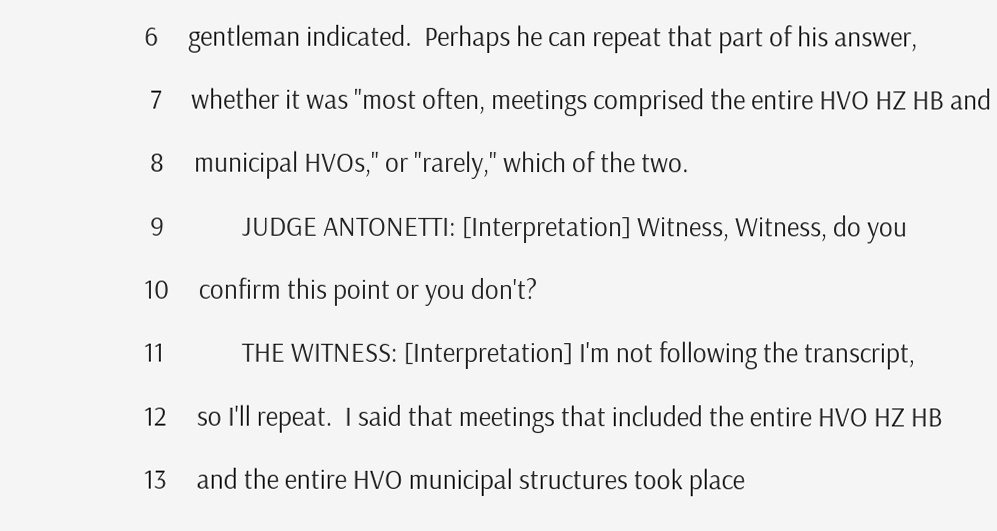6     gentleman indicated.  Perhaps he can repeat that part of his answer,

 7     whether it was "most often, meetings comprised the entire HVO HZ HB and

 8     municipal HVOs," or "rarely," which of the two.

 9             JUDGE ANTONETTI: [Interpretation] Witness, Witness, do you

10     confirm this point or you don't?

11             THE WITNESS: [Interpretation] I'm not following the transcript,

12     so I'll repeat.  I said that meetings that included the entire HVO HZ HB

13     and the entire HVO municipal structures took place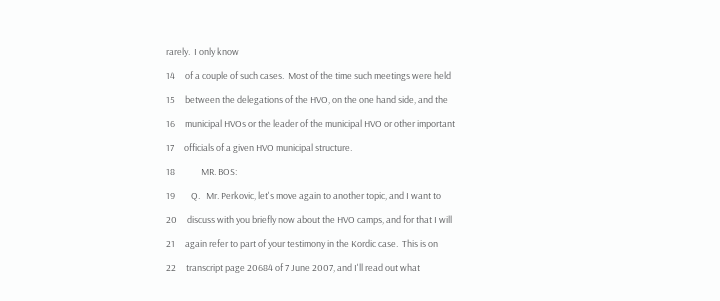rarely.  I only know

14     of a couple of such cases.  Most of the time such meetings were held

15     between the delegations of the HVO, on the one hand side, and the

16     municipal HVOs or the leader of the municipal HVO or other important

17     officials of a given HVO municipal structure.

18             MR. BOS:

19        Q.   Mr. Perkovic, let's move again to another topic, and I want to

20     discuss with you briefly now about the HVO camps, and for that I will

21     again refer to part of your testimony in the Kordic case.  This is on

22     transcript page 20684 of 7 June 2007, and I'll read out what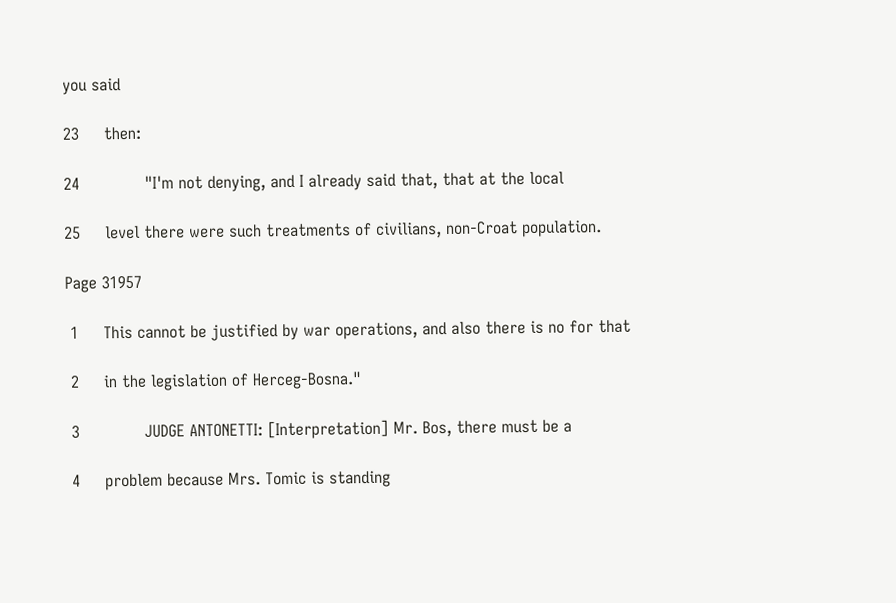you said

23     then:

24             "I'm not denying, and I already said that, that at the local

25     level there were such treatments of civilians, non-Croat population.

Page 31957

 1     This cannot be justified by war operations, and also there is no for that

 2     in the legislation of Herceg-Bosna."

 3             JUDGE ANTONETTI: [Interpretation] Mr. Bos, there must be a

 4     problem because Mrs. Tomic is standing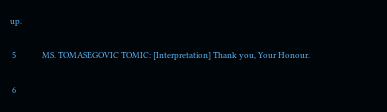up.

 5             MS. TOMASEGOVIC TOMIC: [Interpretation] Thank you, Your Honour.

 6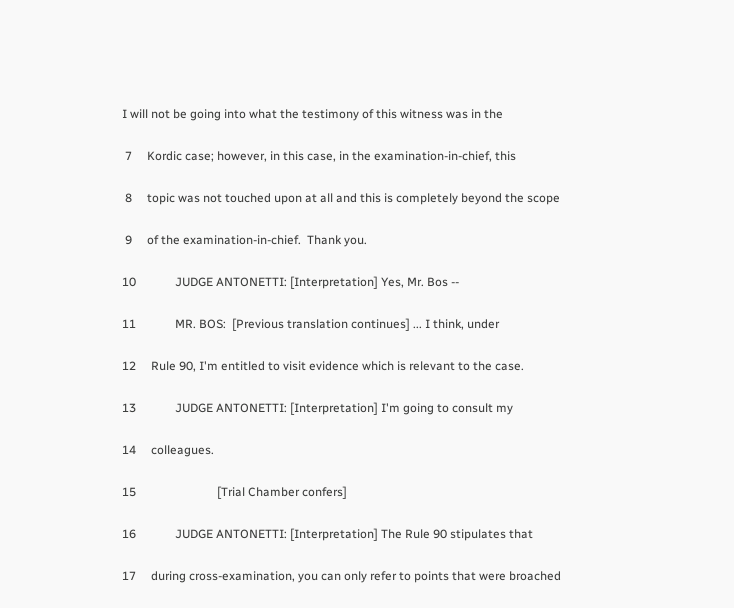I will not be going into what the testimony of this witness was in the

 7     Kordic case; however, in this case, in the examination-in-chief, this

 8     topic was not touched upon at all and this is completely beyond the scope

 9     of the examination-in-chief.  Thank you.

10             JUDGE ANTONETTI: [Interpretation] Yes, Mr. Bos --

11             MR. BOS:  [Previous translation continues] ... I think, under

12     Rule 90, I'm entitled to visit evidence which is relevant to the case.

13             JUDGE ANTONETTI: [Interpretation] I'm going to consult my

14     colleagues.

15                           [Trial Chamber confers]

16             JUDGE ANTONETTI: [Interpretation] The Rule 90 stipulates that

17     during cross-examination, you can only refer to points that were broached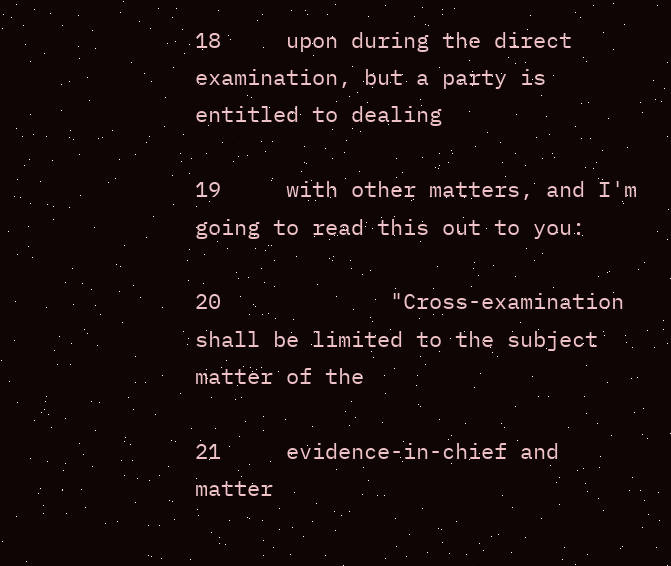18     upon during the direct examination, but a party is entitled to dealing

19     with other matters, and I'm going to read this out to you:

20             "Cross-examination shall be limited to the subject matter of the

21     evidence-in-chief and matter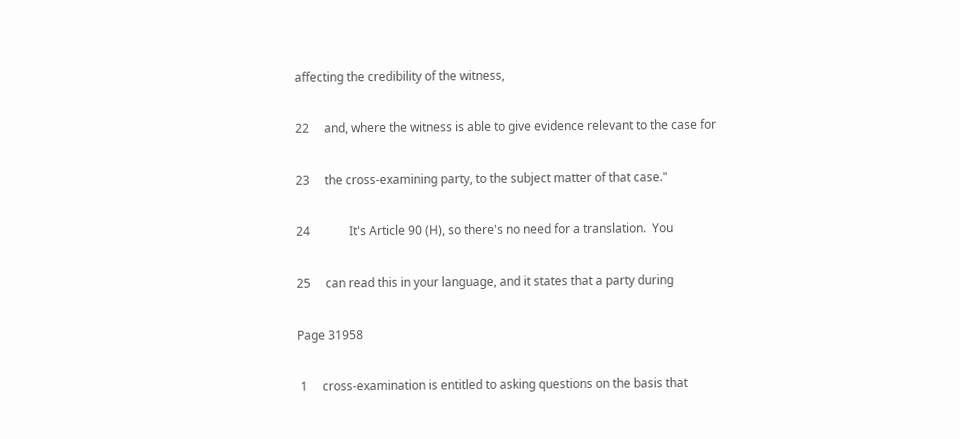affecting the credibility of the witness,

22     and, where the witness is able to give evidence relevant to the case for

23     the cross-examining party, to the subject matter of that case."

24             It's Article 90 (H), so there's no need for a translation.  You

25     can read this in your language, and it states that a party during

Page 31958

 1     cross-examination is entitled to asking questions on the basis that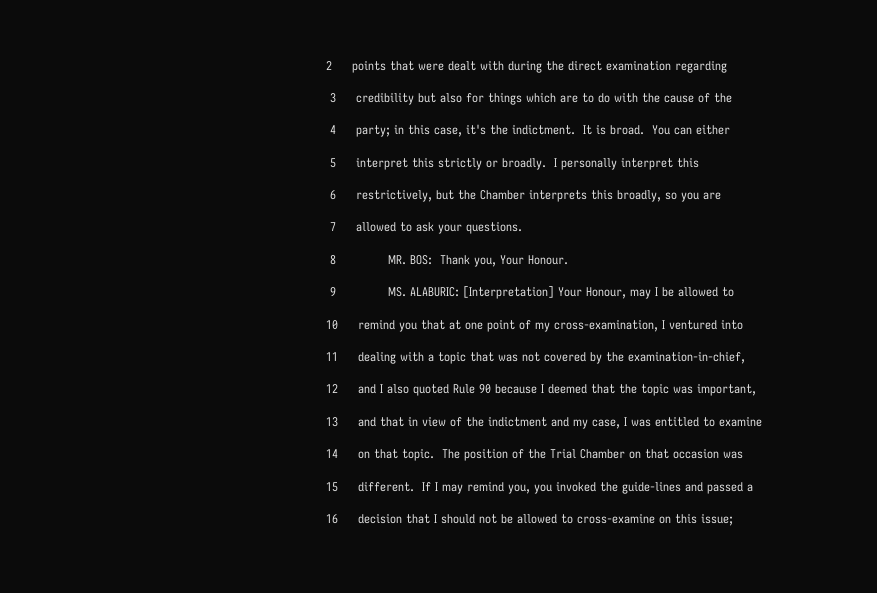2     points that were dealt with during the direct examination regarding

 3     credibility but also for things which are to do with the cause of the

 4     party; in this case, it's the indictment.  It is broad.  You can either

 5     interpret this strictly or broadly.  I personally interpret this

 6     restrictively, but the Chamber interprets this broadly, so you are

 7     allowed to ask your questions.

 8             MR. BOS:  Thank you, Your Honour.

 9             MS. ALABURIC: [Interpretation] Your Honour, may I be allowed to

10     remind you that at one point of my cross-examination, I ventured into

11     dealing with a topic that was not covered by the examination-in-chief,

12     and I also quoted Rule 90 because I deemed that the topic was important,

13     and that in view of the indictment and my case, I was entitled to examine

14     on that topic.  The position of the Trial Chamber on that occasion was

15     different.  If I may remind you, you invoked the guide-lines and passed a

16     decision that I should not be allowed to cross-examine on this issue;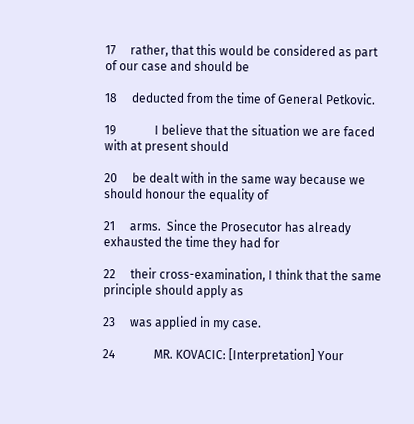17     rather, that this would be considered as part of our case and should be

18     deducted from the time of General Petkovic.

19             I believe that the situation we are faced with at present should

20     be dealt with in the same way because we should honour the equality of

21     arms.  Since the Prosecutor has already exhausted the time they had for

22     their cross-examination, I think that the same principle should apply as

23     was applied in my case.

24             MR. KOVACIC: [Interpretation] Your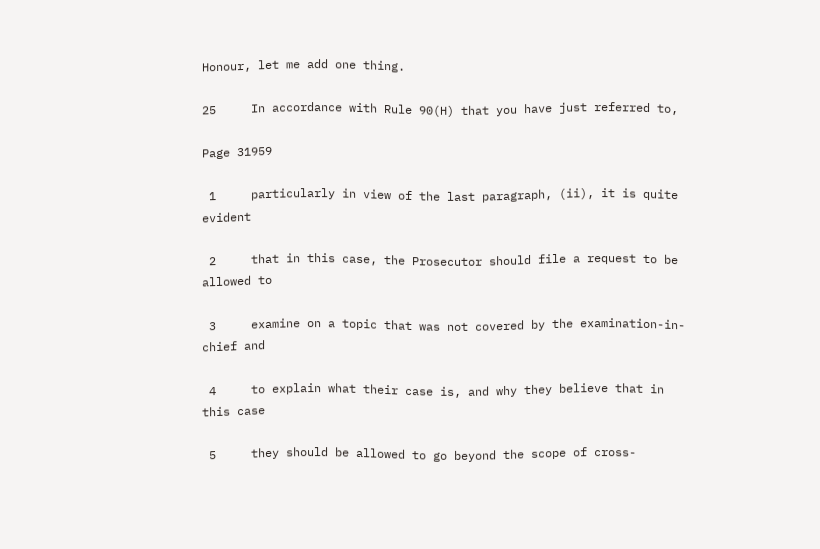Honour, let me add one thing.

25     In accordance with Rule 90(H) that you have just referred to,

Page 31959

 1     particularly in view of the last paragraph, (ii), it is quite evident

 2     that in this case, the Prosecutor should file a request to be allowed to

 3     examine on a topic that was not covered by the examination-in-chief and

 4     to explain what their case is, and why they believe that in this case

 5     they should be allowed to go beyond the scope of cross-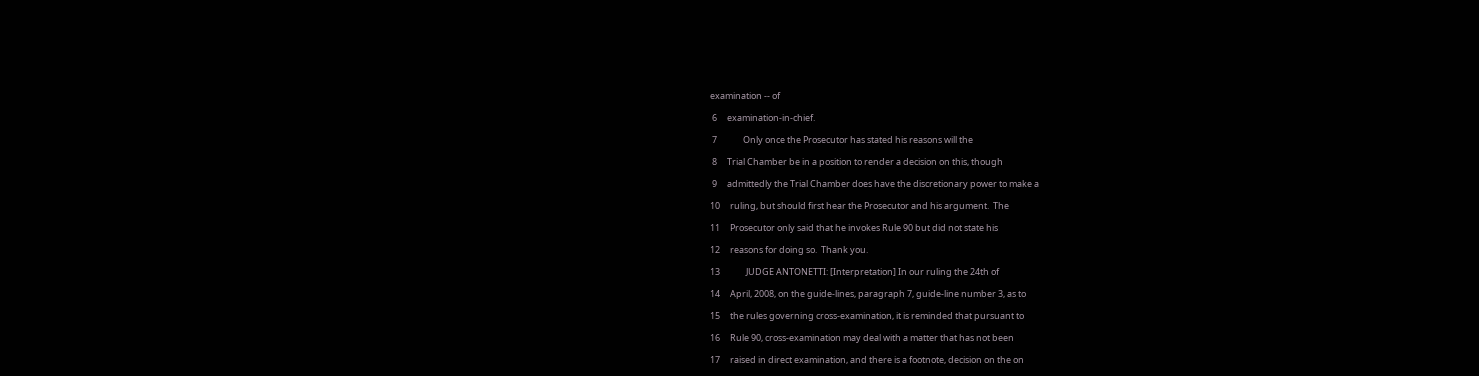examination -- of

 6     examination-in-chief.

 7             Only once the Prosecutor has stated his reasons will the

 8     Trial Chamber be in a position to render a decision on this, though

 9     admittedly the Trial Chamber does have the discretionary power to make a

10     ruling, but should first hear the Prosecutor and his argument.  The

11     Prosecutor only said that he invokes Rule 90 but did not state his

12     reasons for doing so.  Thank you.

13             JUDGE ANTONETTI: [Interpretation] In our ruling the 24th of

14     April, 2008, on the guide-lines, paragraph 7, guide-line number 3, as to

15     the rules governing cross-examination, it is reminded that pursuant to

16     Rule 90, cross-examination may deal with a matter that has not been

17     raised in direct examination, and there is a footnote, decision on the on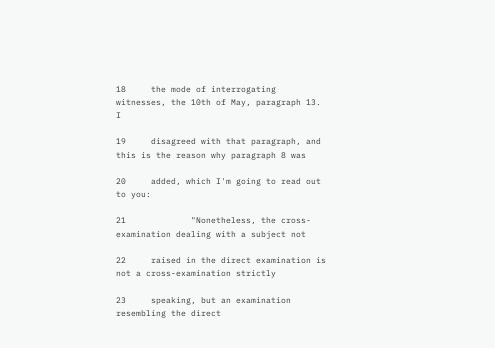18     the mode of interrogating witnesses, the 10th of May, paragraph 13.  I

19     disagreed with that paragraph, and this is the reason why paragraph 8 was

20     added, which I'm going to read out to you:

21             "Nonetheless, the cross-examination dealing with a subject not

22     raised in the direct examination is not a cross-examination strictly

23     speaking, but an examination resembling the direct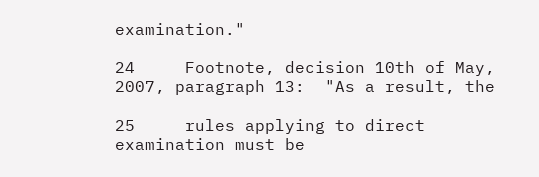examination."

24     Footnote, decision 10th of May, 2007, paragraph 13:  "As a result, the

25     rules applying to direct examination must be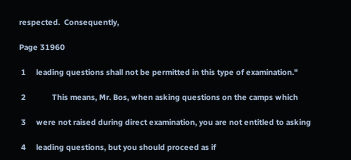respected.  Consequently,

Page 31960

 1     leading questions shall not be permitted in this type of examination."

 2             This means, Mr. Bos, when asking questions on the camps which

 3     were not raised during direct examination, you are not entitled to asking

 4     leading questions, but you should proceed as if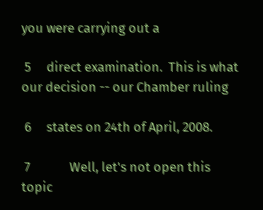you were carrying out a

 5     direct examination.  This is what our decision -- our Chamber ruling

 6     states on 24th of April, 2008.

 7             Well, let's not open this topic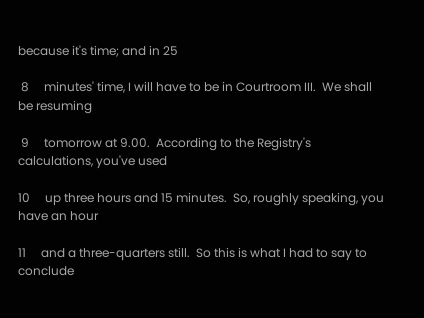because it's time; and in 25

 8     minutes' time, I will have to be in Courtroom III.  We shall be resuming

 9     tomorrow at 9.00.  According to the Registry's calculations, you've used

10     up three hours and 15 minutes.  So, roughly speaking, you have an hour

11     and a three-quarters still.  So this is what I had to say to conclude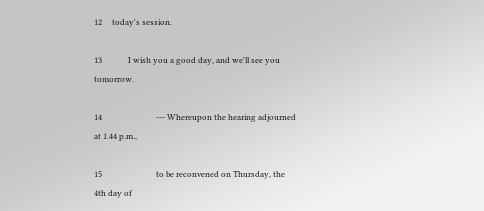12     today's session.

13             I wish you a good day, and we'll see you tomorrow.

14                           --- Whereupon the hearing adjourned at 1.44 p.m.,

15                           to be reconvened on Thursday, the 4th day of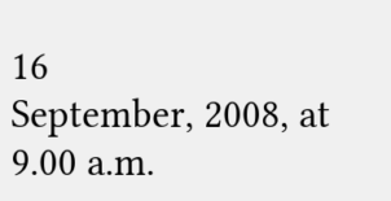16                           September, 2008, at 9.00 a.m.